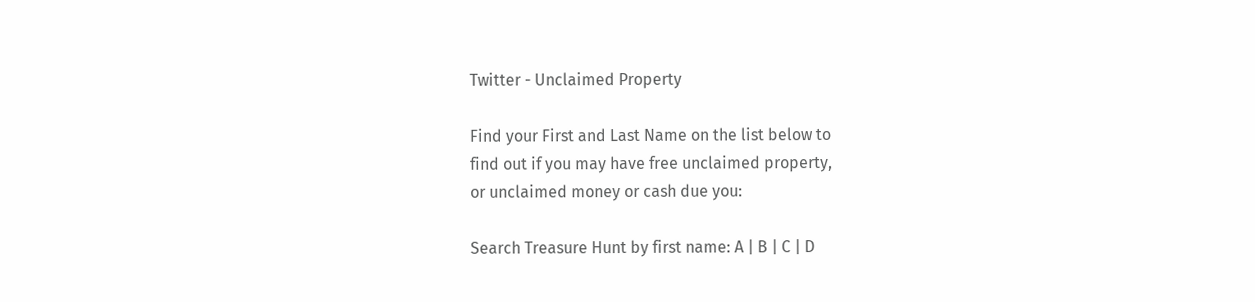Twitter - Unclaimed Property

Find your First and Last Name on the list below to
find out if you may have free unclaimed property,
or unclaimed money or cash due you:

Search Treasure Hunt by first name: A | B | C | D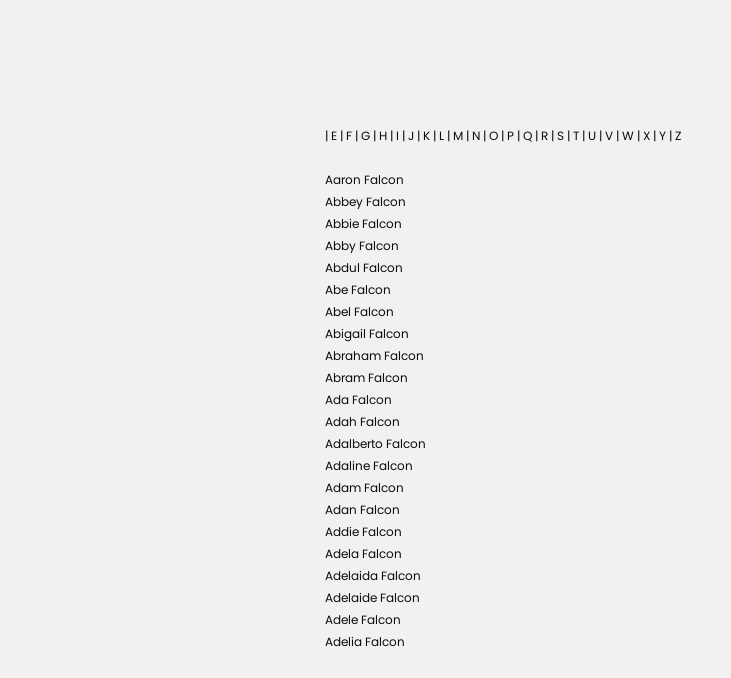| E | F | G | H | I | J | K | L | M | N | O | P | Q | R | S | T | U | V | W | X | Y | Z

Aaron Falcon
Abbey Falcon
Abbie Falcon
Abby Falcon
Abdul Falcon
Abe Falcon
Abel Falcon
Abigail Falcon
Abraham Falcon
Abram Falcon
Ada Falcon
Adah Falcon
Adalberto Falcon
Adaline Falcon
Adam Falcon
Adan Falcon
Addie Falcon
Adela Falcon
Adelaida Falcon
Adelaide Falcon
Adele Falcon
Adelia Falcon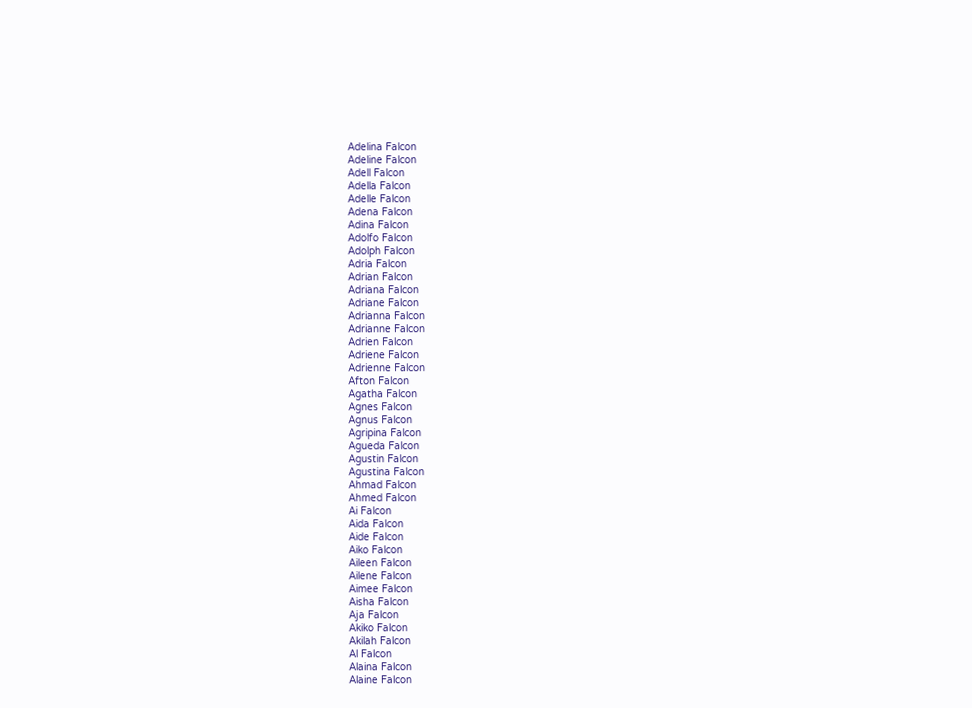Adelina Falcon
Adeline Falcon
Adell Falcon
Adella Falcon
Adelle Falcon
Adena Falcon
Adina Falcon
Adolfo Falcon
Adolph Falcon
Adria Falcon
Adrian Falcon
Adriana Falcon
Adriane Falcon
Adrianna Falcon
Adrianne Falcon
Adrien Falcon
Adriene Falcon
Adrienne Falcon
Afton Falcon
Agatha Falcon
Agnes Falcon
Agnus Falcon
Agripina Falcon
Agueda Falcon
Agustin Falcon
Agustina Falcon
Ahmad Falcon
Ahmed Falcon
Ai Falcon
Aida Falcon
Aide Falcon
Aiko Falcon
Aileen Falcon
Ailene Falcon
Aimee Falcon
Aisha Falcon
Aja Falcon
Akiko Falcon
Akilah Falcon
Al Falcon
Alaina Falcon
Alaine Falcon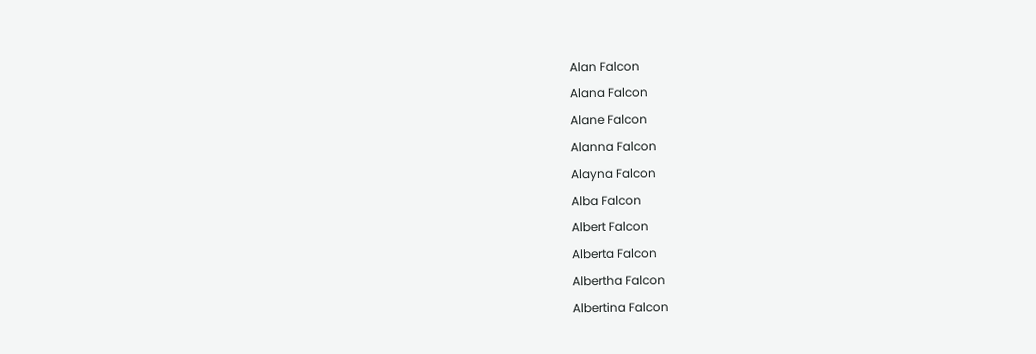Alan Falcon
Alana Falcon
Alane Falcon
Alanna Falcon
Alayna Falcon
Alba Falcon
Albert Falcon
Alberta Falcon
Albertha Falcon
Albertina Falcon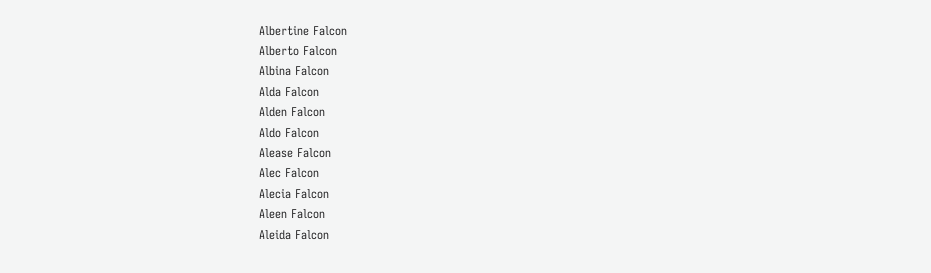Albertine Falcon
Alberto Falcon
Albina Falcon
Alda Falcon
Alden Falcon
Aldo Falcon
Alease Falcon
Alec Falcon
Alecia Falcon
Aleen Falcon
Aleida Falcon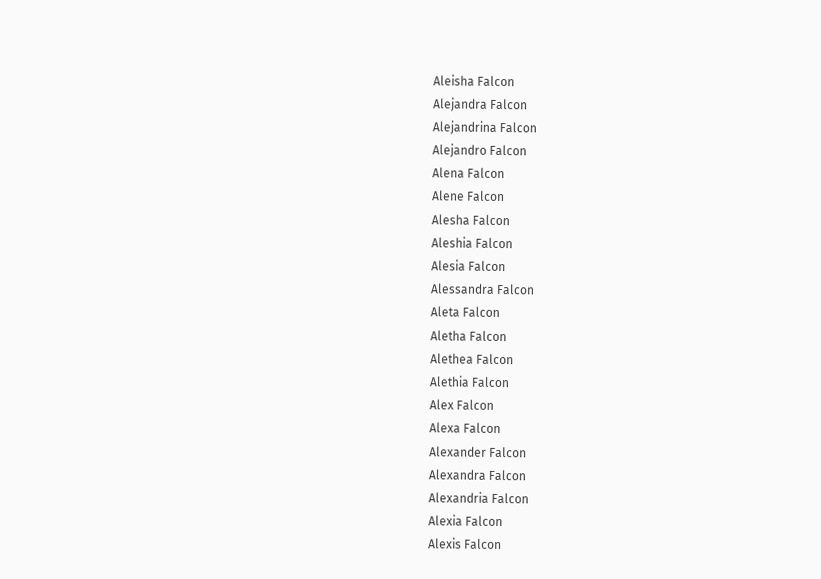Aleisha Falcon
Alejandra Falcon
Alejandrina Falcon
Alejandro Falcon
Alena Falcon
Alene Falcon
Alesha Falcon
Aleshia Falcon
Alesia Falcon
Alessandra Falcon
Aleta Falcon
Aletha Falcon
Alethea Falcon
Alethia Falcon
Alex Falcon
Alexa Falcon
Alexander Falcon
Alexandra Falcon
Alexandria Falcon
Alexia Falcon
Alexis Falcon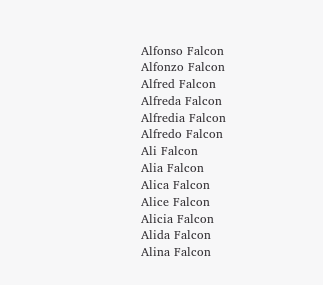Alfonso Falcon
Alfonzo Falcon
Alfred Falcon
Alfreda Falcon
Alfredia Falcon
Alfredo Falcon
Ali Falcon
Alia Falcon
Alica Falcon
Alice Falcon
Alicia Falcon
Alida Falcon
Alina Falcon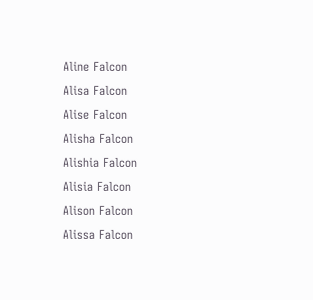Aline Falcon
Alisa Falcon
Alise Falcon
Alisha Falcon
Alishia Falcon
Alisia Falcon
Alison Falcon
Alissa Falcon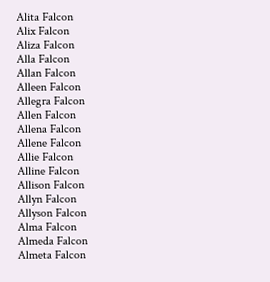Alita Falcon
Alix Falcon
Aliza Falcon
Alla Falcon
Allan Falcon
Alleen Falcon
Allegra Falcon
Allen Falcon
Allena Falcon
Allene Falcon
Allie Falcon
Alline Falcon
Allison Falcon
Allyn Falcon
Allyson Falcon
Alma Falcon
Almeda Falcon
Almeta Falcon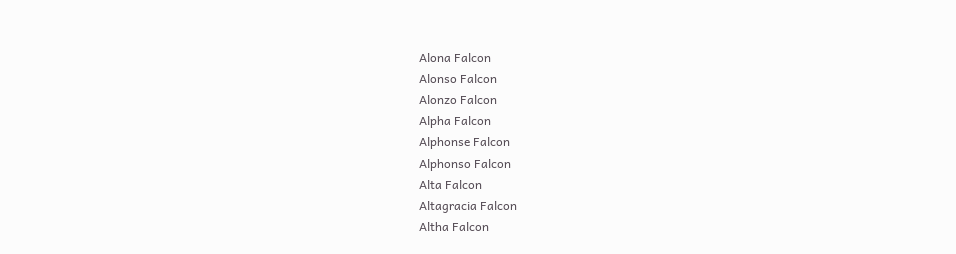Alona Falcon
Alonso Falcon
Alonzo Falcon
Alpha Falcon
Alphonse Falcon
Alphonso Falcon
Alta Falcon
Altagracia Falcon
Altha Falcon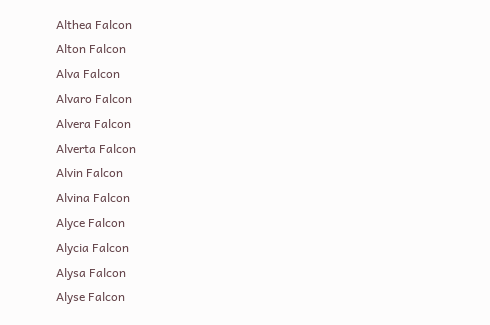Althea Falcon
Alton Falcon
Alva Falcon
Alvaro Falcon
Alvera Falcon
Alverta Falcon
Alvin Falcon
Alvina Falcon
Alyce Falcon
Alycia Falcon
Alysa Falcon
Alyse Falcon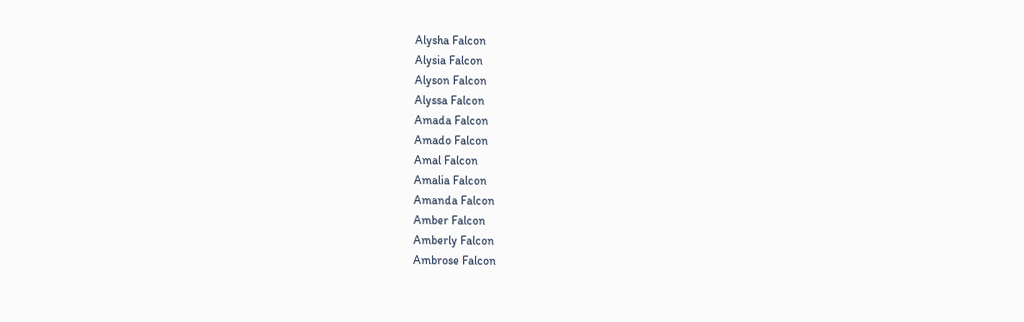Alysha Falcon
Alysia Falcon
Alyson Falcon
Alyssa Falcon
Amada Falcon
Amado Falcon
Amal Falcon
Amalia Falcon
Amanda Falcon
Amber Falcon
Amberly Falcon
Ambrose Falcon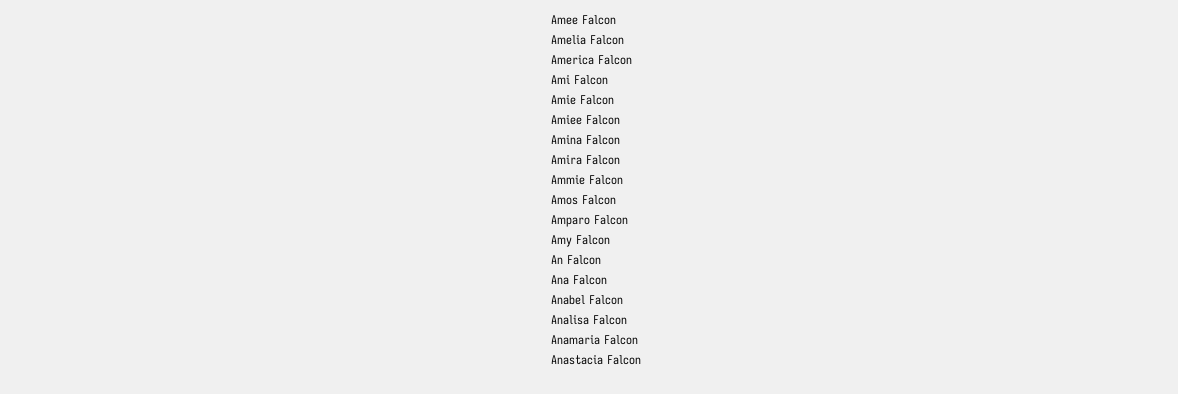Amee Falcon
Amelia Falcon
America Falcon
Ami Falcon
Amie Falcon
Amiee Falcon
Amina Falcon
Amira Falcon
Ammie Falcon
Amos Falcon
Amparo Falcon
Amy Falcon
An Falcon
Ana Falcon
Anabel Falcon
Analisa Falcon
Anamaria Falcon
Anastacia Falcon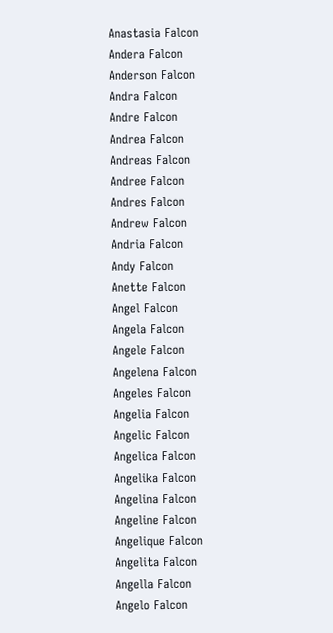Anastasia Falcon
Andera Falcon
Anderson Falcon
Andra Falcon
Andre Falcon
Andrea Falcon
Andreas Falcon
Andree Falcon
Andres Falcon
Andrew Falcon
Andria Falcon
Andy Falcon
Anette Falcon
Angel Falcon
Angela Falcon
Angele Falcon
Angelena Falcon
Angeles Falcon
Angelia Falcon
Angelic Falcon
Angelica Falcon
Angelika Falcon
Angelina Falcon
Angeline Falcon
Angelique Falcon
Angelita Falcon
Angella Falcon
Angelo Falcon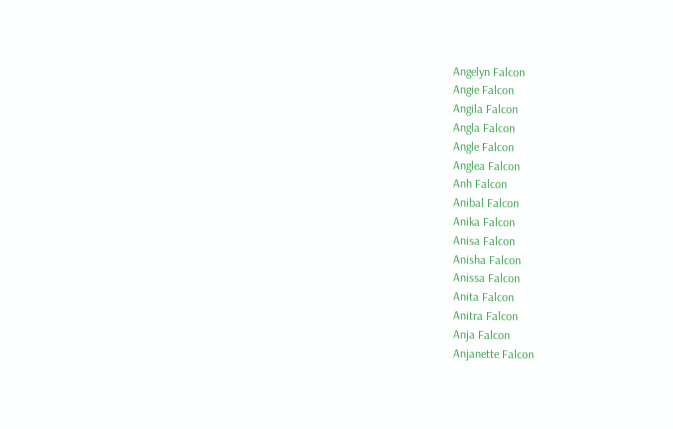Angelyn Falcon
Angie Falcon
Angila Falcon
Angla Falcon
Angle Falcon
Anglea Falcon
Anh Falcon
Anibal Falcon
Anika Falcon
Anisa Falcon
Anisha Falcon
Anissa Falcon
Anita Falcon
Anitra Falcon
Anja Falcon
Anjanette Falcon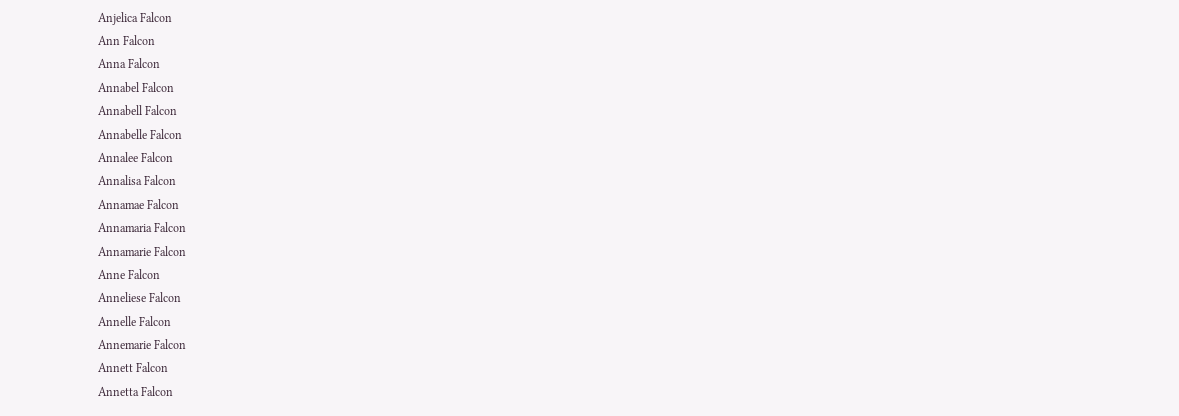Anjelica Falcon
Ann Falcon
Anna Falcon
Annabel Falcon
Annabell Falcon
Annabelle Falcon
Annalee Falcon
Annalisa Falcon
Annamae Falcon
Annamaria Falcon
Annamarie Falcon
Anne Falcon
Anneliese Falcon
Annelle Falcon
Annemarie Falcon
Annett Falcon
Annetta Falcon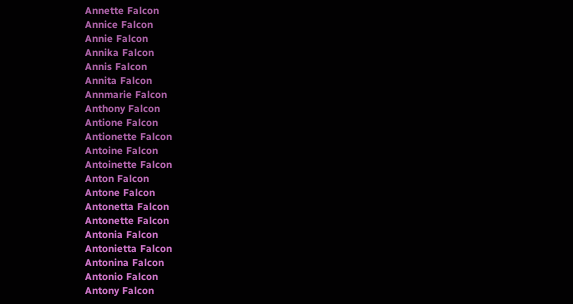Annette Falcon
Annice Falcon
Annie Falcon
Annika Falcon
Annis Falcon
Annita Falcon
Annmarie Falcon
Anthony Falcon
Antione Falcon
Antionette Falcon
Antoine Falcon
Antoinette Falcon
Anton Falcon
Antone Falcon
Antonetta Falcon
Antonette Falcon
Antonia Falcon
Antonietta Falcon
Antonina Falcon
Antonio Falcon
Antony Falcon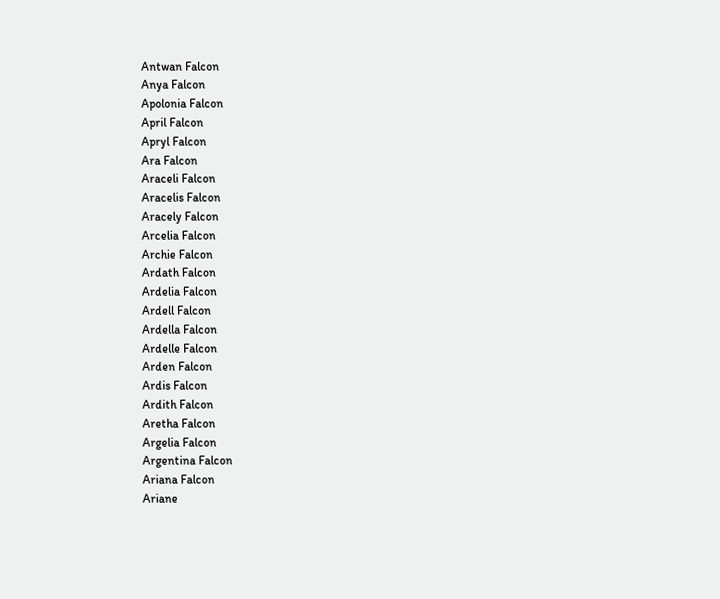Antwan Falcon
Anya Falcon
Apolonia Falcon
April Falcon
Apryl Falcon
Ara Falcon
Araceli Falcon
Aracelis Falcon
Aracely Falcon
Arcelia Falcon
Archie Falcon
Ardath Falcon
Ardelia Falcon
Ardell Falcon
Ardella Falcon
Ardelle Falcon
Arden Falcon
Ardis Falcon
Ardith Falcon
Aretha Falcon
Argelia Falcon
Argentina Falcon
Ariana Falcon
Ariane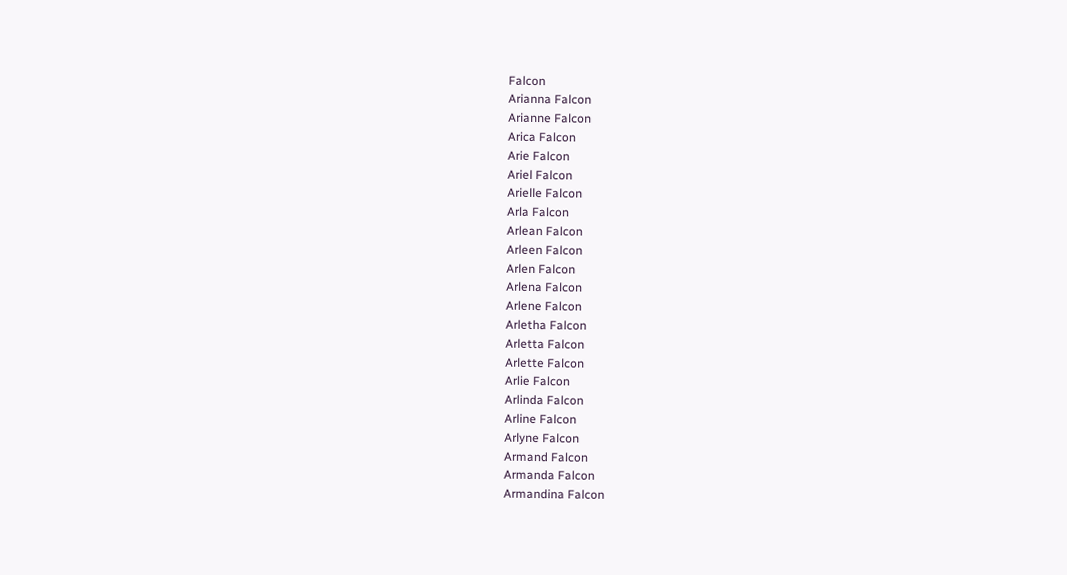Falcon
Arianna Falcon
Arianne Falcon
Arica Falcon
Arie Falcon
Ariel Falcon
Arielle Falcon
Arla Falcon
Arlean Falcon
Arleen Falcon
Arlen Falcon
Arlena Falcon
Arlene Falcon
Arletha Falcon
Arletta Falcon
Arlette Falcon
Arlie Falcon
Arlinda Falcon
Arline Falcon
Arlyne Falcon
Armand Falcon
Armanda Falcon
Armandina Falcon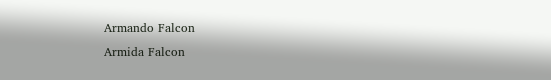Armando Falcon
Armida Falcon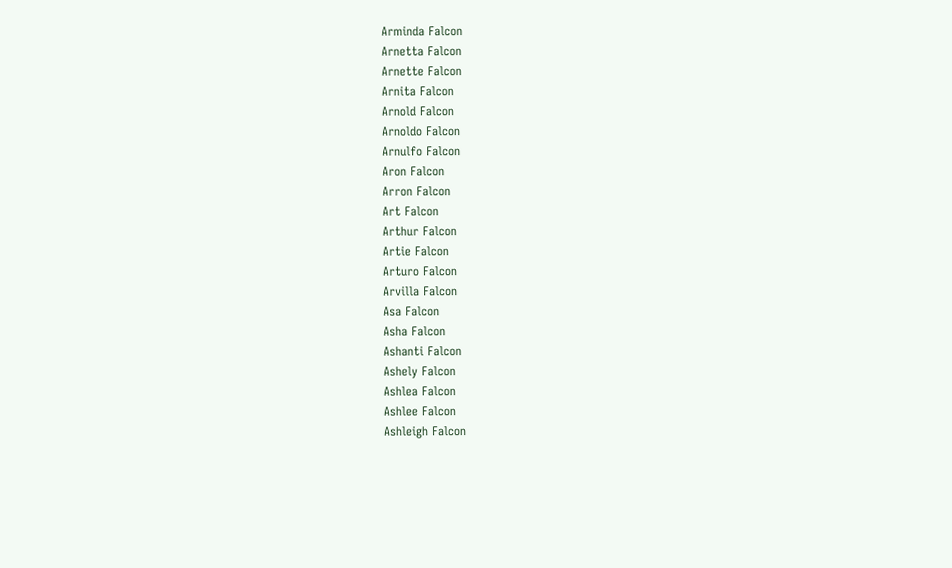Arminda Falcon
Arnetta Falcon
Arnette Falcon
Arnita Falcon
Arnold Falcon
Arnoldo Falcon
Arnulfo Falcon
Aron Falcon
Arron Falcon
Art Falcon
Arthur Falcon
Artie Falcon
Arturo Falcon
Arvilla Falcon
Asa Falcon
Asha Falcon
Ashanti Falcon
Ashely Falcon
Ashlea Falcon
Ashlee Falcon
Ashleigh Falcon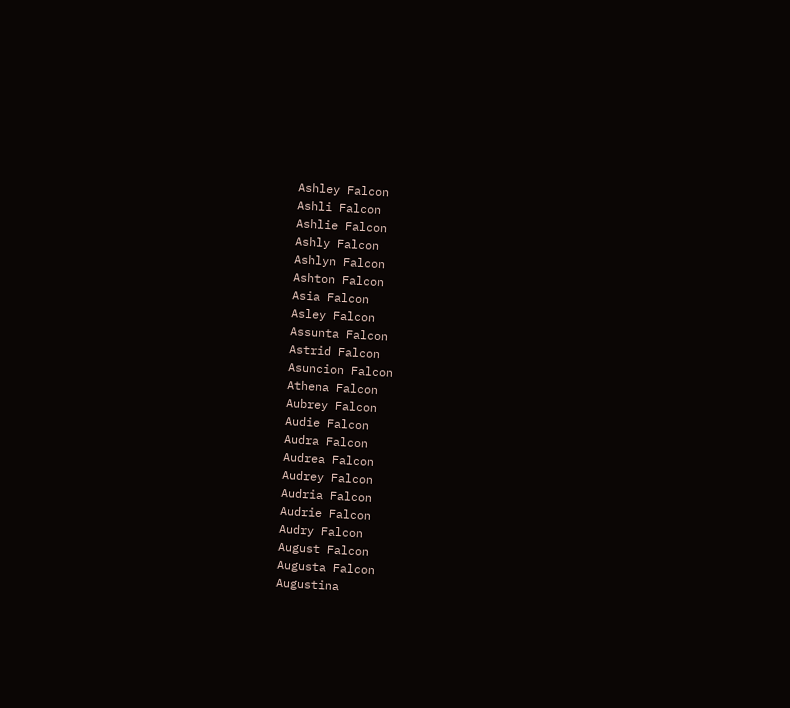Ashley Falcon
Ashli Falcon
Ashlie Falcon
Ashly Falcon
Ashlyn Falcon
Ashton Falcon
Asia Falcon
Asley Falcon
Assunta Falcon
Astrid Falcon
Asuncion Falcon
Athena Falcon
Aubrey Falcon
Audie Falcon
Audra Falcon
Audrea Falcon
Audrey Falcon
Audria Falcon
Audrie Falcon
Audry Falcon
August Falcon
Augusta Falcon
Augustina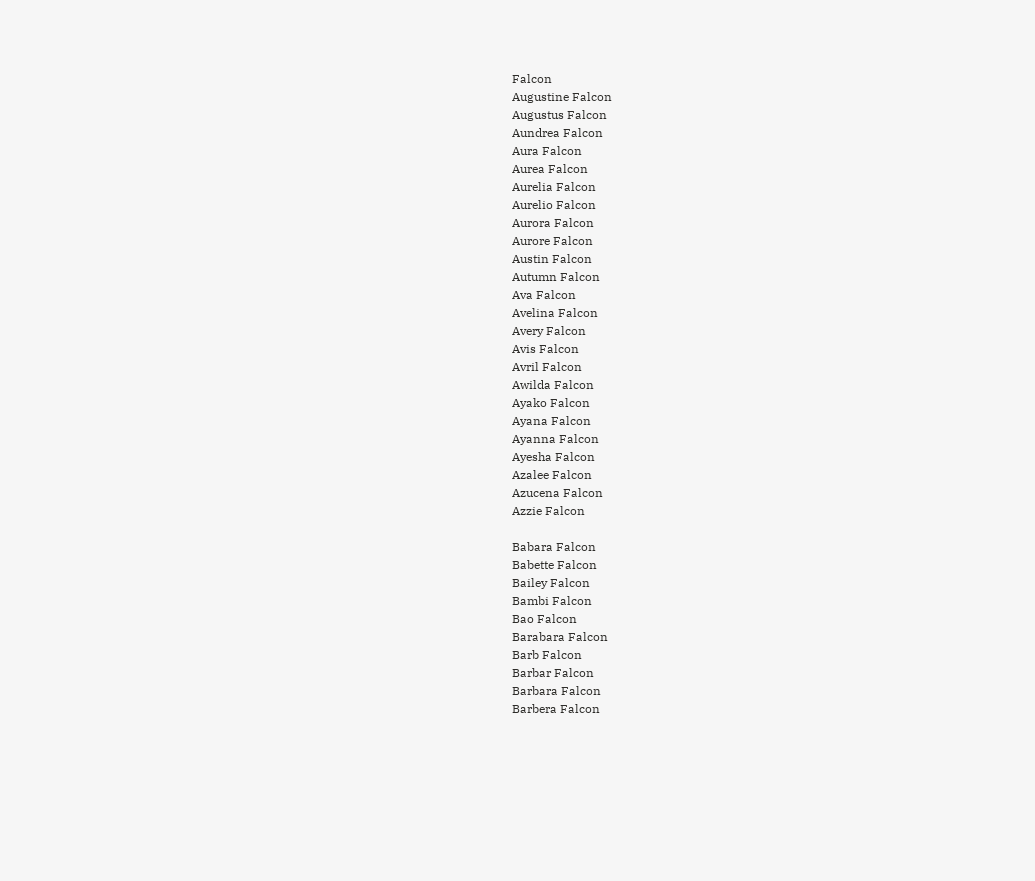Falcon
Augustine Falcon
Augustus Falcon
Aundrea Falcon
Aura Falcon
Aurea Falcon
Aurelia Falcon
Aurelio Falcon
Aurora Falcon
Aurore Falcon
Austin Falcon
Autumn Falcon
Ava Falcon
Avelina Falcon
Avery Falcon
Avis Falcon
Avril Falcon
Awilda Falcon
Ayako Falcon
Ayana Falcon
Ayanna Falcon
Ayesha Falcon
Azalee Falcon
Azucena Falcon
Azzie Falcon

Babara Falcon
Babette Falcon
Bailey Falcon
Bambi Falcon
Bao Falcon
Barabara Falcon
Barb Falcon
Barbar Falcon
Barbara Falcon
Barbera Falcon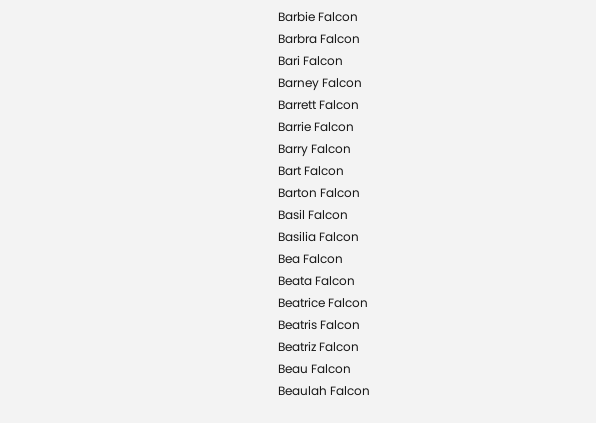Barbie Falcon
Barbra Falcon
Bari Falcon
Barney Falcon
Barrett Falcon
Barrie Falcon
Barry Falcon
Bart Falcon
Barton Falcon
Basil Falcon
Basilia Falcon
Bea Falcon
Beata Falcon
Beatrice Falcon
Beatris Falcon
Beatriz Falcon
Beau Falcon
Beaulah Falcon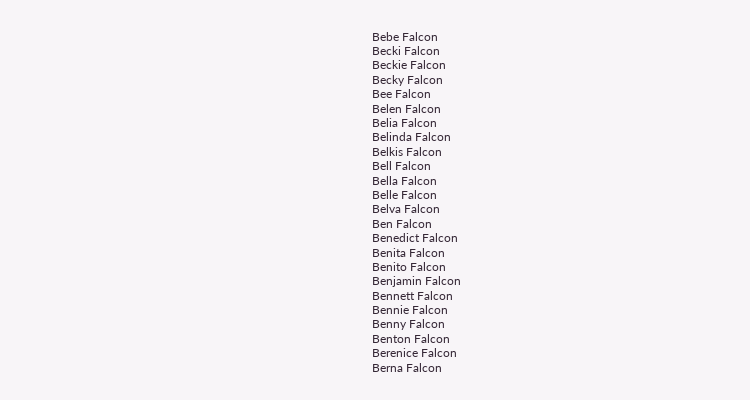Bebe Falcon
Becki Falcon
Beckie Falcon
Becky Falcon
Bee Falcon
Belen Falcon
Belia Falcon
Belinda Falcon
Belkis Falcon
Bell Falcon
Bella Falcon
Belle Falcon
Belva Falcon
Ben Falcon
Benedict Falcon
Benita Falcon
Benito Falcon
Benjamin Falcon
Bennett Falcon
Bennie Falcon
Benny Falcon
Benton Falcon
Berenice Falcon
Berna Falcon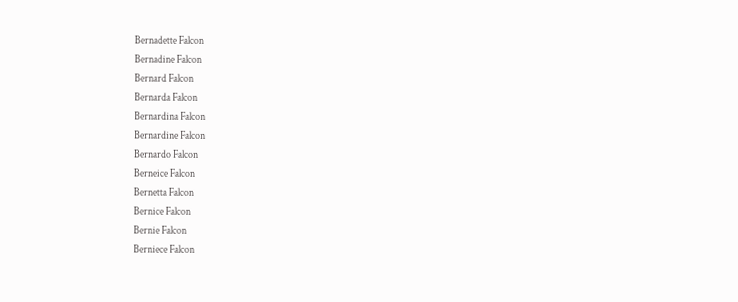Bernadette Falcon
Bernadine Falcon
Bernard Falcon
Bernarda Falcon
Bernardina Falcon
Bernardine Falcon
Bernardo Falcon
Berneice Falcon
Bernetta Falcon
Bernice Falcon
Bernie Falcon
Berniece Falcon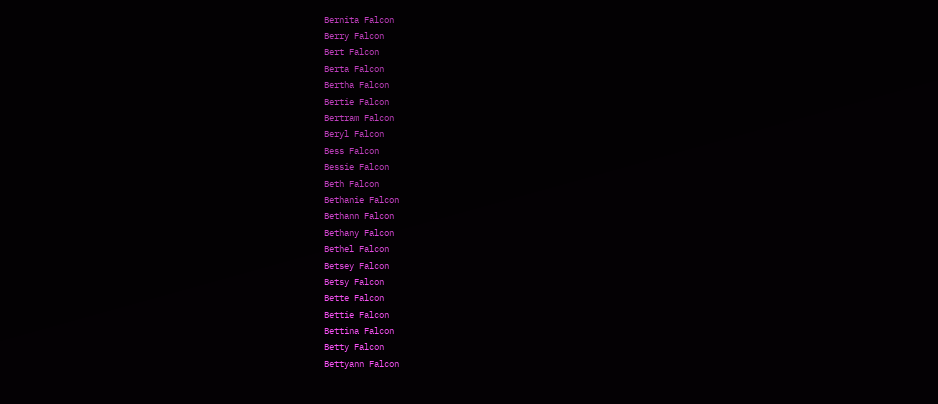Bernita Falcon
Berry Falcon
Bert Falcon
Berta Falcon
Bertha Falcon
Bertie Falcon
Bertram Falcon
Beryl Falcon
Bess Falcon
Bessie Falcon
Beth Falcon
Bethanie Falcon
Bethann Falcon
Bethany Falcon
Bethel Falcon
Betsey Falcon
Betsy Falcon
Bette Falcon
Bettie Falcon
Bettina Falcon
Betty Falcon
Bettyann Falcon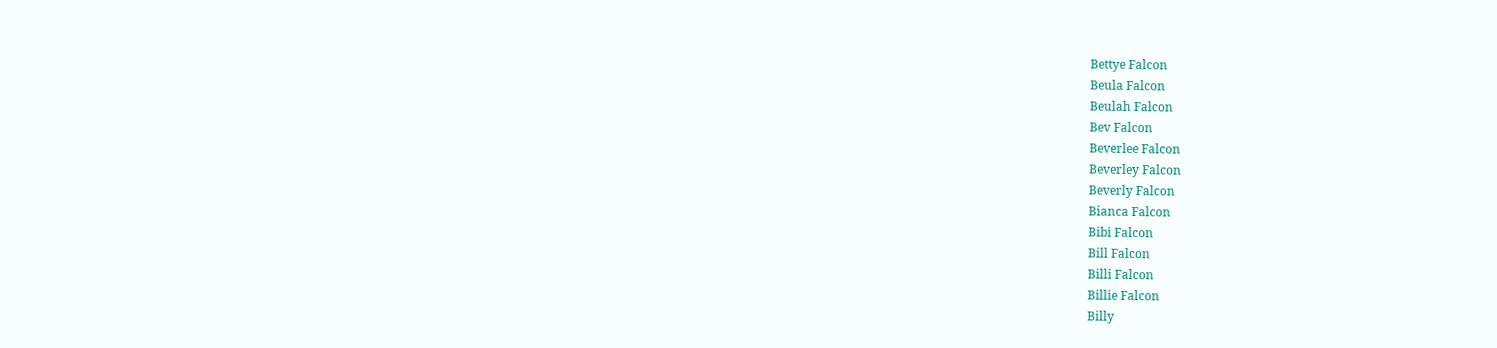Bettye Falcon
Beula Falcon
Beulah Falcon
Bev Falcon
Beverlee Falcon
Beverley Falcon
Beverly Falcon
Bianca Falcon
Bibi Falcon
Bill Falcon
Billi Falcon
Billie Falcon
Billy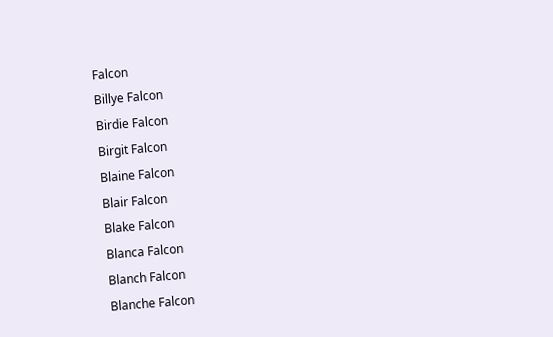Falcon
Billye Falcon
Birdie Falcon
Birgit Falcon
Blaine Falcon
Blair Falcon
Blake Falcon
Blanca Falcon
Blanch Falcon
Blanche Falcon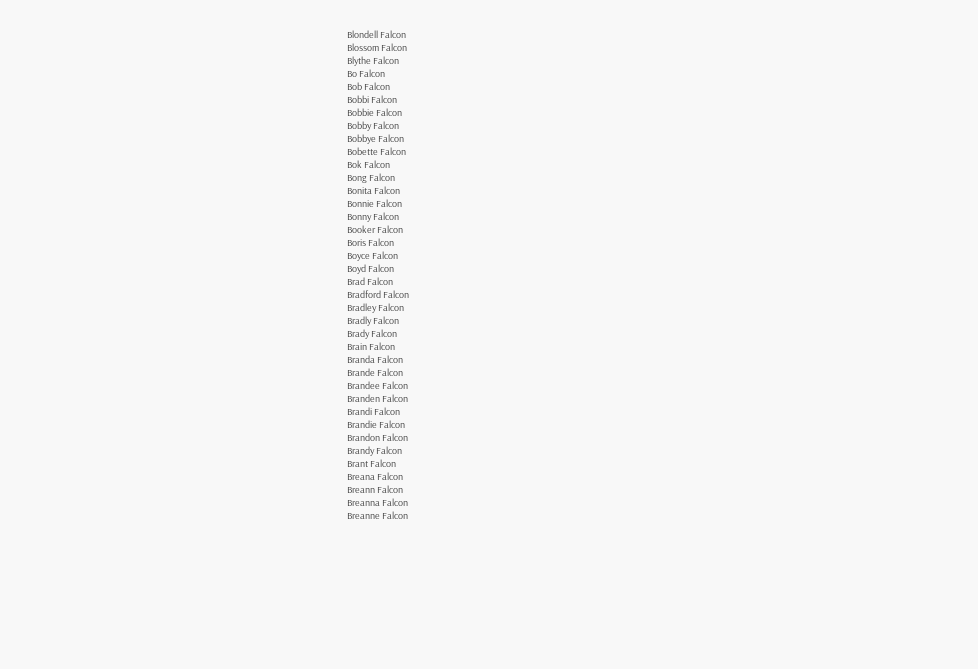Blondell Falcon
Blossom Falcon
Blythe Falcon
Bo Falcon
Bob Falcon
Bobbi Falcon
Bobbie Falcon
Bobby Falcon
Bobbye Falcon
Bobette Falcon
Bok Falcon
Bong Falcon
Bonita Falcon
Bonnie Falcon
Bonny Falcon
Booker Falcon
Boris Falcon
Boyce Falcon
Boyd Falcon
Brad Falcon
Bradford Falcon
Bradley Falcon
Bradly Falcon
Brady Falcon
Brain Falcon
Branda Falcon
Brande Falcon
Brandee Falcon
Branden Falcon
Brandi Falcon
Brandie Falcon
Brandon Falcon
Brandy Falcon
Brant Falcon
Breana Falcon
Breann Falcon
Breanna Falcon
Breanne Falcon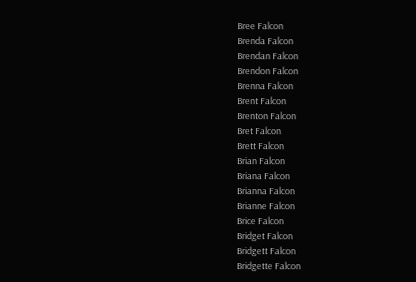Bree Falcon
Brenda Falcon
Brendan Falcon
Brendon Falcon
Brenna Falcon
Brent Falcon
Brenton Falcon
Bret Falcon
Brett Falcon
Brian Falcon
Briana Falcon
Brianna Falcon
Brianne Falcon
Brice Falcon
Bridget Falcon
Bridgett Falcon
Bridgette Falcon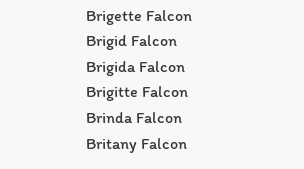Brigette Falcon
Brigid Falcon
Brigida Falcon
Brigitte Falcon
Brinda Falcon
Britany Falcon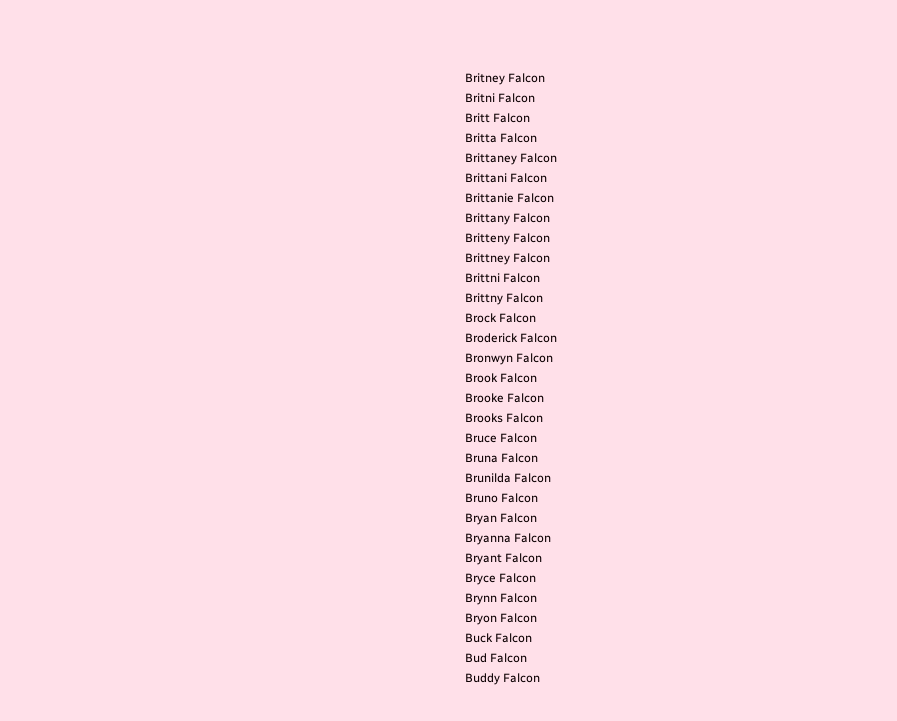Britney Falcon
Britni Falcon
Britt Falcon
Britta Falcon
Brittaney Falcon
Brittani Falcon
Brittanie Falcon
Brittany Falcon
Britteny Falcon
Brittney Falcon
Brittni Falcon
Brittny Falcon
Brock Falcon
Broderick Falcon
Bronwyn Falcon
Brook Falcon
Brooke Falcon
Brooks Falcon
Bruce Falcon
Bruna Falcon
Brunilda Falcon
Bruno Falcon
Bryan Falcon
Bryanna Falcon
Bryant Falcon
Bryce Falcon
Brynn Falcon
Bryon Falcon
Buck Falcon
Bud Falcon
Buddy Falcon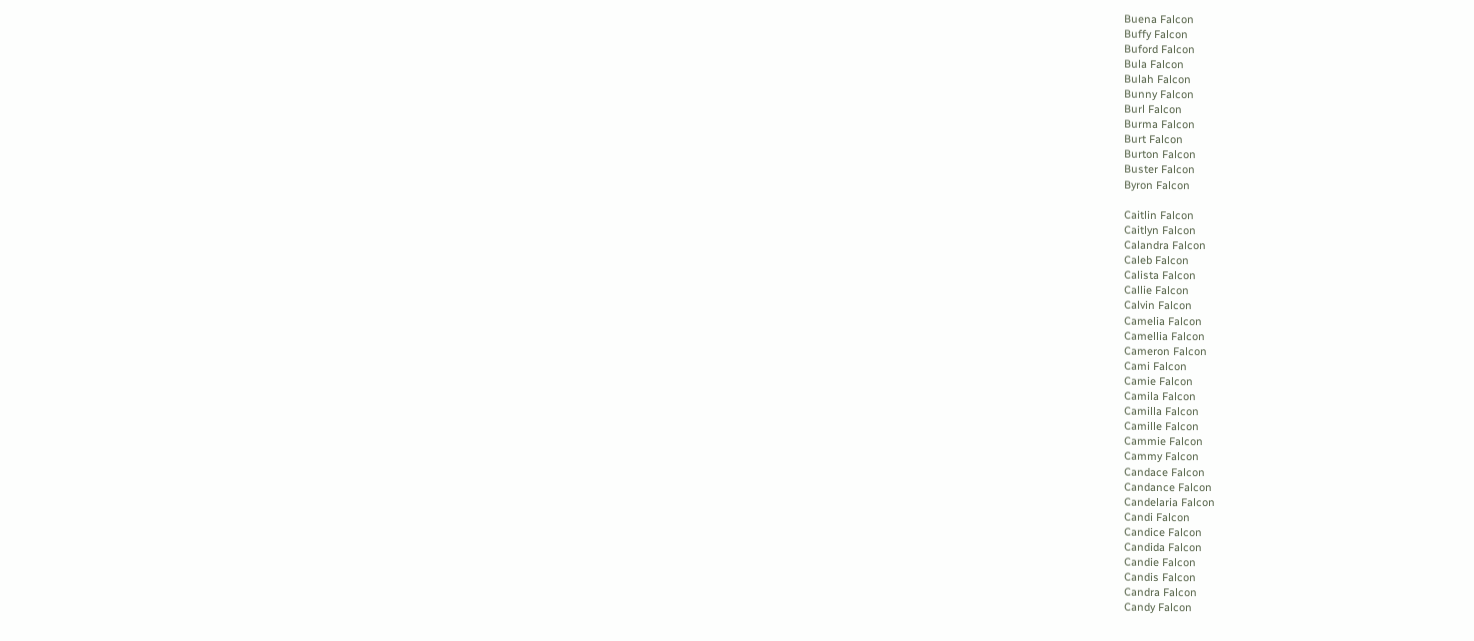Buena Falcon
Buffy Falcon
Buford Falcon
Bula Falcon
Bulah Falcon
Bunny Falcon
Burl Falcon
Burma Falcon
Burt Falcon
Burton Falcon
Buster Falcon
Byron Falcon

Caitlin Falcon
Caitlyn Falcon
Calandra Falcon
Caleb Falcon
Calista Falcon
Callie Falcon
Calvin Falcon
Camelia Falcon
Camellia Falcon
Cameron Falcon
Cami Falcon
Camie Falcon
Camila Falcon
Camilla Falcon
Camille Falcon
Cammie Falcon
Cammy Falcon
Candace Falcon
Candance Falcon
Candelaria Falcon
Candi Falcon
Candice Falcon
Candida Falcon
Candie Falcon
Candis Falcon
Candra Falcon
Candy Falcon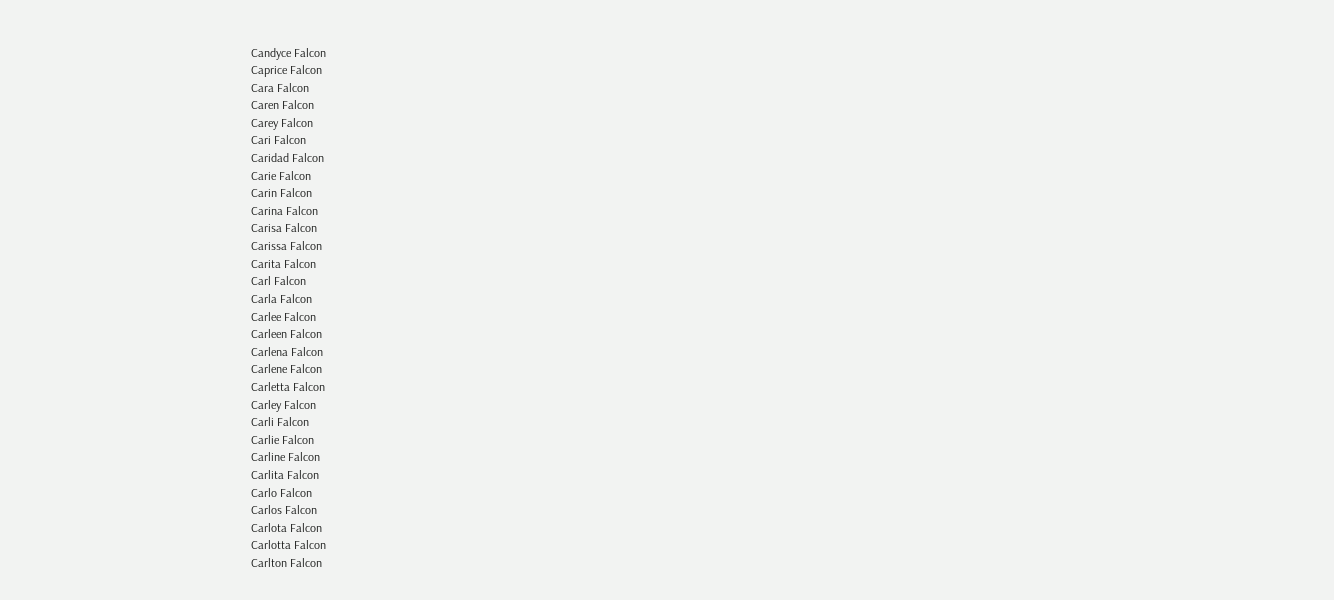Candyce Falcon
Caprice Falcon
Cara Falcon
Caren Falcon
Carey Falcon
Cari Falcon
Caridad Falcon
Carie Falcon
Carin Falcon
Carina Falcon
Carisa Falcon
Carissa Falcon
Carita Falcon
Carl Falcon
Carla Falcon
Carlee Falcon
Carleen Falcon
Carlena Falcon
Carlene Falcon
Carletta Falcon
Carley Falcon
Carli Falcon
Carlie Falcon
Carline Falcon
Carlita Falcon
Carlo Falcon
Carlos Falcon
Carlota Falcon
Carlotta Falcon
Carlton Falcon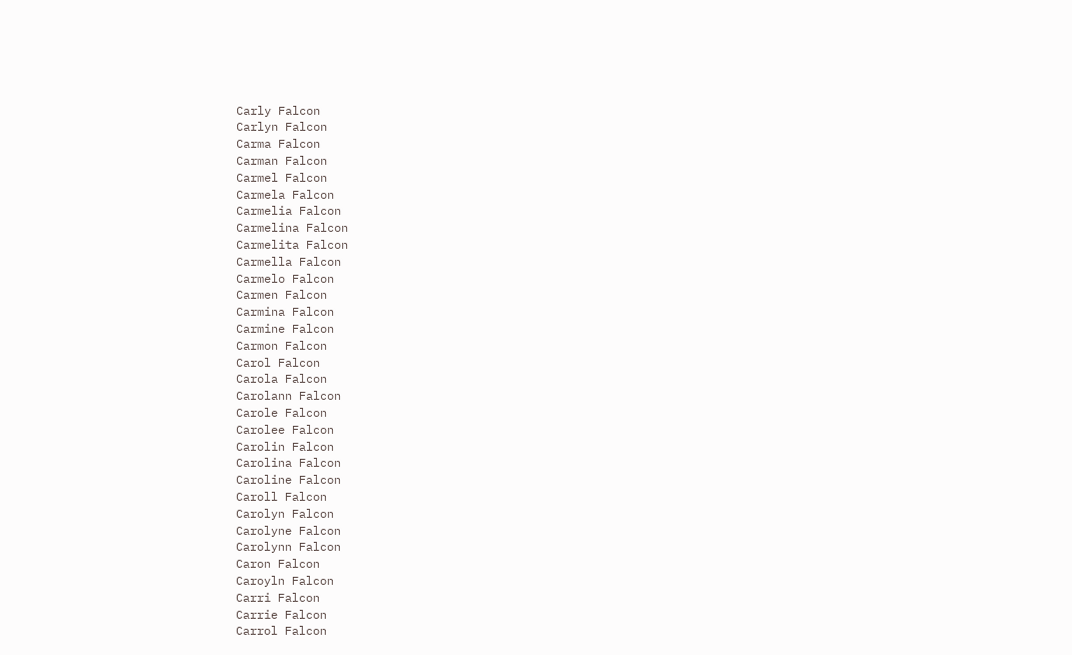Carly Falcon
Carlyn Falcon
Carma Falcon
Carman Falcon
Carmel Falcon
Carmela Falcon
Carmelia Falcon
Carmelina Falcon
Carmelita Falcon
Carmella Falcon
Carmelo Falcon
Carmen Falcon
Carmina Falcon
Carmine Falcon
Carmon Falcon
Carol Falcon
Carola Falcon
Carolann Falcon
Carole Falcon
Carolee Falcon
Carolin Falcon
Carolina Falcon
Caroline Falcon
Caroll Falcon
Carolyn Falcon
Carolyne Falcon
Carolynn Falcon
Caron Falcon
Caroyln Falcon
Carri Falcon
Carrie Falcon
Carrol Falcon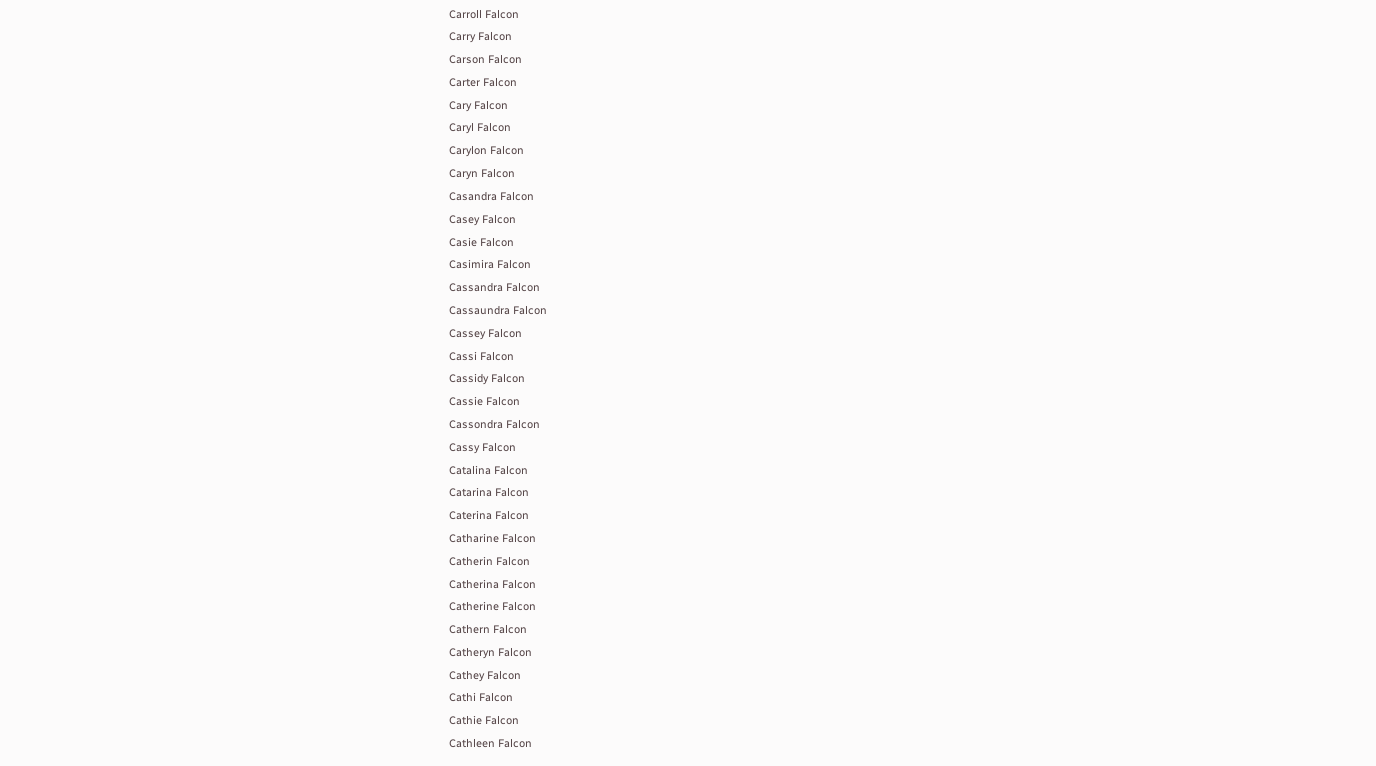Carroll Falcon
Carry Falcon
Carson Falcon
Carter Falcon
Cary Falcon
Caryl Falcon
Carylon Falcon
Caryn Falcon
Casandra Falcon
Casey Falcon
Casie Falcon
Casimira Falcon
Cassandra Falcon
Cassaundra Falcon
Cassey Falcon
Cassi Falcon
Cassidy Falcon
Cassie Falcon
Cassondra Falcon
Cassy Falcon
Catalina Falcon
Catarina Falcon
Caterina Falcon
Catharine Falcon
Catherin Falcon
Catherina Falcon
Catherine Falcon
Cathern Falcon
Catheryn Falcon
Cathey Falcon
Cathi Falcon
Cathie Falcon
Cathleen Falcon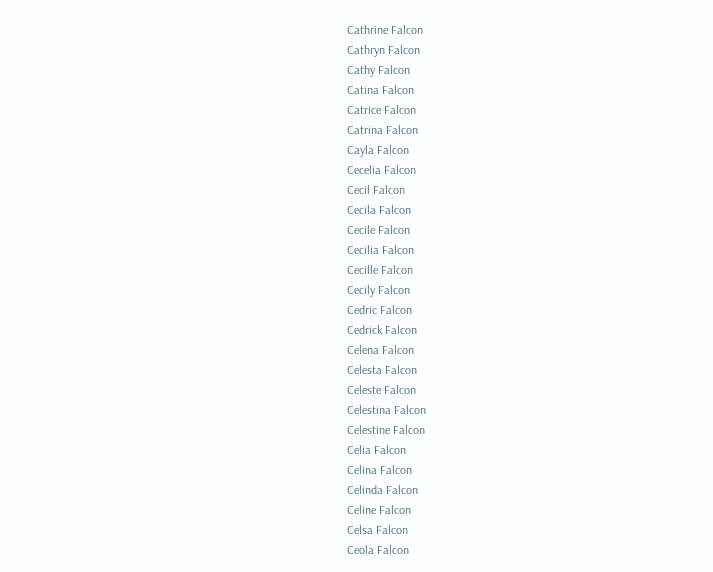Cathrine Falcon
Cathryn Falcon
Cathy Falcon
Catina Falcon
Catrice Falcon
Catrina Falcon
Cayla Falcon
Cecelia Falcon
Cecil Falcon
Cecila Falcon
Cecile Falcon
Cecilia Falcon
Cecille Falcon
Cecily Falcon
Cedric Falcon
Cedrick Falcon
Celena Falcon
Celesta Falcon
Celeste Falcon
Celestina Falcon
Celestine Falcon
Celia Falcon
Celina Falcon
Celinda Falcon
Celine Falcon
Celsa Falcon
Ceola Falcon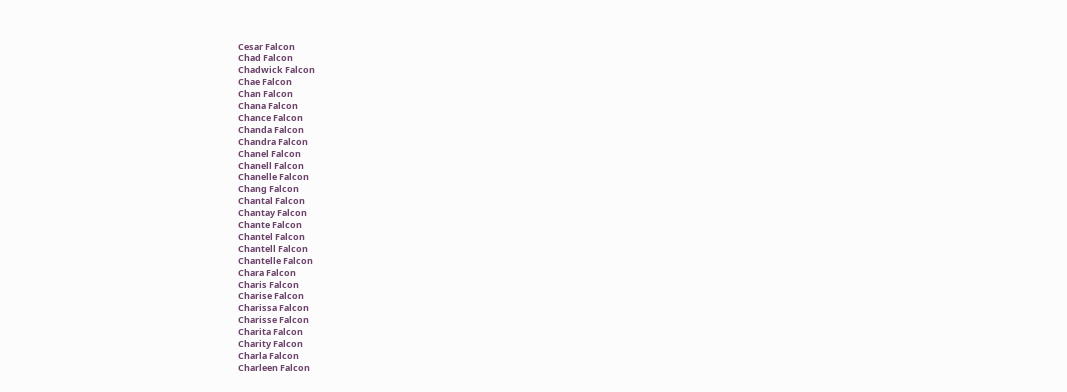Cesar Falcon
Chad Falcon
Chadwick Falcon
Chae Falcon
Chan Falcon
Chana Falcon
Chance Falcon
Chanda Falcon
Chandra Falcon
Chanel Falcon
Chanell Falcon
Chanelle Falcon
Chang Falcon
Chantal Falcon
Chantay Falcon
Chante Falcon
Chantel Falcon
Chantell Falcon
Chantelle Falcon
Chara Falcon
Charis Falcon
Charise Falcon
Charissa Falcon
Charisse Falcon
Charita Falcon
Charity Falcon
Charla Falcon
Charleen Falcon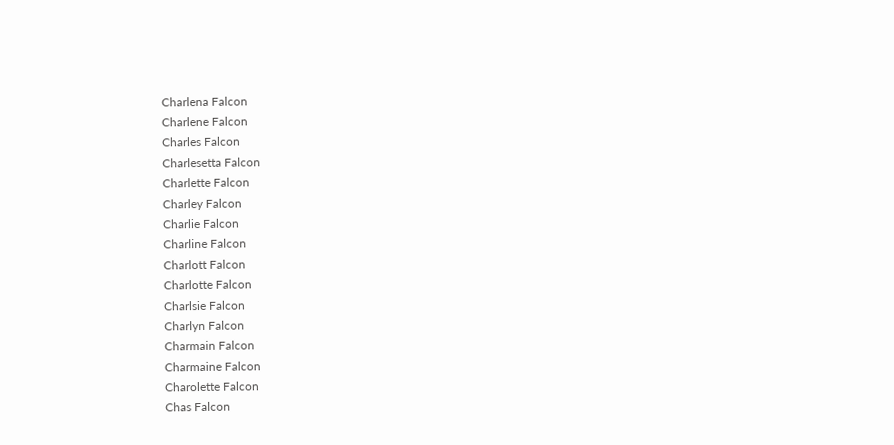Charlena Falcon
Charlene Falcon
Charles Falcon
Charlesetta Falcon
Charlette Falcon
Charley Falcon
Charlie Falcon
Charline Falcon
Charlott Falcon
Charlotte Falcon
Charlsie Falcon
Charlyn Falcon
Charmain Falcon
Charmaine Falcon
Charolette Falcon
Chas Falcon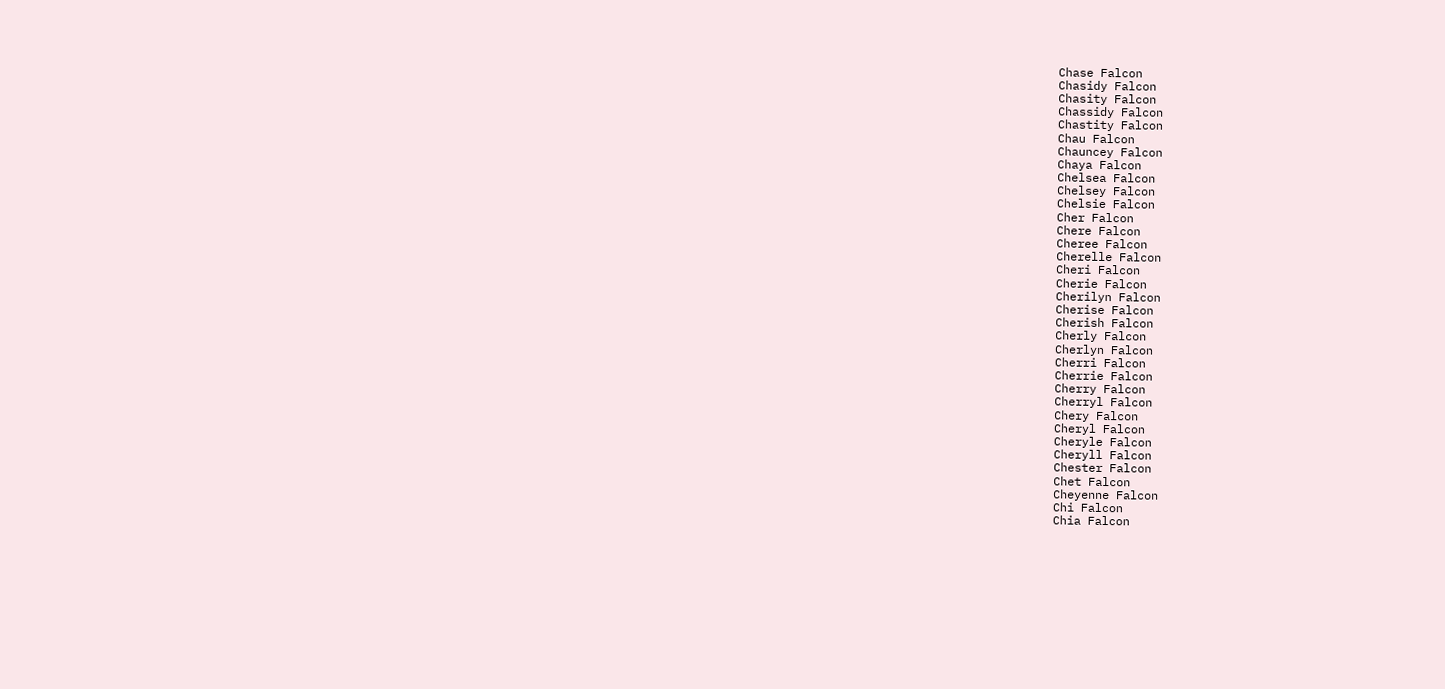Chase Falcon
Chasidy Falcon
Chasity Falcon
Chassidy Falcon
Chastity Falcon
Chau Falcon
Chauncey Falcon
Chaya Falcon
Chelsea Falcon
Chelsey Falcon
Chelsie Falcon
Cher Falcon
Chere Falcon
Cheree Falcon
Cherelle Falcon
Cheri Falcon
Cherie Falcon
Cherilyn Falcon
Cherise Falcon
Cherish Falcon
Cherly Falcon
Cherlyn Falcon
Cherri Falcon
Cherrie Falcon
Cherry Falcon
Cherryl Falcon
Chery Falcon
Cheryl Falcon
Cheryle Falcon
Cheryll Falcon
Chester Falcon
Chet Falcon
Cheyenne Falcon
Chi Falcon
Chia Falcon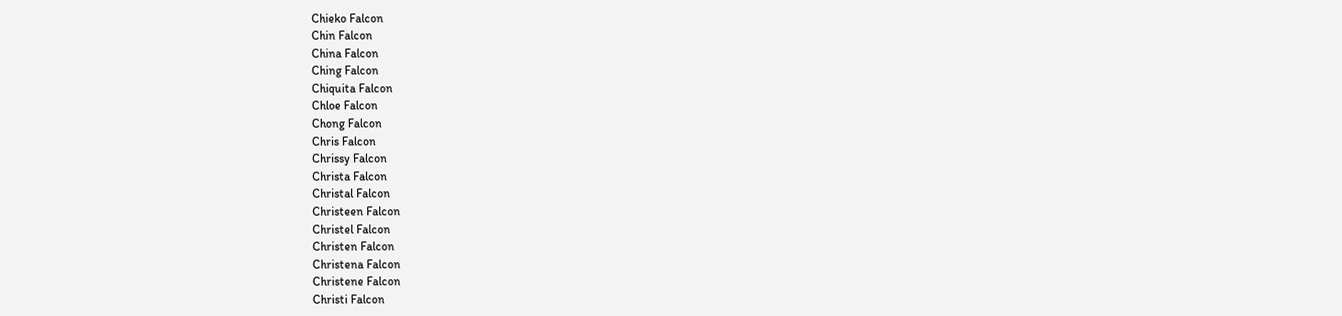Chieko Falcon
Chin Falcon
China Falcon
Ching Falcon
Chiquita Falcon
Chloe Falcon
Chong Falcon
Chris Falcon
Chrissy Falcon
Christa Falcon
Christal Falcon
Christeen Falcon
Christel Falcon
Christen Falcon
Christena Falcon
Christene Falcon
Christi Falcon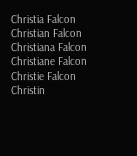Christia Falcon
Christian Falcon
Christiana Falcon
Christiane Falcon
Christie Falcon
Christin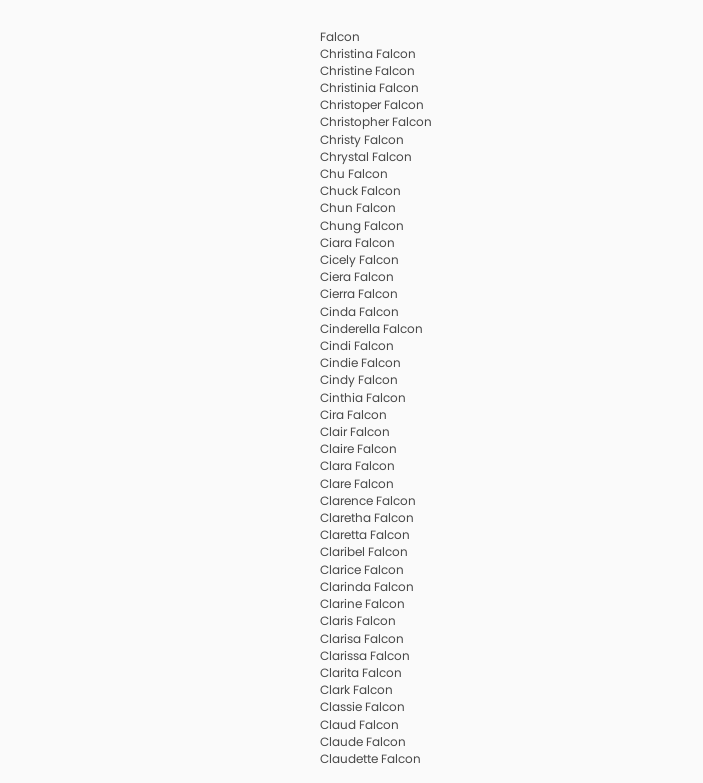Falcon
Christina Falcon
Christine Falcon
Christinia Falcon
Christoper Falcon
Christopher Falcon
Christy Falcon
Chrystal Falcon
Chu Falcon
Chuck Falcon
Chun Falcon
Chung Falcon
Ciara Falcon
Cicely Falcon
Ciera Falcon
Cierra Falcon
Cinda Falcon
Cinderella Falcon
Cindi Falcon
Cindie Falcon
Cindy Falcon
Cinthia Falcon
Cira Falcon
Clair Falcon
Claire Falcon
Clara Falcon
Clare Falcon
Clarence Falcon
Claretha Falcon
Claretta Falcon
Claribel Falcon
Clarice Falcon
Clarinda Falcon
Clarine Falcon
Claris Falcon
Clarisa Falcon
Clarissa Falcon
Clarita Falcon
Clark Falcon
Classie Falcon
Claud Falcon
Claude Falcon
Claudette Falcon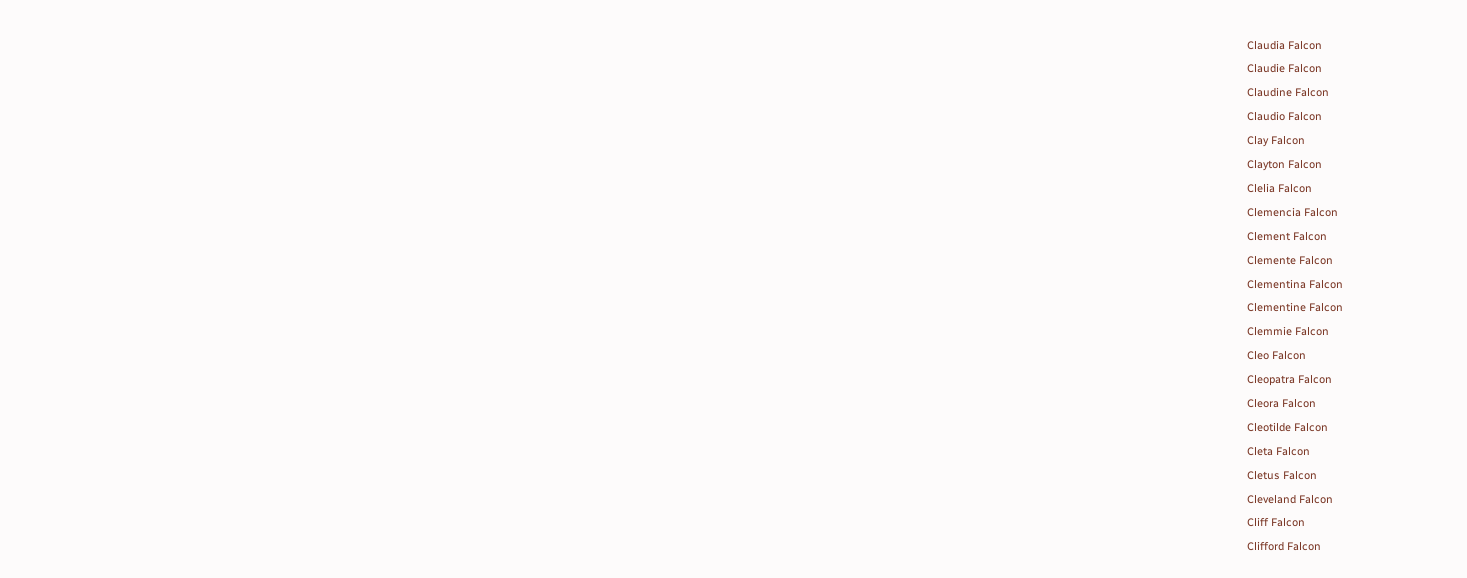Claudia Falcon
Claudie Falcon
Claudine Falcon
Claudio Falcon
Clay Falcon
Clayton Falcon
Clelia Falcon
Clemencia Falcon
Clement Falcon
Clemente Falcon
Clementina Falcon
Clementine Falcon
Clemmie Falcon
Cleo Falcon
Cleopatra Falcon
Cleora Falcon
Cleotilde Falcon
Cleta Falcon
Cletus Falcon
Cleveland Falcon
Cliff Falcon
Clifford Falcon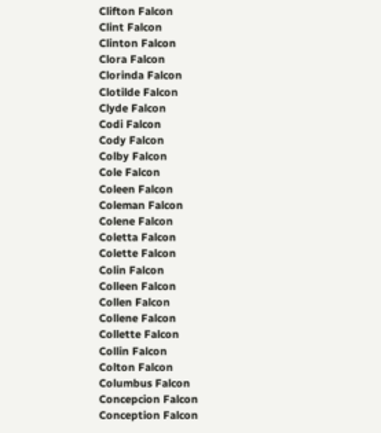Clifton Falcon
Clint Falcon
Clinton Falcon
Clora Falcon
Clorinda Falcon
Clotilde Falcon
Clyde Falcon
Codi Falcon
Cody Falcon
Colby Falcon
Cole Falcon
Coleen Falcon
Coleman Falcon
Colene Falcon
Coletta Falcon
Colette Falcon
Colin Falcon
Colleen Falcon
Collen Falcon
Collene Falcon
Collette Falcon
Collin Falcon
Colton Falcon
Columbus Falcon
Concepcion Falcon
Conception Falcon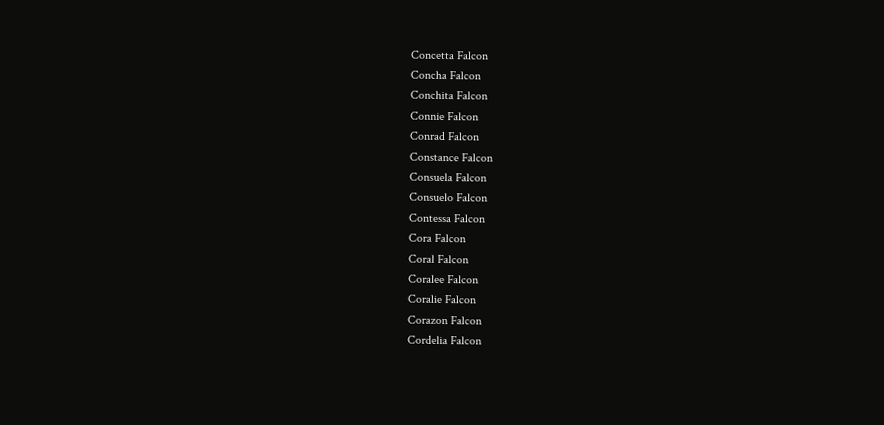Concetta Falcon
Concha Falcon
Conchita Falcon
Connie Falcon
Conrad Falcon
Constance Falcon
Consuela Falcon
Consuelo Falcon
Contessa Falcon
Cora Falcon
Coral Falcon
Coralee Falcon
Coralie Falcon
Corazon Falcon
Cordelia Falcon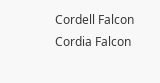Cordell Falcon
Cordia Falcon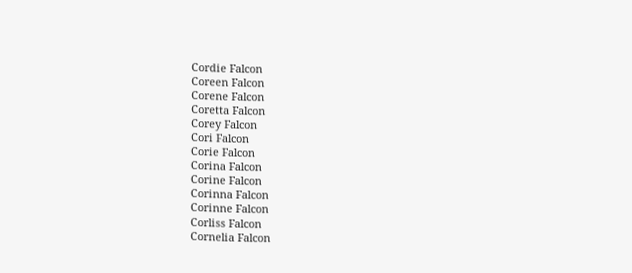Cordie Falcon
Coreen Falcon
Corene Falcon
Coretta Falcon
Corey Falcon
Cori Falcon
Corie Falcon
Corina Falcon
Corine Falcon
Corinna Falcon
Corinne Falcon
Corliss Falcon
Cornelia Falcon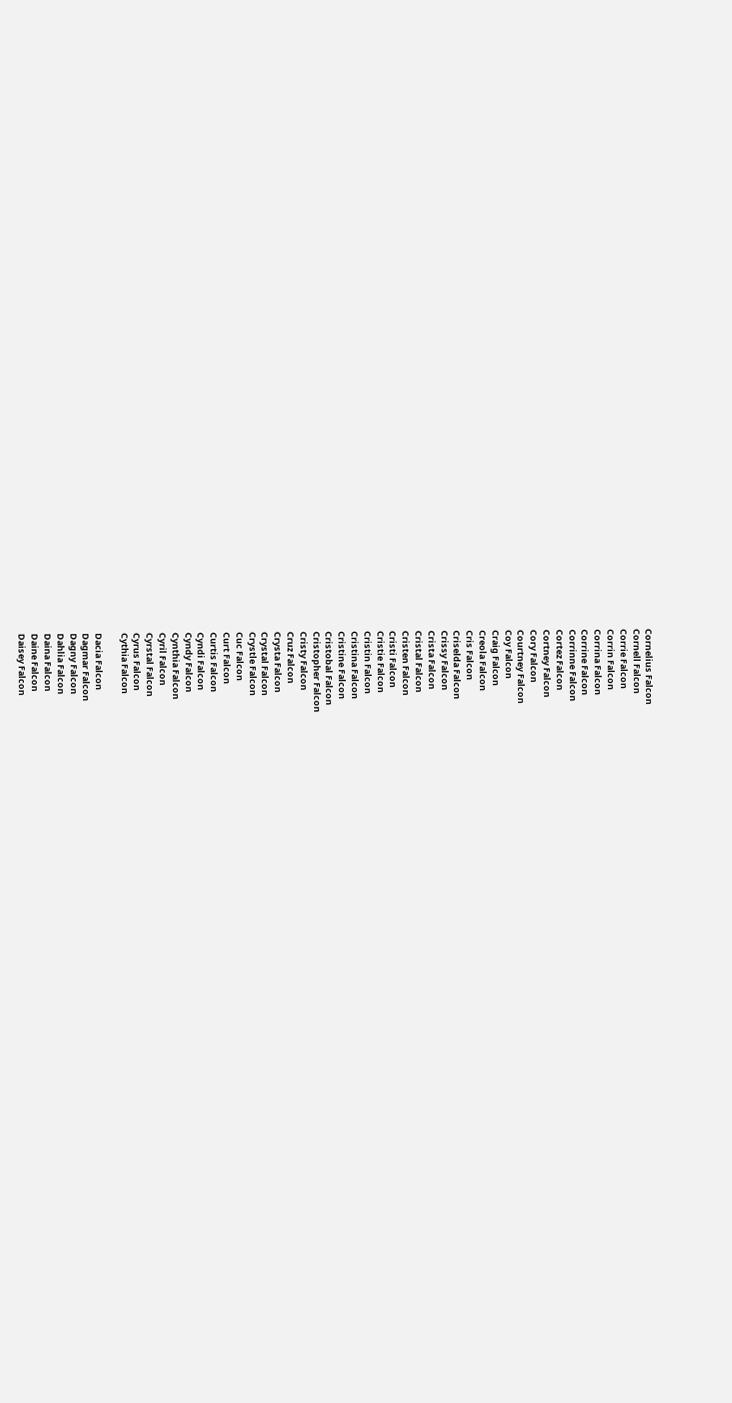Cornelius Falcon
Cornell Falcon
Corrie Falcon
Corrin Falcon
Corrina Falcon
Corrine Falcon
Corrinne Falcon
Cortez Falcon
Cortney Falcon
Cory Falcon
Courtney Falcon
Coy Falcon
Craig Falcon
Creola Falcon
Cris Falcon
Criselda Falcon
Crissy Falcon
Crista Falcon
Cristal Falcon
Cristen Falcon
Cristi Falcon
Cristie Falcon
Cristin Falcon
Cristina Falcon
Cristine Falcon
Cristobal Falcon
Cristopher Falcon
Cristy Falcon
Cruz Falcon
Crysta Falcon
Crystal Falcon
Crystle Falcon
Cuc Falcon
Curt Falcon
Curtis Falcon
Cyndi Falcon
Cyndy Falcon
Cynthia Falcon
Cyril Falcon
Cyrstal Falcon
Cyrus Falcon
Cythia Falcon

Dacia Falcon
Dagmar Falcon
Dagny Falcon
Dahlia Falcon
Daina Falcon
Daine Falcon
Daisey Falcon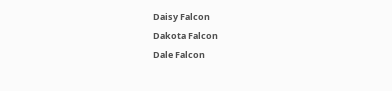Daisy Falcon
Dakota Falcon
Dale Falcon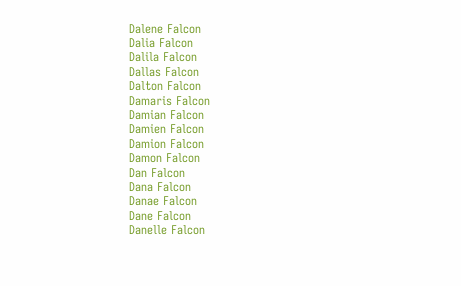Dalene Falcon
Dalia Falcon
Dalila Falcon
Dallas Falcon
Dalton Falcon
Damaris Falcon
Damian Falcon
Damien Falcon
Damion Falcon
Damon Falcon
Dan Falcon
Dana Falcon
Danae Falcon
Dane Falcon
Danelle Falcon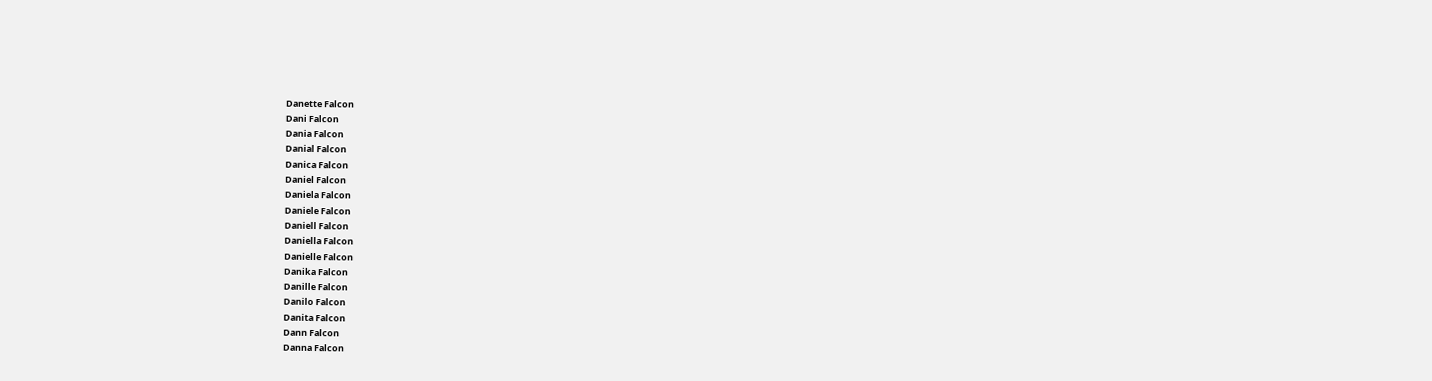Danette Falcon
Dani Falcon
Dania Falcon
Danial Falcon
Danica Falcon
Daniel Falcon
Daniela Falcon
Daniele Falcon
Daniell Falcon
Daniella Falcon
Danielle Falcon
Danika Falcon
Danille Falcon
Danilo Falcon
Danita Falcon
Dann Falcon
Danna Falcon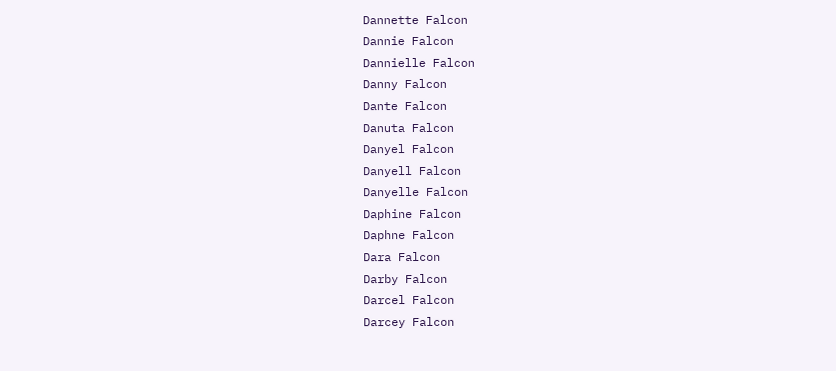Dannette Falcon
Dannie Falcon
Dannielle Falcon
Danny Falcon
Dante Falcon
Danuta Falcon
Danyel Falcon
Danyell Falcon
Danyelle Falcon
Daphine Falcon
Daphne Falcon
Dara Falcon
Darby Falcon
Darcel Falcon
Darcey Falcon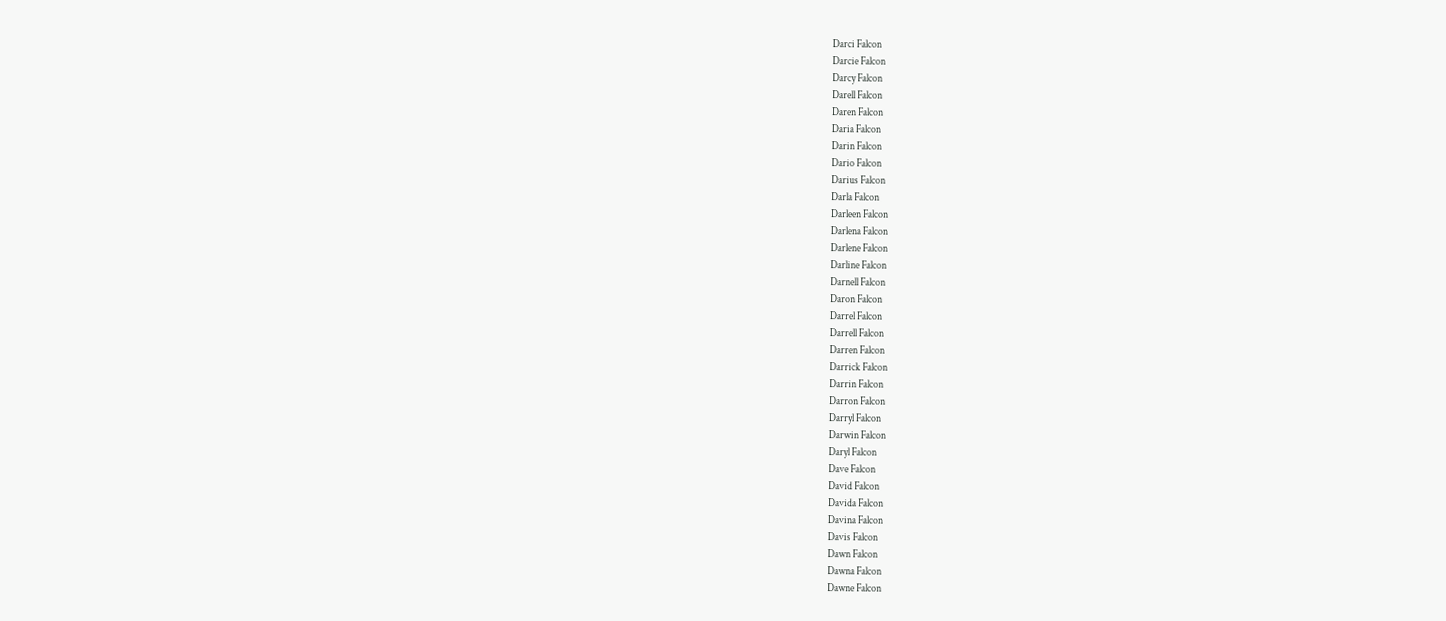Darci Falcon
Darcie Falcon
Darcy Falcon
Darell Falcon
Daren Falcon
Daria Falcon
Darin Falcon
Dario Falcon
Darius Falcon
Darla Falcon
Darleen Falcon
Darlena Falcon
Darlene Falcon
Darline Falcon
Darnell Falcon
Daron Falcon
Darrel Falcon
Darrell Falcon
Darren Falcon
Darrick Falcon
Darrin Falcon
Darron Falcon
Darryl Falcon
Darwin Falcon
Daryl Falcon
Dave Falcon
David Falcon
Davida Falcon
Davina Falcon
Davis Falcon
Dawn Falcon
Dawna Falcon
Dawne Falcon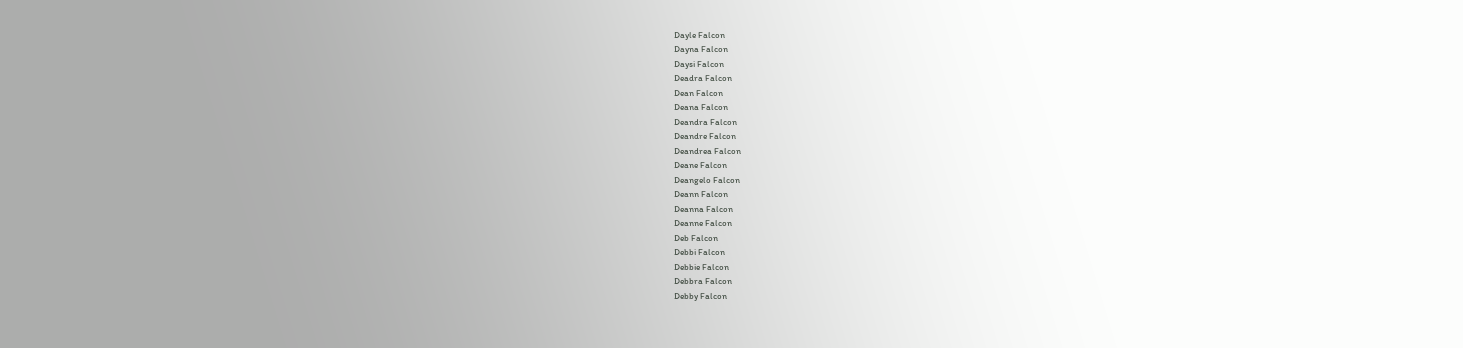Dayle Falcon
Dayna Falcon
Daysi Falcon
Deadra Falcon
Dean Falcon
Deana Falcon
Deandra Falcon
Deandre Falcon
Deandrea Falcon
Deane Falcon
Deangelo Falcon
Deann Falcon
Deanna Falcon
Deanne Falcon
Deb Falcon
Debbi Falcon
Debbie Falcon
Debbra Falcon
Debby Falcon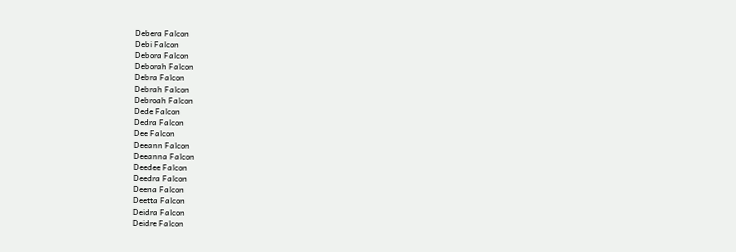Debera Falcon
Debi Falcon
Debora Falcon
Deborah Falcon
Debra Falcon
Debrah Falcon
Debroah Falcon
Dede Falcon
Dedra Falcon
Dee Falcon
Deeann Falcon
Deeanna Falcon
Deedee Falcon
Deedra Falcon
Deena Falcon
Deetta Falcon
Deidra Falcon
Deidre Falcon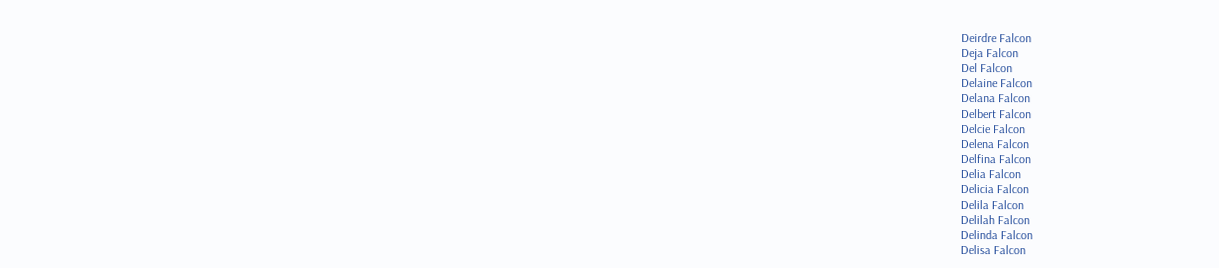Deirdre Falcon
Deja Falcon
Del Falcon
Delaine Falcon
Delana Falcon
Delbert Falcon
Delcie Falcon
Delena Falcon
Delfina Falcon
Delia Falcon
Delicia Falcon
Delila Falcon
Delilah Falcon
Delinda Falcon
Delisa Falcon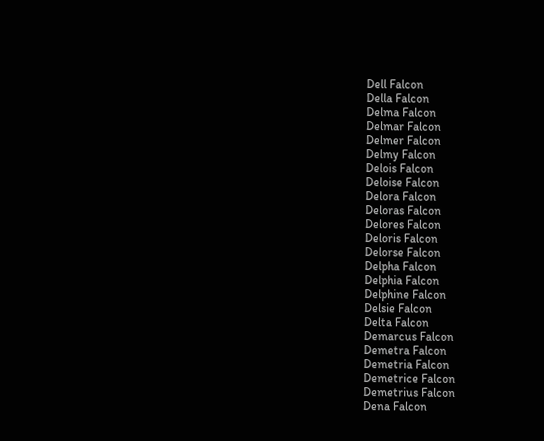Dell Falcon
Della Falcon
Delma Falcon
Delmar Falcon
Delmer Falcon
Delmy Falcon
Delois Falcon
Deloise Falcon
Delora Falcon
Deloras Falcon
Delores Falcon
Deloris Falcon
Delorse Falcon
Delpha Falcon
Delphia Falcon
Delphine Falcon
Delsie Falcon
Delta Falcon
Demarcus Falcon
Demetra Falcon
Demetria Falcon
Demetrice Falcon
Demetrius Falcon
Dena Falcon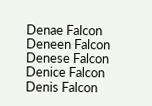Denae Falcon
Deneen Falcon
Denese Falcon
Denice Falcon
Denis Falcon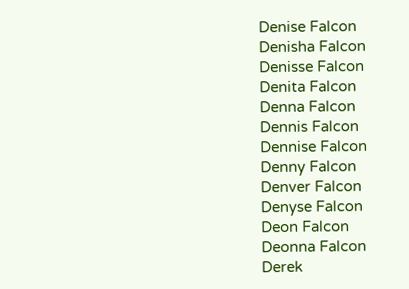Denise Falcon
Denisha Falcon
Denisse Falcon
Denita Falcon
Denna Falcon
Dennis Falcon
Dennise Falcon
Denny Falcon
Denver Falcon
Denyse Falcon
Deon Falcon
Deonna Falcon
Derek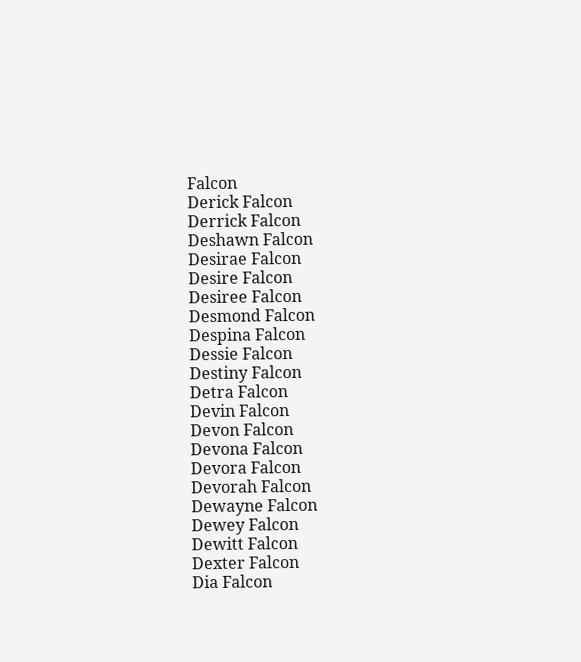Falcon
Derick Falcon
Derrick Falcon
Deshawn Falcon
Desirae Falcon
Desire Falcon
Desiree Falcon
Desmond Falcon
Despina Falcon
Dessie Falcon
Destiny Falcon
Detra Falcon
Devin Falcon
Devon Falcon
Devona Falcon
Devora Falcon
Devorah Falcon
Dewayne Falcon
Dewey Falcon
Dewitt Falcon
Dexter Falcon
Dia Falcon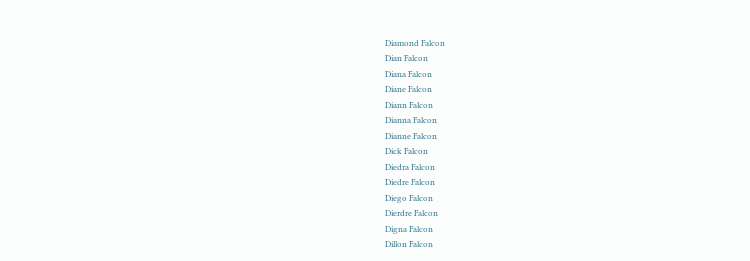Diamond Falcon
Dian Falcon
Diana Falcon
Diane Falcon
Diann Falcon
Dianna Falcon
Dianne Falcon
Dick Falcon
Diedra Falcon
Diedre Falcon
Diego Falcon
Dierdre Falcon
Digna Falcon
Dillon Falcon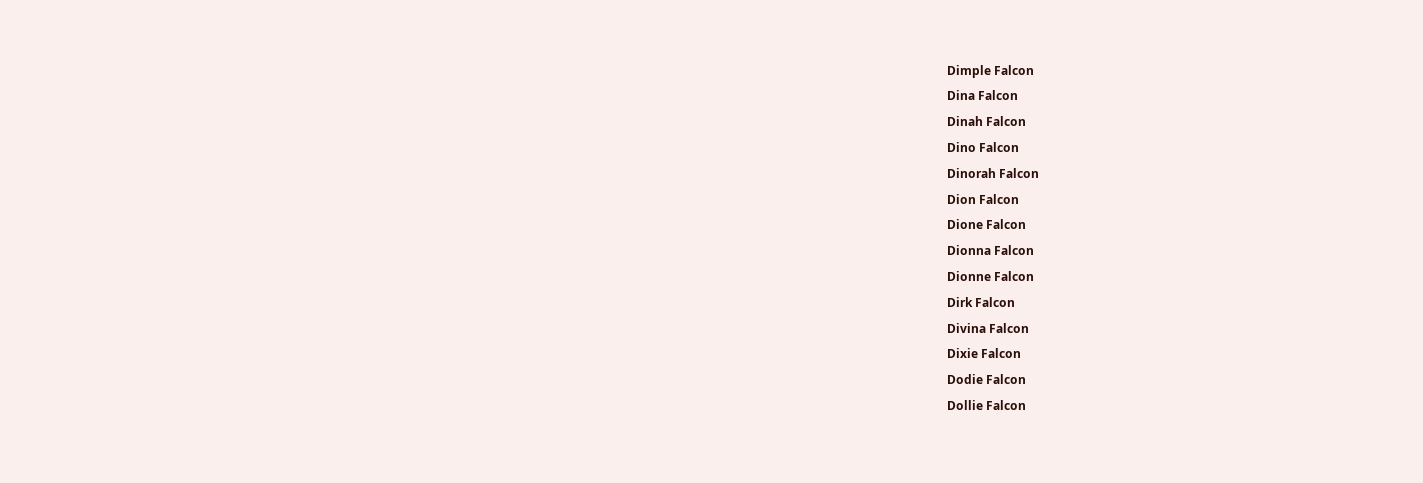Dimple Falcon
Dina Falcon
Dinah Falcon
Dino Falcon
Dinorah Falcon
Dion Falcon
Dione Falcon
Dionna Falcon
Dionne Falcon
Dirk Falcon
Divina Falcon
Dixie Falcon
Dodie Falcon
Dollie Falcon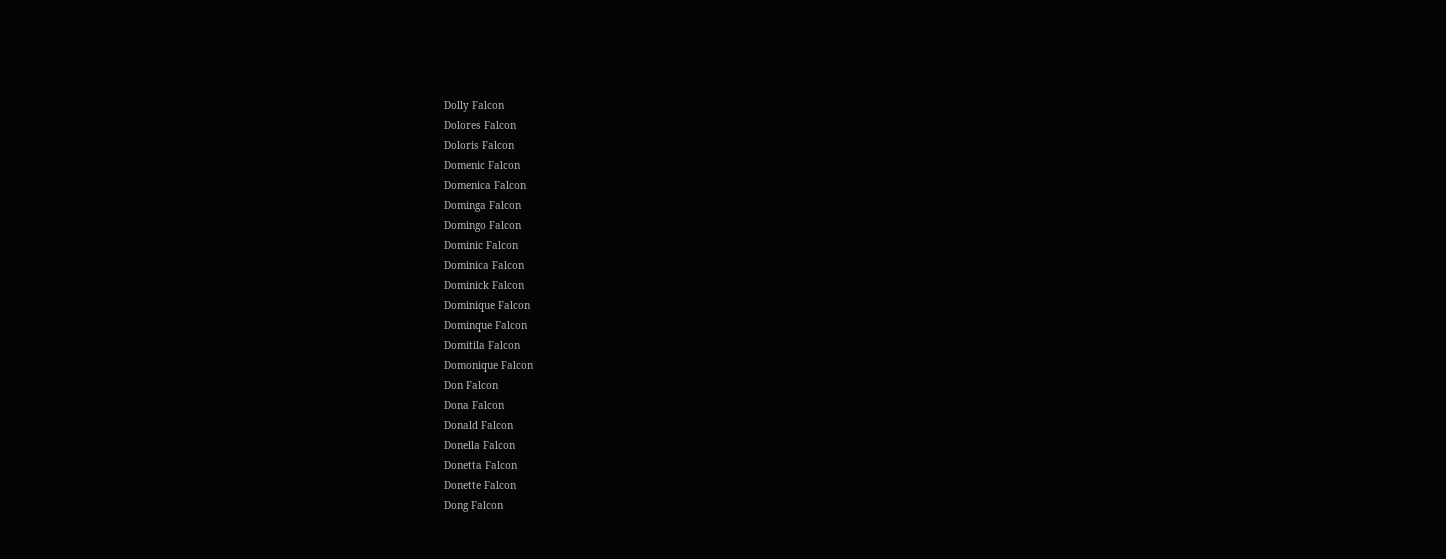Dolly Falcon
Dolores Falcon
Doloris Falcon
Domenic Falcon
Domenica Falcon
Dominga Falcon
Domingo Falcon
Dominic Falcon
Dominica Falcon
Dominick Falcon
Dominique Falcon
Dominque Falcon
Domitila Falcon
Domonique Falcon
Don Falcon
Dona Falcon
Donald Falcon
Donella Falcon
Donetta Falcon
Donette Falcon
Dong Falcon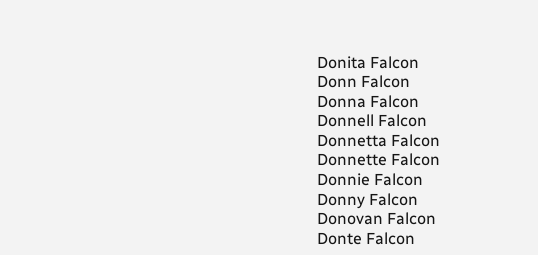Donita Falcon
Donn Falcon
Donna Falcon
Donnell Falcon
Donnetta Falcon
Donnette Falcon
Donnie Falcon
Donny Falcon
Donovan Falcon
Donte Falcon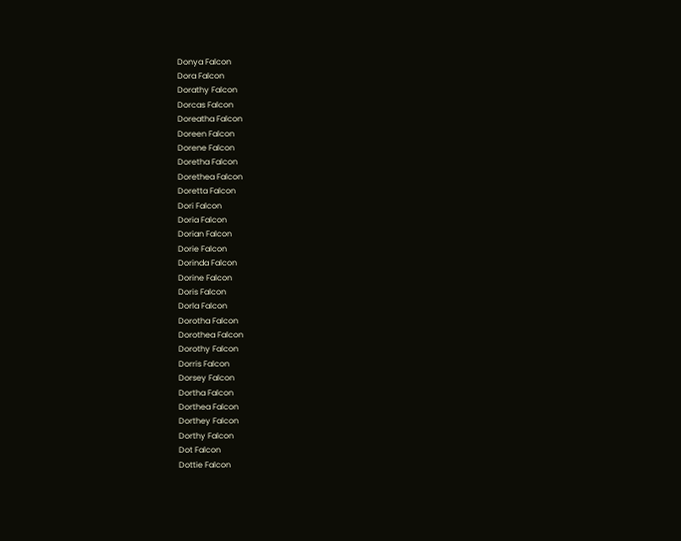Donya Falcon
Dora Falcon
Dorathy Falcon
Dorcas Falcon
Doreatha Falcon
Doreen Falcon
Dorene Falcon
Doretha Falcon
Dorethea Falcon
Doretta Falcon
Dori Falcon
Doria Falcon
Dorian Falcon
Dorie Falcon
Dorinda Falcon
Dorine Falcon
Doris Falcon
Dorla Falcon
Dorotha Falcon
Dorothea Falcon
Dorothy Falcon
Dorris Falcon
Dorsey Falcon
Dortha Falcon
Dorthea Falcon
Dorthey Falcon
Dorthy Falcon
Dot Falcon
Dottie Falcon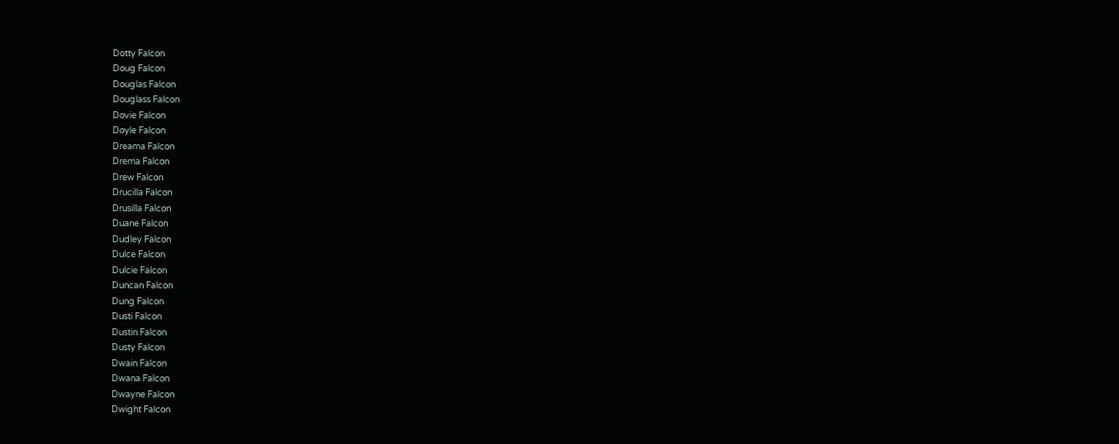Dotty Falcon
Doug Falcon
Douglas Falcon
Douglass Falcon
Dovie Falcon
Doyle Falcon
Dreama Falcon
Drema Falcon
Drew Falcon
Drucilla Falcon
Drusilla Falcon
Duane Falcon
Dudley Falcon
Dulce Falcon
Dulcie Falcon
Duncan Falcon
Dung Falcon
Dusti Falcon
Dustin Falcon
Dusty Falcon
Dwain Falcon
Dwana Falcon
Dwayne Falcon
Dwight Falcon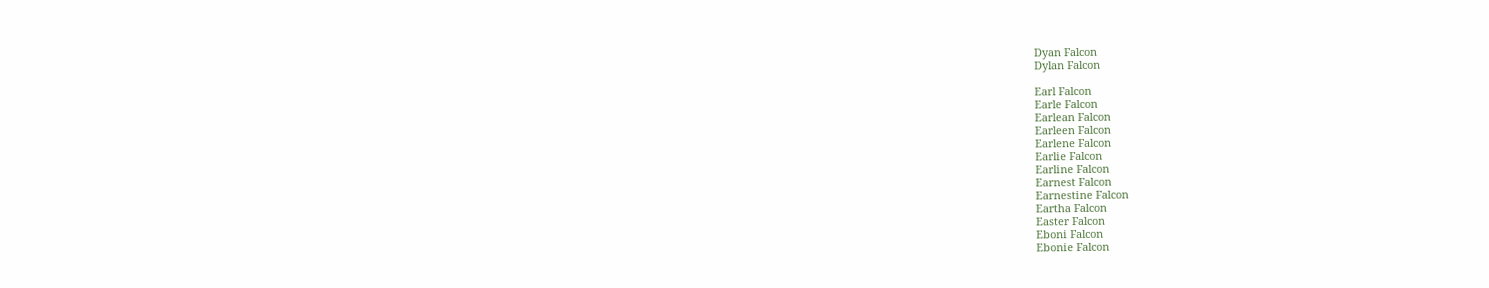Dyan Falcon
Dylan Falcon

Earl Falcon
Earle Falcon
Earlean Falcon
Earleen Falcon
Earlene Falcon
Earlie Falcon
Earline Falcon
Earnest Falcon
Earnestine Falcon
Eartha Falcon
Easter Falcon
Eboni Falcon
Ebonie Falcon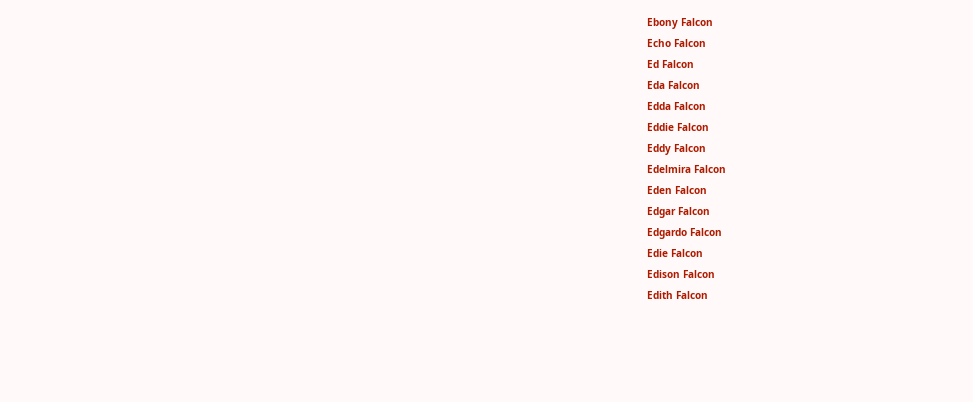Ebony Falcon
Echo Falcon
Ed Falcon
Eda Falcon
Edda Falcon
Eddie Falcon
Eddy Falcon
Edelmira Falcon
Eden Falcon
Edgar Falcon
Edgardo Falcon
Edie Falcon
Edison Falcon
Edith Falcon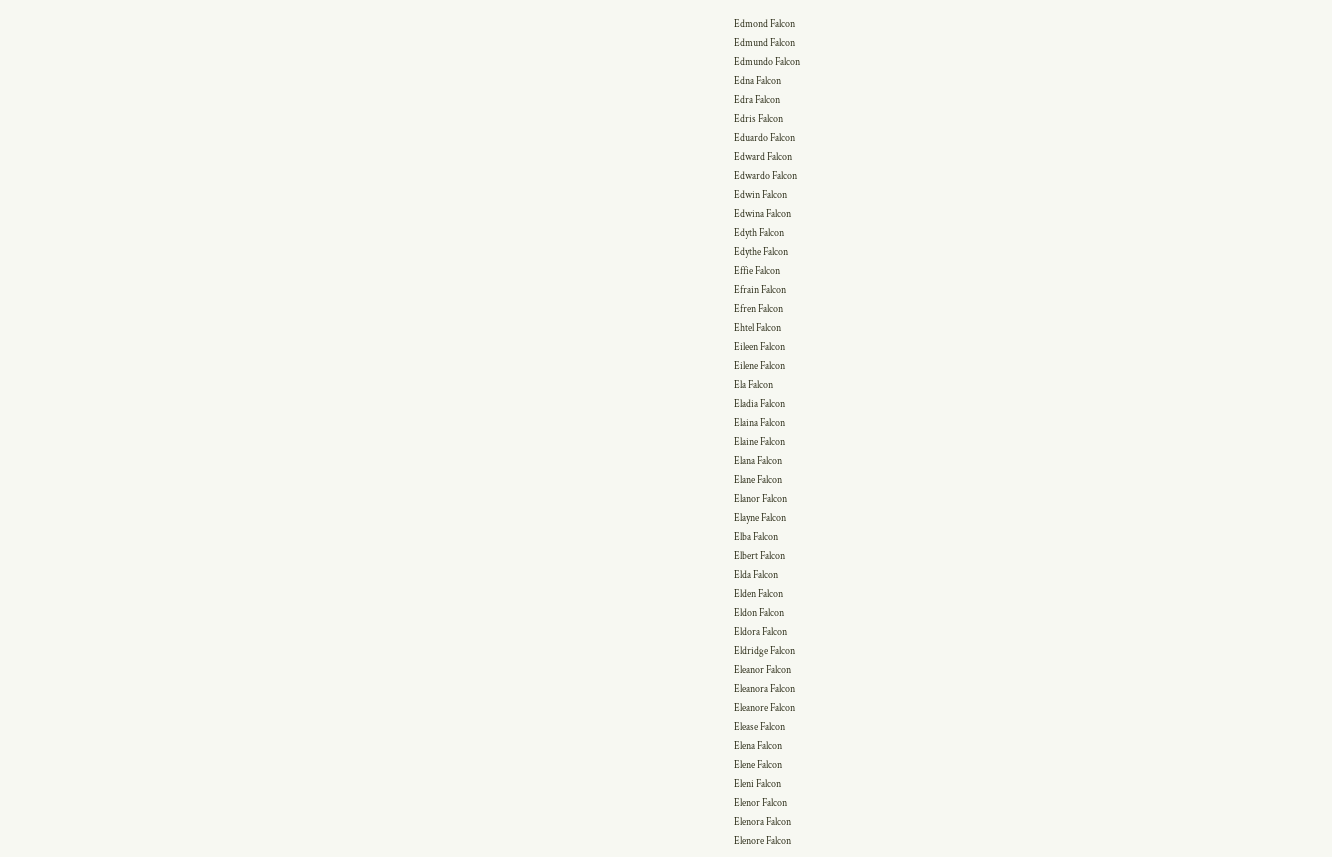Edmond Falcon
Edmund Falcon
Edmundo Falcon
Edna Falcon
Edra Falcon
Edris Falcon
Eduardo Falcon
Edward Falcon
Edwardo Falcon
Edwin Falcon
Edwina Falcon
Edyth Falcon
Edythe Falcon
Effie Falcon
Efrain Falcon
Efren Falcon
Ehtel Falcon
Eileen Falcon
Eilene Falcon
Ela Falcon
Eladia Falcon
Elaina Falcon
Elaine Falcon
Elana Falcon
Elane Falcon
Elanor Falcon
Elayne Falcon
Elba Falcon
Elbert Falcon
Elda Falcon
Elden Falcon
Eldon Falcon
Eldora Falcon
Eldridge Falcon
Eleanor Falcon
Eleanora Falcon
Eleanore Falcon
Elease Falcon
Elena Falcon
Elene Falcon
Eleni Falcon
Elenor Falcon
Elenora Falcon
Elenore Falcon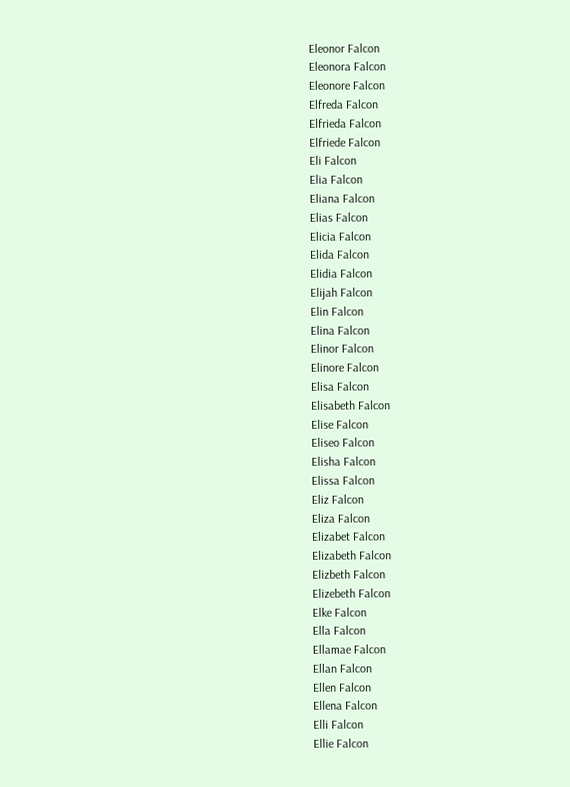Eleonor Falcon
Eleonora Falcon
Eleonore Falcon
Elfreda Falcon
Elfrieda Falcon
Elfriede Falcon
Eli Falcon
Elia Falcon
Eliana Falcon
Elias Falcon
Elicia Falcon
Elida Falcon
Elidia Falcon
Elijah Falcon
Elin Falcon
Elina Falcon
Elinor Falcon
Elinore Falcon
Elisa Falcon
Elisabeth Falcon
Elise Falcon
Eliseo Falcon
Elisha Falcon
Elissa Falcon
Eliz Falcon
Eliza Falcon
Elizabet Falcon
Elizabeth Falcon
Elizbeth Falcon
Elizebeth Falcon
Elke Falcon
Ella Falcon
Ellamae Falcon
Ellan Falcon
Ellen Falcon
Ellena Falcon
Elli Falcon
Ellie Falcon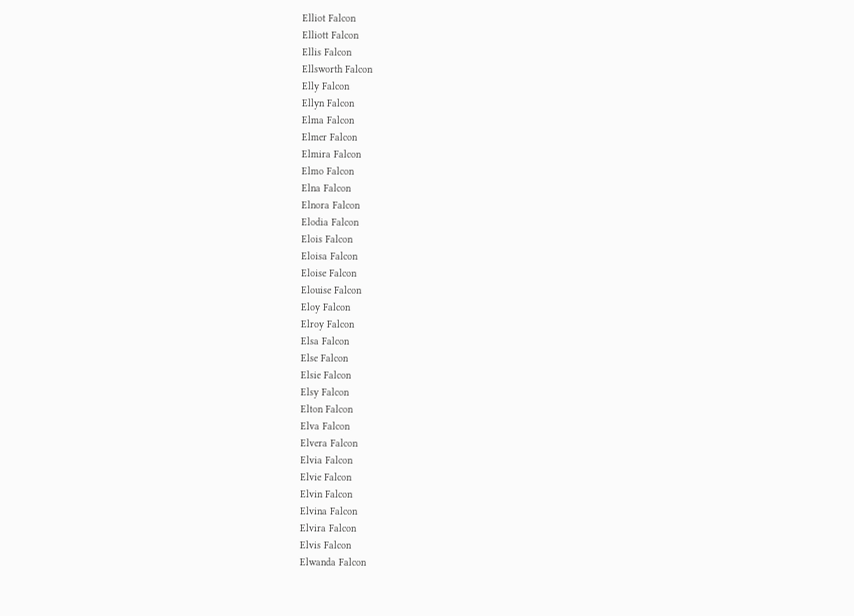Elliot Falcon
Elliott Falcon
Ellis Falcon
Ellsworth Falcon
Elly Falcon
Ellyn Falcon
Elma Falcon
Elmer Falcon
Elmira Falcon
Elmo Falcon
Elna Falcon
Elnora Falcon
Elodia Falcon
Elois Falcon
Eloisa Falcon
Eloise Falcon
Elouise Falcon
Eloy Falcon
Elroy Falcon
Elsa Falcon
Else Falcon
Elsie Falcon
Elsy Falcon
Elton Falcon
Elva Falcon
Elvera Falcon
Elvia Falcon
Elvie Falcon
Elvin Falcon
Elvina Falcon
Elvira Falcon
Elvis Falcon
Elwanda Falcon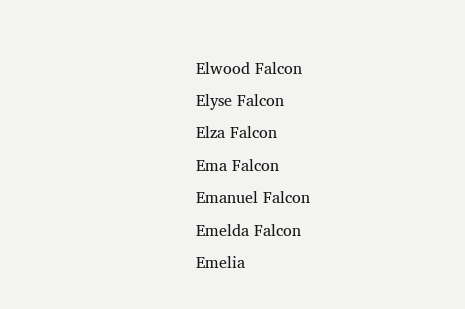Elwood Falcon
Elyse Falcon
Elza Falcon
Ema Falcon
Emanuel Falcon
Emelda Falcon
Emelia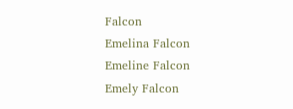Falcon
Emelina Falcon
Emeline Falcon
Emely Falcon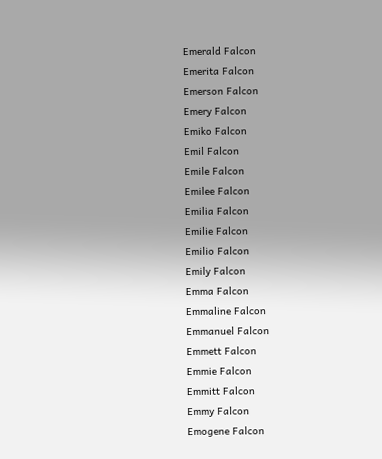Emerald Falcon
Emerita Falcon
Emerson Falcon
Emery Falcon
Emiko Falcon
Emil Falcon
Emile Falcon
Emilee Falcon
Emilia Falcon
Emilie Falcon
Emilio Falcon
Emily Falcon
Emma Falcon
Emmaline Falcon
Emmanuel Falcon
Emmett Falcon
Emmie Falcon
Emmitt Falcon
Emmy Falcon
Emogene Falcon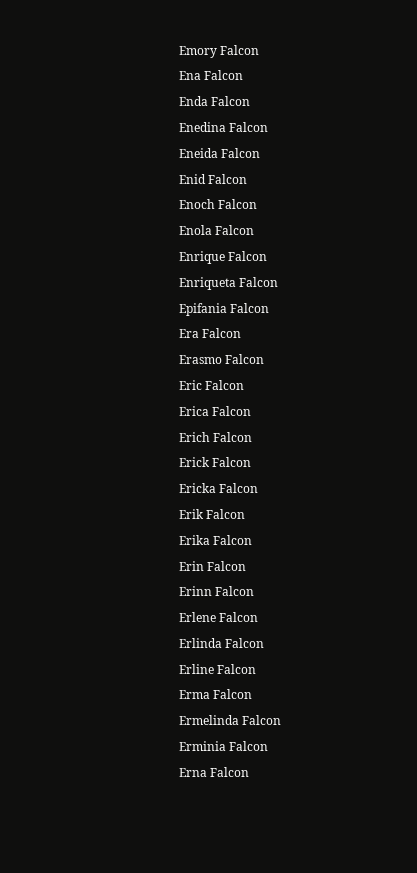Emory Falcon
Ena Falcon
Enda Falcon
Enedina Falcon
Eneida Falcon
Enid Falcon
Enoch Falcon
Enola Falcon
Enrique Falcon
Enriqueta Falcon
Epifania Falcon
Era Falcon
Erasmo Falcon
Eric Falcon
Erica Falcon
Erich Falcon
Erick Falcon
Ericka Falcon
Erik Falcon
Erika Falcon
Erin Falcon
Erinn Falcon
Erlene Falcon
Erlinda Falcon
Erline Falcon
Erma Falcon
Ermelinda Falcon
Erminia Falcon
Erna Falcon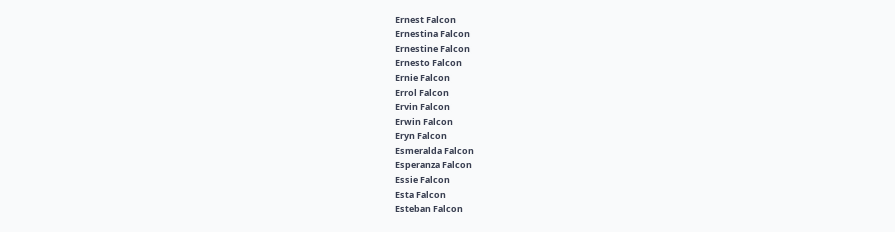Ernest Falcon
Ernestina Falcon
Ernestine Falcon
Ernesto Falcon
Ernie Falcon
Errol Falcon
Ervin Falcon
Erwin Falcon
Eryn Falcon
Esmeralda Falcon
Esperanza Falcon
Essie Falcon
Esta Falcon
Esteban Falcon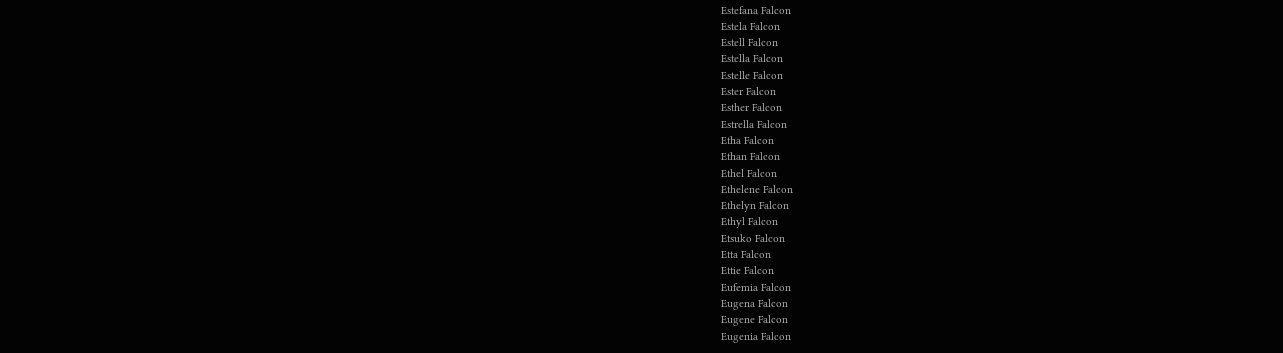Estefana Falcon
Estela Falcon
Estell Falcon
Estella Falcon
Estelle Falcon
Ester Falcon
Esther Falcon
Estrella Falcon
Etha Falcon
Ethan Falcon
Ethel Falcon
Ethelene Falcon
Ethelyn Falcon
Ethyl Falcon
Etsuko Falcon
Etta Falcon
Ettie Falcon
Eufemia Falcon
Eugena Falcon
Eugene Falcon
Eugenia Falcon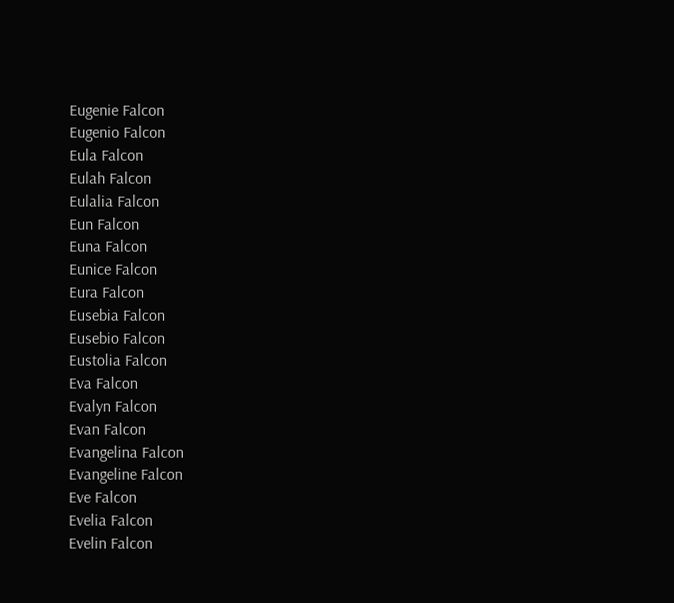Eugenie Falcon
Eugenio Falcon
Eula Falcon
Eulah Falcon
Eulalia Falcon
Eun Falcon
Euna Falcon
Eunice Falcon
Eura Falcon
Eusebia Falcon
Eusebio Falcon
Eustolia Falcon
Eva Falcon
Evalyn Falcon
Evan Falcon
Evangelina Falcon
Evangeline Falcon
Eve Falcon
Evelia Falcon
Evelin Falcon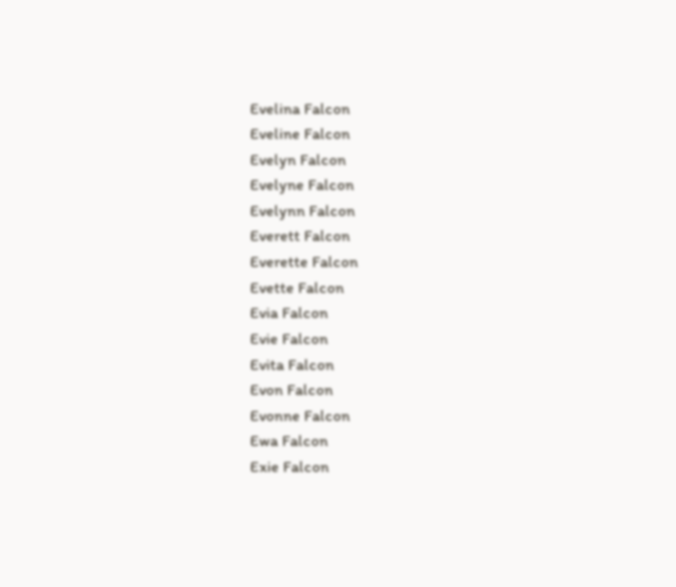Evelina Falcon
Eveline Falcon
Evelyn Falcon
Evelyne Falcon
Evelynn Falcon
Everett Falcon
Everette Falcon
Evette Falcon
Evia Falcon
Evie Falcon
Evita Falcon
Evon Falcon
Evonne Falcon
Ewa Falcon
Exie Falcon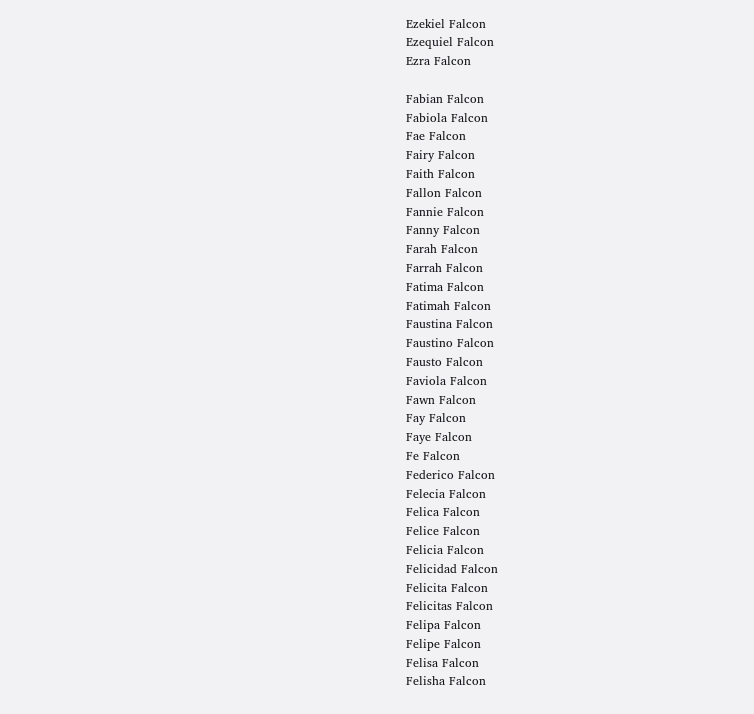Ezekiel Falcon
Ezequiel Falcon
Ezra Falcon

Fabian Falcon
Fabiola Falcon
Fae Falcon
Fairy Falcon
Faith Falcon
Fallon Falcon
Fannie Falcon
Fanny Falcon
Farah Falcon
Farrah Falcon
Fatima Falcon
Fatimah Falcon
Faustina Falcon
Faustino Falcon
Fausto Falcon
Faviola Falcon
Fawn Falcon
Fay Falcon
Faye Falcon
Fe Falcon
Federico Falcon
Felecia Falcon
Felica Falcon
Felice Falcon
Felicia Falcon
Felicidad Falcon
Felicita Falcon
Felicitas Falcon
Felipa Falcon
Felipe Falcon
Felisa Falcon
Felisha Falcon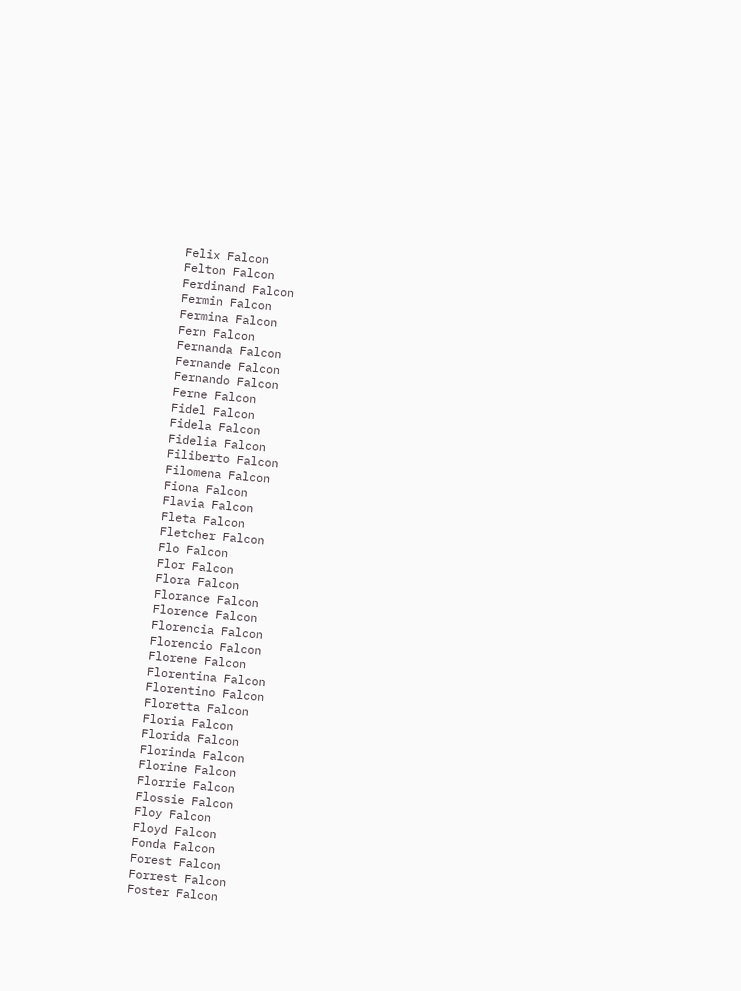Felix Falcon
Felton Falcon
Ferdinand Falcon
Fermin Falcon
Fermina Falcon
Fern Falcon
Fernanda Falcon
Fernande Falcon
Fernando Falcon
Ferne Falcon
Fidel Falcon
Fidela Falcon
Fidelia Falcon
Filiberto Falcon
Filomena Falcon
Fiona Falcon
Flavia Falcon
Fleta Falcon
Fletcher Falcon
Flo Falcon
Flor Falcon
Flora Falcon
Florance Falcon
Florence Falcon
Florencia Falcon
Florencio Falcon
Florene Falcon
Florentina Falcon
Florentino Falcon
Floretta Falcon
Floria Falcon
Florida Falcon
Florinda Falcon
Florine Falcon
Florrie Falcon
Flossie Falcon
Floy Falcon
Floyd Falcon
Fonda Falcon
Forest Falcon
Forrest Falcon
Foster Falcon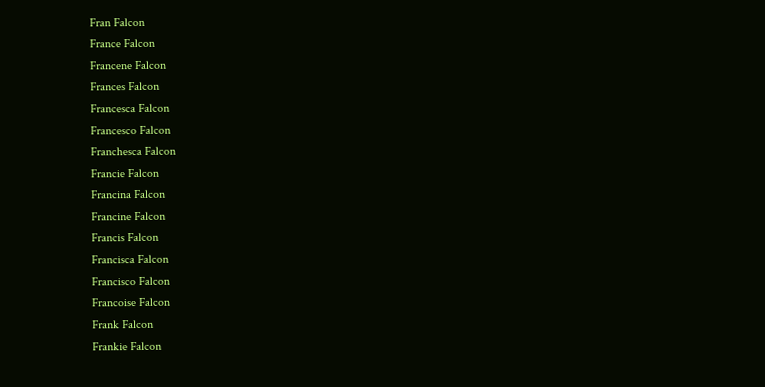Fran Falcon
France Falcon
Francene Falcon
Frances Falcon
Francesca Falcon
Francesco Falcon
Franchesca Falcon
Francie Falcon
Francina Falcon
Francine Falcon
Francis Falcon
Francisca Falcon
Francisco Falcon
Francoise Falcon
Frank Falcon
Frankie Falcon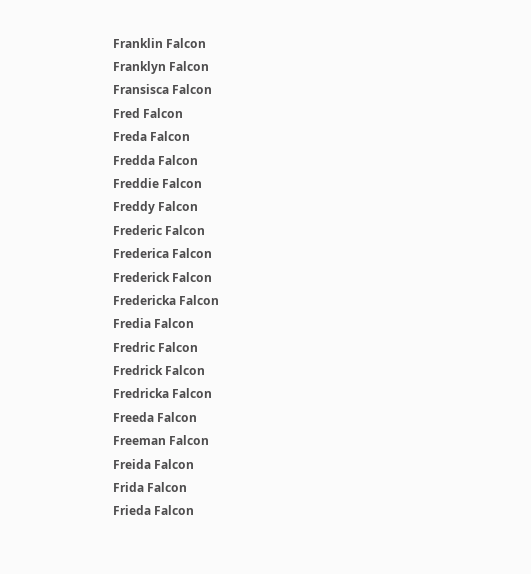Franklin Falcon
Franklyn Falcon
Fransisca Falcon
Fred Falcon
Freda Falcon
Fredda Falcon
Freddie Falcon
Freddy Falcon
Frederic Falcon
Frederica Falcon
Frederick Falcon
Fredericka Falcon
Fredia Falcon
Fredric Falcon
Fredrick Falcon
Fredricka Falcon
Freeda Falcon
Freeman Falcon
Freida Falcon
Frida Falcon
Frieda Falcon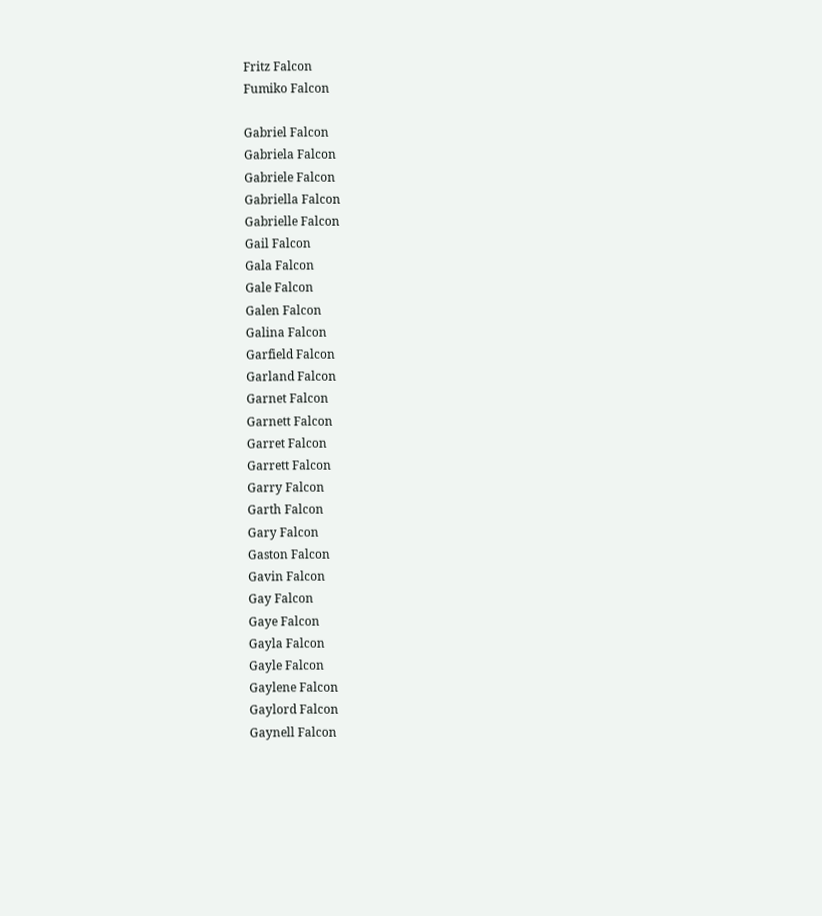Fritz Falcon
Fumiko Falcon

Gabriel Falcon
Gabriela Falcon
Gabriele Falcon
Gabriella Falcon
Gabrielle Falcon
Gail Falcon
Gala Falcon
Gale Falcon
Galen Falcon
Galina Falcon
Garfield Falcon
Garland Falcon
Garnet Falcon
Garnett Falcon
Garret Falcon
Garrett Falcon
Garry Falcon
Garth Falcon
Gary Falcon
Gaston Falcon
Gavin Falcon
Gay Falcon
Gaye Falcon
Gayla Falcon
Gayle Falcon
Gaylene Falcon
Gaylord Falcon
Gaynell Falcon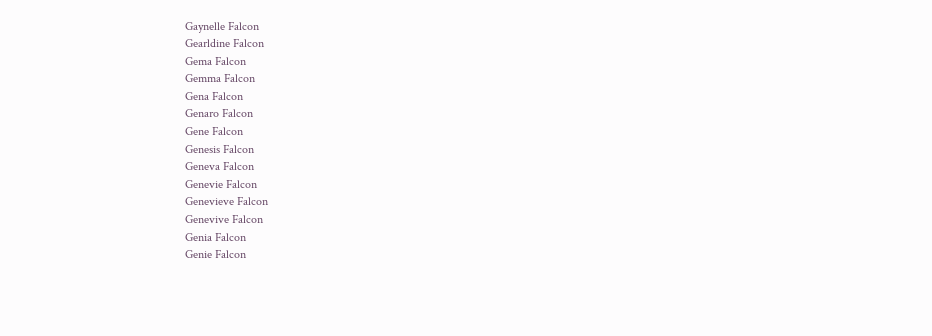Gaynelle Falcon
Gearldine Falcon
Gema Falcon
Gemma Falcon
Gena Falcon
Genaro Falcon
Gene Falcon
Genesis Falcon
Geneva Falcon
Genevie Falcon
Genevieve Falcon
Genevive Falcon
Genia Falcon
Genie Falcon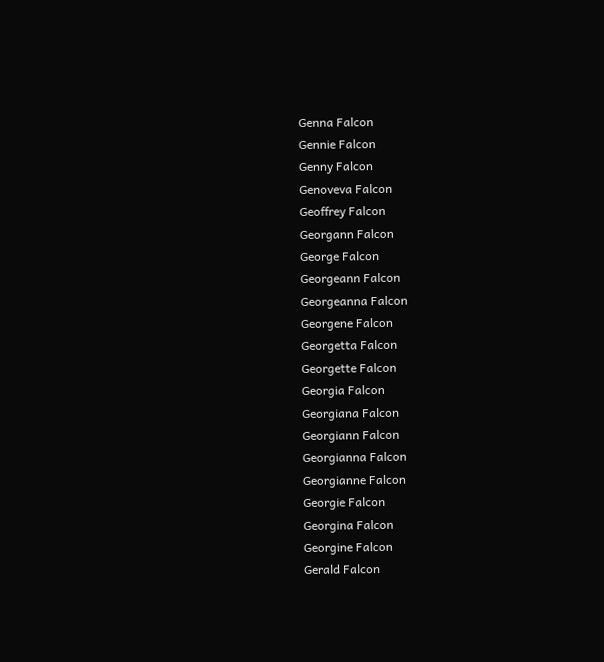Genna Falcon
Gennie Falcon
Genny Falcon
Genoveva Falcon
Geoffrey Falcon
Georgann Falcon
George Falcon
Georgeann Falcon
Georgeanna Falcon
Georgene Falcon
Georgetta Falcon
Georgette Falcon
Georgia Falcon
Georgiana Falcon
Georgiann Falcon
Georgianna Falcon
Georgianne Falcon
Georgie Falcon
Georgina Falcon
Georgine Falcon
Gerald Falcon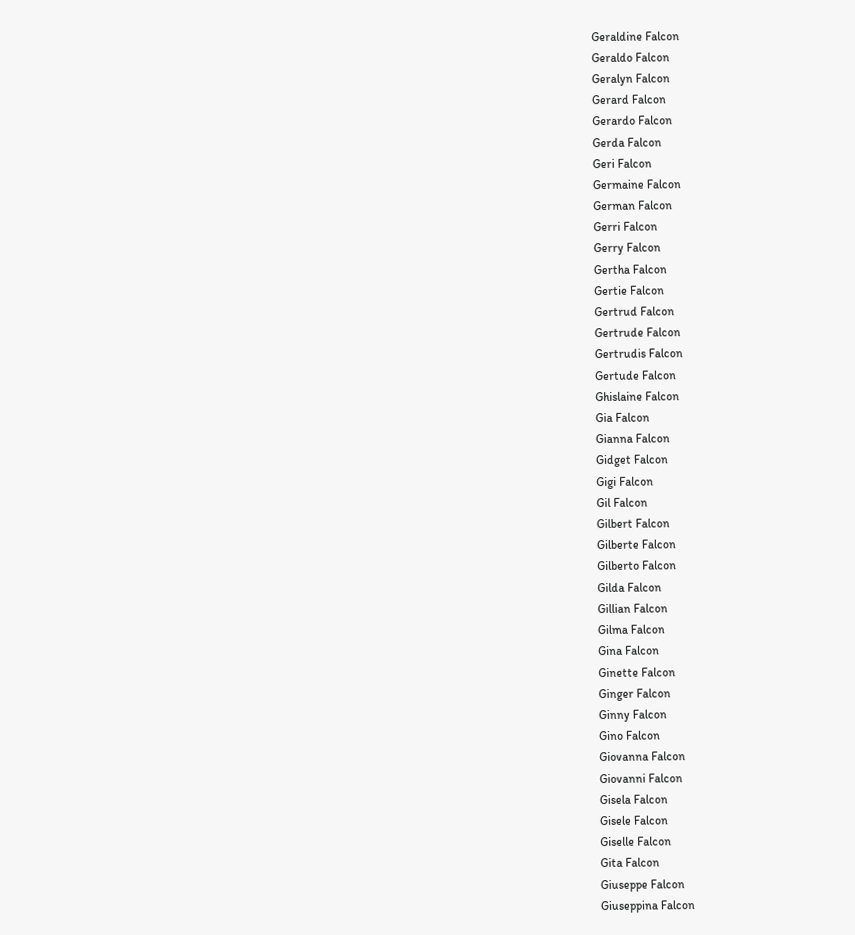Geraldine Falcon
Geraldo Falcon
Geralyn Falcon
Gerard Falcon
Gerardo Falcon
Gerda Falcon
Geri Falcon
Germaine Falcon
German Falcon
Gerri Falcon
Gerry Falcon
Gertha Falcon
Gertie Falcon
Gertrud Falcon
Gertrude Falcon
Gertrudis Falcon
Gertude Falcon
Ghislaine Falcon
Gia Falcon
Gianna Falcon
Gidget Falcon
Gigi Falcon
Gil Falcon
Gilbert Falcon
Gilberte Falcon
Gilberto Falcon
Gilda Falcon
Gillian Falcon
Gilma Falcon
Gina Falcon
Ginette Falcon
Ginger Falcon
Ginny Falcon
Gino Falcon
Giovanna Falcon
Giovanni Falcon
Gisela Falcon
Gisele Falcon
Giselle Falcon
Gita Falcon
Giuseppe Falcon
Giuseppina Falcon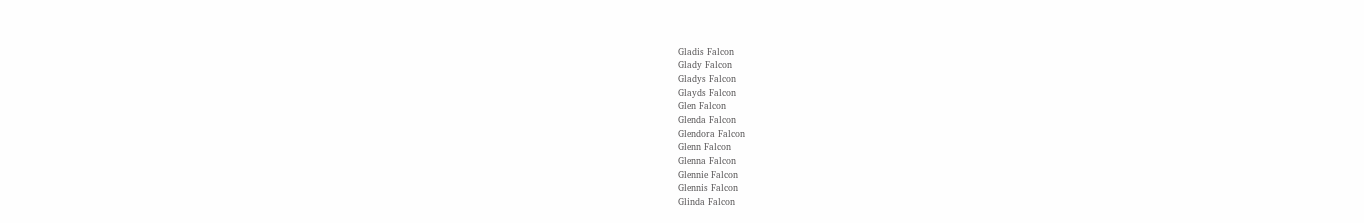Gladis Falcon
Glady Falcon
Gladys Falcon
Glayds Falcon
Glen Falcon
Glenda Falcon
Glendora Falcon
Glenn Falcon
Glenna Falcon
Glennie Falcon
Glennis Falcon
Glinda Falcon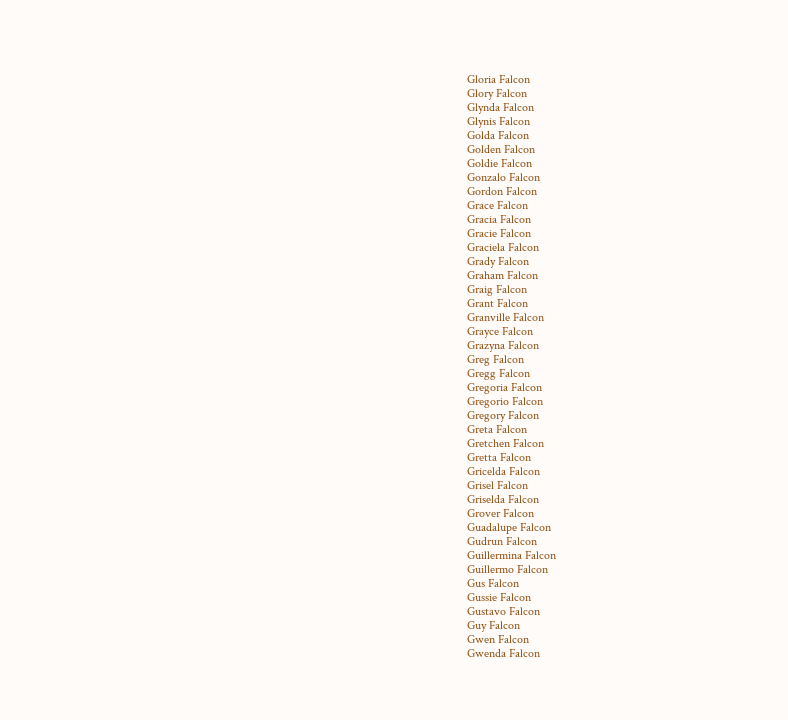Gloria Falcon
Glory Falcon
Glynda Falcon
Glynis Falcon
Golda Falcon
Golden Falcon
Goldie Falcon
Gonzalo Falcon
Gordon Falcon
Grace Falcon
Gracia Falcon
Gracie Falcon
Graciela Falcon
Grady Falcon
Graham Falcon
Graig Falcon
Grant Falcon
Granville Falcon
Grayce Falcon
Grazyna Falcon
Greg Falcon
Gregg Falcon
Gregoria Falcon
Gregorio Falcon
Gregory Falcon
Greta Falcon
Gretchen Falcon
Gretta Falcon
Gricelda Falcon
Grisel Falcon
Griselda Falcon
Grover Falcon
Guadalupe Falcon
Gudrun Falcon
Guillermina Falcon
Guillermo Falcon
Gus Falcon
Gussie Falcon
Gustavo Falcon
Guy Falcon
Gwen Falcon
Gwenda Falcon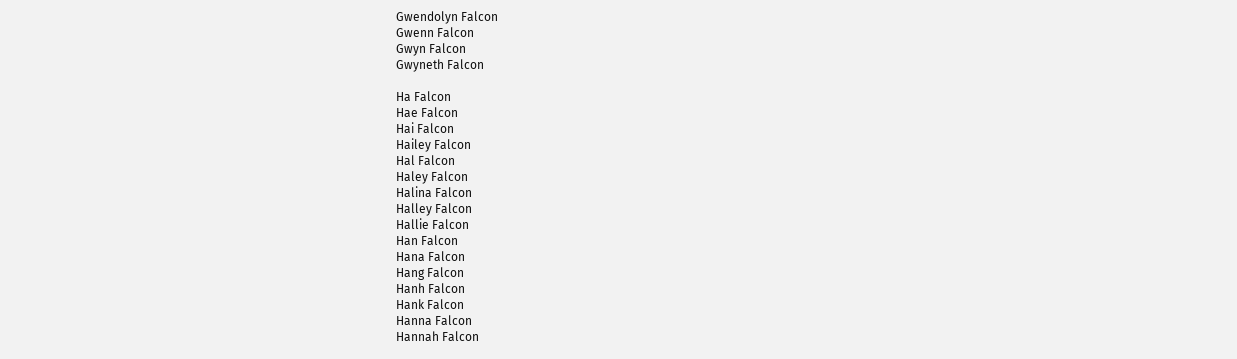Gwendolyn Falcon
Gwenn Falcon
Gwyn Falcon
Gwyneth Falcon

Ha Falcon
Hae Falcon
Hai Falcon
Hailey Falcon
Hal Falcon
Haley Falcon
Halina Falcon
Halley Falcon
Hallie Falcon
Han Falcon
Hana Falcon
Hang Falcon
Hanh Falcon
Hank Falcon
Hanna Falcon
Hannah Falcon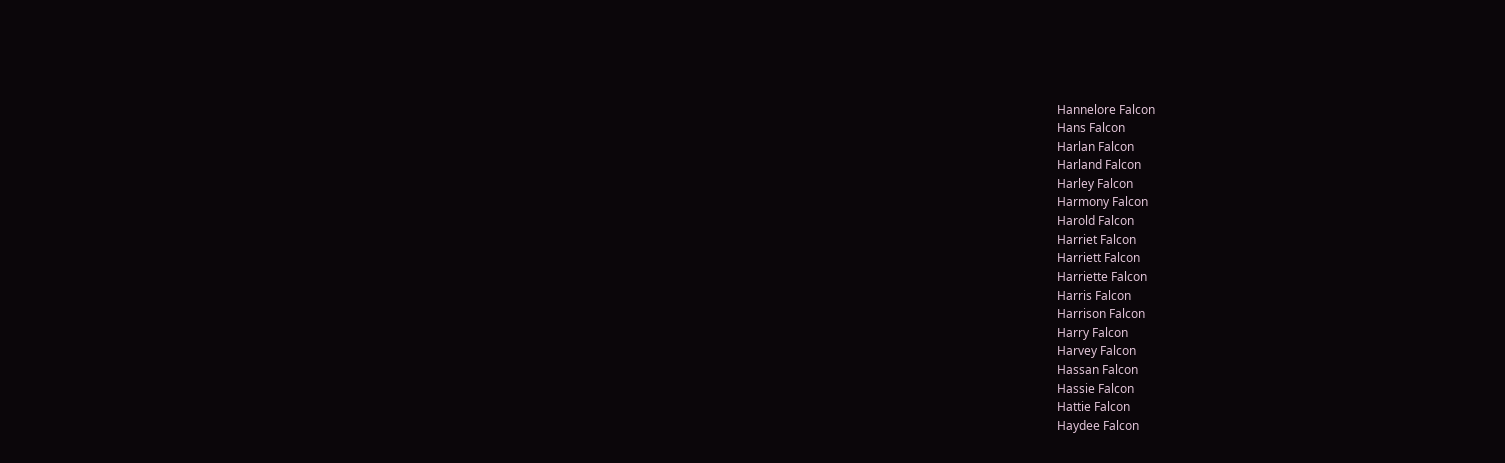Hannelore Falcon
Hans Falcon
Harlan Falcon
Harland Falcon
Harley Falcon
Harmony Falcon
Harold Falcon
Harriet Falcon
Harriett Falcon
Harriette Falcon
Harris Falcon
Harrison Falcon
Harry Falcon
Harvey Falcon
Hassan Falcon
Hassie Falcon
Hattie Falcon
Haydee Falcon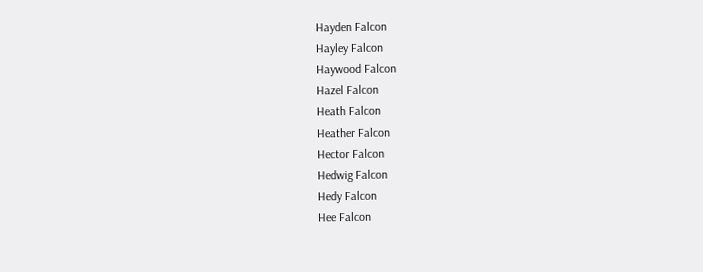Hayden Falcon
Hayley Falcon
Haywood Falcon
Hazel Falcon
Heath Falcon
Heather Falcon
Hector Falcon
Hedwig Falcon
Hedy Falcon
Hee Falcon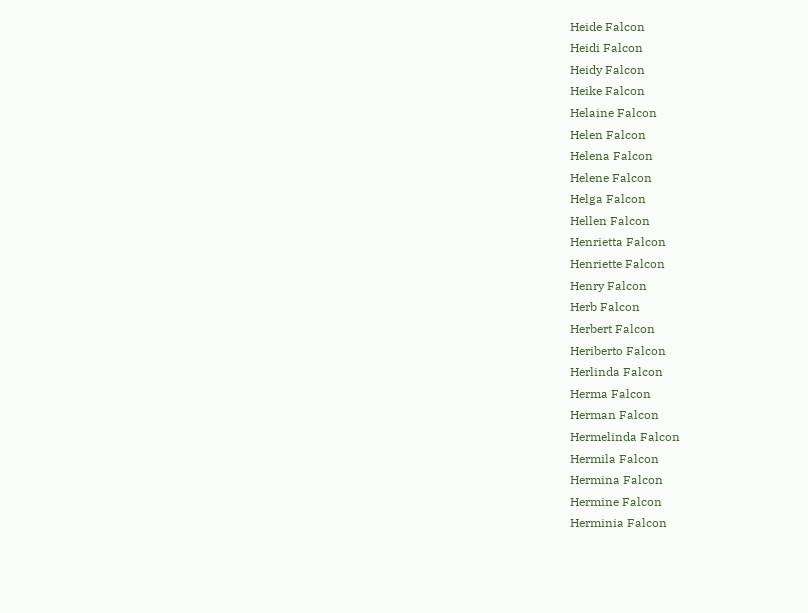Heide Falcon
Heidi Falcon
Heidy Falcon
Heike Falcon
Helaine Falcon
Helen Falcon
Helena Falcon
Helene Falcon
Helga Falcon
Hellen Falcon
Henrietta Falcon
Henriette Falcon
Henry Falcon
Herb Falcon
Herbert Falcon
Heriberto Falcon
Herlinda Falcon
Herma Falcon
Herman Falcon
Hermelinda Falcon
Hermila Falcon
Hermina Falcon
Hermine Falcon
Herminia Falcon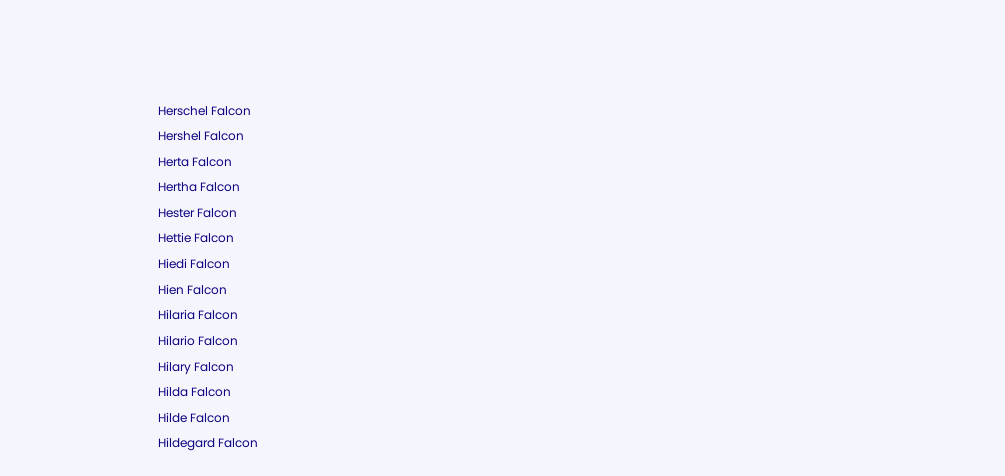Herschel Falcon
Hershel Falcon
Herta Falcon
Hertha Falcon
Hester Falcon
Hettie Falcon
Hiedi Falcon
Hien Falcon
Hilaria Falcon
Hilario Falcon
Hilary Falcon
Hilda Falcon
Hilde Falcon
Hildegard Falcon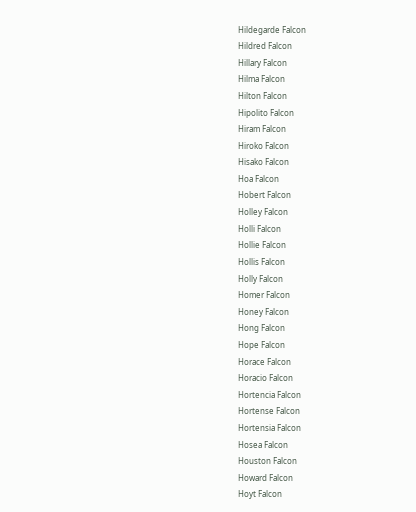Hildegarde Falcon
Hildred Falcon
Hillary Falcon
Hilma Falcon
Hilton Falcon
Hipolito Falcon
Hiram Falcon
Hiroko Falcon
Hisako Falcon
Hoa Falcon
Hobert Falcon
Holley Falcon
Holli Falcon
Hollie Falcon
Hollis Falcon
Holly Falcon
Homer Falcon
Honey Falcon
Hong Falcon
Hope Falcon
Horace Falcon
Horacio Falcon
Hortencia Falcon
Hortense Falcon
Hortensia Falcon
Hosea Falcon
Houston Falcon
Howard Falcon
Hoyt Falcon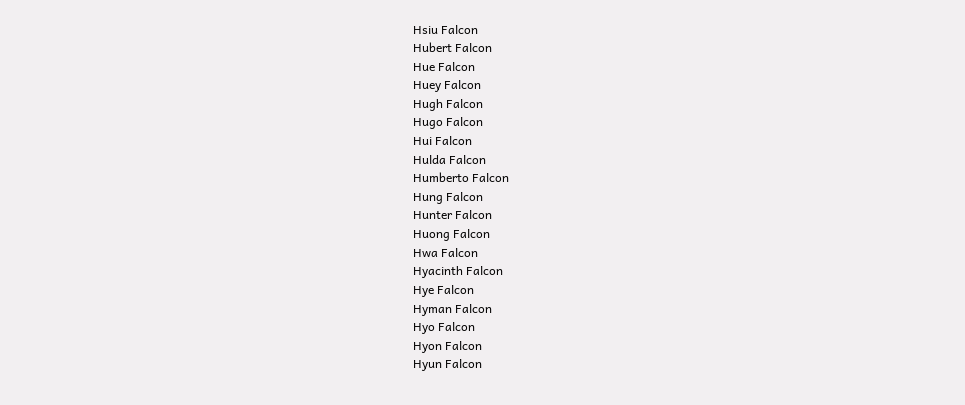Hsiu Falcon
Hubert Falcon
Hue Falcon
Huey Falcon
Hugh Falcon
Hugo Falcon
Hui Falcon
Hulda Falcon
Humberto Falcon
Hung Falcon
Hunter Falcon
Huong Falcon
Hwa Falcon
Hyacinth Falcon
Hye Falcon
Hyman Falcon
Hyo Falcon
Hyon Falcon
Hyun Falcon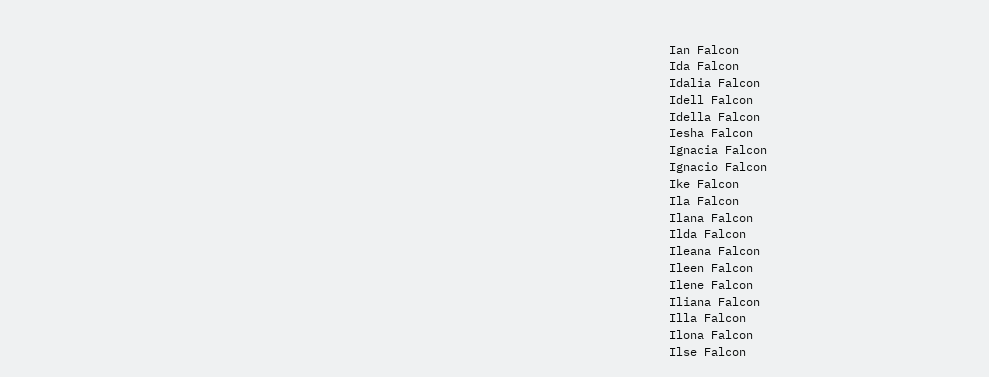Ian Falcon
Ida Falcon
Idalia Falcon
Idell Falcon
Idella Falcon
Iesha Falcon
Ignacia Falcon
Ignacio Falcon
Ike Falcon
Ila Falcon
Ilana Falcon
Ilda Falcon
Ileana Falcon
Ileen Falcon
Ilene Falcon
Iliana Falcon
Illa Falcon
Ilona Falcon
Ilse Falcon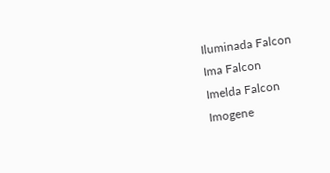Iluminada Falcon
Ima Falcon
Imelda Falcon
Imogene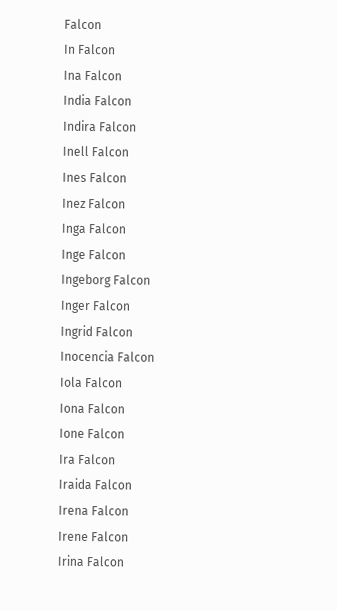Falcon
In Falcon
Ina Falcon
India Falcon
Indira Falcon
Inell Falcon
Ines Falcon
Inez Falcon
Inga Falcon
Inge Falcon
Ingeborg Falcon
Inger Falcon
Ingrid Falcon
Inocencia Falcon
Iola Falcon
Iona Falcon
Ione Falcon
Ira Falcon
Iraida Falcon
Irena Falcon
Irene Falcon
Irina Falcon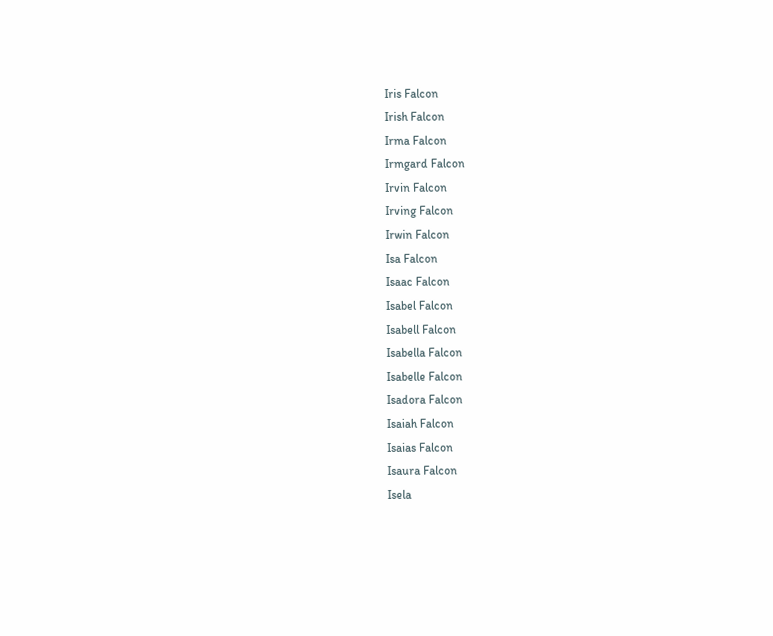Iris Falcon
Irish Falcon
Irma Falcon
Irmgard Falcon
Irvin Falcon
Irving Falcon
Irwin Falcon
Isa Falcon
Isaac Falcon
Isabel Falcon
Isabell Falcon
Isabella Falcon
Isabelle Falcon
Isadora Falcon
Isaiah Falcon
Isaias Falcon
Isaura Falcon
Isela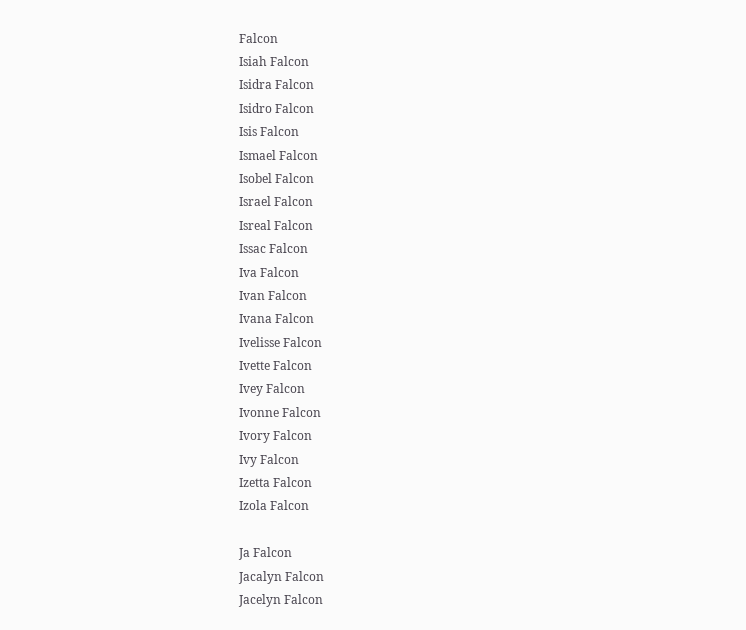Falcon
Isiah Falcon
Isidra Falcon
Isidro Falcon
Isis Falcon
Ismael Falcon
Isobel Falcon
Israel Falcon
Isreal Falcon
Issac Falcon
Iva Falcon
Ivan Falcon
Ivana Falcon
Ivelisse Falcon
Ivette Falcon
Ivey Falcon
Ivonne Falcon
Ivory Falcon
Ivy Falcon
Izetta Falcon
Izola Falcon

Ja Falcon
Jacalyn Falcon
Jacelyn Falcon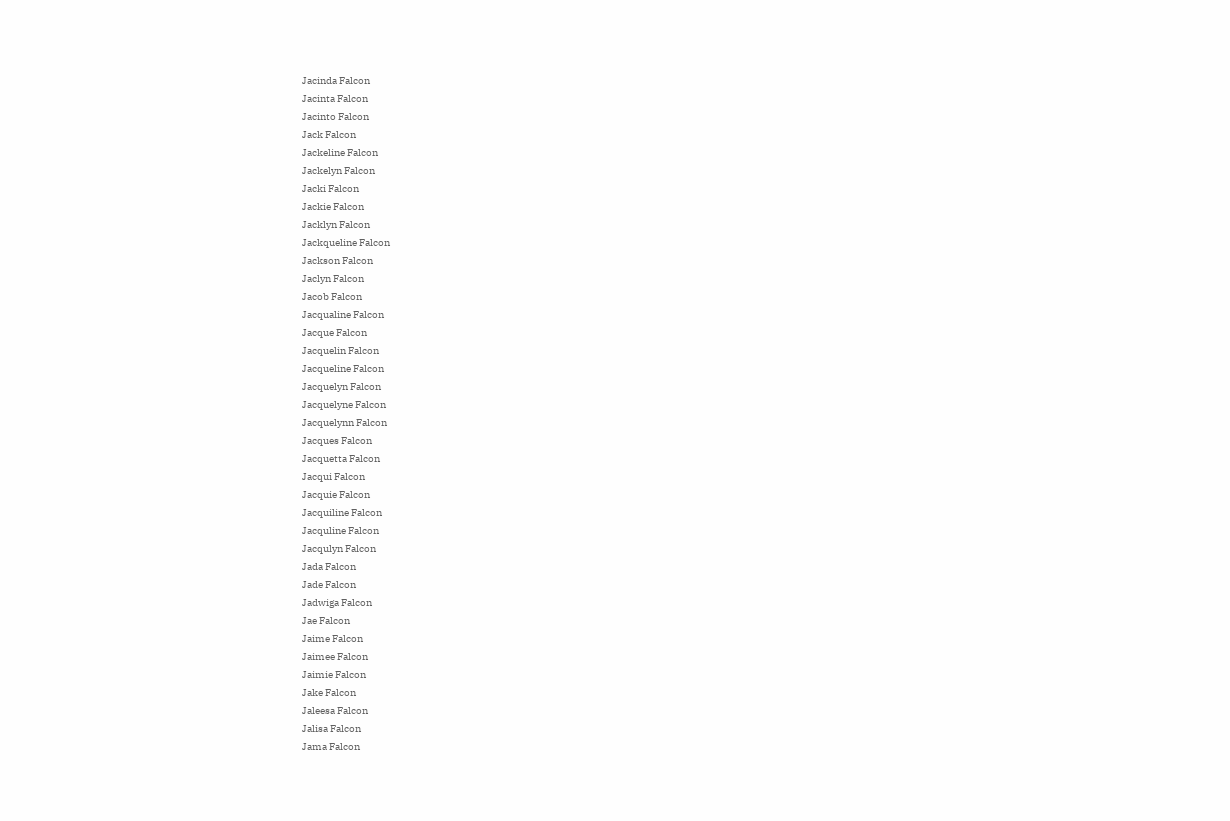Jacinda Falcon
Jacinta Falcon
Jacinto Falcon
Jack Falcon
Jackeline Falcon
Jackelyn Falcon
Jacki Falcon
Jackie Falcon
Jacklyn Falcon
Jackqueline Falcon
Jackson Falcon
Jaclyn Falcon
Jacob Falcon
Jacqualine Falcon
Jacque Falcon
Jacquelin Falcon
Jacqueline Falcon
Jacquelyn Falcon
Jacquelyne Falcon
Jacquelynn Falcon
Jacques Falcon
Jacquetta Falcon
Jacqui Falcon
Jacquie Falcon
Jacquiline Falcon
Jacquline Falcon
Jacqulyn Falcon
Jada Falcon
Jade Falcon
Jadwiga Falcon
Jae Falcon
Jaime Falcon
Jaimee Falcon
Jaimie Falcon
Jake Falcon
Jaleesa Falcon
Jalisa Falcon
Jama Falcon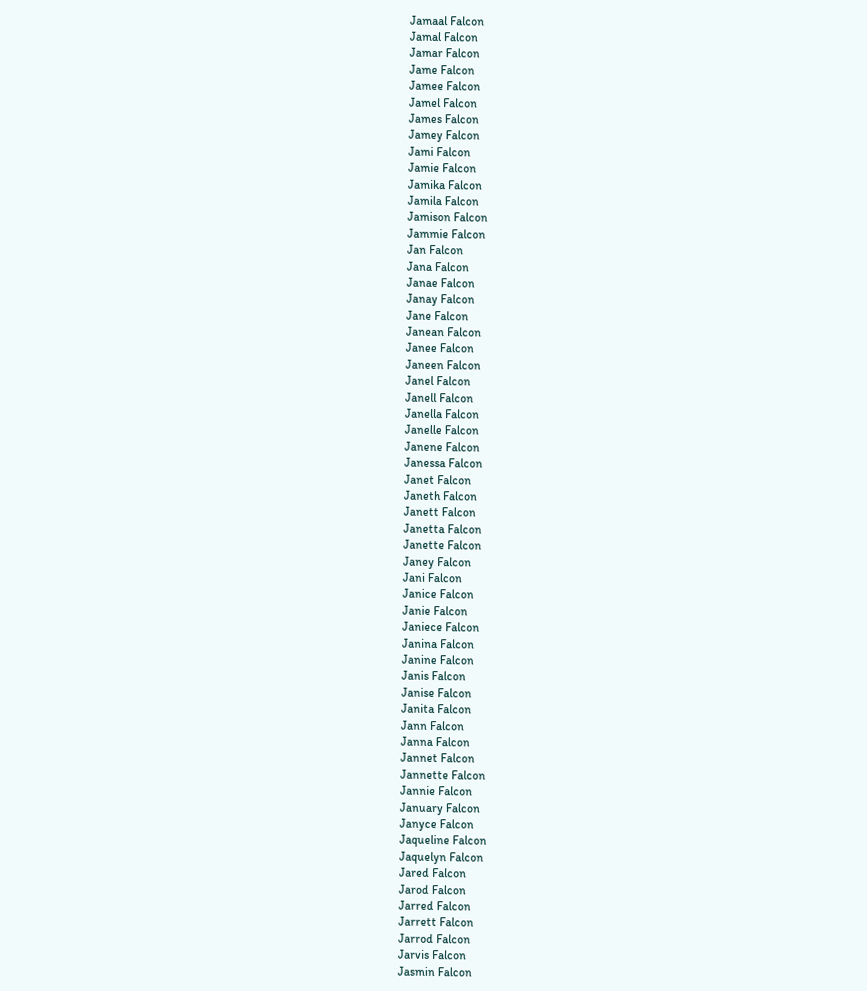Jamaal Falcon
Jamal Falcon
Jamar Falcon
Jame Falcon
Jamee Falcon
Jamel Falcon
James Falcon
Jamey Falcon
Jami Falcon
Jamie Falcon
Jamika Falcon
Jamila Falcon
Jamison Falcon
Jammie Falcon
Jan Falcon
Jana Falcon
Janae Falcon
Janay Falcon
Jane Falcon
Janean Falcon
Janee Falcon
Janeen Falcon
Janel Falcon
Janell Falcon
Janella Falcon
Janelle Falcon
Janene Falcon
Janessa Falcon
Janet Falcon
Janeth Falcon
Janett Falcon
Janetta Falcon
Janette Falcon
Janey Falcon
Jani Falcon
Janice Falcon
Janie Falcon
Janiece Falcon
Janina Falcon
Janine Falcon
Janis Falcon
Janise Falcon
Janita Falcon
Jann Falcon
Janna Falcon
Jannet Falcon
Jannette Falcon
Jannie Falcon
January Falcon
Janyce Falcon
Jaqueline Falcon
Jaquelyn Falcon
Jared Falcon
Jarod Falcon
Jarred Falcon
Jarrett Falcon
Jarrod Falcon
Jarvis Falcon
Jasmin Falcon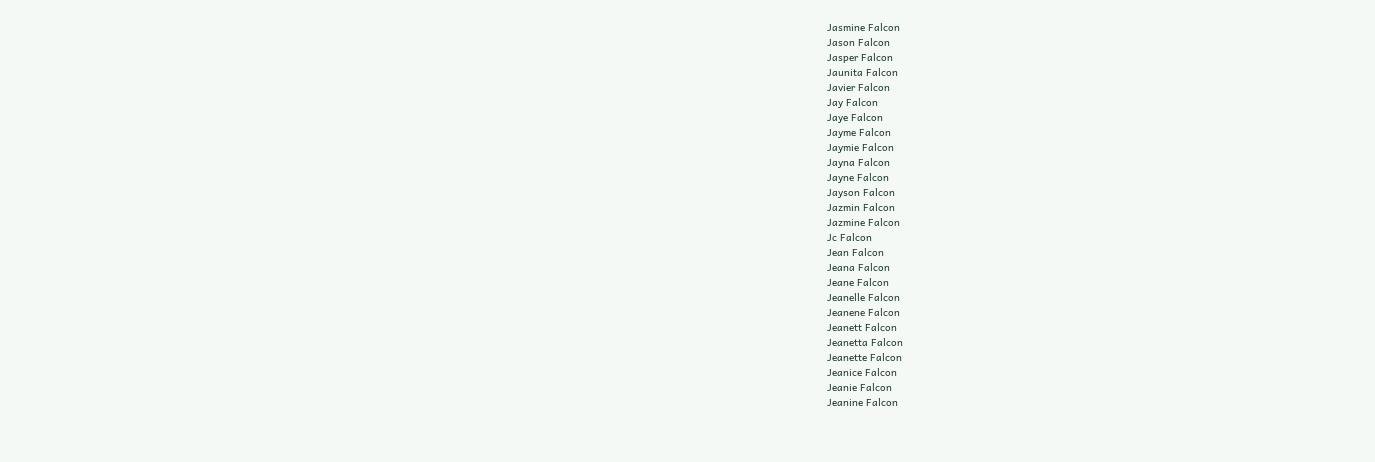Jasmine Falcon
Jason Falcon
Jasper Falcon
Jaunita Falcon
Javier Falcon
Jay Falcon
Jaye Falcon
Jayme Falcon
Jaymie Falcon
Jayna Falcon
Jayne Falcon
Jayson Falcon
Jazmin Falcon
Jazmine Falcon
Jc Falcon
Jean Falcon
Jeana Falcon
Jeane Falcon
Jeanelle Falcon
Jeanene Falcon
Jeanett Falcon
Jeanetta Falcon
Jeanette Falcon
Jeanice Falcon
Jeanie Falcon
Jeanine Falcon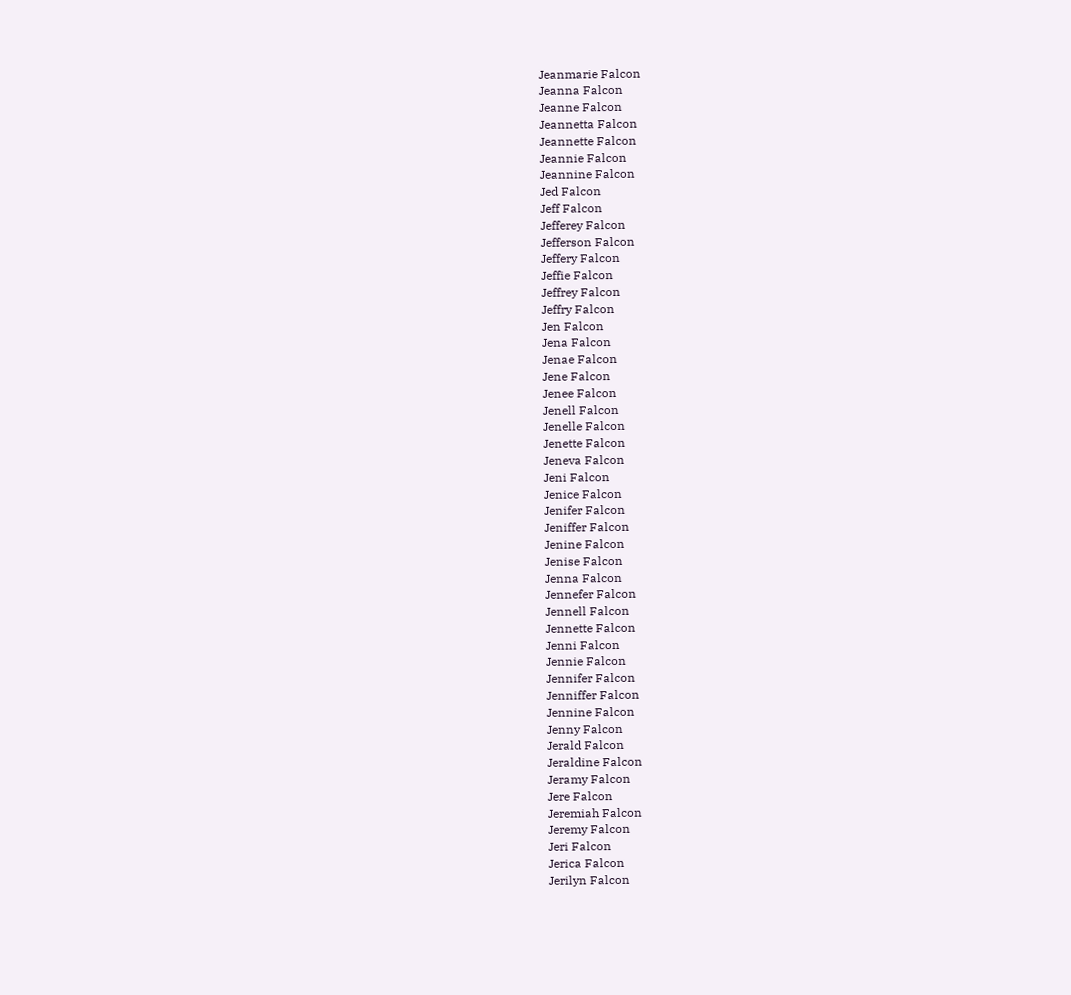Jeanmarie Falcon
Jeanna Falcon
Jeanne Falcon
Jeannetta Falcon
Jeannette Falcon
Jeannie Falcon
Jeannine Falcon
Jed Falcon
Jeff Falcon
Jefferey Falcon
Jefferson Falcon
Jeffery Falcon
Jeffie Falcon
Jeffrey Falcon
Jeffry Falcon
Jen Falcon
Jena Falcon
Jenae Falcon
Jene Falcon
Jenee Falcon
Jenell Falcon
Jenelle Falcon
Jenette Falcon
Jeneva Falcon
Jeni Falcon
Jenice Falcon
Jenifer Falcon
Jeniffer Falcon
Jenine Falcon
Jenise Falcon
Jenna Falcon
Jennefer Falcon
Jennell Falcon
Jennette Falcon
Jenni Falcon
Jennie Falcon
Jennifer Falcon
Jenniffer Falcon
Jennine Falcon
Jenny Falcon
Jerald Falcon
Jeraldine Falcon
Jeramy Falcon
Jere Falcon
Jeremiah Falcon
Jeremy Falcon
Jeri Falcon
Jerica Falcon
Jerilyn Falcon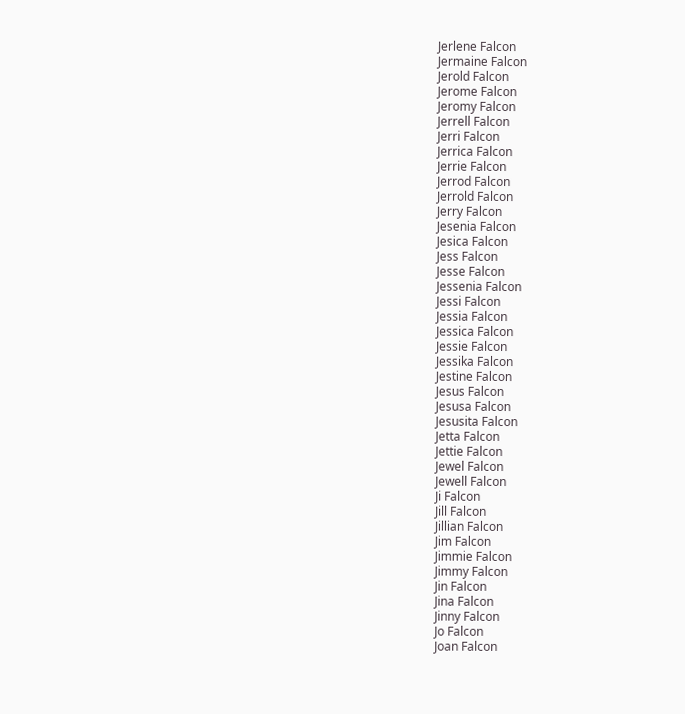Jerlene Falcon
Jermaine Falcon
Jerold Falcon
Jerome Falcon
Jeromy Falcon
Jerrell Falcon
Jerri Falcon
Jerrica Falcon
Jerrie Falcon
Jerrod Falcon
Jerrold Falcon
Jerry Falcon
Jesenia Falcon
Jesica Falcon
Jess Falcon
Jesse Falcon
Jessenia Falcon
Jessi Falcon
Jessia Falcon
Jessica Falcon
Jessie Falcon
Jessika Falcon
Jestine Falcon
Jesus Falcon
Jesusa Falcon
Jesusita Falcon
Jetta Falcon
Jettie Falcon
Jewel Falcon
Jewell Falcon
Ji Falcon
Jill Falcon
Jillian Falcon
Jim Falcon
Jimmie Falcon
Jimmy Falcon
Jin Falcon
Jina Falcon
Jinny Falcon
Jo Falcon
Joan Falcon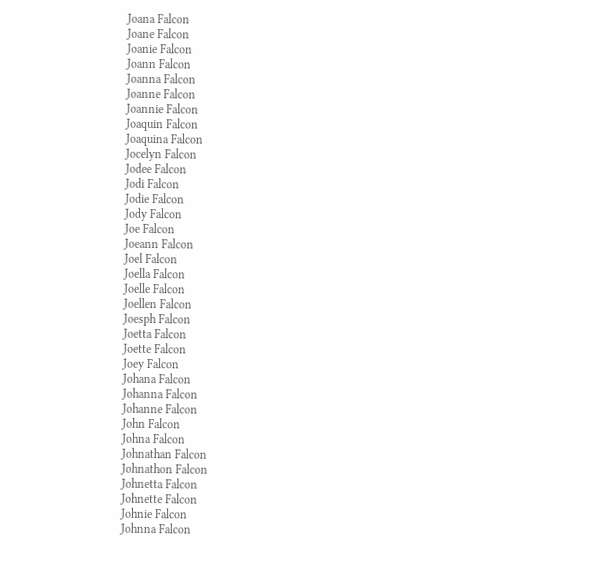Joana Falcon
Joane Falcon
Joanie Falcon
Joann Falcon
Joanna Falcon
Joanne Falcon
Joannie Falcon
Joaquin Falcon
Joaquina Falcon
Jocelyn Falcon
Jodee Falcon
Jodi Falcon
Jodie Falcon
Jody Falcon
Joe Falcon
Joeann Falcon
Joel Falcon
Joella Falcon
Joelle Falcon
Joellen Falcon
Joesph Falcon
Joetta Falcon
Joette Falcon
Joey Falcon
Johana Falcon
Johanna Falcon
Johanne Falcon
John Falcon
Johna Falcon
Johnathan Falcon
Johnathon Falcon
Johnetta Falcon
Johnette Falcon
Johnie Falcon
Johnna Falcon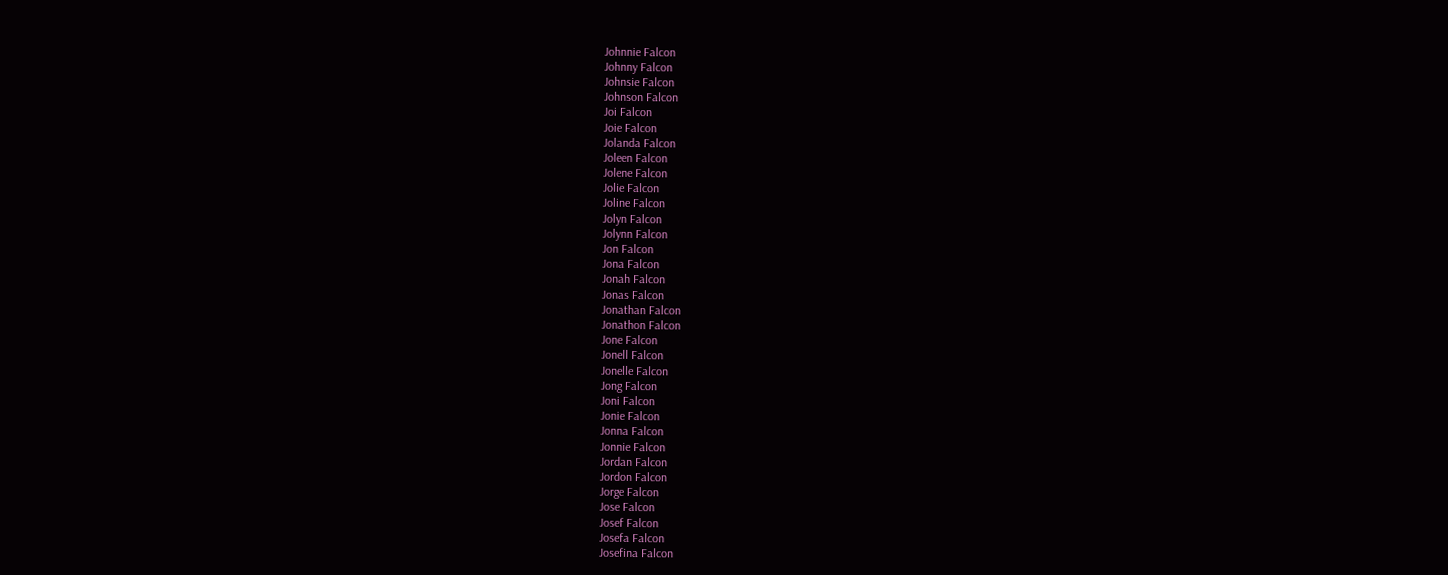Johnnie Falcon
Johnny Falcon
Johnsie Falcon
Johnson Falcon
Joi Falcon
Joie Falcon
Jolanda Falcon
Joleen Falcon
Jolene Falcon
Jolie Falcon
Joline Falcon
Jolyn Falcon
Jolynn Falcon
Jon Falcon
Jona Falcon
Jonah Falcon
Jonas Falcon
Jonathan Falcon
Jonathon Falcon
Jone Falcon
Jonell Falcon
Jonelle Falcon
Jong Falcon
Joni Falcon
Jonie Falcon
Jonna Falcon
Jonnie Falcon
Jordan Falcon
Jordon Falcon
Jorge Falcon
Jose Falcon
Josef Falcon
Josefa Falcon
Josefina Falcon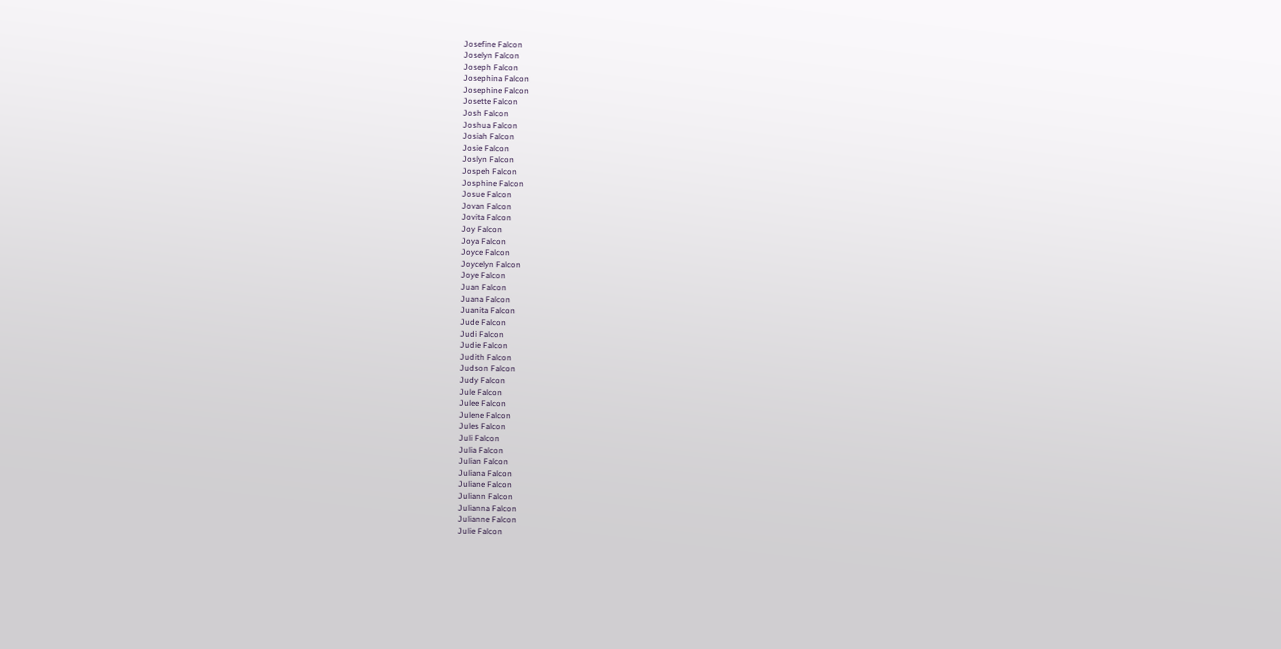Josefine Falcon
Joselyn Falcon
Joseph Falcon
Josephina Falcon
Josephine Falcon
Josette Falcon
Josh Falcon
Joshua Falcon
Josiah Falcon
Josie Falcon
Joslyn Falcon
Jospeh Falcon
Josphine Falcon
Josue Falcon
Jovan Falcon
Jovita Falcon
Joy Falcon
Joya Falcon
Joyce Falcon
Joycelyn Falcon
Joye Falcon
Juan Falcon
Juana Falcon
Juanita Falcon
Jude Falcon
Judi Falcon
Judie Falcon
Judith Falcon
Judson Falcon
Judy Falcon
Jule Falcon
Julee Falcon
Julene Falcon
Jules Falcon
Juli Falcon
Julia Falcon
Julian Falcon
Juliana Falcon
Juliane Falcon
Juliann Falcon
Julianna Falcon
Julianne Falcon
Julie Falcon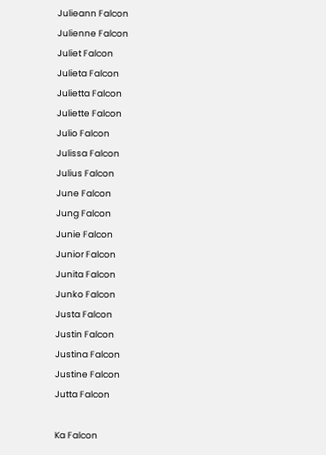Julieann Falcon
Julienne Falcon
Juliet Falcon
Julieta Falcon
Julietta Falcon
Juliette Falcon
Julio Falcon
Julissa Falcon
Julius Falcon
June Falcon
Jung Falcon
Junie Falcon
Junior Falcon
Junita Falcon
Junko Falcon
Justa Falcon
Justin Falcon
Justina Falcon
Justine Falcon
Jutta Falcon

Ka Falcon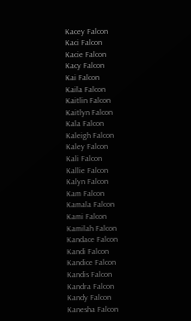Kacey Falcon
Kaci Falcon
Kacie Falcon
Kacy Falcon
Kai Falcon
Kaila Falcon
Kaitlin Falcon
Kaitlyn Falcon
Kala Falcon
Kaleigh Falcon
Kaley Falcon
Kali Falcon
Kallie Falcon
Kalyn Falcon
Kam Falcon
Kamala Falcon
Kami Falcon
Kamilah Falcon
Kandace Falcon
Kandi Falcon
Kandice Falcon
Kandis Falcon
Kandra Falcon
Kandy Falcon
Kanesha Falcon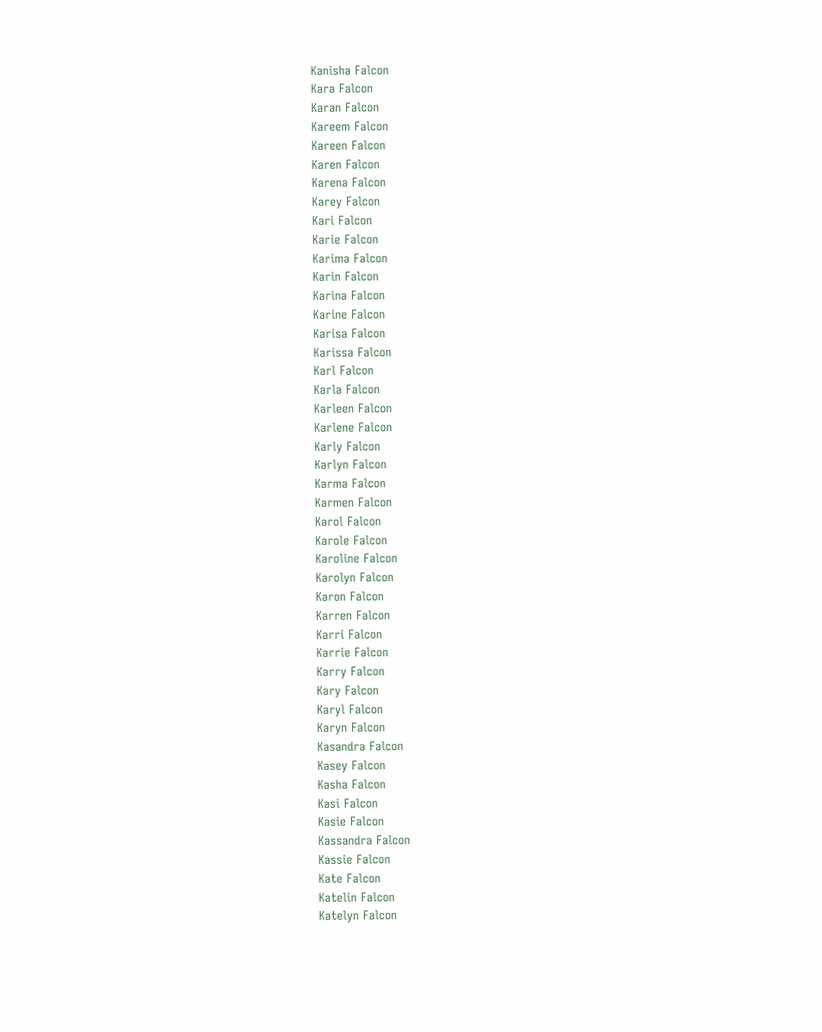Kanisha Falcon
Kara Falcon
Karan Falcon
Kareem Falcon
Kareen Falcon
Karen Falcon
Karena Falcon
Karey Falcon
Kari Falcon
Karie Falcon
Karima Falcon
Karin Falcon
Karina Falcon
Karine Falcon
Karisa Falcon
Karissa Falcon
Karl Falcon
Karla Falcon
Karleen Falcon
Karlene Falcon
Karly Falcon
Karlyn Falcon
Karma Falcon
Karmen Falcon
Karol Falcon
Karole Falcon
Karoline Falcon
Karolyn Falcon
Karon Falcon
Karren Falcon
Karri Falcon
Karrie Falcon
Karry Falcon
Kary Falcon
Karyl Falcon
Karyn Falcon
Kasandra Falcon
Kasey Falcon
Kasha Falcon
Kasi Falcon
Kasie Falcon
Kassandra Falcon
Kassie Falcon
Kate Falcon
Katelin Falcon
Katelyn Falcon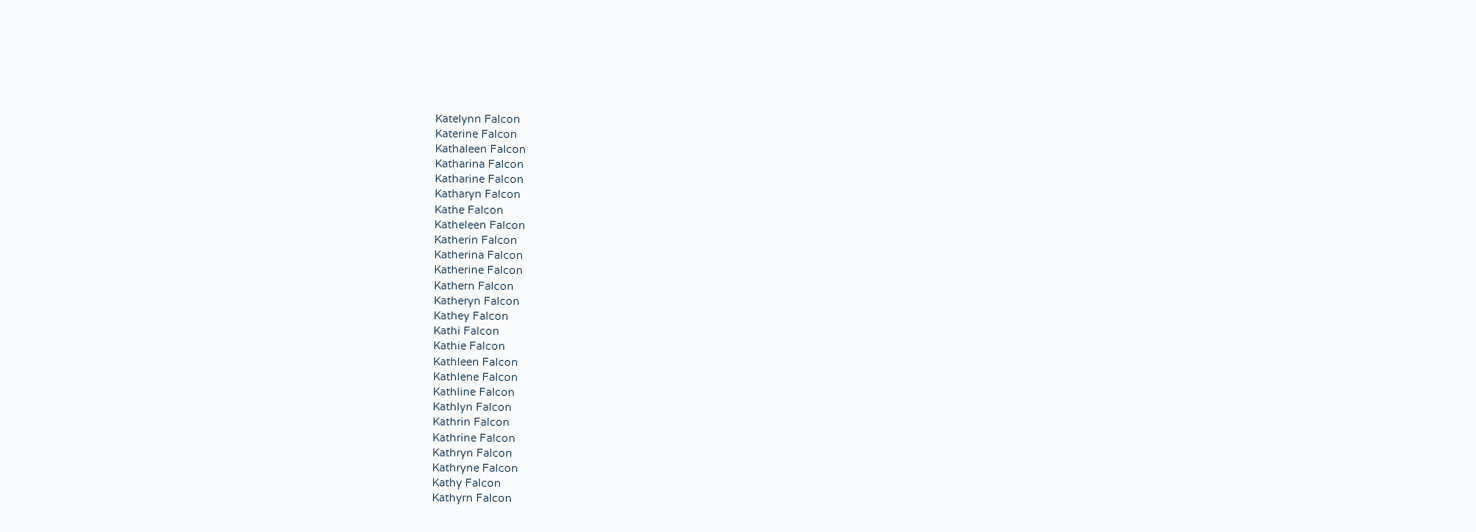Katelynn Falcon
Katerine Falcon
Kathaleen Falcon
Katharina Falcon
Katharine Falcon
Katharyn Falcon
Kathe Falcon
Katheleen Falcon
Katherin Falcon
Katherina Falcon
Katherine Falcon
Kathern Falcon
Katheryn Falcon
Kathey Falcon
Kathi Falcon
Kathie Falcon
Kathleen Falcon
Kathlene Falcon
Kathline Falcon
Kathlyn Falcon
Kathrin Falcon
Kathrine Falcon
Kathryn Falcon
Kathryne Falcon
Kathy Falcon
Kathyrn Falcon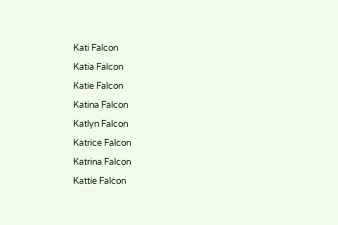Kati Falcon
Katia Falcon
Katie Falcon
Katina Falcon
Katlyn Falcon
Katrice Falcon
Katrina Falcon
Kattie Falcon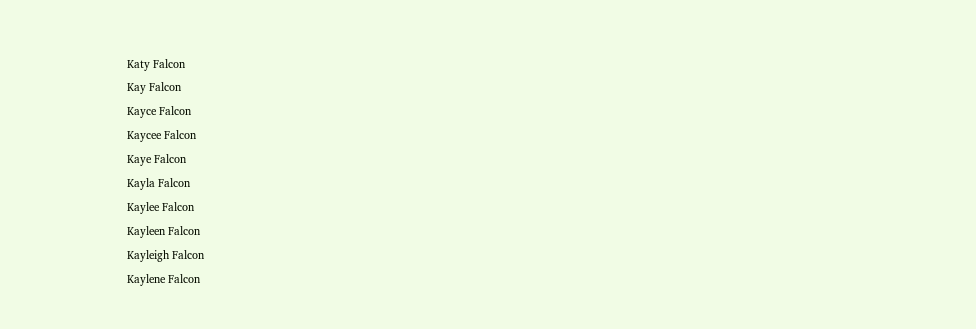Katy Falcon
Kay Falcon
Kayce Falcon
Kaycee Falcon
Kaye Falcon
Kayla Falcon
Kaylee Falcon
Kayleen Falcon
Kayleigh Falcon
Kaylene Falcon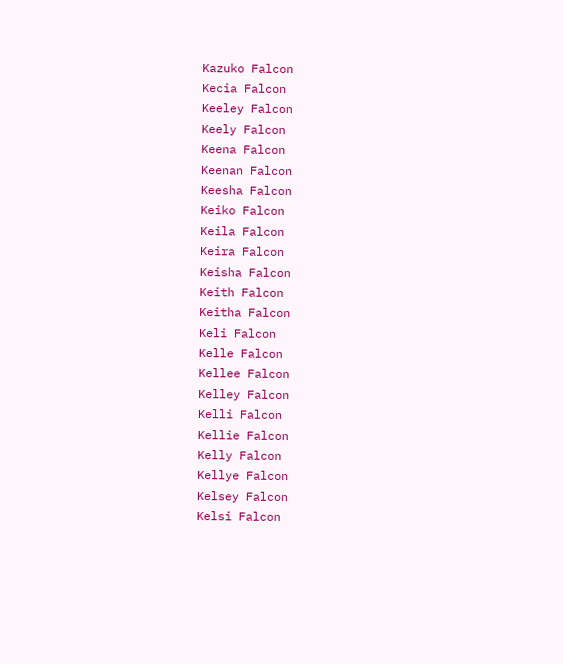Kazuko Falcon
Kecia Falcon
Keeley Falcon
Keely Falcon
Keena Falcon
Keenan Falcon
Keesha Falcon
Keiko Falcon
Keila Falcon
Keira Falcon
Keisha Falcon
Keith Falcon
Keitha Falcon
Keli Falcon
Kelle Falcon
Kellee Falcon
Kelley Falcon
Kelli Falcon
Kellie Falcon
Kelly Falcon
Kellye Falcon
Kelsey Falcon
Kelsi Falcon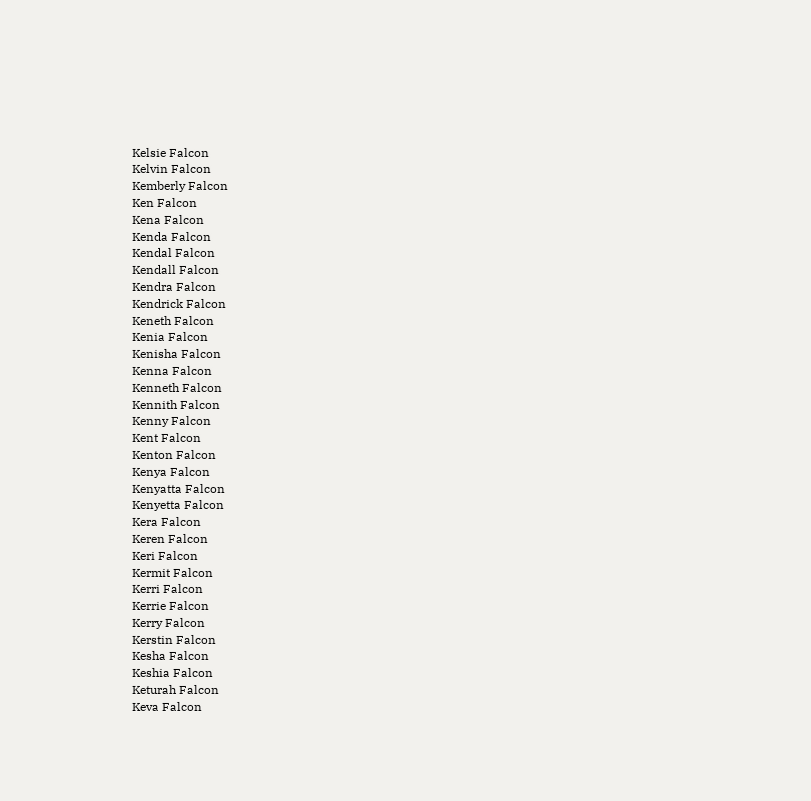Kelsie Falcon
Kelvin Falcon
Kemberly Falcon
Ken Falcon
Kena Falcon
Kenda Falcon
Kendal Falcon
Kendall Falcon
Kendra Falcon
Kendrick Falcon
Keneth Falcon
Kenia Falcon
Kenisha Falcon
Kenna Falcon
Kenneth Falcon
Kennith Falcon
Kenny Falcon
Kent Falcon
Kenton Falcon
Kenya Falcon
Kenyatta Falcon
Kenyetta Falcon
Kera Falcon
Keren Falcon
Keri Falcon
Kermit Falcon
Kerri Falcon
Kerrie Falcon
Kerry Falcon
Kerstin Falcon
Kesha Falcon
Keshia Falcon
Keturah Falcon
Keva Falcon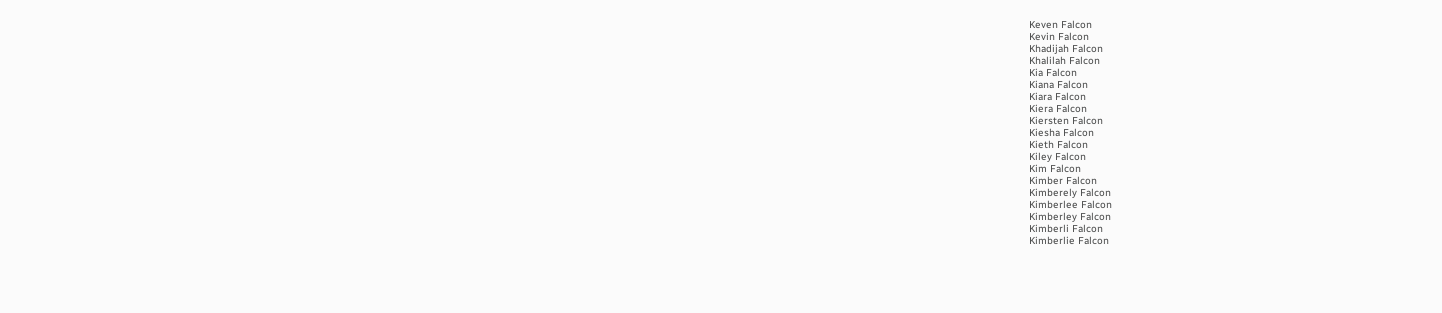Keven Falcon
Kevin Falcon
Khadijah Falcon
Khalilah Falcon
Kia Falcon
Kiana Falcon
Kiara Falcon
Kiera Falcon
Kiersten Falcon
Kiesha Falcon
Kieth Falcon
Kiley Falcon
Kim Falcon
Kimber Falcon
Kimberely Falcon
Kimberlee Falcon
Kimberley Falcon
Kimberli Falcon
Kimberlie Falcon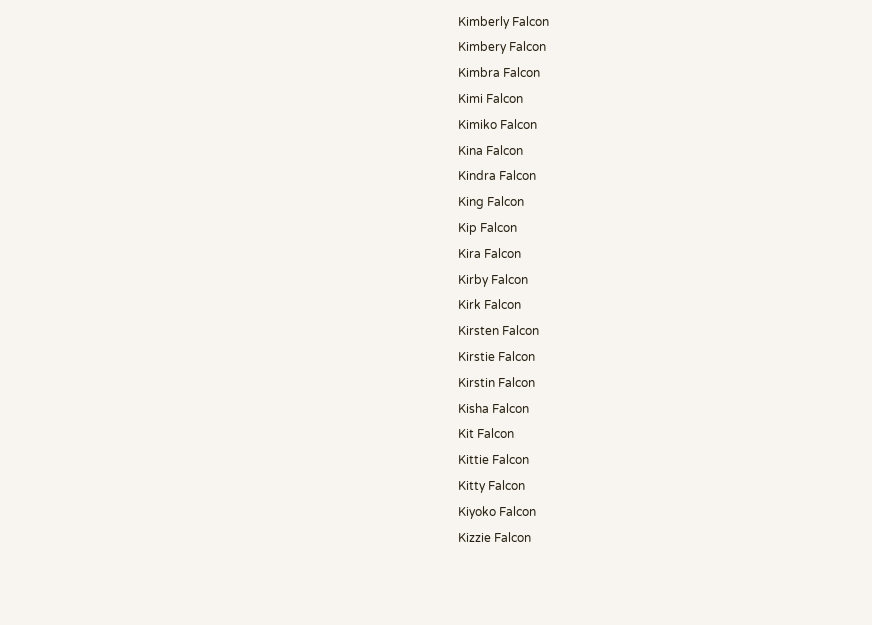Kimberly Falcon
Kimbery Falcon
Kimbra Falcon
Kimi Falcon
Kimiko Falcon
Kina Falcon
Kindra Falcon
King Falcon
Kip Falcon
Kira Falcon
Kirby Falcon
Kirk Falcon
Kirsten Falcon
Kirstie Falcon
Kirstin Falcon
Kisha Falcon
Kit Falcon
Kittie Falcon
Kitty Falcon
Kiyoko Falcon
Kizzie Falcon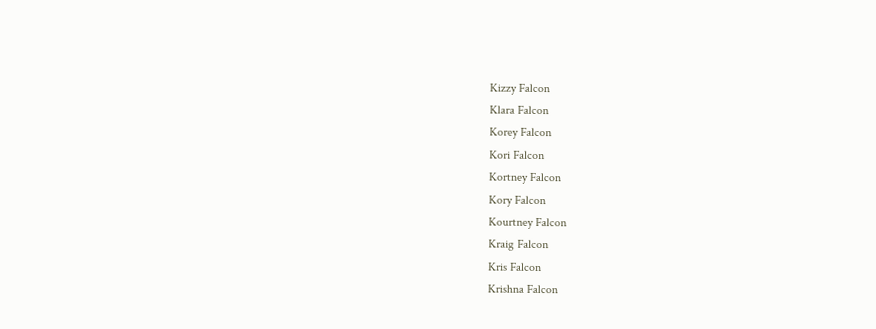Kizzy Falcon
Klara Falcon
Korey Falcon
Kori Falcon
Kortney Falcon
Kory Falcon
Kourtney Falcon
Kraig Falcon
Kris Falcon
Krishna Falcon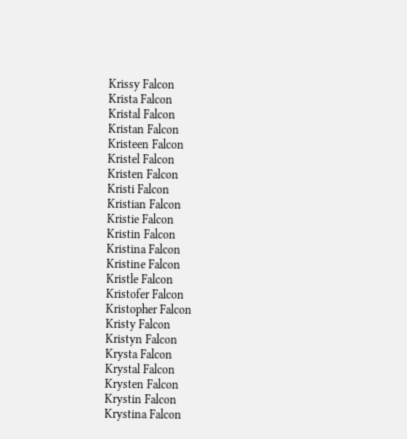Krissy Falcon
Krista Falcon
Kristal Falcon
Kristan Falcon
Kristeen Falcon
Kristel Falcon
Kristen Falcon
Kristi Falcon
Kristian Falcon
Kristie Falcon
Kristin Falcon
Kristina Falcon
Kristine Falcon
Kristle Falcon
Kristofer Falcon
Kristopher Falcon
Kristy Falcon
Kristyn Falcon
Krysta Falcon
Krystal Falcon
Krysten Falcon
Krystin Falcon
Krystina Falcon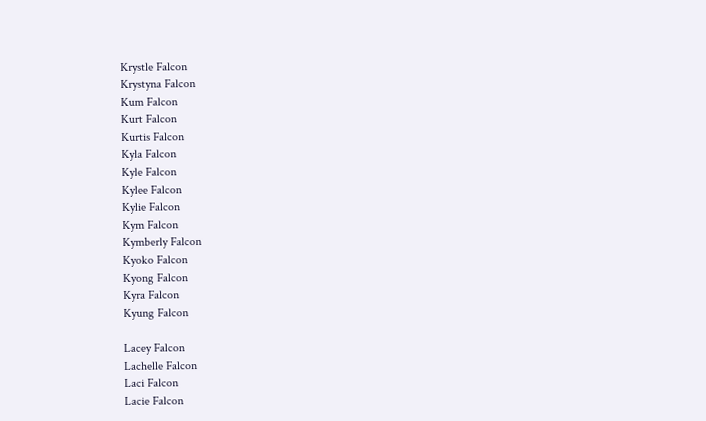Krystle Falcon
Krystyna Falcon
Kum Falcon
Kurt Falcon
Kurtis Falcon
Kyla Falcon
Kyle Falcon
Kylee Falcon
Kylie Falcon
Kym Falcon
Kymberly Falcon
Kyoko Falcon
Kyong Falcon
Kyra Falcon
Kyung Falcon

Lacey Falcon
Lachelle Falcon
Laci Falcon
Lacie Falcon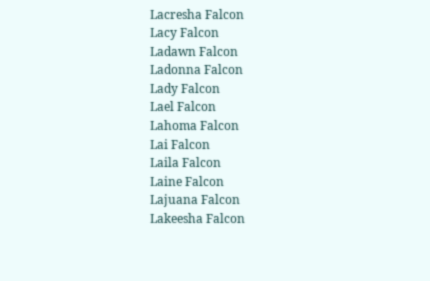Lacresha Falcon
Lacy Falcon
Ladawn Falcon
Ladonna Falcon
Lady Falcon
Lael Falcon
Lahoma Falcon
Lai Falcon
Laila Falcon
Laine Falcon
Lajuana Falcon
Lakeesha Falcon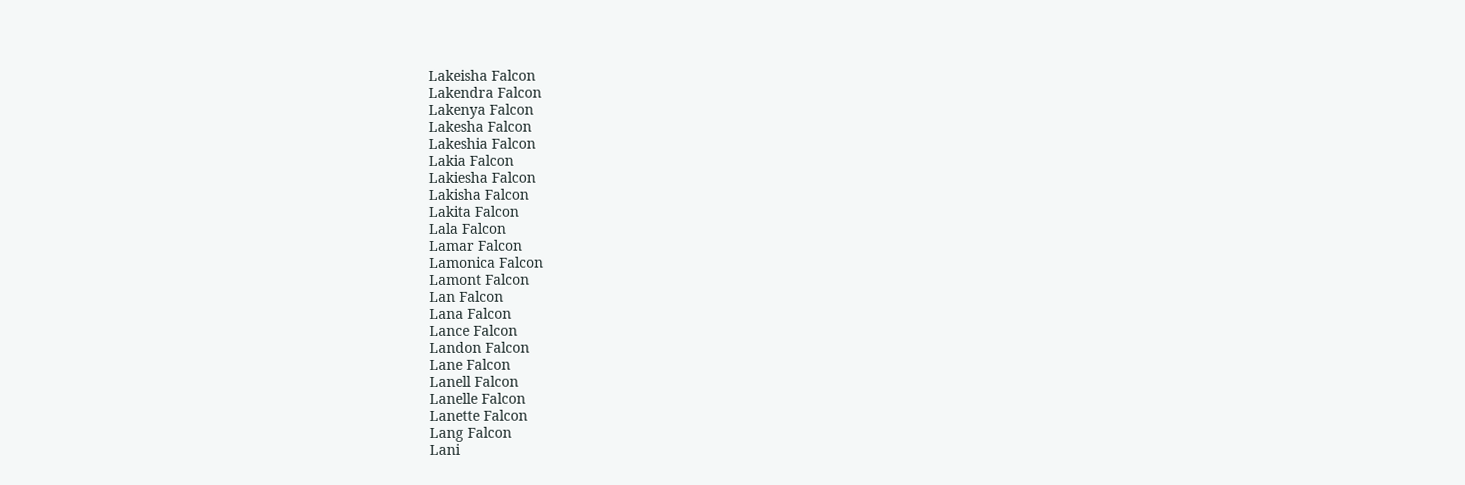Lakeisha Falcon
Lakendra Falcon
Lakenya Falcon
Lakesha Falcon
Lakeshia Falcon
Lakia Falcon
Lakiesha Falcon
Lakisha Falcon
Lakita Falcon
Lala Falcon
Lamar Falcon
Lamonica Falcon
Lamont Falcon
Lan Falcon
Lana Falcon
Lance Falcon
Landon Falcon
Lane Falcon
Lanell Falcon
Lanelle Falcon
Lanette Falcon
Lang Falcon
Lani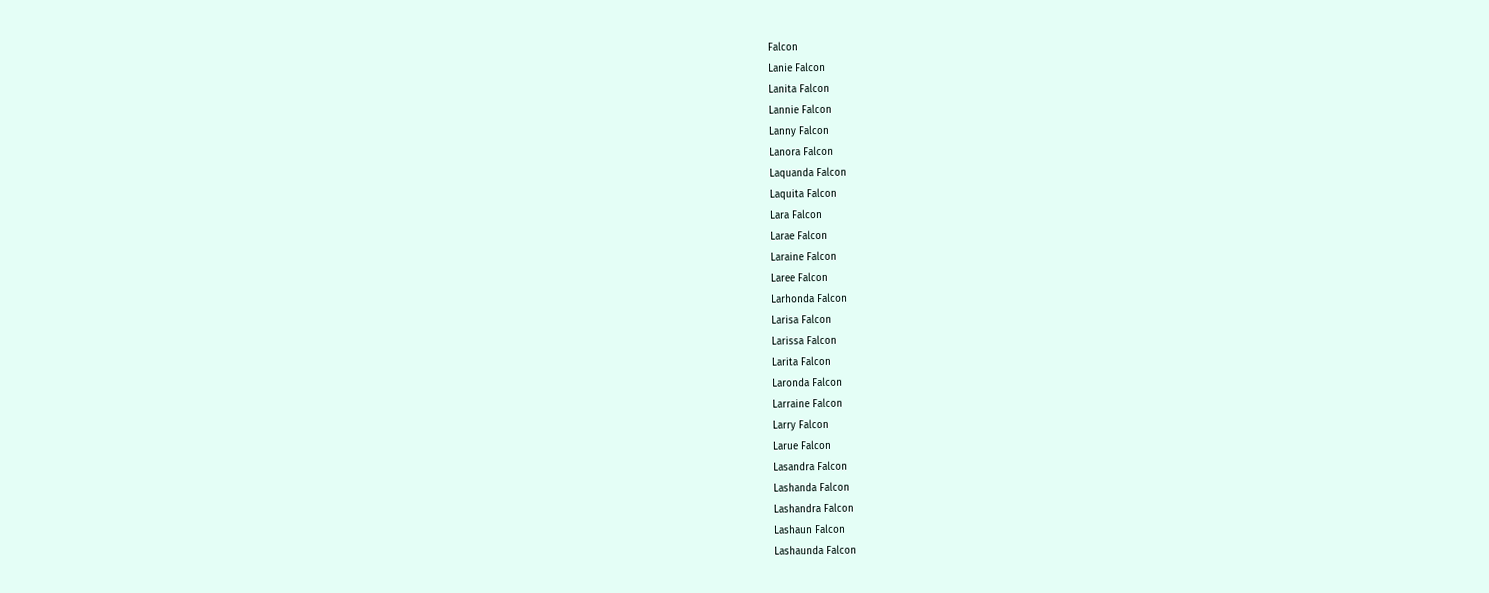Falcon
Lanie Falcon
Lanita Falcon
Lannie Falcon
Lanny Falcon
Lanora Falcon
Laquanda Falcon
Laquita Falcon
Lara Falcon
Larae Falcon
Laraine Falcon
Laree Falcon
Larhonda Falcon
Larisa Falcon
Larissa Falcon
Larita Falcon
Laronda Falcon
Larraine Falcon
Larry Falcon
Larue Falcon
Lasandra Falcon
Lashanda Falcon
Lashandra Falcon
Lashaun Falcon
Lashaunda Falcon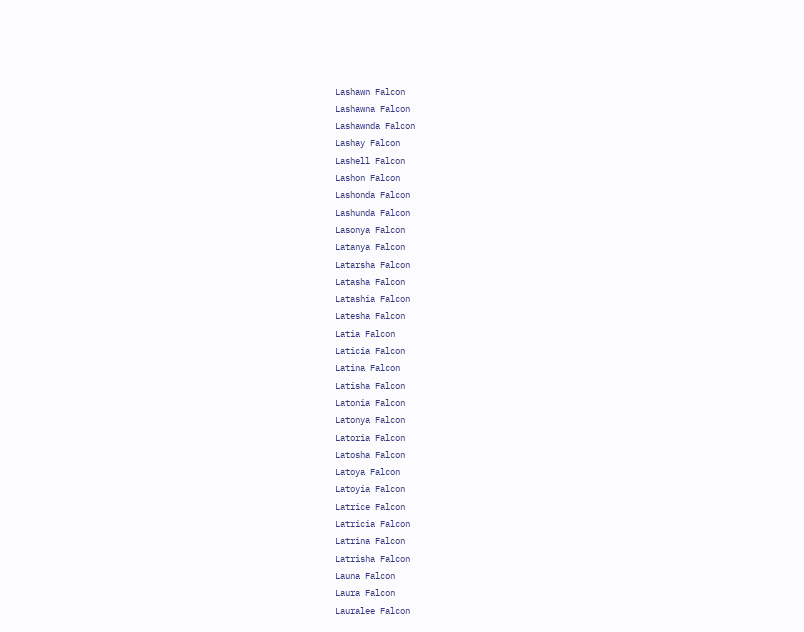Lashawn Falcon
Lashawna Falcon
Lashawnda Falcon
Lashay Falcon
Lashell Falcon
Lashon Falcon
Lashonda Falcon
Lashunda Falcon
Lasonya Falcon
Latanya Falcon
Latarsha Falcon
Latasha Falcon
Latashia Falcon
Latesha Falcon
Latia Falcon
Laticia Falcon
Latina Falcon
Latisha Falcon
Latonia Falcon
Latonya Falcon
Latoria Falcon
Latosha Falcon
Latoya Falcon
Latoyia Falcon
Latrice Falcon
Latricia Falcon
Latrina Falcon
Latrisha Falcon
Launa Falcon
Laura Falcon
Lauralee Falcon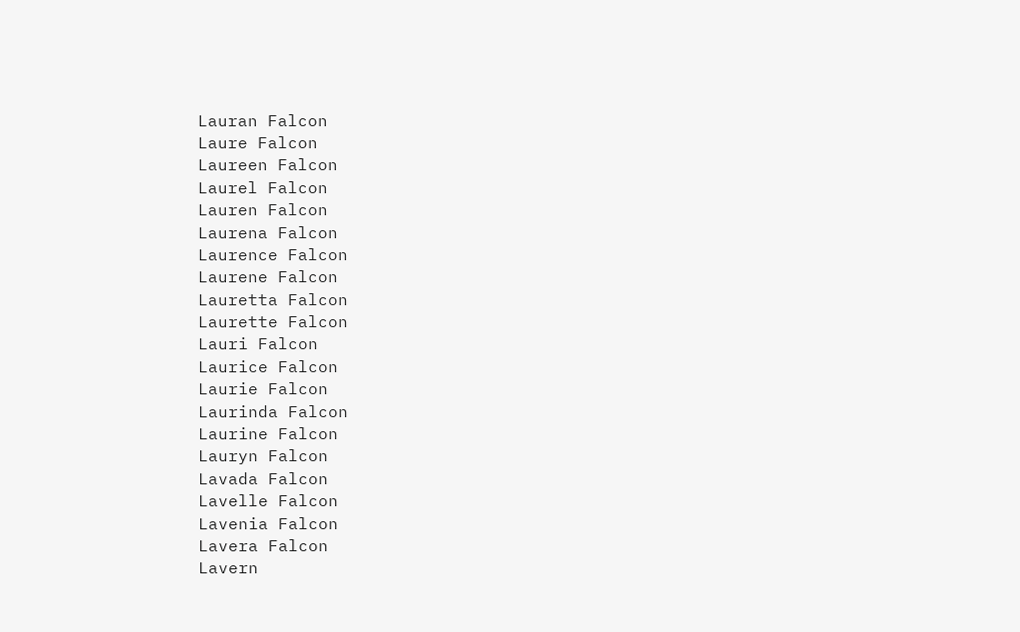Lauran Falcon
Laure Falcon
Laureen Falcon
Laurel Falcon
Lauren Falcon
Laurena Falcon
Laurence Falcon
Laurene Falcon
Lauretta Falcon
Laurette Falcon
Lauri Falcon
Laurice Falcon
Laurie Falcon
Laurinda Falcon
Laurine Falcon
Lauryn Falcon
Lavada Falcon
Lavelle Falcon
Lavenia Falcon
Lavera Falcon
Lavern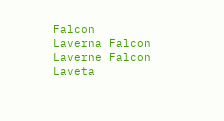Falcon
Laverna Falcon
Laverne Falcon
Laveta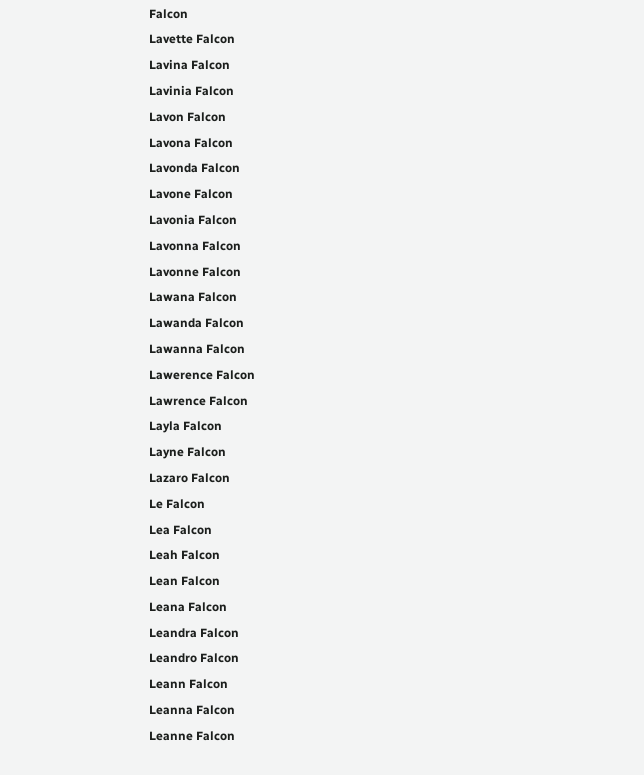Falcon
Lavette Falcon
Lavina Falcon
Lavinia Falcon
Lavon Falcon
Lavona Falcon
Lavonda Falcon
Lavone Falcon
Lavonia Falcon
Lavonna Falcon
Lavonne Falcon
Lawana Falcon
Lawanda Falcon
Lawanna Falcon
Lawerence Falcon
Lawrence Falcon
Layla Falcon
Layne Falcon
Lazaro Falcon
Le Falcon
Lea Falcon
Leah Falcon
Lean Falcon
Leana Falcon
Leandra Falcon
Leandro Falcon
Leann Falcon
Leanna Falcon
Leanne Falcon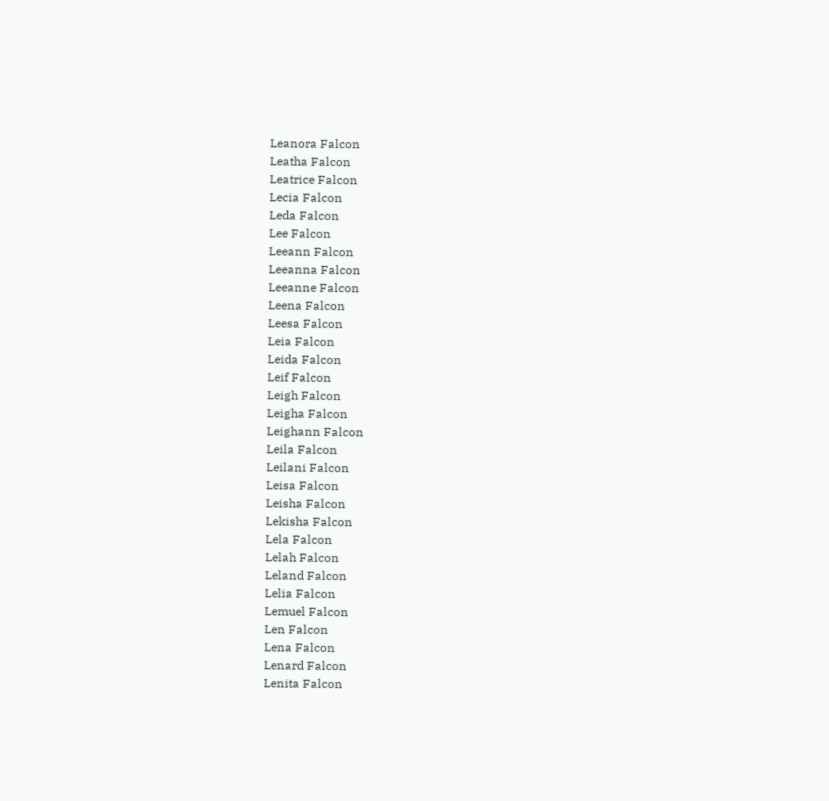Leanora Falcon
Leatha Falcon
Leatrice Falcon
Lecia Falcon
Leda Falcon
Lee Falcon
Leeann Falcon
Leeanna Falcon
Leeanne Falcon
Leena Falcon
Leesa Falcon
Leia Falcon
Leida Falcon
Leif Falcon
Leigh Falcon
Leigha Falcon
Leighann Falcon
Leila Falcon
Leilani Falcon
Leisa Falcon
Leisha Falcon
Lekisha Falcon
Lela Falcon
Lelah Falcon
Leland Falcon
Lelia Falcon
Lemuel Falcon
Len Falcon
Lena Falcon
Lenard Falcon
Lenita Falcon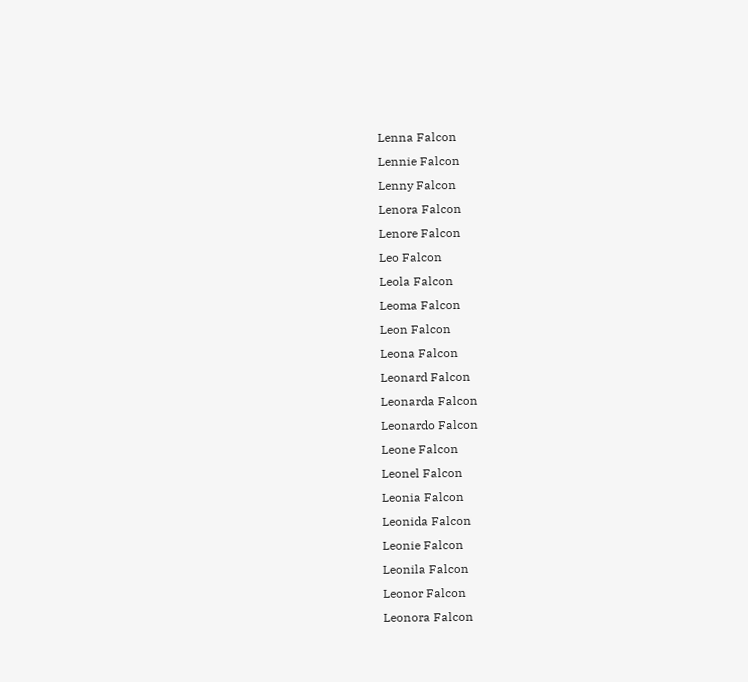Lenna Falcon
Lennie Falcon
Lenny Falcon
Lenora Falcon
Lenore Falcon
Leo Falcon
Leola Falcon
Leoma Falcon
Leon Falcon
Leona Falcon
Leonard Falcon
Leonarda Falcon
Leonardo Falcon
Leone Falcon
Leonel Falcon
Leonia Falcon
Leonida Falcon
Leonie Falcon
Leonila Falcon
Leonor Falcon
Leonora Falcon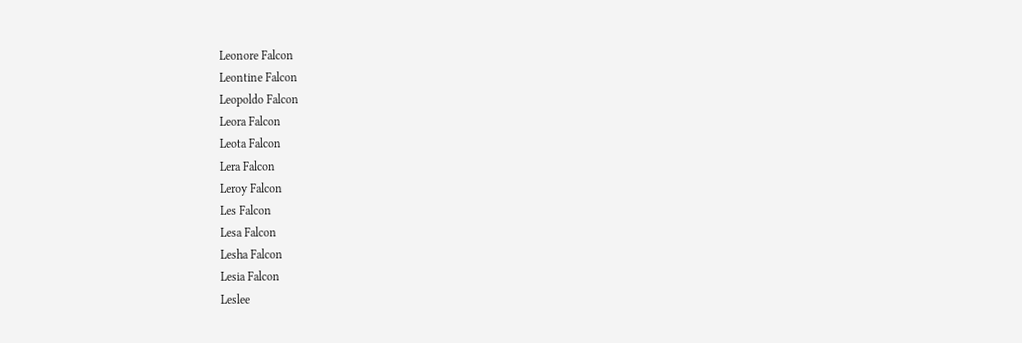Leonore Falcon
Leontine Falcon
Leopoldo Falcon
Leora Falcon
Leota Falcon
Lera Falcon
Leroy Falcon
Les Falcon
Lesa Falcon
Lesha Falcon
Lesia Falcon
Leslee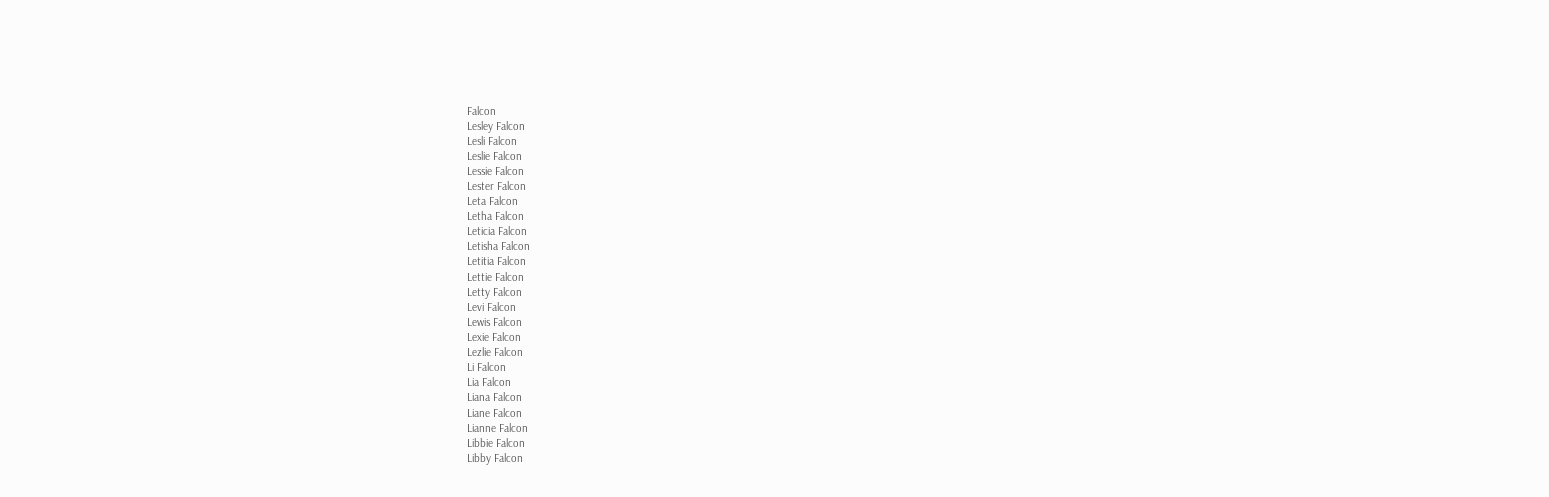Falcon
Lesley Falcon
Lesli Falcon
Leslie Falcon
Lessie Falcon
Lester Falcon
Leta Falcon
Letha Falcon
Leticia Falcon
Letisha Falcon
Letitia Falcon
Lettie Falcon
Letty Falcon
Levi Falcon
Lewis Falcon
Lexie Falcon
Lezlie Falcon
Li Falcon
Lia Falcon
Liana Falcon
Liane Falcon
Lianne Falcon
Libbie Falcon
Libby Falcon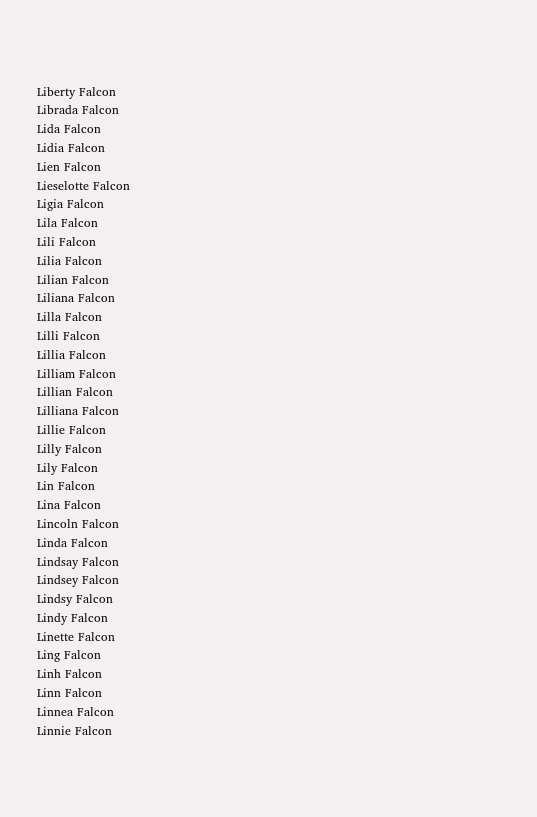Liberty Falcon
Librada Falcon
Lida Falcon
Lidia Falcon
Lien Falcon
Lieselotte Falcon
Ligia Falcon
Lila Falcon
Lili Falcon
Lilia Falcon
Lilian Falcon
Liliana Falcon
Lilla Falcon
Lilli Falcon
Lillia Falcon
Lilliam Falcon
Lillian Falcon
Lilliana Falcon
Lillie Falcon
Lilly Falcon
Lily Falcon
Lin Falcon
Lina Falcon
Lincoln Falcon
Linda Falcon
Lindsay Falcon
Lindsey Falcon
Lindsy Falcon
Lindy Falcon
Linette Falcon
Ling Falcon
Linh Falcon
Linn Falcon
Linnea Falcon
Linnie Falcon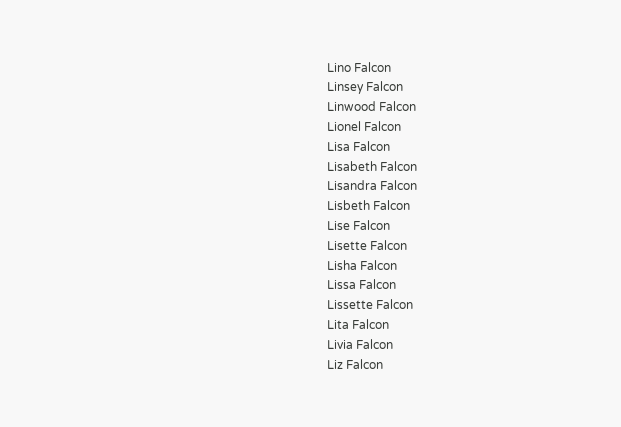Lino Falcon
Linsey Falcon
Linwood Falcon
Lionel Falcon
Lisa Falcon
Lisabeth Falcon
Lisandra Falcon
Lisbeth Falcon
Lise Falcon
Lisette Falcon
Lisha Falcon
Lissa Falcon
Lissette Falcon
Lita Falcon
Livia Falcon
Liz Falcon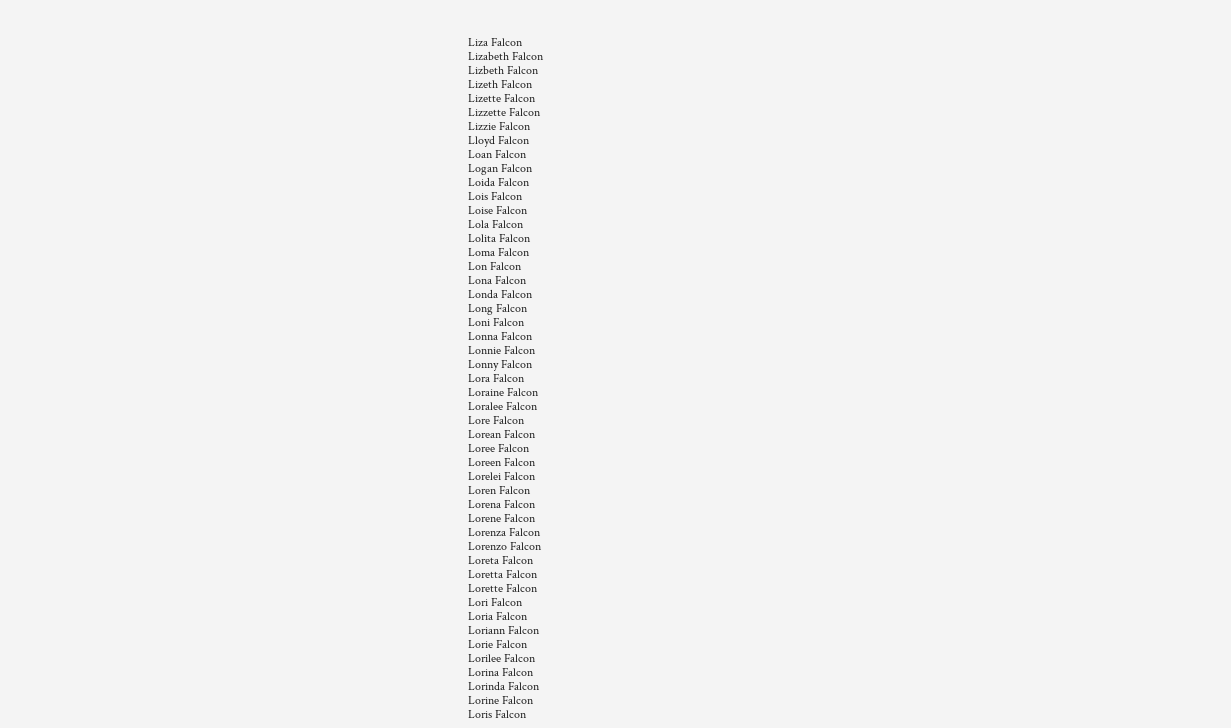Liza Falcon
Lizabeth Falcon
Lizbeth Falcon
Lizeth Falcon
Lizette Falcon
Lizzette Falcon
Lizzie Falcon
Lloyd Falcon
Loan Falcon
Logan Falcon
Loida Falcon
Lois Falcon
Loise Falcon
Lola Falcon
Lolita Falcon
Loma Falcon
Lon Falcon
Lona Falcon
Londa Falcon
Long Falcon
Loni Falcon
Lonna Falcon
Lonnie Falcon
Lonny Falcon
Lora Falcon
Loraine Falcon
Loralee Falcon
Lore Falcon
Lorean Falcon
Loree Falcon
Loreen Falcon
Lorelei Falcon
Loren Falcon
Lorena Falcon
Lorene Falcon
Lorenza Falcon
Lorenzo Falcon
Loreta Falcon
Loretta Falcon
Lorette Falcon
Lori Falcon
Loria Falcon
Loriann Falcon
Lorie Falcon
Lorilee Falcon
Lorina Falcon
Lorinda Falcon
Lorine Falcon
Loris Falcon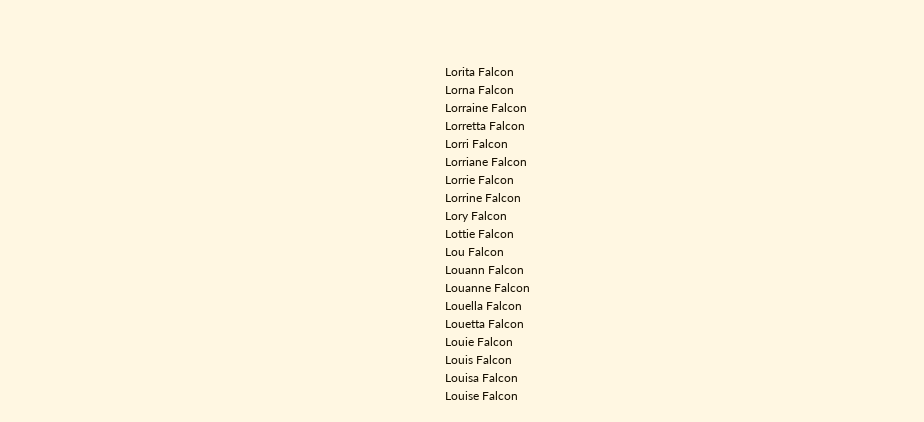Lorita Falcon
Lorna Falcon
Lorraine Falcon
Lorretta Falcon
Lorri Falcon
Lorriane Falcon
Lorrie Falcon
Lorrine Falcon
Lory Falcon
Lottie Falcon
Lou Falcon
Louann Falcon
Louanne Falcon
Louella Falcon
Louetta Falcon
Louie Falcon
Louis Falcon
Louisa Falcon
Louise Falcon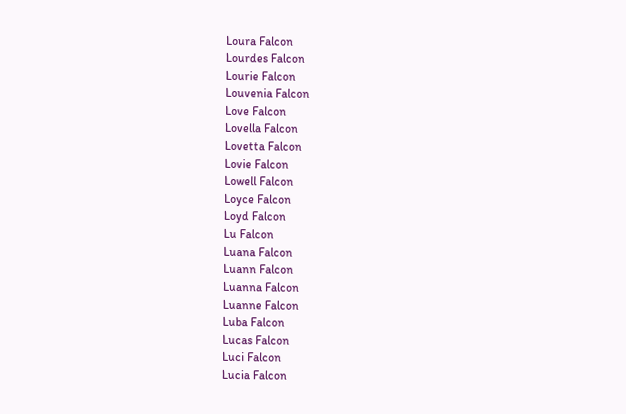Loura Falcon
Lourdes Falcon
Lourie Falcon
Louvenia Falcon
Love Falcon
Lovella Falcon
Lovetta Falcon
Lovie Falcon
Lowell Falcon
Loyce Falcon
Loyd Falcon
Lu Falcon
Luana Falcon
Luann Falcon
Luanna Falcon
Luanne Falcon
Luba Falcon
Lucas Falcon
Luci Falcon
Lucia Falcon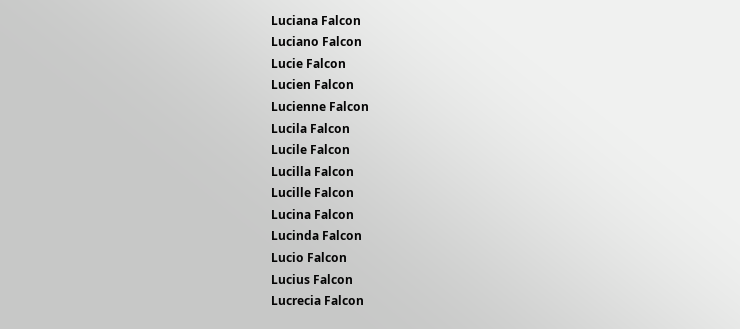Luciana Falcon
Luciano Falcon
Lucie Falcon
Lucien Falcon
Lucienne Falcon
Lucila Falcon
Lucile Falcon
Lucilla Falcon
Lucille Falcon
Lucina Falcon
Lucinda Falcon
Lucio Falcon
Lucius Falcon
Lucrecia Falcon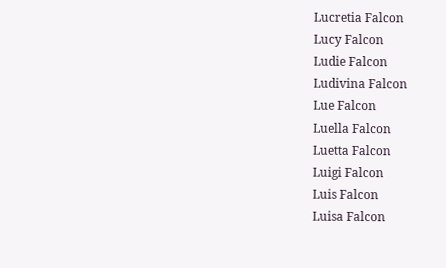Lucretia Falcon
Lucy Falcon
Ludie Falcon
Ludivina Falcon
Lue Falcon
Luella Falcon
Luetta Falcon
Luigi Falcon
Luis Falcon
Luisa Falcon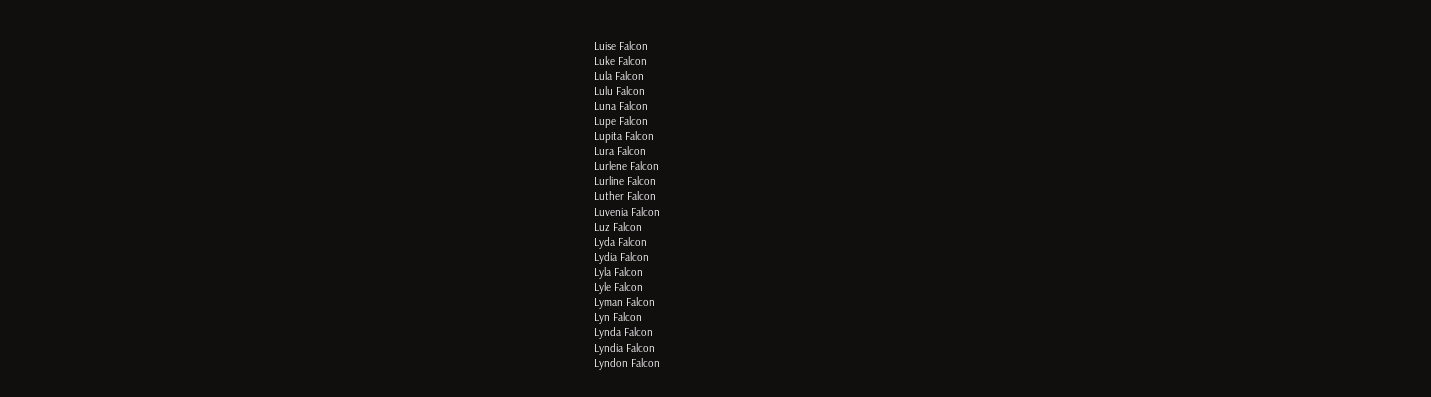Luise Falcon
Luke Falcon
Lula Falcon
Lulu Falcon
Luna Falcon
Lupe Falcon
Lupita Falcon
Lura Falcon
Lurlene Falcon
Lurline Falcon
Luther Falcon
Luvenia Falcon
Luz Falcon
Lyda Falcon
Lydia Falcon
Lyla Falcon
Lyle Falcon
Lyman Falcon
Lyn Falcon
Lynda Falcon
Lyndia Falcon
Lyndon Falcon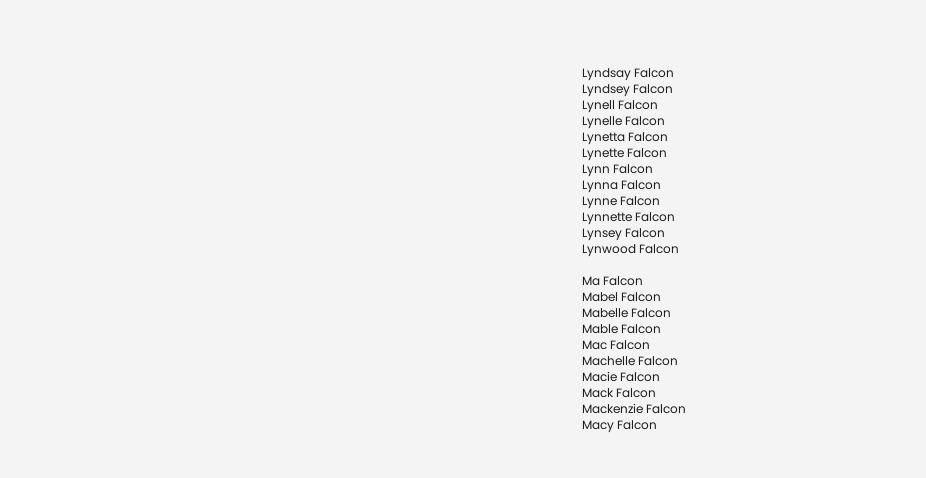Lyndsay Falcon
Lyndsey Falcon
Lynell Falcon
Lynelle Falcon
Lynetta Falcon
Lynette Falcon
Lynn Falcon
Lynna Falcon
Lynne Falcon
Lynnette Falcon
Lynsey Falcon
Lynwood Falcon

Ma Falcon
Mabel Falcon
Mabelle Falcon
Mable Falcon
Mac Falcon
Machelle Falcon
Macie Falcon
Mack Falcon
Mackenzie Falcon
Macy Falcon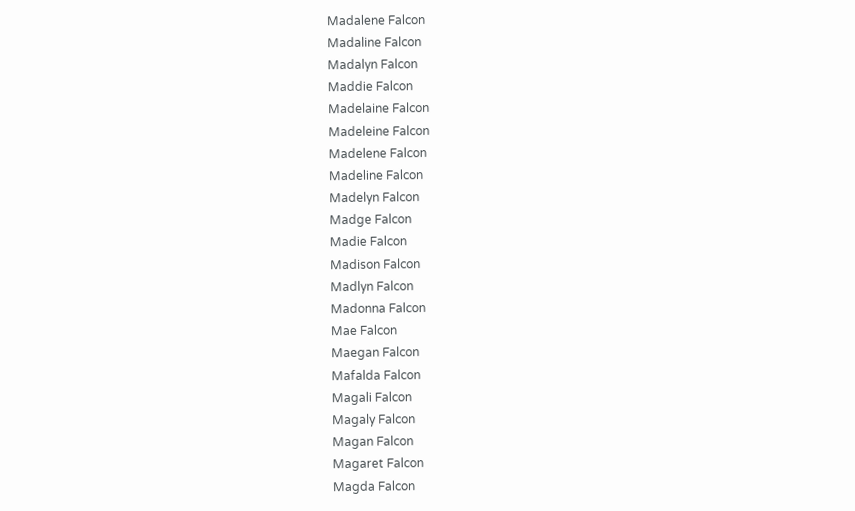Madalene Falcon
Madaline Falcon
Madalyn Falcon
Maddie Falcon
Madelaine Falcon
Madeleine Falcon
Madelene Falcon
Madeline Falcon
Madelyn Falcon
Madge Falcon
Madie Falcon
Madison Falcon
Madlyn Falcon
Madonna Falcon
Mae Falcon
Maegan Falcon
Mafalda Falcon
Magali Falcon
Magaly Falcon
Magan Falcon
Magaret Falcon
Magda Falcon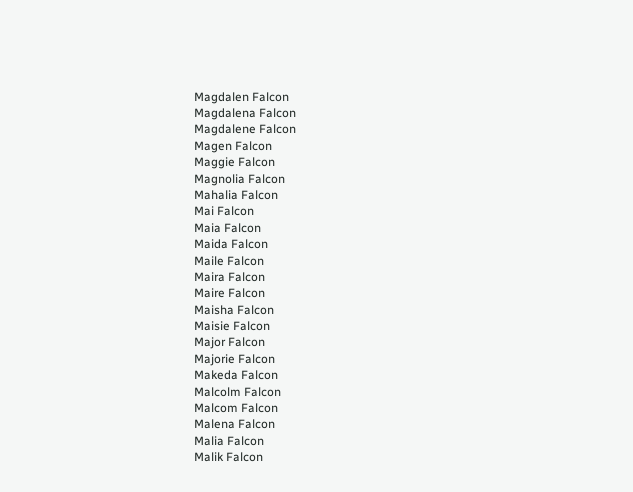Magdalen Falcon
Magdalena Falcon
Magdalene Falcon
Magen Falcon
Maggie Falcon
Magnolia Falcon
Mahalia Falcon
Mai Falcon
Maia Falcon
Maida Falcon
Maile Falcon
Maira Falcon
Maire Falcon
Maisha Falcon
Maisie Falcon
Major Falcon
Majorie Falcon
Makeda Falcon
Malcolm Falcon
Malcom Falcon
Malena Falcon
Malia Falcon
Malik Falcon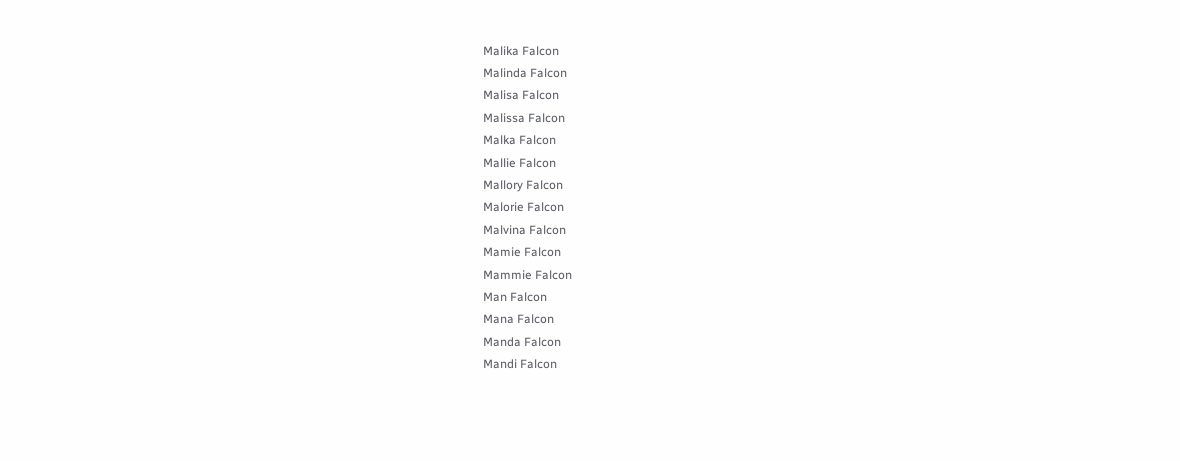Malika Falcon
Malinda Falcon
Malisa Falcon
Malissa Falcon
Malka Falcon
Mallie Falcon
Mallory Falcon
Malorie Falcon
Malvina Falcon
Mamie Falcon
Mammie Falcon
Man Falcon
Mana Falcon
Manda Falcon
Mandi Falcon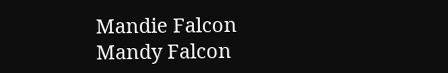Mandie Falcon
Mandy Falcon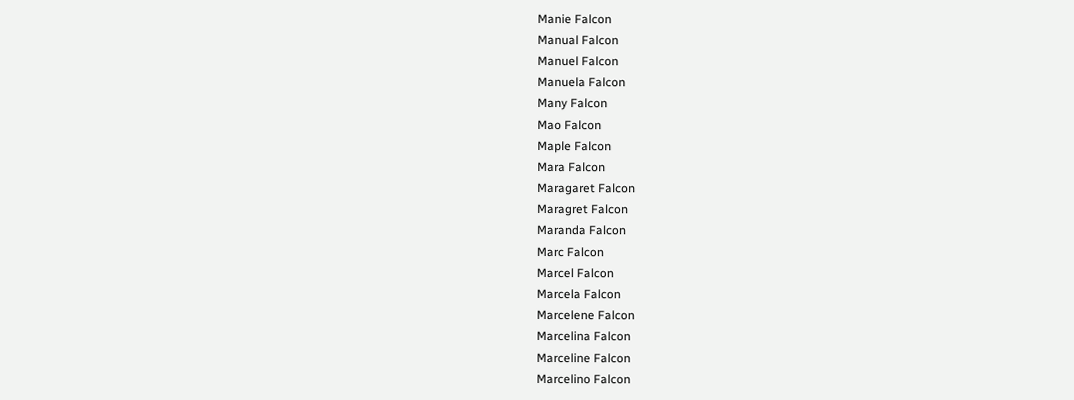Manie Falcon
Manual Falcon
Manuel Falcon
Manuela Falcon
Many Falcon
Mao Falcon
Maple Falcon
Mara Falcon
Maragaret Falcon
Maragret Falcon
Maranda Falcon
Marc Falcon
Marcel Falcon
Marcela Falcon
Marcelene Falcon
Marcelina Falcon
Marceline Falcon
Marcelino Falcon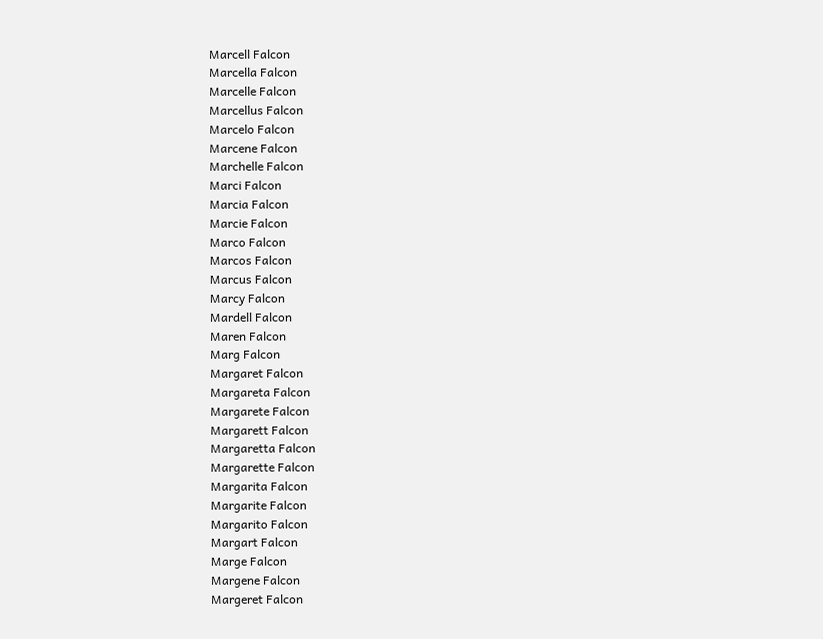Marcell Falcon
Marcella Falcon
Marcelle Falcon
Marcellus Falcon
Marcelo Falcon
Marcene Falcon
Marchelle Falcon
Marci Falcon
Marcia Falcon
Marcie Falcon
Marco Falcon
Marcos Falcon
Marcus Falcon
Marcy Falcon
Mardell Falcon
Maren Falcon
Marg Falcon
Margaret Falcon
Margareta Falcon
Margarete Falcon
Margarett Falcon
Margaretta Falcon
Margarette Falcon
Margarita Falcon
Margarite Falcon
Margarito Falcon
Margart Falcon
Marge Falcon
Margene Falcon
Margeret Falcon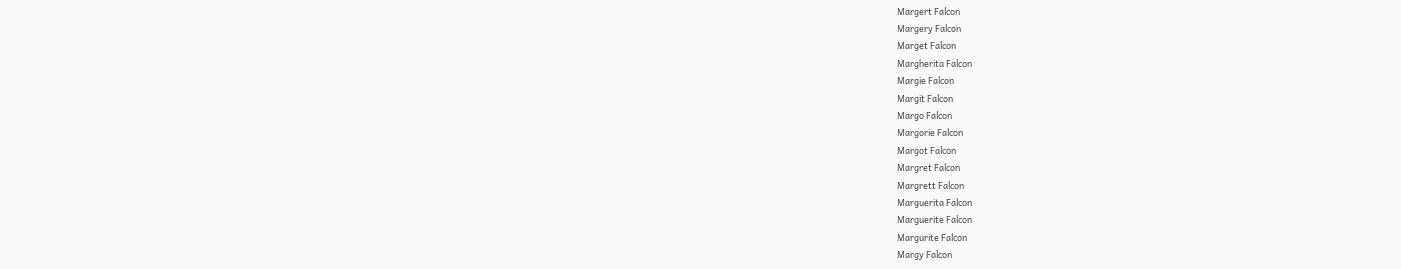Margert Falcon
Margery Falcon
Marget Falcon
Margherita Falcon
Margie Falcon
Margit Falcon
Margo Falcon
Margorie Falcon
Margot Falcon
Margret Falcon
Margrett Falcon
Marguerita Falcon
Marguerite Falcon
Margurite Falcon
Margy Falcon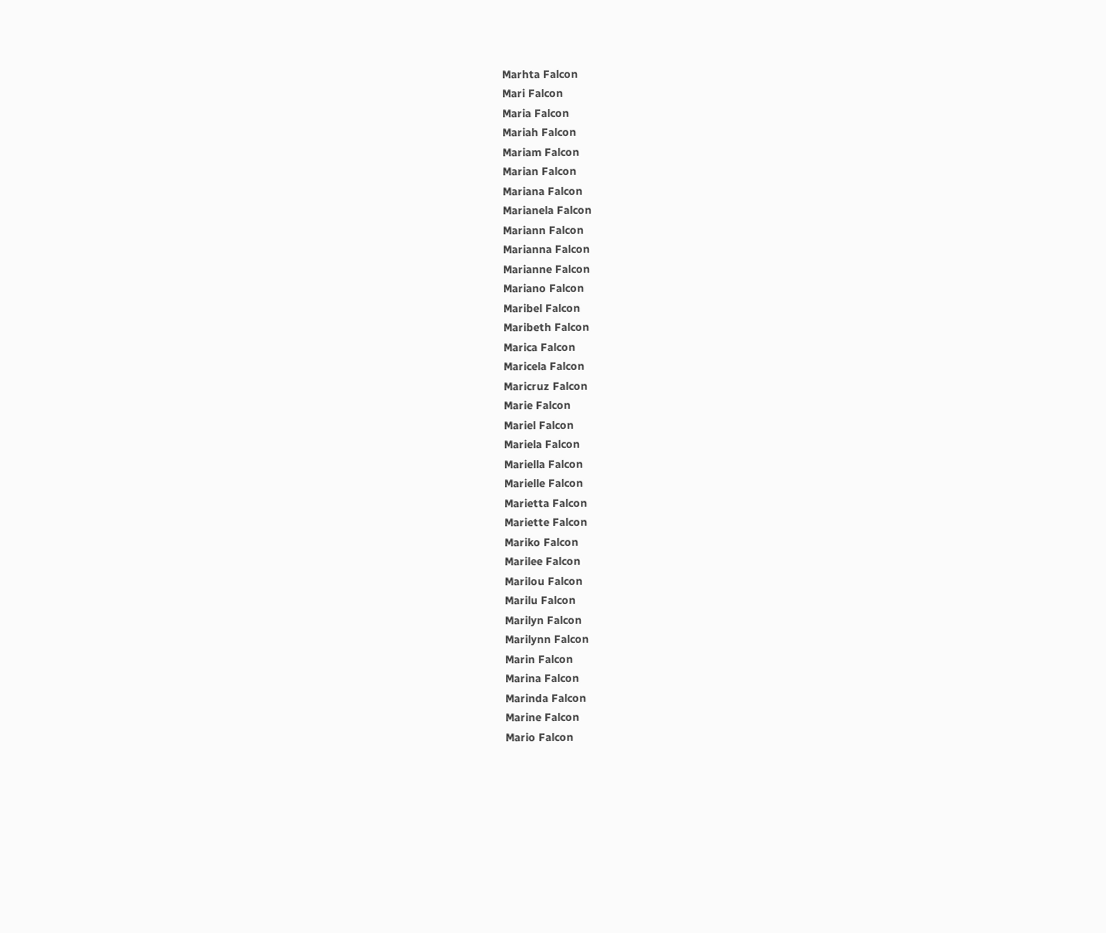Marhta Falcon
Mari Falcon
Maria Falcon
Mariah Falcon
Mariam Falcon
Marian Falcon
Mariana Falcon
Marianela Falcon
Mariann Falcon
Marianna Falcon
Marianne Falcon
Mariano Falcon
Maribel Falcon
Maribeth Falcon
Marica Falcon
Maricela Falcon
Maricruz Falcon
Marie Falcon
Mariel Falcon
Mariela Falcon
Mariella Falcon
Marielle Falcon
Marietta Falcon
Mariette Falcon
Mariko Falcon
Marilee Falcon
Marilou Falcon
Marilu Falcon
Marilyn Falcon
Marilynn Falcon
Marin Falcon
Marina Falcon
Marinda Falcon
Marine Falcon
Mario Falcon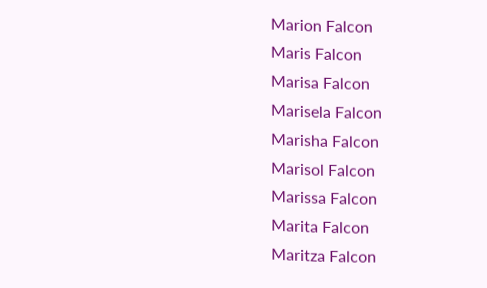Marion Falcon
Maris Falcon
Marisa Falcon
Marisela Falcon
Marisha Falcon
Marisol Falcon
Marissa Falcon
Marita Falcon
Maritza Falcon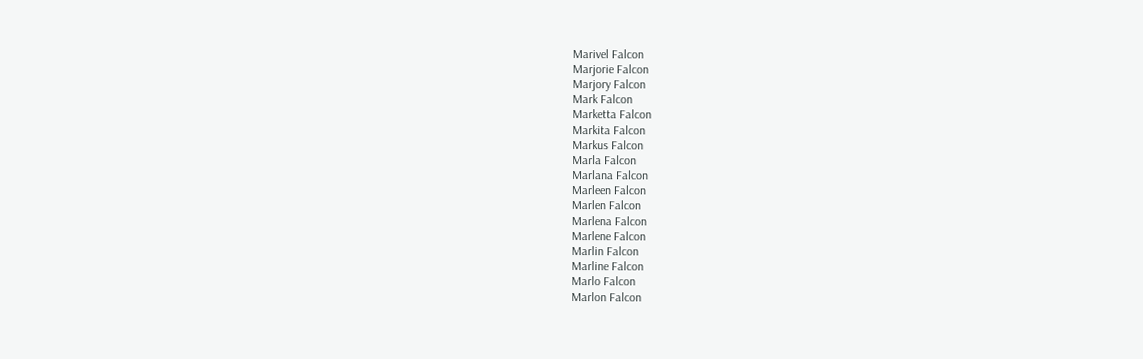Marivel Falcon
Marjorie Falcon
Marjory Falcon
Mark Falcon
Marketta Falcon
Markita Falcon
Markus Falcon
Marla Falcon
Marlana Falcon
Marleen Falcon
Marlen Falcon
Marlena Falcon
Marlene Falcon
Marlin Falcon
Marline Falcon
Marlo Falcon
Marlon Falcon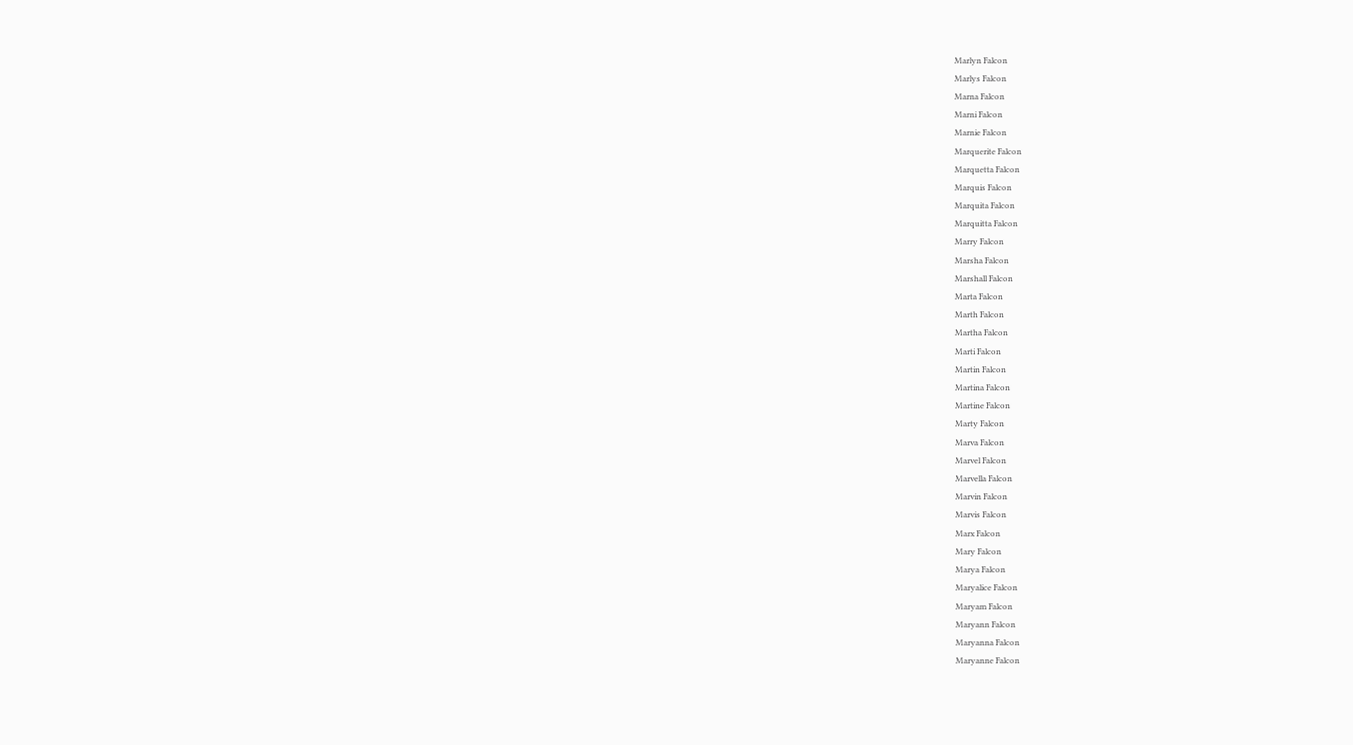Marlyn Falcon
Marlys Falcon
Marna Falcon
Marni Falcon
Marnie Falcon
Marquerite Falcon
Marquetta Falcon
Marquis Falcon
Marquita Falcon
Marquitta Falcon
Marry Falcon
Marsha Falcon
Marshall Falcon
Marta Falcon
Marth Falcon
Martha Falcon
Marti Falcon
Martin Falcon
Martina Falcon
Martine Falcon
Marty Falcon
Marva Falcon
Marvel Falcon
Marvella Falcon
Marvin Falcon
Marvis Falcon
Marx Falcon
Mary Falcon
Marya Falcon
Maryalice Falcon
Maryam Falcon
Maryann Falcon
Maryanna Falcon
Maryanne Falcon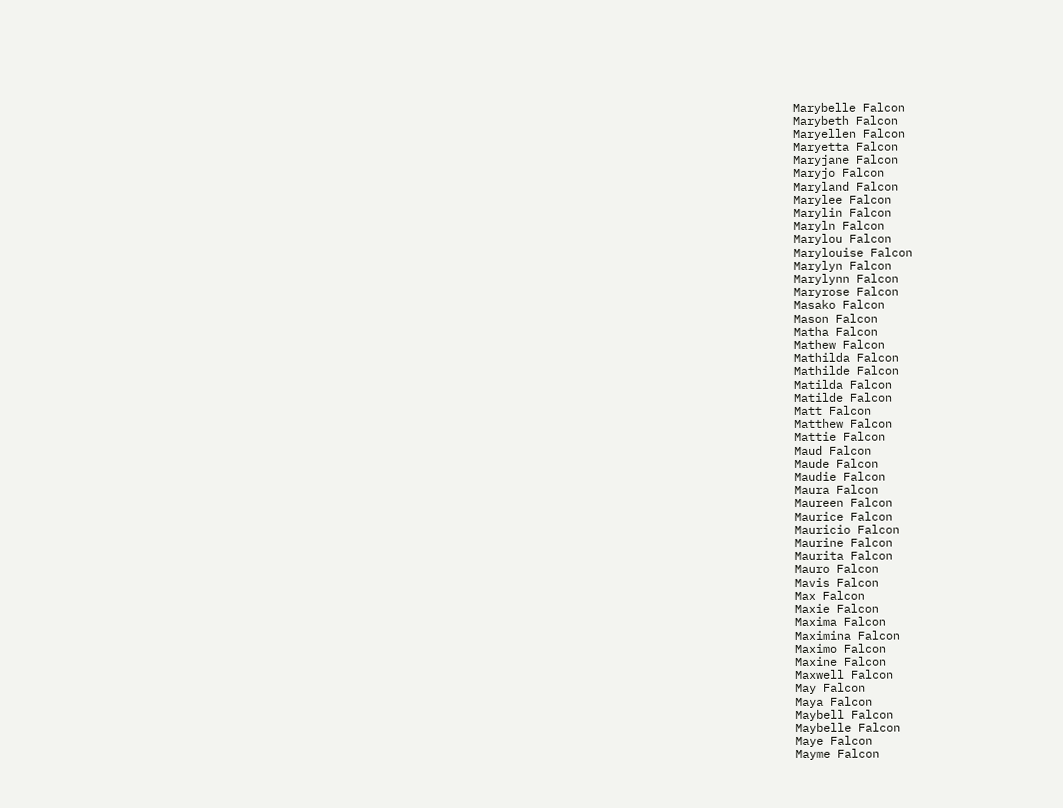Marybelle Falcon
Marybeth Falcon
Maryellen Falcon
Maryetta Falcon
Maryjane Falcon
Maryjo Falcon
Maryland Falcon
Marylee Falcon
Marylin Falcon
Maryln Falcon
Marylou Falcon
Marylouise Falcon
Marylyn Falcon
Marylynn Falcon
Maryrose Falcon
Masako Falcon
Mason Falcon
Matha Falcon
Mathew Falcon
Mathilda Falcon
Mathilde Falcon
Matilda Falcon
Matilde Falcon
Matt Falcon
Matthew Falcon
Mattie Falcon
Maud Falcon
Maude Falcon
Maudie Falcon
Maura Falcon
Maureen Falcon
Maurice Falcon
Mauricio Falcon
Maurine Falcon
Maurita Falcon
Mauro Falcon
Mavis Falcon
Max Falcon
Maxie Falcon
Maxima Falcon
Maximina Falcon
Maximo Falcon
Maxine Falcon
Maxwell Falcon
May Falcon
Maya Falcon
Maybell Falcon
Maybelle Falcon
Maye Falcon
Mayme Falcon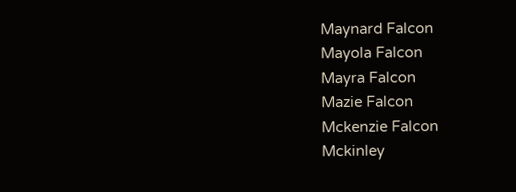Maynard Falcon
Mayola Falcon
Mayra Falcon
Mazie Falcon
Mckenzie Falcon
Mckinley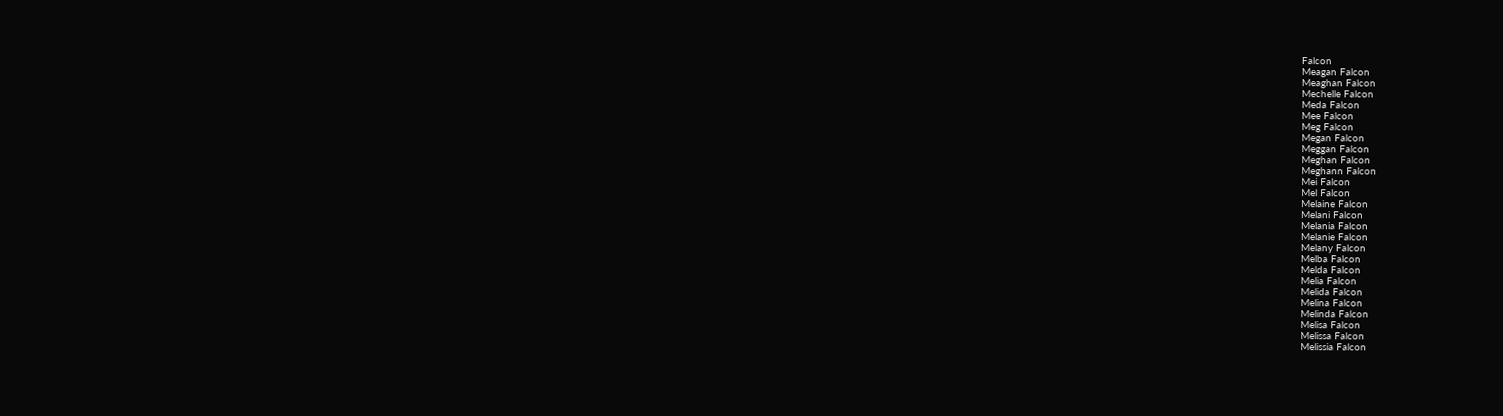Falcon
Meagan Falcon
Meaghan Falcon
Mechelle Falcon
Meda Falcon
Mee Falcon
Meg Falcon
Megan Falcon
Meggan Falcon
Meghan Falcon
Meghann Falcon
Mei Falcon
Mel Falcon
Melaine Falcon
Melani Falcon
Melania Falcon
Melanie Falcon
Melany Falcon
Melba Falcon
Melda Falcon
Melia Falcon
Melida Falcon
Melina Falcon
Melinda Falcon
Melisa Falcon
Melissa Falcon
Melissia Falcon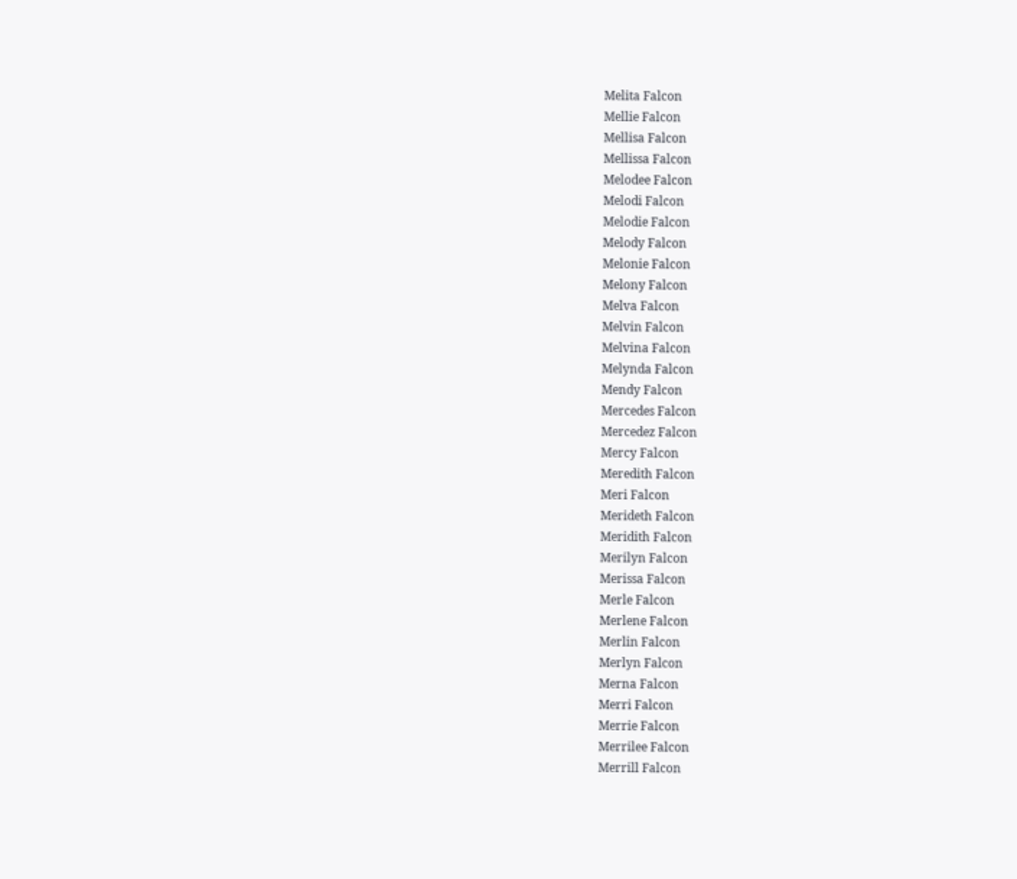Melita Falcon
Mellie Falcon
Mellisa Falcon
Mellissa Falcon
Melodee Falcon
Melodi Falcon
Melodie Falcon
Melody Falcon
Melonie Falcon
Melony Falcon
Melva Falcon
Melvin Falcon
Melvina Falcon
Melynda Falcon
Mendy Falcon
Mercedes Falcon
Mercedez Falcon
Mercy Falcon
Meredith Falcon
Meri Falcon
Merideth Falcon
Meridith Falcon
Merilyn Falcon
Merissa Falcon
Merle Falcon
Merlene Falcon
Merlin Falcon
Merlyn Falcon
Merna Falcon
Merri Falcon
Merrie Falcon
Merrilee Falcon
Merrill Falcon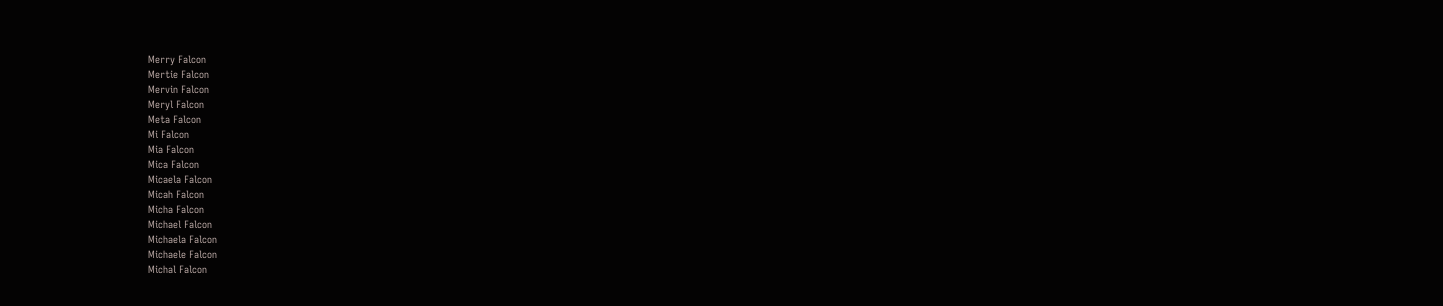Merry Falcon
Mertie Falcon
Mervin Falcon
Meryl Falcon
Meta Falcon
Mi Falcon
Mia Falcon
Mica Falcon
Micaela Falcon
Micah Falcon
Micha Falcon
Michael Falcon
Michaela Falcon
Michaele Falcon
Michal Falcon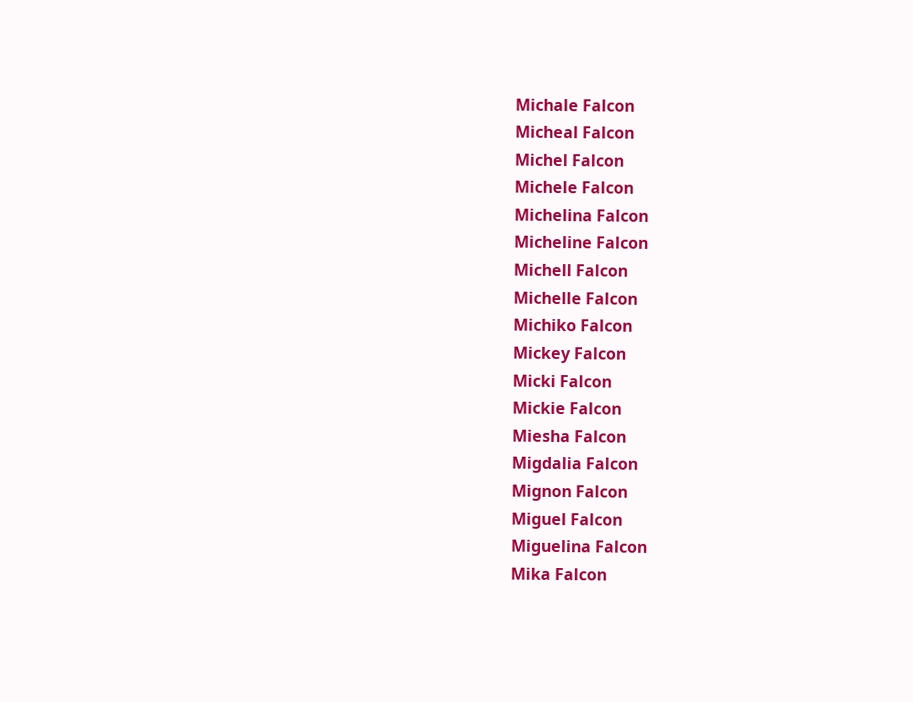Michale Falcon
Micheal Falcon
Michel Falcon
Michele Falcon
Michelina Falcon
Micheline Falcon
Michell Falcon
Michelle Falcon
Michiko Falcon
Mickey Falcon
Micki Falcon
Mickie Falcon
Miesha Falcon
Migdalia Falcon
Mignon Falcon
Miguel Falcon
Miguelina Falcon
Mika Falcon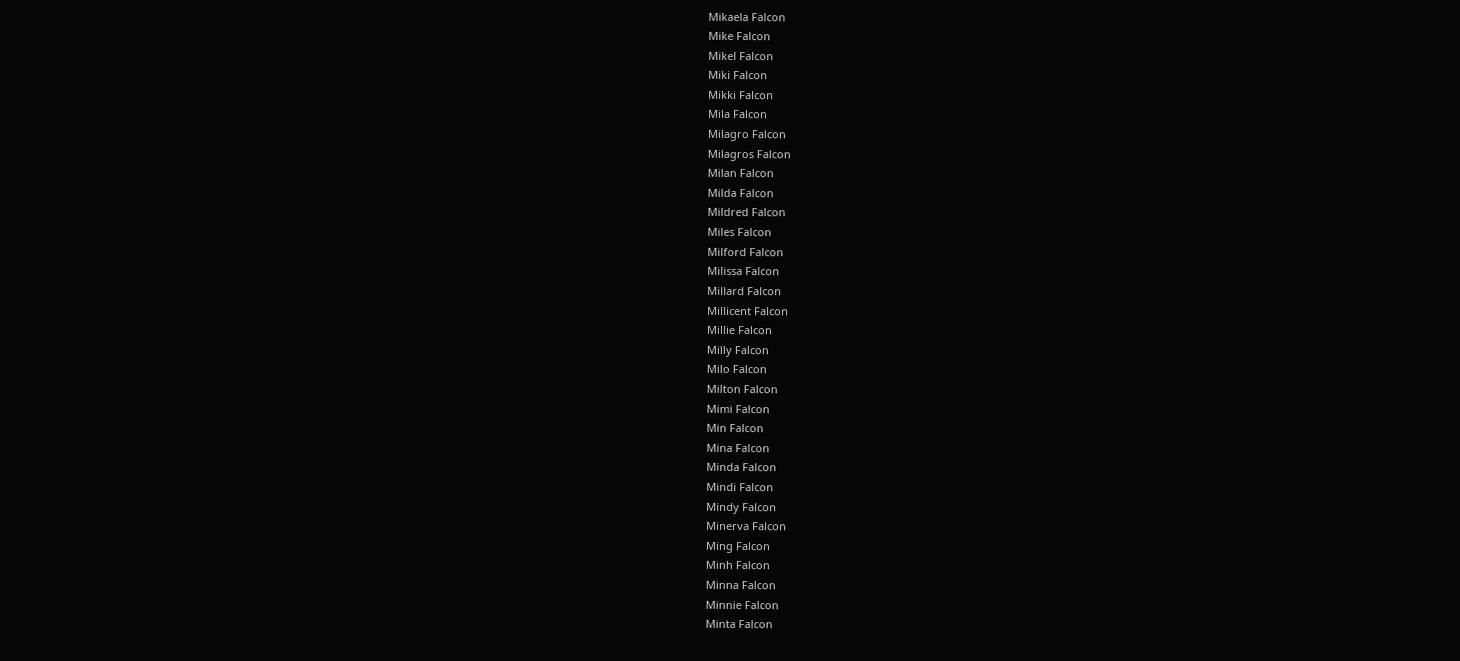Mikaela Falcon
Mike Falcon
Mikel Falcon
Miki Falcon
Mikki Falcon
Mila Falcon
Milagro Falcon
Milagros Falcon
Milan Falcon
Milda Falcon
Mildred Falcon
Miles Falcon
Milford Falcon
Milissa Falcon
Millard Falcon
Millicent Falcon
Millie Falcon
Milly Falcon
Milo Falcon
Milton Falcon
Mimi Falcon
Min Falcon
Mina Falcon
Minda Falcon
Mindi Falcon
Mindy Falcon
Minerva Falcon
Ming Falcon
Minh Falcon
Minna Falcon
Minnie Falcon
Minta Falcon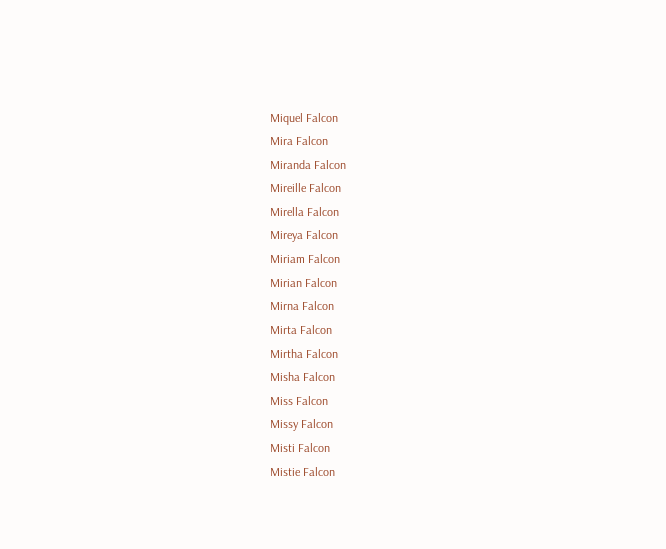Miquel Falcon
Mira Falcon
Miranda Falcon
Mireille Falcon
Mirella Falcon
Mireya Falcon
Miriam Falcon
Mirian Falcon
Mirna Falcon
Mirta Falcon
Mirtha Falcon
Misha Falcon
Miss Falcon
Missy Falcon
Misti Falcon
Mistie Falcon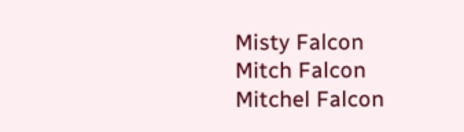Misty Falcon
Mitch Falcon
Mitchel Falcon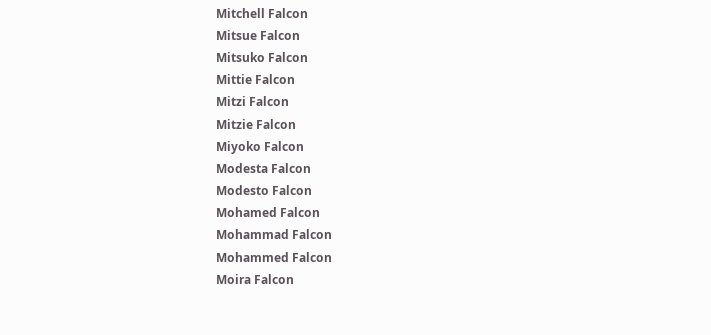Mitchell Falcon
Mitsue Falcon
Mitsuko Falcon
Mittie Falcon
Mitzi Falcon
Mitzie Falcon
Miyoko Falcon
Modesta Falcon
Modesto Falcon
Mohamed Falcon
Mohammad Falcon
Mohammed Falcon
Moira Falcon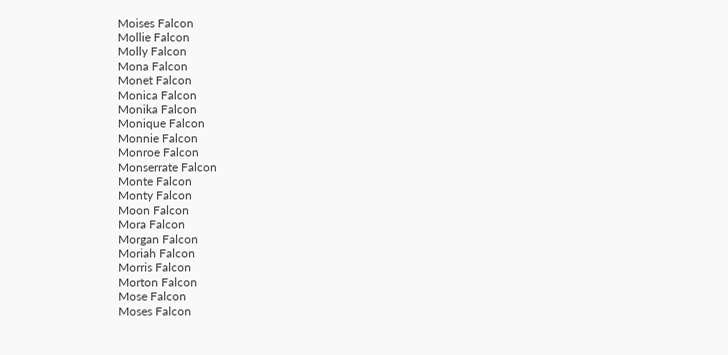Moises Falcon
Mollie Falcon
Molly Falcon
Mona Falcon
Monet Falcon
Monica Falcon
Monika Falcon
Monique Falcon
Monnie Falcon
Monroe Falcon
Monserrate Falcon
Monte Falcon
Monty Falcon
Moon Falcon
Mora Falcon
Morgan Falcon
Moriah Falcon
Morris Falcon
Morton Falcon
Mose Falcon
Moses Falcon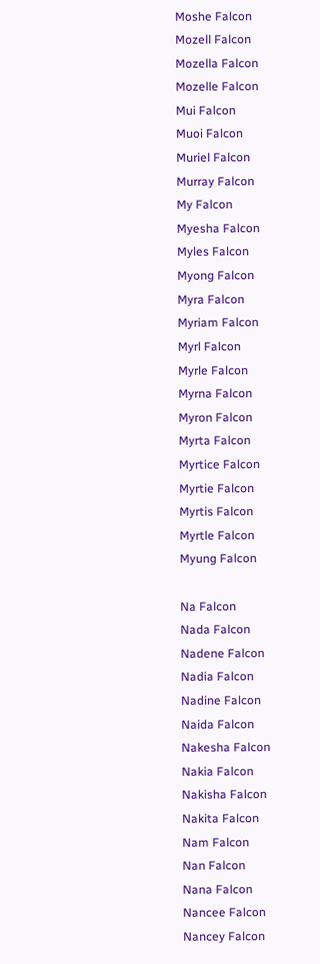Moshe Falcon
Mozell Falcon
Mozella Falcon
Mozelle Falcon
Mui Falcon
Muoi Falcon
Muriel Falcon
Murray Falcon
My Falcon
Myesha Falcon
Myles Falcon
Myong Falcon
Myra Falcon
Myriam Falcon
Myrl Falcon
Myrle Falcon
Myrna Falcon
Myron Falcon
Myrta Falcon
Myrtice Falcon
Myrtie Falcon
Myrtis Falcon
Myrtle Falcon
Myung Falcon

Na Falcon
Nada Falcon
Nadene Falcon
Nadia Falcon
Nadine Falcon
Naida Falcon
Nakesha Falcon
Nakia Falcon
Nakisha Falcon
Nakita Falcon
Nam Falcon
Nan Falcon
Nana Falcon
Nancee Falcon
Nancey Falcon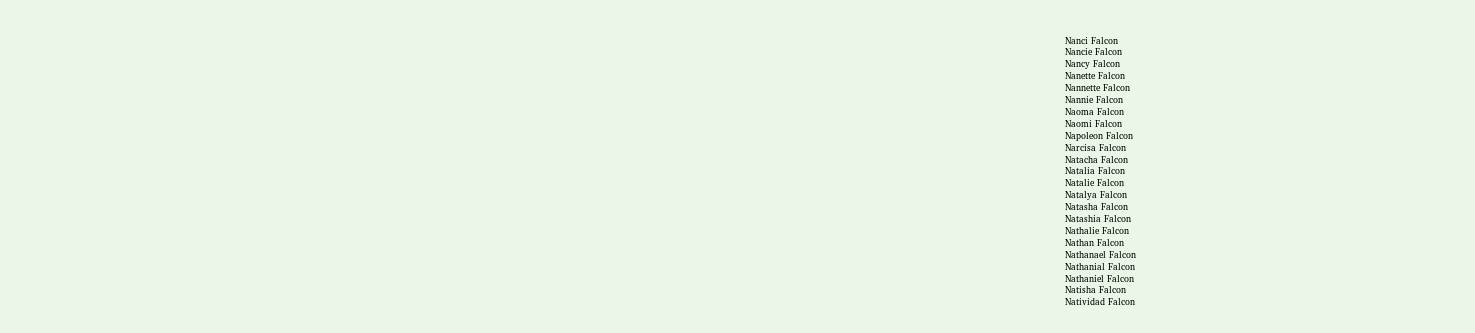Nanci Falcon
Nancie Falcon
Nancy Falcon
Nanette Falcon
Nannette Falcon
Nannie Falcon
Naoma Falcon
Naomi Falcon
Napoleon Falcon
Narcisa Falcon
Natacha Falcon
Natalia Falcon
Natalie Falcon
Natalya Falcon
Natasha Falcon
Natashia Falcon
Nathalie Falcon
Nathan Falcon
Nathanael Falcon
Nathanial Falcon
Nathaniel Falcon
Natisha Falcon
Natividad Falcon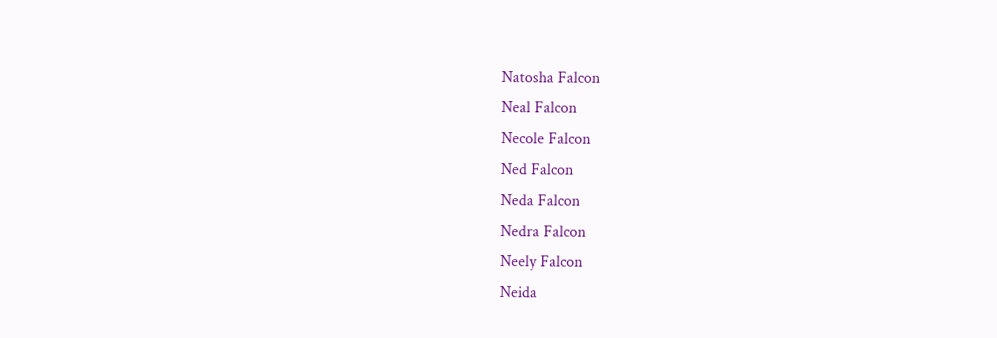Natosha Falcon
Neal Falcon
Necole Falcon
Ned Falcon
Neda Falcon
Nedra Falcon
Neely Falcon
Neida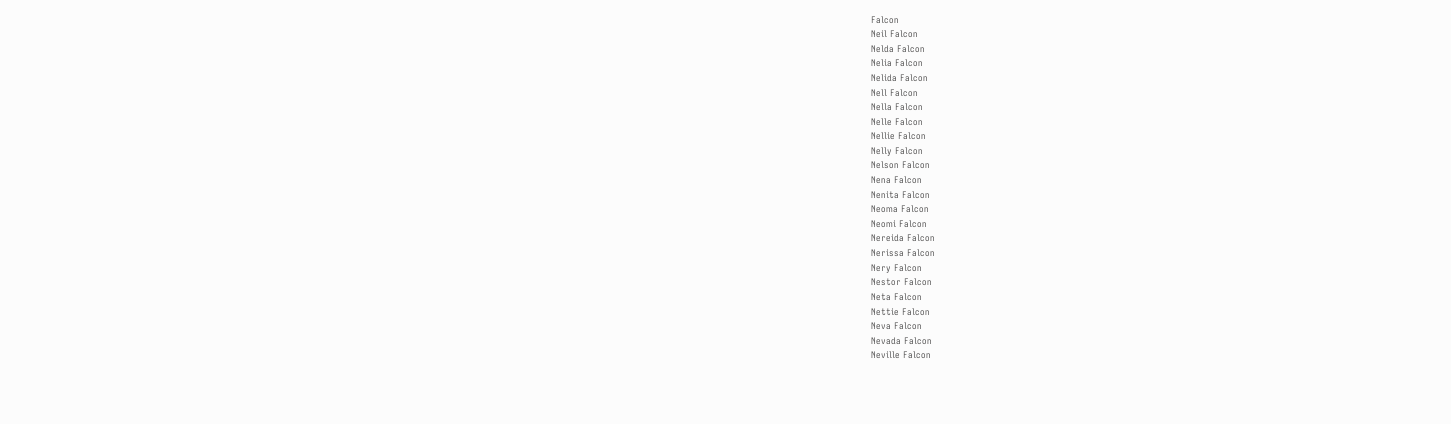Falcon
Neil Falcon
Nelda Falcon
Nelia Falcon
Nelida Falcon
Nell Falcon
Nella Falcon
Nelle Falcon
Nellie Falcon
Nelly Falcon
Nelson Falcon
Nena Falcon
Nenita Falcon
Neoma Falcon
Neomi Falcon
Nereida Falcon
Nerissa Falcon
Nery Falcon
Nestor Falcon
Neta Falcon
Nettie Falcon
Neva Falcon
Nevada Falcon
Neville Falcon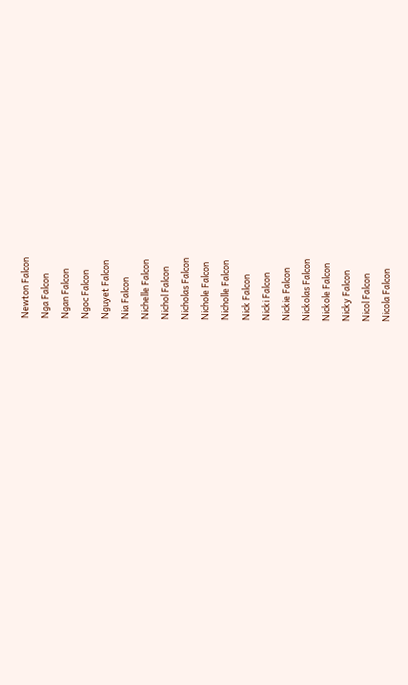Newton Falcon
Nga Falcon
Ngan Falcon
Ngoc Falcon
Nguyet Falcon
Nia Falcon
Nichelle Falcon
Nichol Falcon
Nicholas Falcon
Nichole Falcon
Nicholle Falcon
Nick Falcon
Nicki Falcon
Nickie Falcon
Nickolas Falcon
Nickole Falcon
Nicky Falcon
Nicol Falcon
Nicola Falcon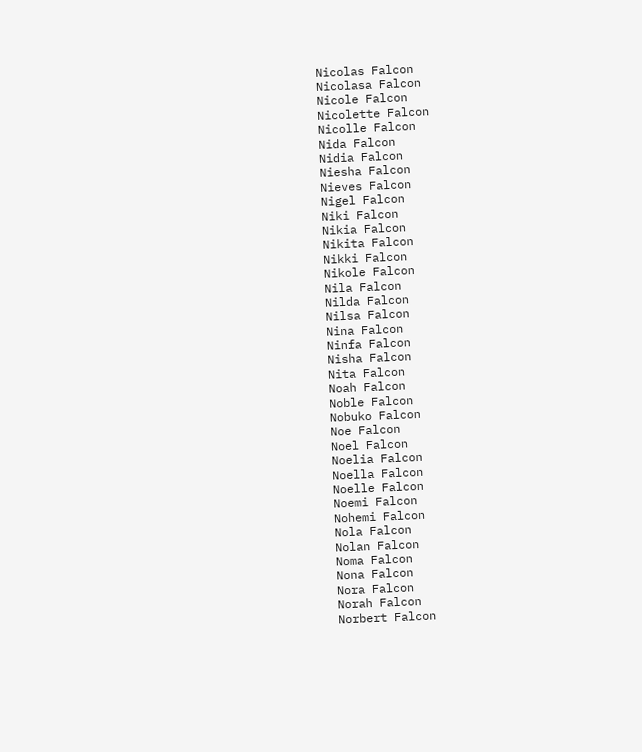Nicolas Falcon
Nicolasa Falcon
Nicole Falcon
Nicolette Falcon
Nicolle Falcon
Nida Falcon
Nidia Falcon
Niesha Falcon
Nieves Falcon
Nigel Falcon
Niki Falcon
Nikia Falcon
Nikita Falcon
Nikki Falcon
Nikole Falcon
Nila Falcon
Nilda Falcon
Nilsa Falcon
Nina Falcon
Ninfa Falcon
Nisha Falcon
Nita Falcon
Noah Falcon
Noble Falcon
Nobuko Falcon
Noe Falcon
Noel Falcon
Noelia Falcon
Noella Falcon
Noelle Falcon
Noemi Falcon
Nohemi Falcon
Nola Falcon
Nolan Falcon
Noma Falcon
Nona Falcon
Nora Falcon
Norah Falcon
Norbert Falcon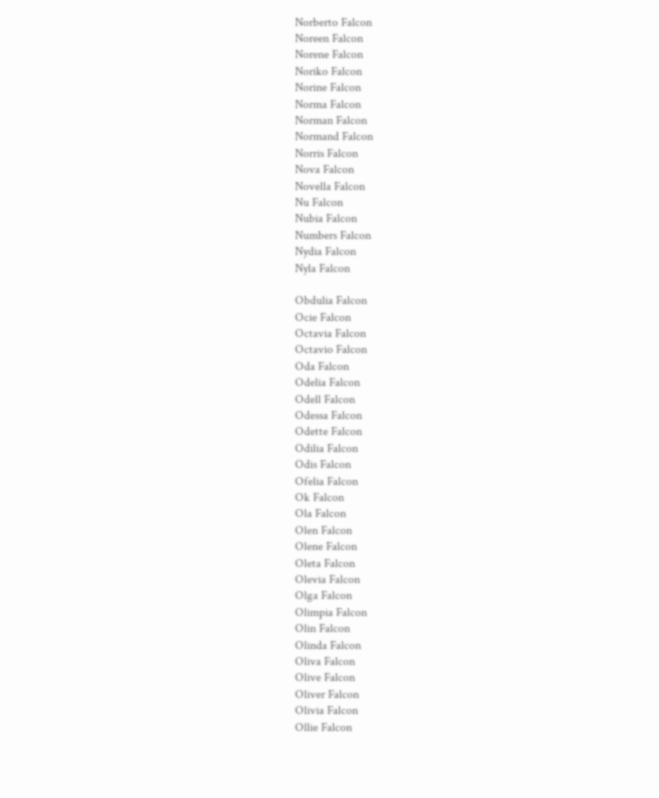Norberto Falcon
Noreen Falcon
Norene Falcon
Noriko Falcon
Norine Falcon
Norma Falcon
Norman Falcon
Normand Falcon
Norris Falcon
Nova Falcon
Novella Falcon
Nu Falcon
Nubia Falcon
Numbers Falcon
Nydia Falcon
Nyla Falcon

Obdulia Falcon
Ocie Falcon
Octavia Falcon
Octavio Falcon
Oda Falcon
Odelia Falcon
Odell Falcon
Odessa Falcon
Odette Falcon
Odilia Falcon
Odis Falcon
Ofelia Falcon
Ok Falcon
Ola Falcon
Olen Falcon
Olene Falcon
Oleta Falcon
Olevia Falcon
Olga Falcon
Olimpia Falcon
Olin Falcon
Olinda Falcon
Oliva Falcon
Olive Falcon
Oliver Falcon
Olivia Falcon
Ollie Falcon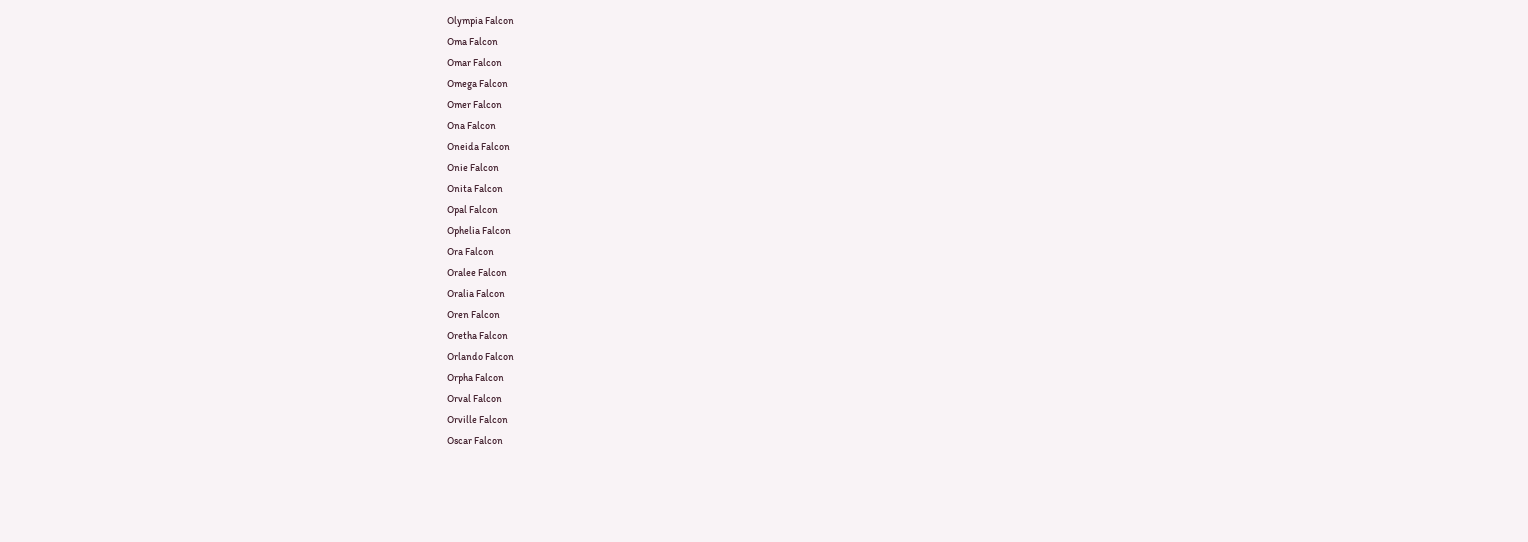Olympia Falcon
Oma Falcon
Omar Falcon
Omega Falcon
Omer Falcon
Ona Falcon
Oneida Falcon
Onie Falcon
Onita Falcon
Opal Falcon
Ophelia Falcon
Ora Falcon
Oralee Falcon
Oralia Falcon
Oren Falcon
Oretha Falcon
Orlando Falcon
Orpha Falcon
Orval Falcon
Orville Falcon
Oscar Falcon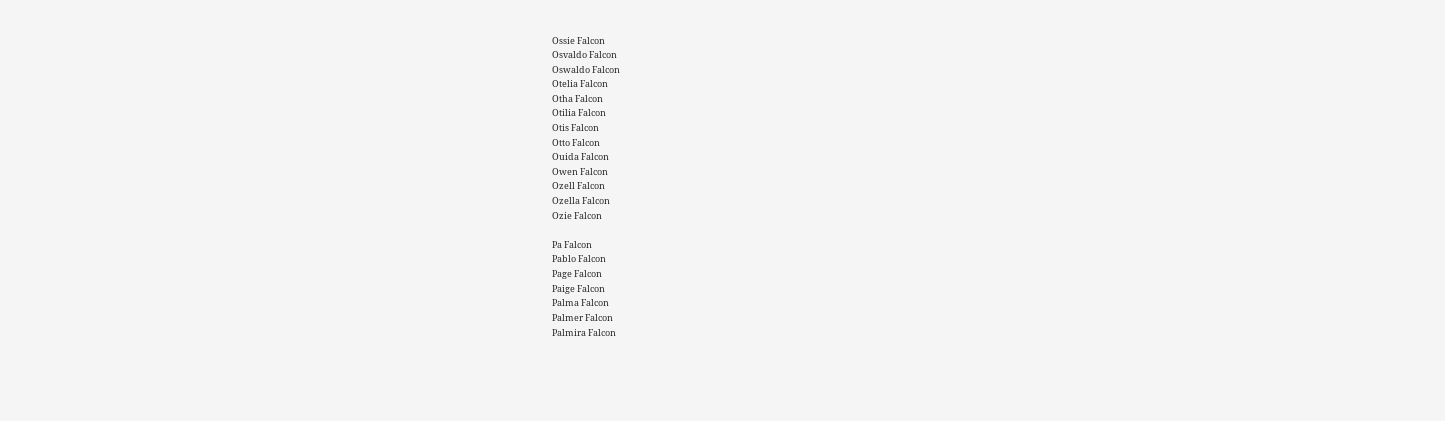Ossie Falcon
Osvaldo Falcon
Oswaldo Falcon
Otelia Falcon
Otha Falcon
Otilia Falcon
Otis Falcon
Otto Falcon
Ouida Falcon
Owen Falcon
Ozell Falcon
Ozella Falcon
Ozie Falcon

Pa Falcon
Pablo Falcon
Page Falcon
Paige Falcon
Palma Falcon
Palmer Falcon
Palmira Falcon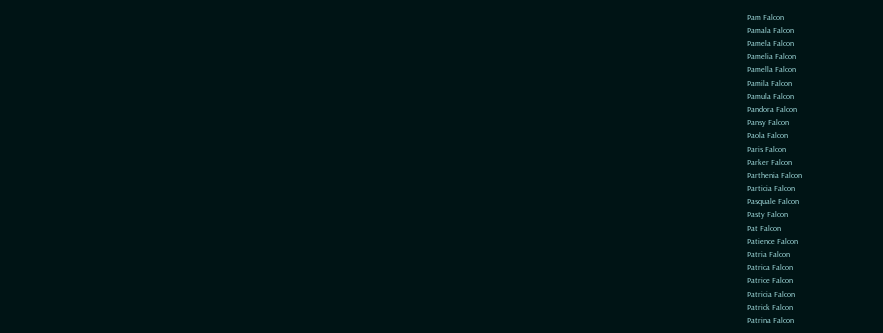Pam Falcon
Pamala Falcon
Pamela Falcon
Pamelia Falcon
Pamella Falcon
Pamila Falcon
Pamula Falcon
Pandora Falcon
Pansy Falcon
Paola Falcon
Paris Falcon
Parker Falcon
Parthenia Falcon
Particia Falcon
Pasquale Falcon
Pasty Falcon
Pat Falcon
Patience Falcon
Patria Falcon
Patrica Falcon
Patrice Falcon
Patricia Falcon
Patrick Falcon
Patrina Falcon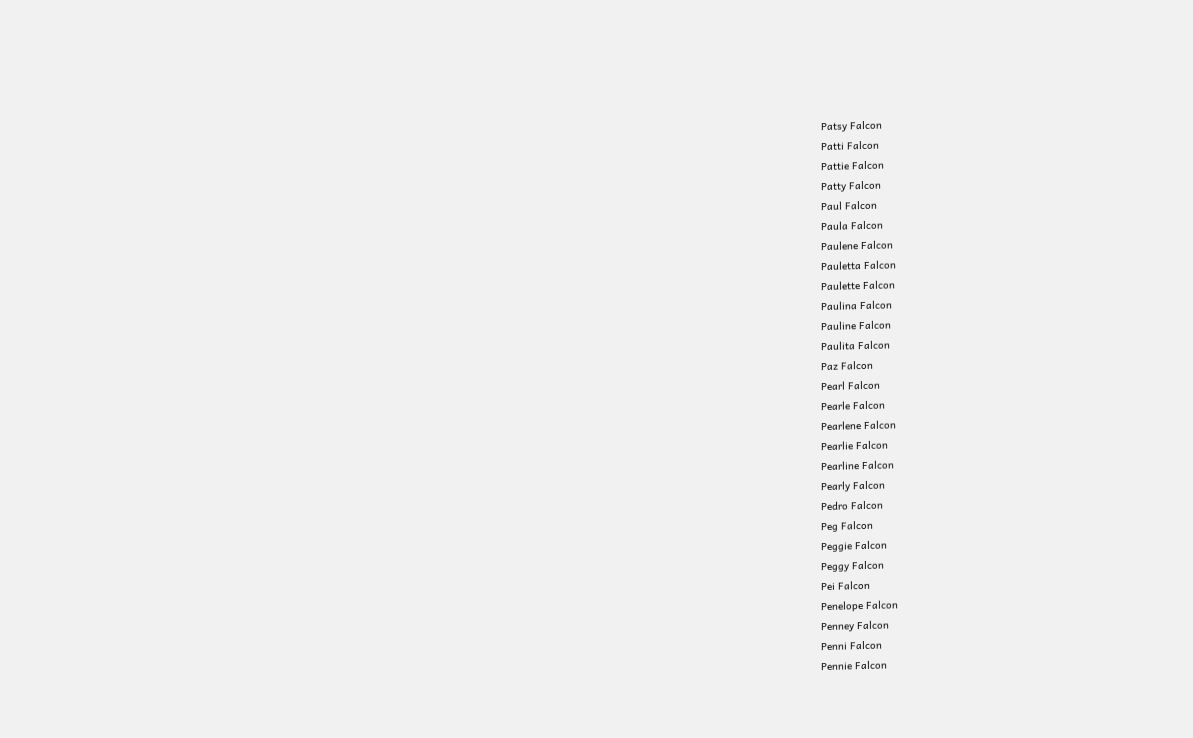Patsy Falcon
Patti Falcon
Pattie Falcon
Patty Falcon
Paul Falcon
Paula Falcon
Paulene Falcon
Pauletta Falcon
Paulette Falcon
Paulina Falcon
Pauline Falcon
Paulita Falcon
Paz Falcon
Pearl Falcon
Pearle Falcon
Pearlene Falcon
Pearlie Falcon
Pearline Falcon
Pearly Falcon
Pedro Falcon
Peg Falcon
Peggie Falcon
Peggy Falcon
Pei Falcon
Penelope Falcon
Penney Falcon
Penni Falcon
Pennie Falcon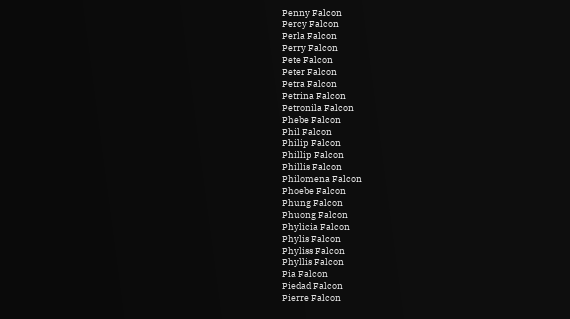Penny Falcon
Percy Falcon
Perla Falcon
Perry Falcon
Pete Falcon
Peter Falcon
Petra Falcon
Petrina Falcon
Petronila Falcon
Phebe Falcon
Phil Falcon
Philip Falcon
Phillip Falcon
Phillis Falcon
Philomena Falcon
Phoebe Falcon
Phung Falcon
Phuong Falcon
Phylicia Falcon
Phylis Falcon
Phyliss Falcon
Phyllis Falcon
Pia Falcon
Piedad Falcon
Pierre Falcon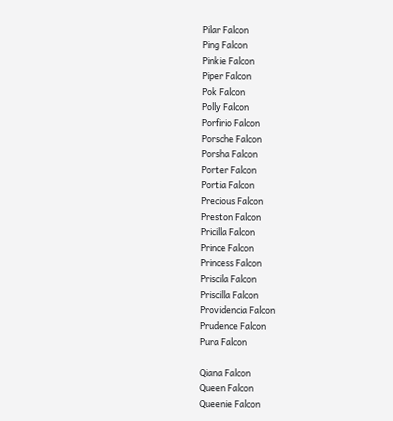Pilar Falcon
Ping Falcon
Pinkie Falcon
Piper Falcon
Pok Falcon
Polly Falcon
Porfirio Falcon
Porsche Falcon
Porsha Falcon
Porter Falcon
Portia Falcon
Precious Falcon
Preston Falcon
Pricilla Falcon
Prince Falcon
Princess Falcon
Priscila Falcon
Priscilla Falcon
Providencia Falcon
Prudence Falcon
Pura Falcon

Qiana Falcon
Queen Falcon
Queenie Falcon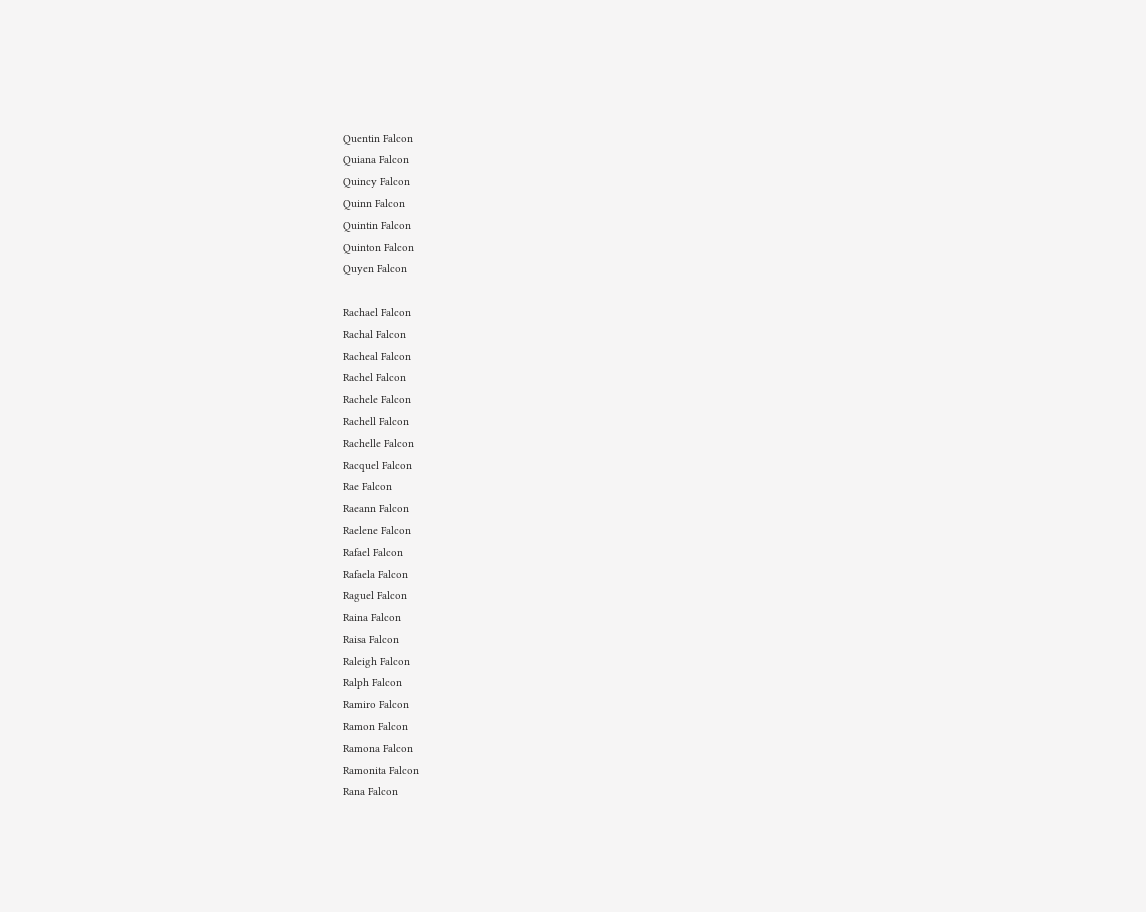Quentin Falcon
Quiana Falcon
Quincy Falcon
Quinn Falcon
Quintin Falcon
Quinton Falcon
Quyen Falcon

Rachael Falcon
Rachal Falcon
Racheal Falcon
Rachel Falcon
Rachele Falcon
Rachell Falcon
Rachelle Falcon
Racquel Falcon
Rae Falcon
Raeann Falcon
Raelene Falcon
Rafael Falcon
Rafaela Falcon
Raguel Falcon
Raina Falcon
Raisa Falcon
Raleigh Falcon
Ralph Falcon
Ramiro Falcon
Ramon Falcon
Ramona Falcon
Ramonita Falcon
Rana Falcon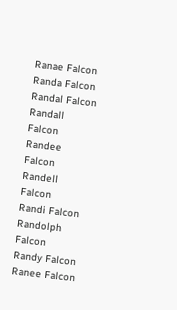Ranae Falcon
Randa Falcon
Randal Falcon
Randall Falcon
Randee Falcon
Randell Falcon
Randi Falcon
Randolph Falcon
Randy Falcon
Ranee Falcon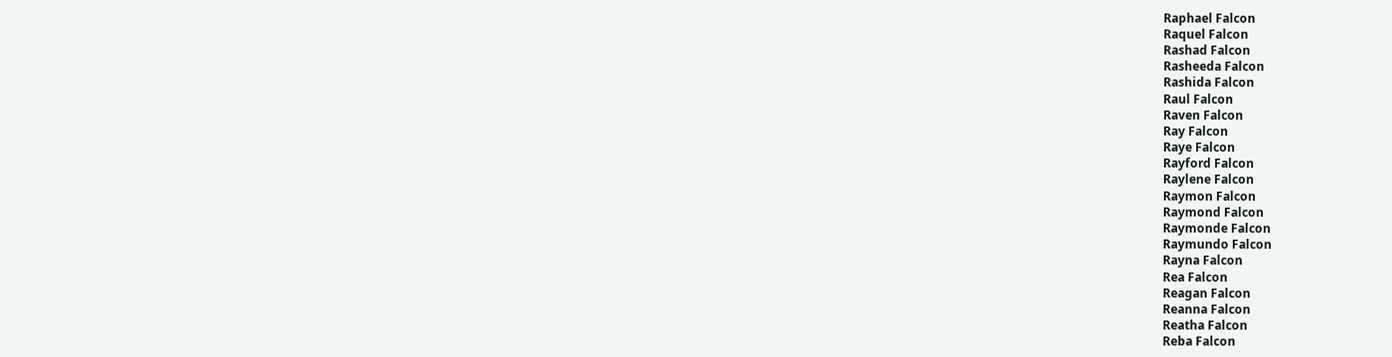Raphael Falcon
Raquel Falcon
Rashad Falcon
Rasheeda Falcon
Rashida Falcon
Raul Falcon
Raven Falcon
Ray Falcon
Raye Falcon
Rayford Falcon
Raylene Falcon
Raymon Falcon
Raymond Falcon
Raymonde Falcon
Raymundo Falcon
Rayna Falcon
Rea Falcon
Reagan Falcon
Reanna Falcon
Reatha Falcon
Reba Falcon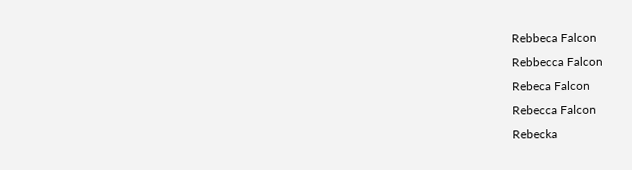Rebbeca Falcon
Rebbecca Falcon
Rebeca Falcon
Rebecca Falcon
Rebecka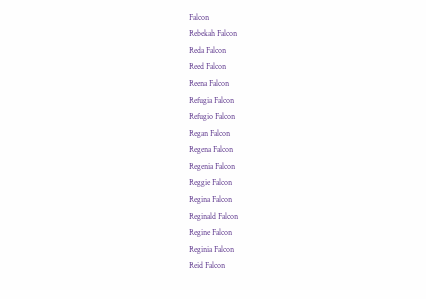Falcon
Rebekah Falcon
Reda Falcon
Reed Falcon
Reena Falcon
Refugia Falcon
Refugio Falcon
Regan Falcon
Regena Falcon
Regenia Falcon
Reggie Falcon
Regina Falcon
Reginald Falcon
Regine Falcon
Reginia Falcon
Reid Falcon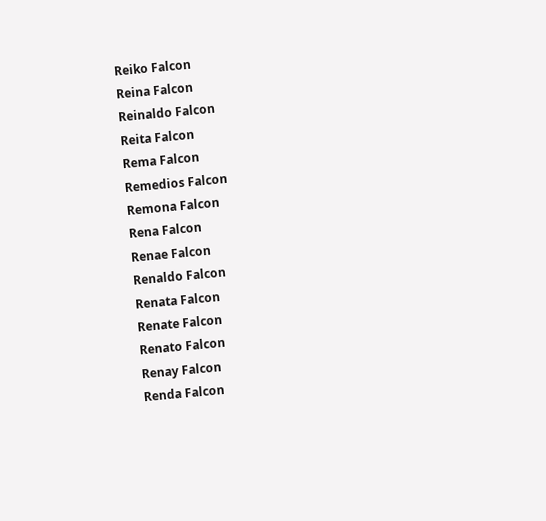Reiko Falcon
Reina Falcon
Reinaldo Falcon
Reita Falcon
Rema Falcon
Remedios Falcon
Remona Falcon
Rena Falcon
Renae Falcon
Renaldo Falcon
Renata Falcon
Renate Falcon
Renato Falcon
Renay Falcon
Renda Falcon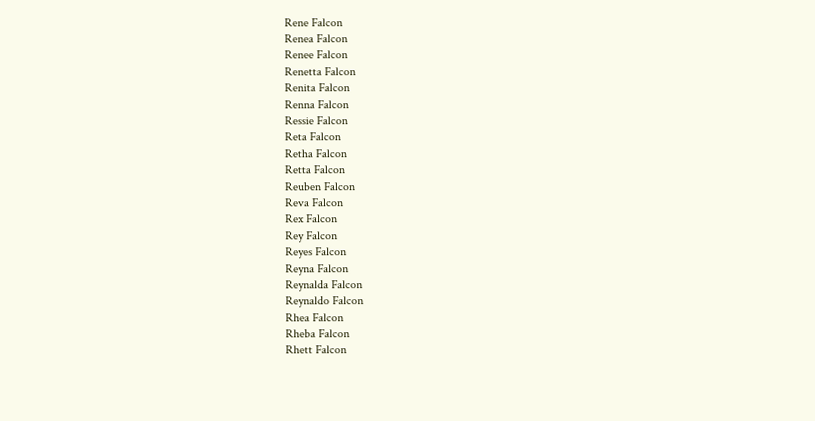Rene Falcon
Renea Falcon
Renee Falcon
Renetta Falcon
Renita Falcon
Renna Falcon
Ressie Falcon
Reta Falcon
Retha Falcon
Retta Falcon
Reuben Falcon
Reva Falcon
Rex Falcon
Rey Falcon
Reyes Falcon
Reyna Falcon
Reynalda Falcon
Reynaldo Falcon
Rhea Falcon
Rheba Falcon
Rhett Falcon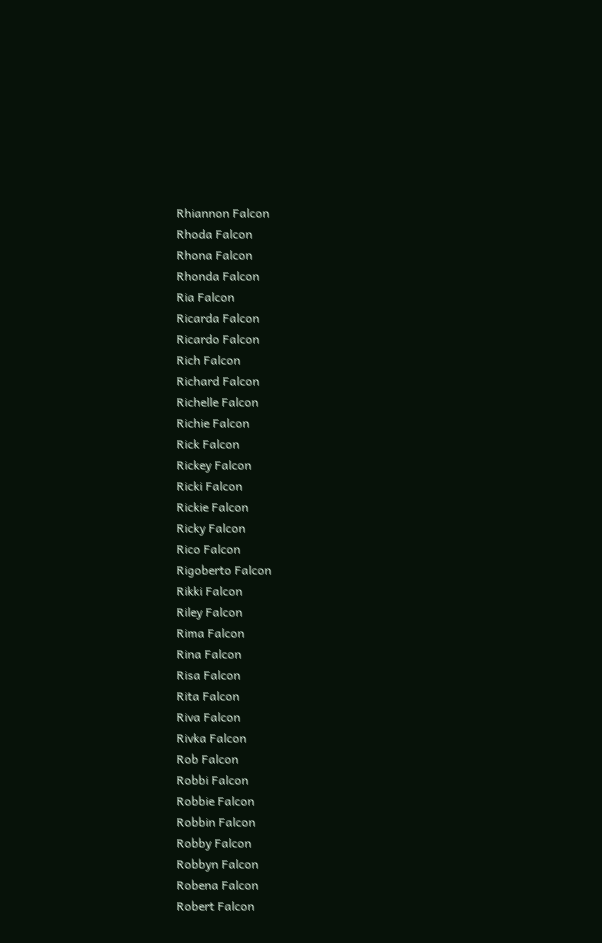Rhiannon Falcon
Rhoda Falcon
Rhona Falcon
Rhonda Falcon
Ria Falcon
Ricarda Falcon
Ricardo Falcon
Rich Falcon
Richard Falcon
Richelle Falcon
Richie Falcon
Rick Falcon
Rickey Falcon
Ricki Falcon
Rickie Falcon
Ricky Falcon
Rico Falcon
Rigoberto Falcon
Rikki Falcon
Riley Falcon
Rima Falcon
Rina Falcon
Risa Falcon
Rita Falcon
Riva Falcon
Rivka Falcon
Rob Falcon
Robbi Falcon
Robbie Falcon
Robbin Falcon
Robby Falcon
Robbyn Falcon
Robena Falcon
Robert Falcon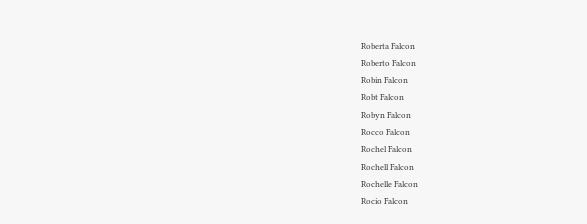Roberta Falcon
Roberto Falcon
Robin Falcon
Robt Falcon
Robyn Falcon
Rocco Falcon
Rochel Falcon
Rochell Falcon
Rochelle Falcon
Rocio Falcon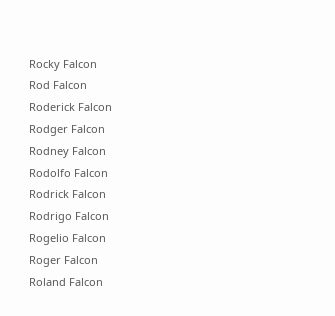Rocky Falcon
Rod Falcon
Roderick Falcon
Rodger Falcon
Rodney Falcon
Rodolfo Falcon
Rodrick Falcon
Rodrigo Falcon
Rogelio Falcon
Roger Falcon
Roland Falcon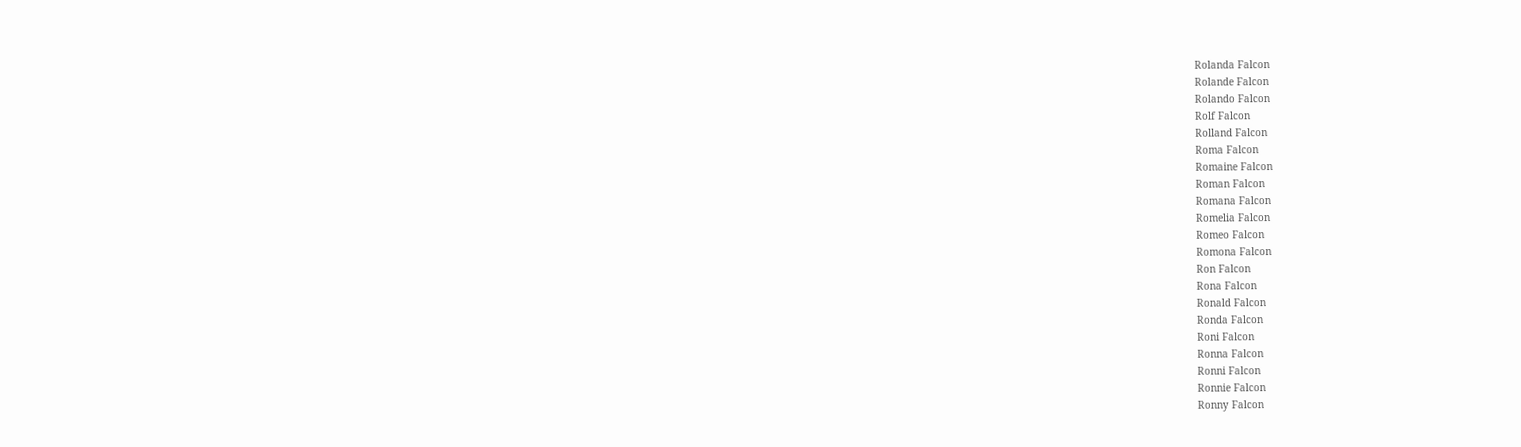Rolanda Falcon
Rolande Falcon
Rolando Falcon
Rolf Falcon
Rolland Falcon
Roma Falcon
Romaine Falcon
Roman Falcon
Romana Falcon
Romelia Falcon
Romeo Falcon
Romona Falcon
Ron Falcon
Rona Falcon
Ronald Falcon
Ronda Falcon
Roni Falcon
Ronna Falcon
Ronni Falcon
Ronnie Falcon
Ronny Falcon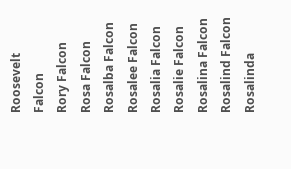Roosevelt Falcon
Rory Falcon
Rosa Falcon
Rosalba Falcon
Rosalee Falcon
Rosalia Falcon
Rosalie Falcon
Rosalina Falcon
Rosalind Falcon
Rosalinda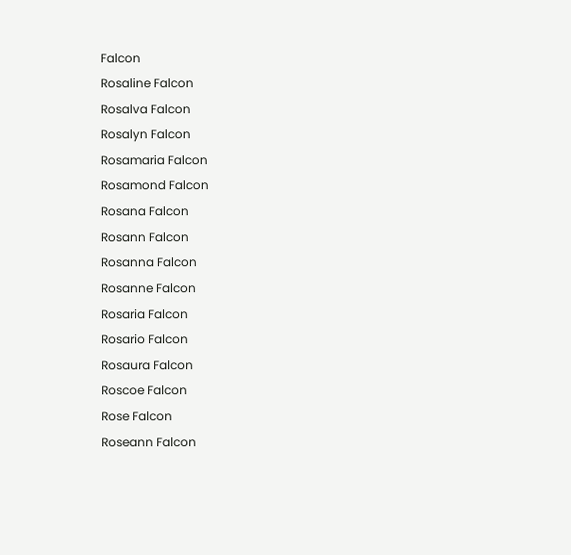Falcon
Rosaline Falcon
Rosalva Falcon
Rosalyn Falcon
Rosamaria Falcon
Rosamond Falcon
Rosana Falcon
Rosann Falcon
Rosanna Falcon
Rosanne Falcon
Rosaria Falcon
Rosario Falcon
Rosaura Falcon
Roscoe Falcon
Rose Falcon
Roseann Falcon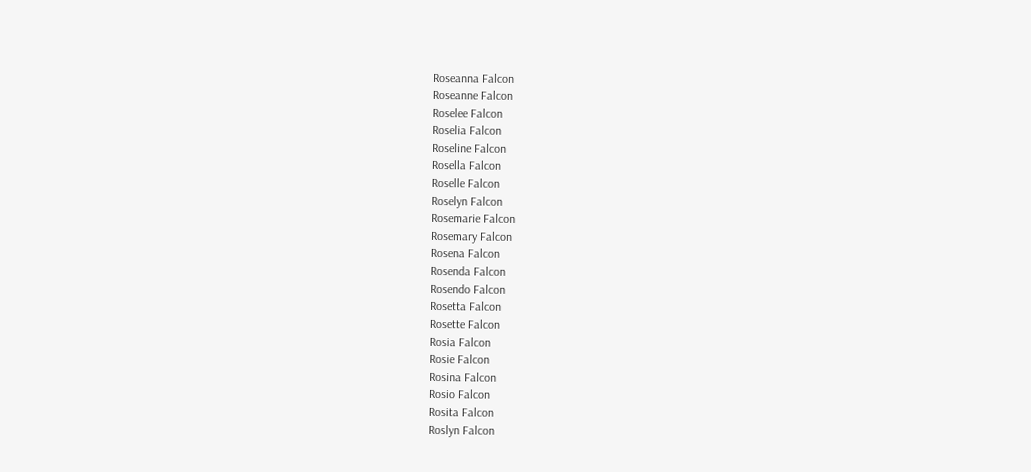Roseanna Falcon
Roseanne Falcon
Roselee Falcon
Roselia Falcon
Roseline Falcon
Rosella Falcon
Roselle Falcon
Roselyn Falcon
Rosemarie Falcon
Rosemary Falcon
Rosena Falcon
Rosenda Falcon
Rosendo Falcon
Rosetta Falcon
Rosette Falcon
Rosia Falcon
Rosie Falcon
Rosina Falcon
Rosio Falcon
Rosita Falcon
Roslyn Falcon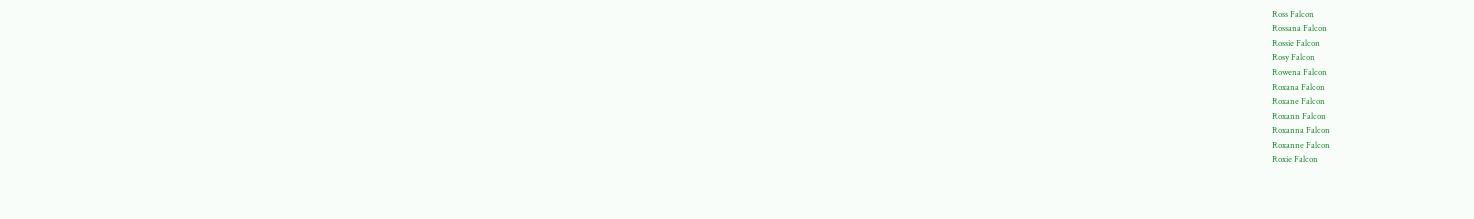Ross Falcon
Rossana Falcon
Rossie Falcon
Rosy Falcon
Rowena Falcon
Roxana Falcon
Roxane Falcon
Roxann Falcon
Roxanna Falcon
Roxanne Falcon
Roxie Falcon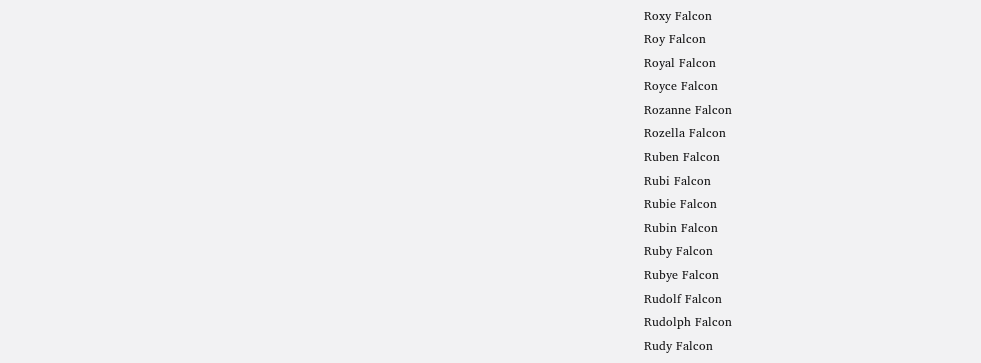Roxy Falcon
Roy Falcon
Royal Falcon
Royce Falcon
Rozanne Falcon
Rozella Falcon
Ruben Falcon
Rubi Falcon
Rubie Falcon
Rubin Falcon
Ruby Falcon
Rubye Falcon
Rudolf Falcon
Rudolph Falcon
Rudy Falcon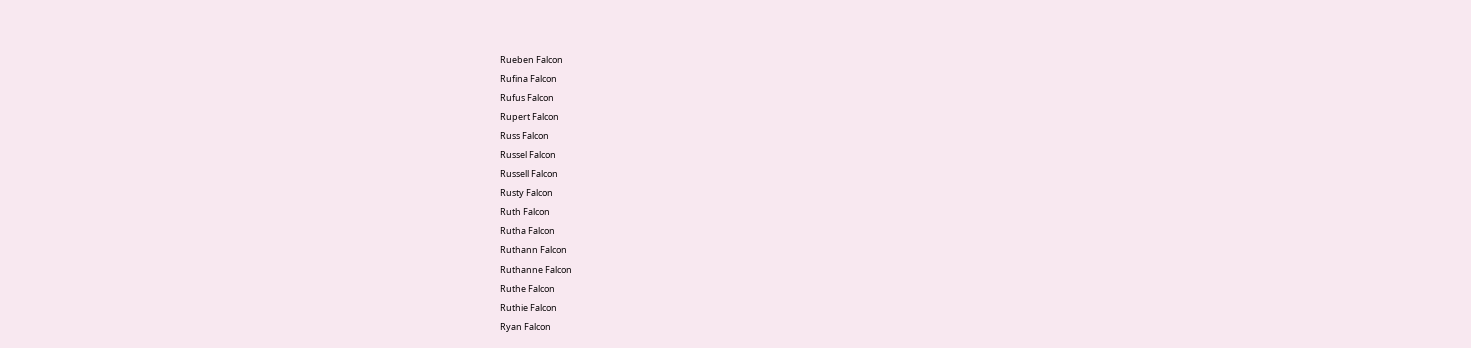Rueben Falcon
Rufina Falcon
Rufus Falcon
Rupert Falcon
Russ Falcon
Russel Falcon
Russell Falcon
Rusty Falcon
Ruth Falcon
Rutha Falcon
Ruthann Falcon
Ruthanne Falcon
Ruthe Falcon
Ruthie Falcon
Ryan Falcon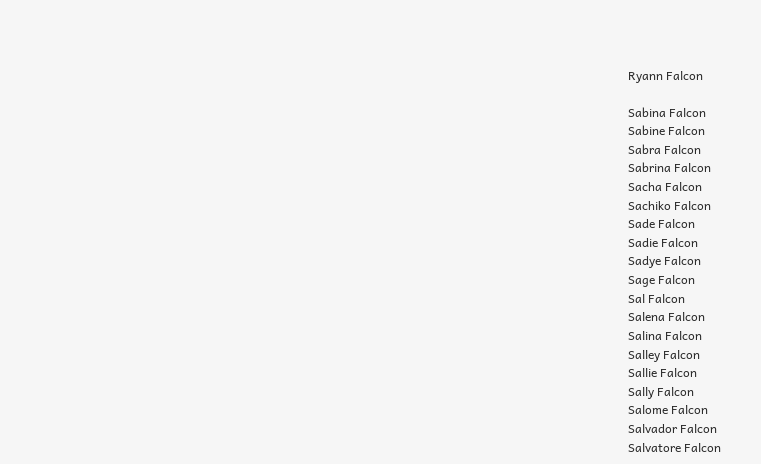Ryann Falcon

Sabina Falcon
Sabine Falcon
Sabra Falcon
Sabrina Falcon
Sacha Falcon
Sachiko Falcon
Sade Falcon
Sadie Falcon
Sadye Falcon
Sage Falcon
Sal Falcon
Salena Falcon
Salina Falcon
Salley Falcon
Sallie Falcon
Sally Falcon
Salome Falcon
Salvador Falcon
Salvatore Falcon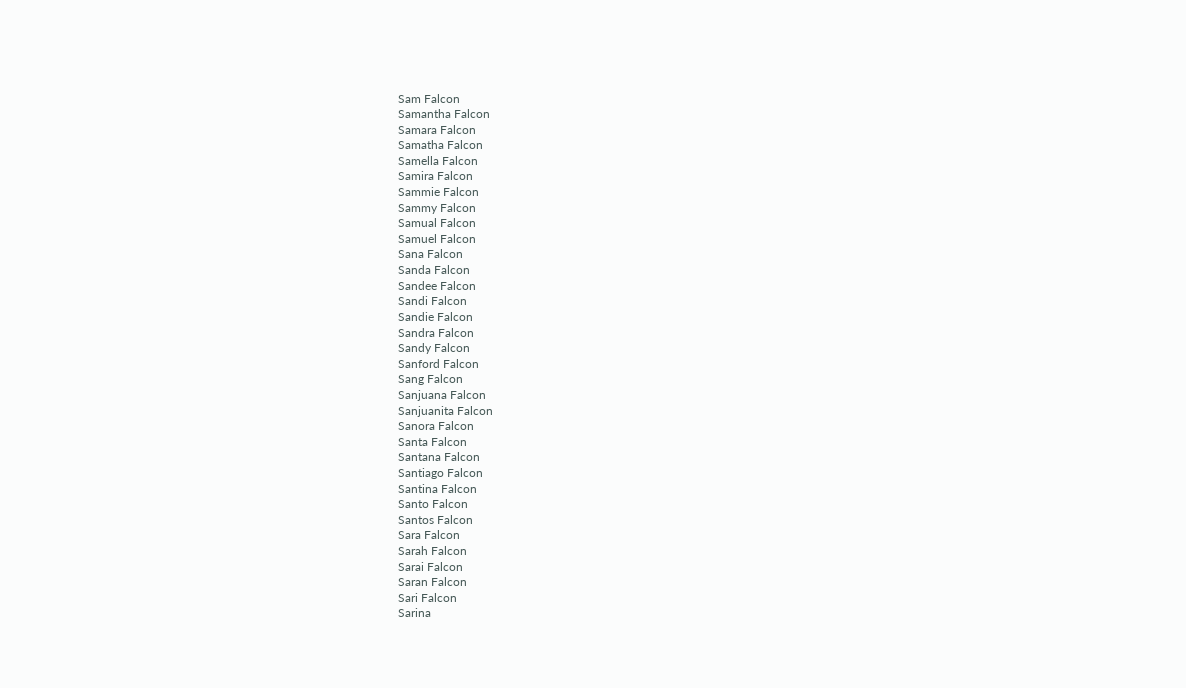Sam Falcon
Samantha Falcon
Samara Falcon
Samatha Falcon
Samella Falcon
Samira Falcon
Sammie Falcon
Sammy Falcon
Samual Falcon
Samuel Falcon
Sana Falcon
Sanda Falcon
Sandee Falcon
Sandi Falcon
Sandie Falcon
Sandra Falcon
Sandy Falcon
Sanford Falcon
Sang Falcon
Sanjuana Falcon
Sanjuanita Falcon
Sanora Falcon
Santa Falcon
Santana Falcon
Santiago Falcon
Santina Falcon
Santo Falcon
Santos Falcon
Sara Falcon
Sarah Falcon
Sarai Falcon
Saran Falcon
Sari Falcon
Sarina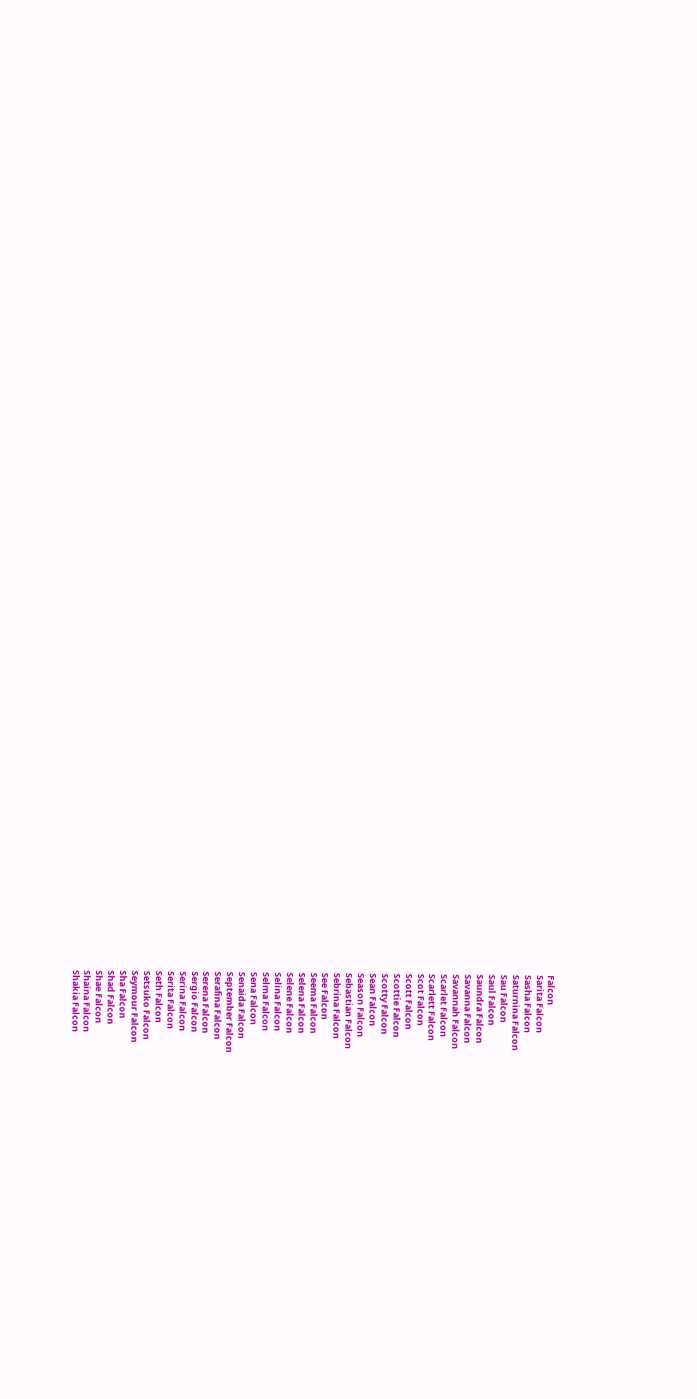Falcon
Sarita Falcon
Sasha Falcon
Saturnina Falcon
Sau Falcon
Saul Falcon
Saundra Falcon
Savanna Falcon
Savannah Falcon
Scarlet Falcon
Scarlett Falcon
Scot Falcon
Scott Falcon
Scottie Falcon
Scotty Falcon
Sean Falcon
Season Falcon
Sebastian Falcon
Sebrina Falcon
See Falcon
Seema Falcon
Selena Falcon
Selene Falcon
Selina Falcon
Selma Falcon
Sena Falcon
Senaida Falcon
September Falcon
Serafina Falcon
Serena Falcon
Sergio Falcon
Serina Falcon
Serita Falcon
Seth Falcon
Setsuko Falcon
Seymour Falcon
Sha Falcon
Shad Falcon
Shae Falcon
Shaina Falcon
Shakia Falcon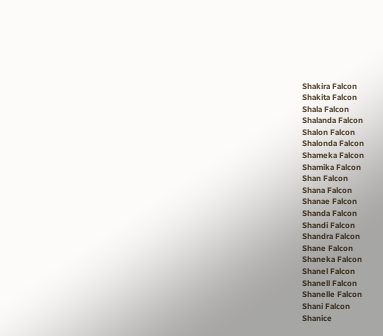Shakira Falcon
Shakita Falcon
Shala Falcon
Shalanda Falcon
Shalon Falcon
Shalonda Falcon
Shameka Falcon
Shamika Falcon
Shan Falcon
Shana Falcon
Shanae Falcon
Shanda Falcon
Shandi Falcon
Shandra Falcon
Shane Falcon
Shaneka Falcon
Shanel Falcon
Shanell Falcon
Shanelle Falcon
Shani Falcon
Shanice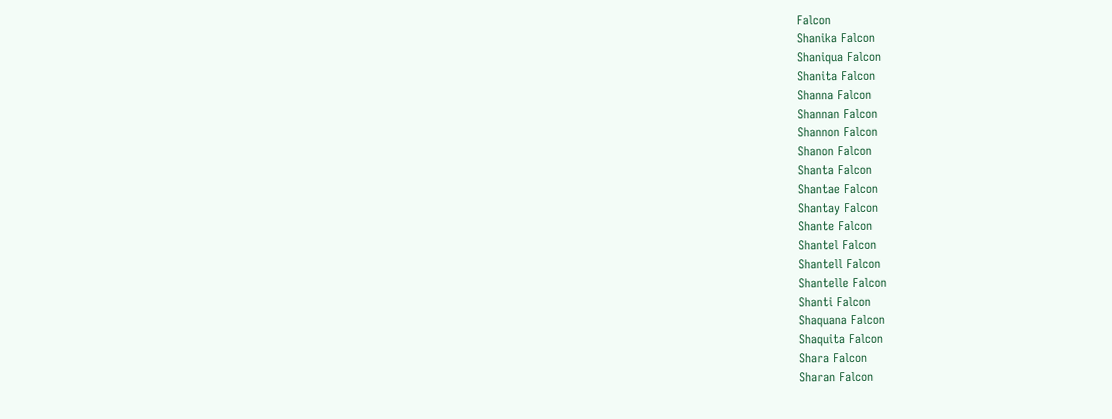Falcon
Shanika Falcon
Shaniqua Falcon
Shanita Falcon
Shanna Falcon
Shannan Falcon
Shannon Falcon
Shanon Falcon
Shanta Falcon
Shantae Falcon
Shantay Falcon
Shante Falcon
Shantel Falcon
Shantell Falcon
Shantelle Falcon
Shanti Falcon
Shaquana Falcon
Shaquita Falcon
Shara Falcon
Sharan Falcon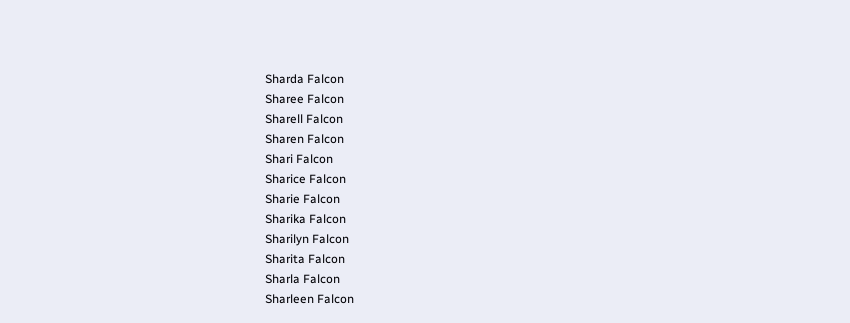Sharda Falcon
Sharee Falcon
Sharell Falcon
Sharen Falcon
Shari Falcon
Sharice Falcon
Sharie Falcon
Sharika Falcon
Sharilyn Falcon
Sharita Falcon
Sharla Falcon
Sharleen Falcon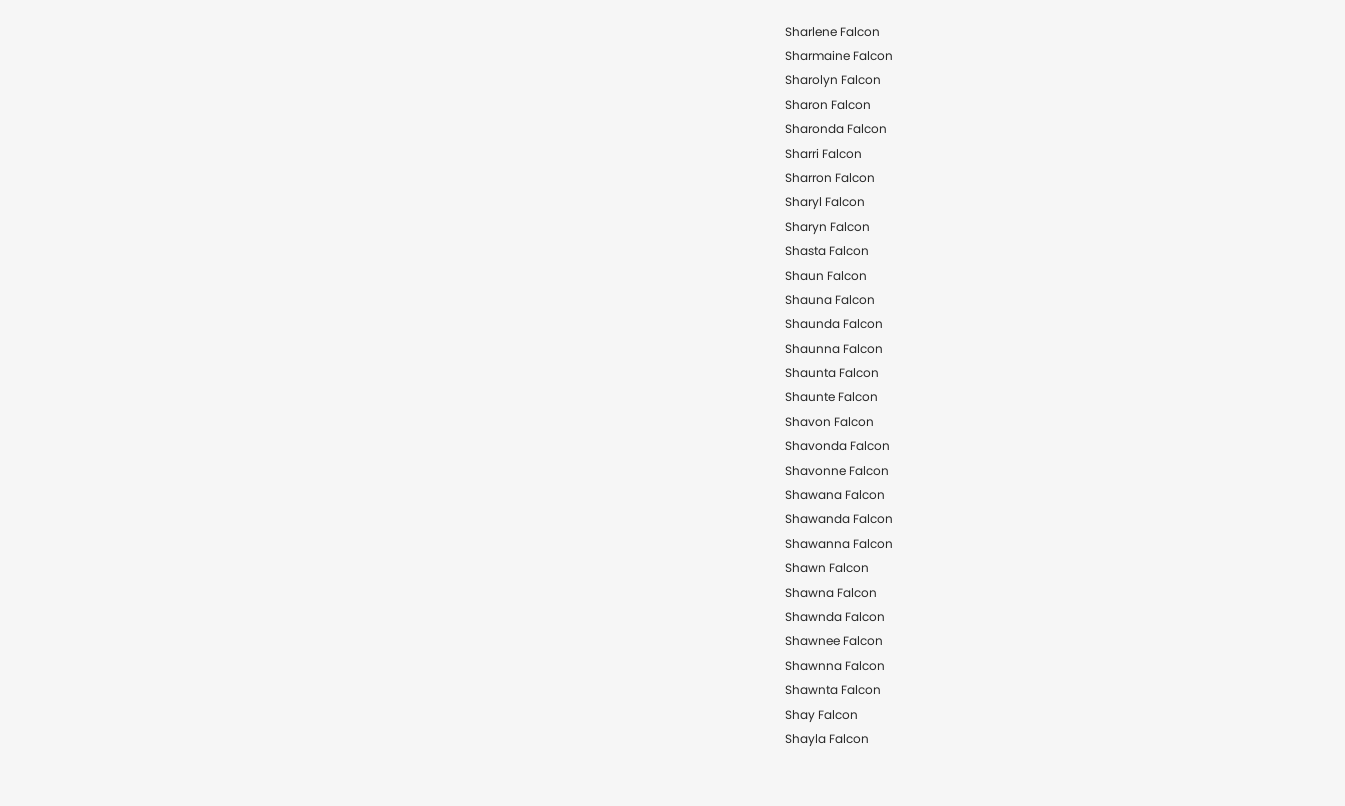Sharlene Falcon
Sharmaine Falcon
Sharolyn Falcon
Sharon Falcon
Sharonda Falcon
Sharri Falcon
Sharron Falcon
Sharyl Falcon
Sharyn Falcon
Shasta Falcon
Shaun Falcon
Shauna Falcon
Shaunda Falcon
Shaunna Falcon
Shaunta Falcon
Shaunte Falcon
Shavon Falcon
Shavonda Falcon
Shavonne Falcon
Shawana Falcon
Shawanda Falcon
Shawanna Falcon
Shawn Falcon
Shawna Falcon
Shawnda Falcon
Shawnee Falcon
Shawnna Falcon
Shawnta Falcon
Shay Falcon
Shayla Falcon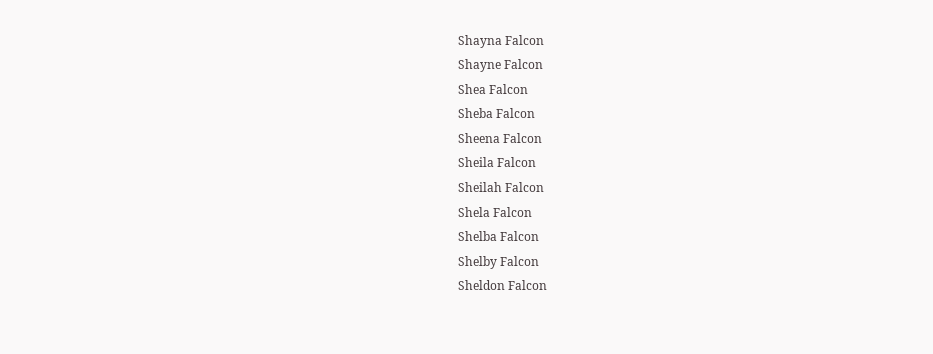Shayna Falcon
Shayne Falcon
Shea Falcon
Sheba Falcon
Sheena Falcon
Sheila Falcon
Sheilah Falcon
Shela Falcon
Shelba Falcon
Shelby Falcon
Sheldon Falcon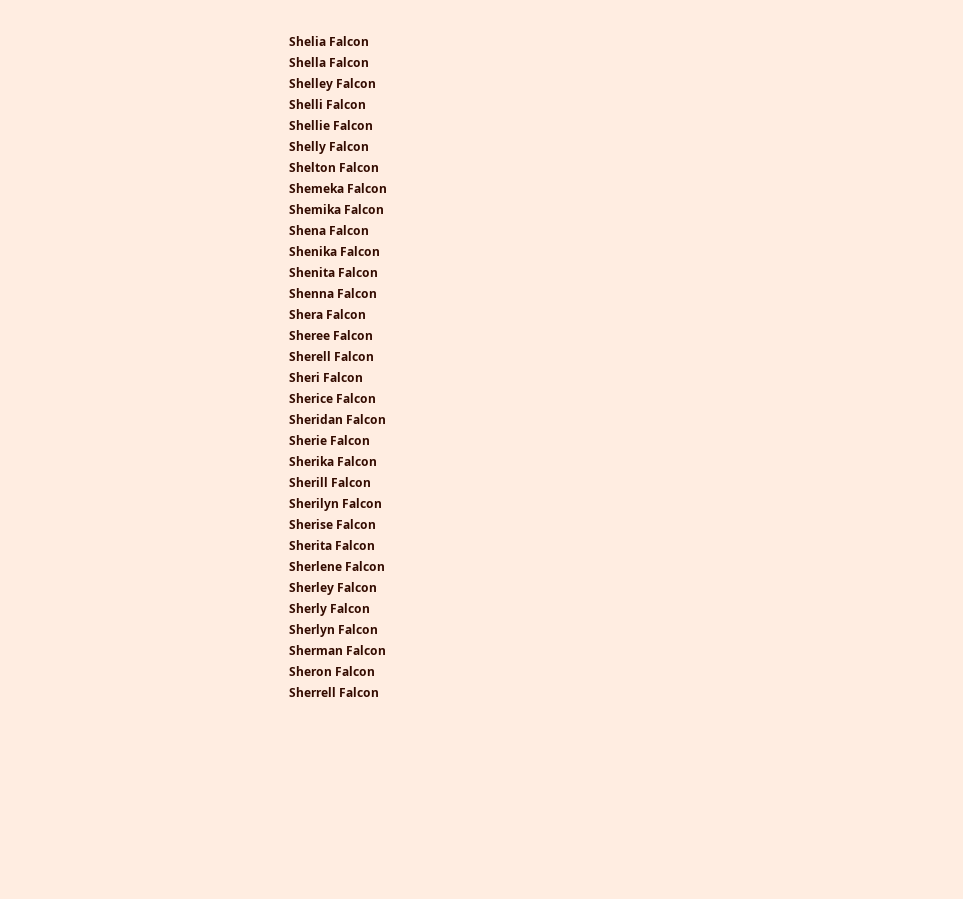Shelia Falcon
Shella Falcon
Shelley Falcon
Shelli Falcon
Shellie Falcon
Shelly Falcon
Shelton Falcon
Shemeka Falcon
Shemika Falcon
Shena Falcon
Shenika Falcon
Shenita Falcon
Shenna Falcon
Shera Falcon
Sheree Falcon
Sherell Falcon
Sheri Falcon
Sherice Falcon
Sheridan Falcon
Sherie Falcon
Sherika Falcon
Sherill Falcon
Sherilyn Falcon
Sherise Falcon
Sherita Falcon
Sherlene Falcon
Sherley Falcon
Sherly Falcon
Sherlyn Falcon
Sherman Falcon
Sheron Falcon
Sherrell Falcon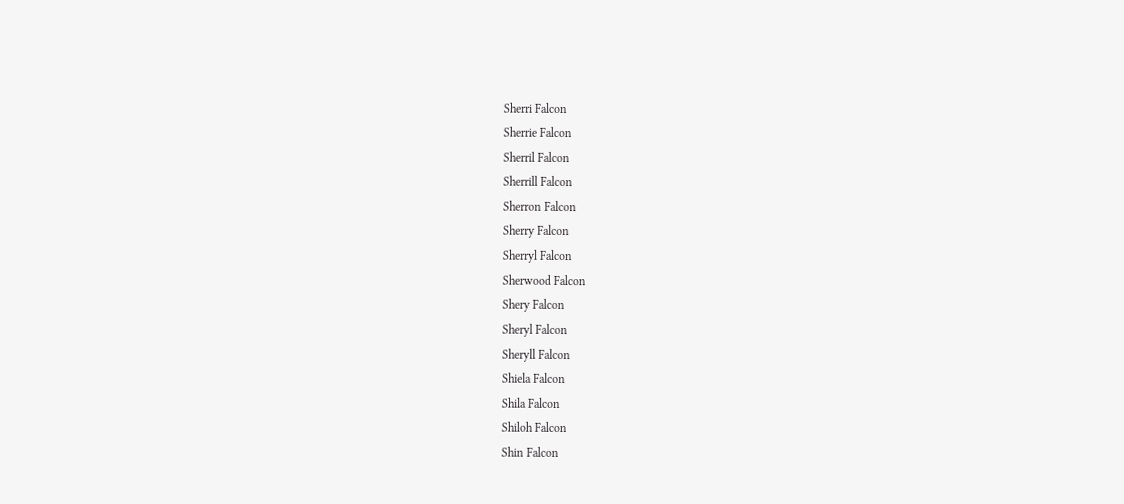Sherri Falcon
Sherrie Falcon
Sherril Falcon
Sherrill Falcon
Sherron Falcon
Sherry Falcon
Sherryl Falcon
Sherwood Falcon
Shery Falcon
Sheryl Falcon
Sheryll Falcon
Shiela Falcon
Shila Falcon
Shiloh Falcon
Shin Falcon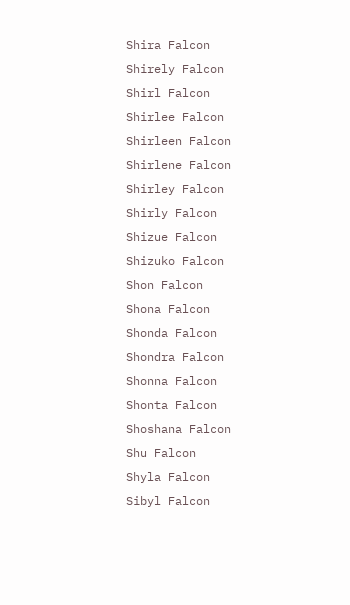Shira Falcon
Shirely Falcon
Shirl Falcon
Shirlee Falcon
Shirleen Falcon
Shirlene Falcon
Shirley Falcon
Shirly Falcon
Shizue Falcon
Shizuko Falcon
Shon Falcon
Shona Falcon
Shonda Falcon
Shondra Falcon
Shonna Falcon
Shonta Falcon
Shoshana Falcon
Shu Falcon
Shyla Falcon
Sibyl Falcon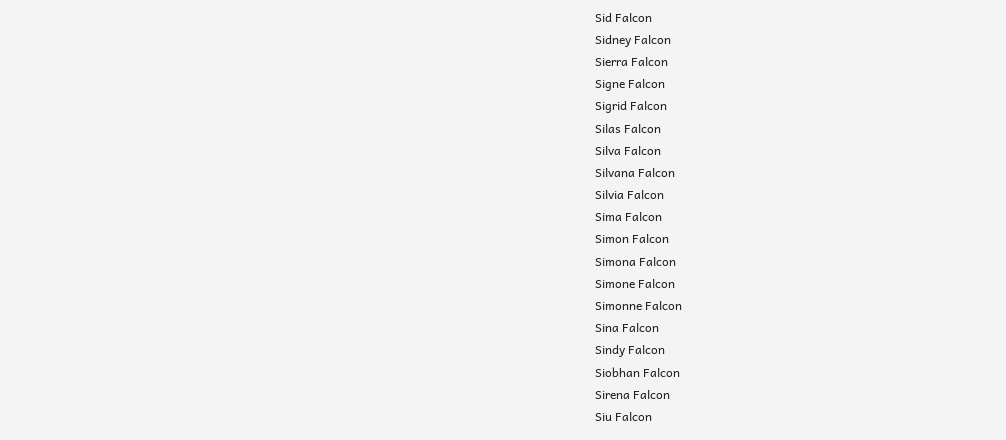Sid Falcon
Sidney Falcon
Sierra Falcon
Signe Falcon
Sigrid Falcon
Silas Falcon
Silva Falcon
Silvana Falcon
Silvia Falcon
Sima Falcon
Simon Falcon
Simona Falcon
Simone Falcon
Simonne Falcon
Sina Falcon
Sindy Falcon
Siobhan Falcon
Sirena Falcon
Siu Falcon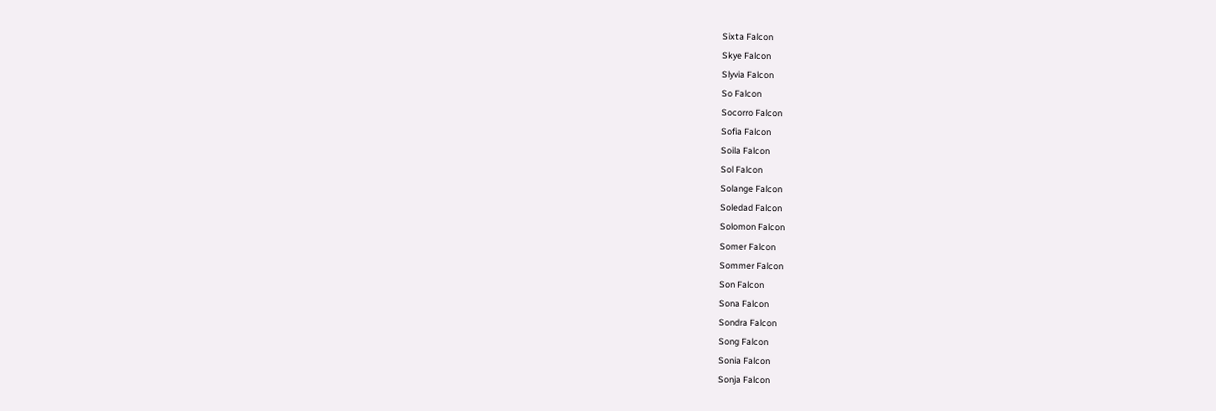Sixta Falcon
Skye Falcon
Slyvia Falcon
So Falcon
Socorro Falcon
Sofia Falcon
Soila Falcon
Sol Falcon
Solange Falcon
Soledad Falcon
Solomon Falcon
Somer Falcon
Sommer Falcon
Son Falcon
Sona Falcon
Sondra Falcon
Song Falcon
Sonia Falcon
Sonja Falcon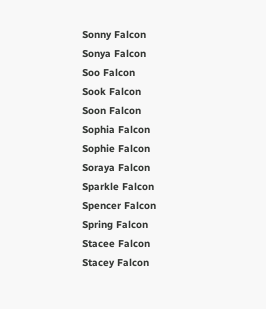Sonny Falcon
Sonya Falcon
Soo Falcon
Sook Falcon
Soon Falcon
Sophia Falcon
Sophie Falcon
Soraya Falcon
Sparkle Falcon
Spencer Falcon
Spring Falcon
Stacee Falcon
Stacey Falcon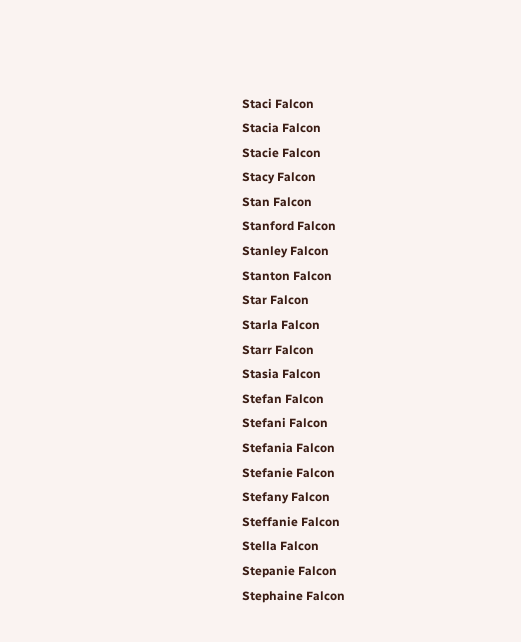Staci Falcon
Stacia Falcon
Stacie Falcon
Stacy Falcon
Stan Falcon
Stanford Falcon
Stanley Falcon
Stanton Falcon
Star Falcon
Starla Falcon
Starr Falcon
Stasia Falcon
Stefan Falcon
Stefani Falcon
Stefania Falcon
Stefanie Falcon
Stefany Falcon
Steffanie Falcon
Stella Falcon
Stepanie Falcon
Stephaine Falcon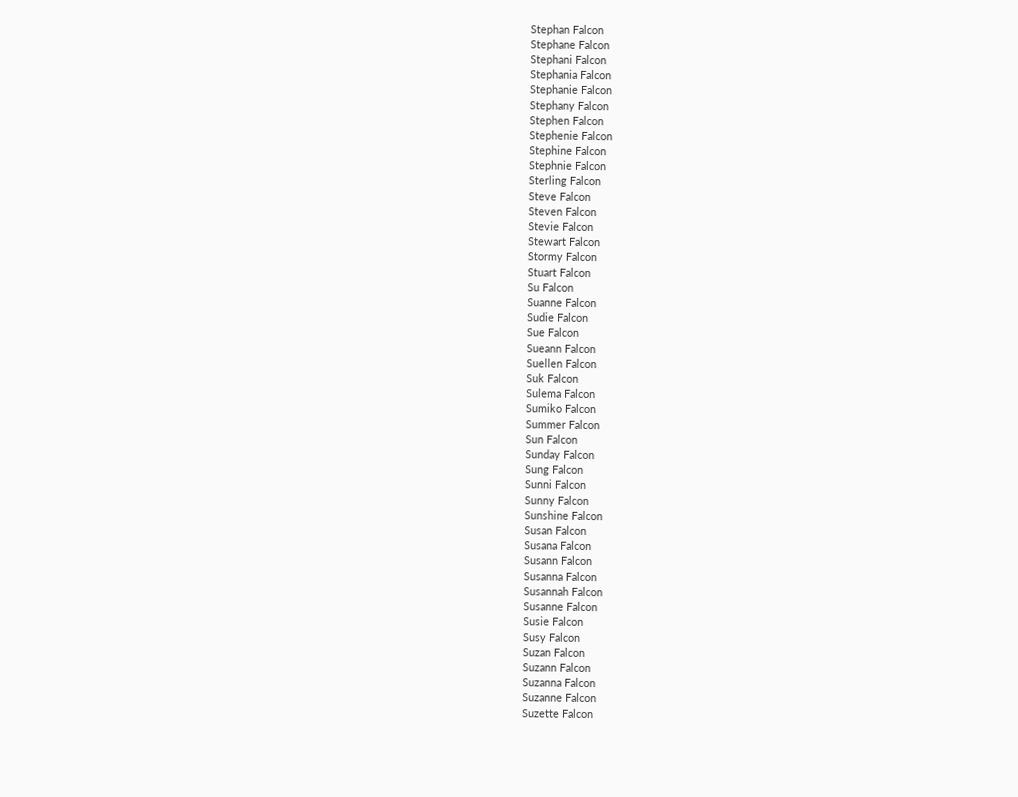Stephan Falcon
Stephane Falcon
Stephani Falcon
Stephania Falcon
Stephanie Falcon
Stephany Falcon
Stephen Falcon
Stephenie Falcon
Stephine Falcon
Stephnie Falcon
Sterling Falcon
Steve Falcon
Steven Falcon
Stevie Falcon
Stewart Falcon
Stormy Falcon
Stuart Falcon
Su Falcon
Suanne Falcon
Sudie Falcon
Sue Falcon
Sueann Falcon
Suellen Falcon
Suk Falcon
Sulema Falcon
Sumiko Falcon
Summer Falcon
Sun Falcon
Sunday Falcon
Sung Falcon
Sunni Falcon
Sunny Falcon
Sunshine Falcon
Susan Falcon
Susana Falcon
Susann Falcon
Susanna Falcon
Susannah Falcon
Susanne Falcon
Susie Falcon
Susy Falcon
Suzan Falcon
Suzann Falcon
Suzanna Falcon
Suzanne Falcon
Suzette Falcon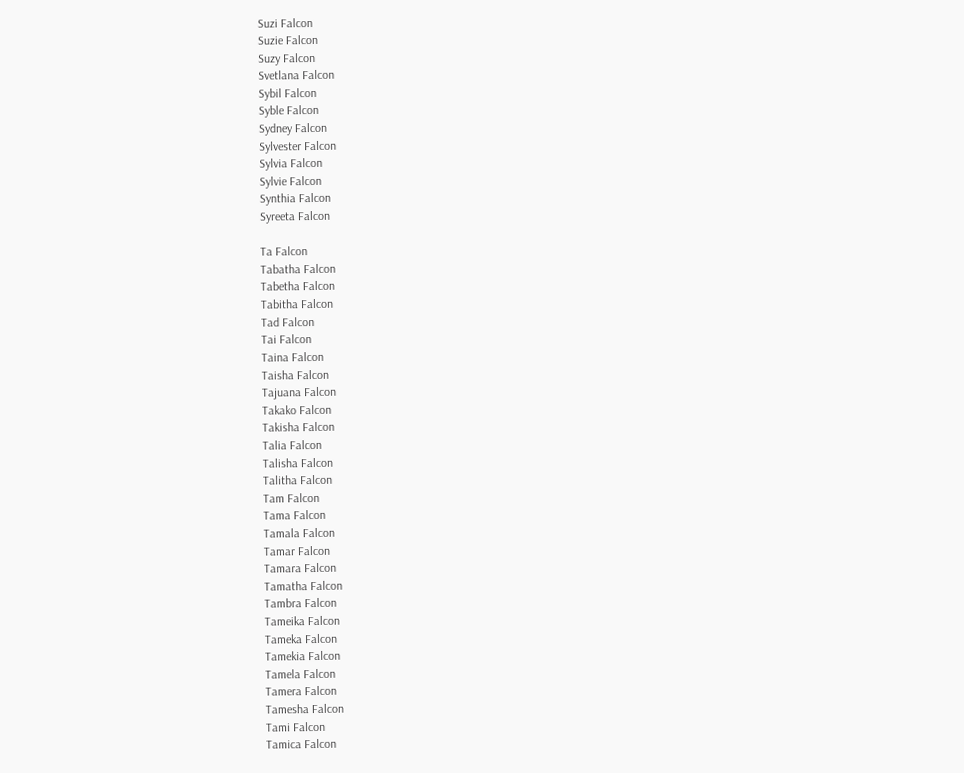Suzi Falcon
Suzie Falcon
Suzy Falcon
Svetlana Falcon
Sybil Falcon
Syble Falcon
Sydney Falcon
Sylvester Falcon
Sylvia Falcon
Sylvie Falcon
Synthia Falcon
Syreeta Falcon

Ta Falcon
Tabatha Falcon
Tabetha Falcon
Tabitha Falcon
Tad Falcon
Tai Falcon
Taina Falcon
Taisha Falcon
Tajuana Falcon
Takako Falcon
Takisha Falcon
Talia Falcon
Talisha Falcon
Talitha Falcon
Tam Falcon
Tama Falcon
Tamala Falcon
Tamar Falcon
Tamara Falcon
Tamatha Falcon
Tambra Falcon
Tameika Falcon
Tameka Falcon
Tamekia Falcon
Tamela Falcon
Tamera Falcon
Tamesha Falcon
Tami Falcon
Tamica Falcon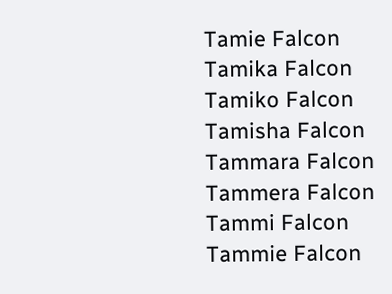Tamie Falcon
Tamika Falcon
Tamiko Falcon
Tamisha Falcon
Tammara Falcon
Tammera Falcon
Tammi Falcon
Tammie Falcon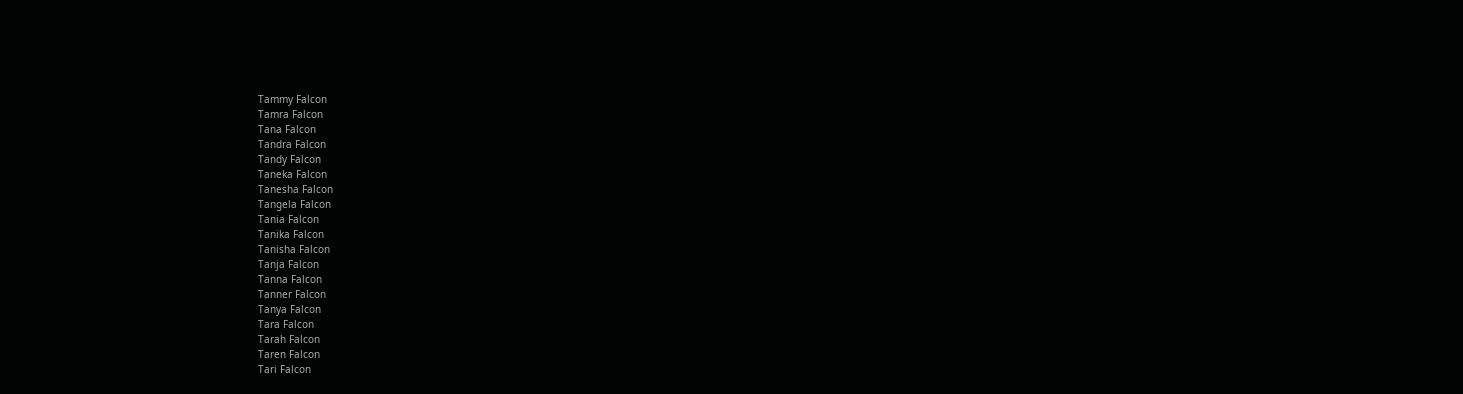Tammy Falcon
Tamra Falcon
Tana Falcon
Tandra Falcon
Tandy Falcon
Taneka Falcon
Tanesha Falcon
Tangela Falcon
Tania Falcon
Tanika Falcon
Tanisha Falcon
Tanja Falcon
Tanna Falcon
Tanner Falcon
Tanya Falcon
Tara Falcon
Tarah Falcon
Taren Falcon
Tari Falcon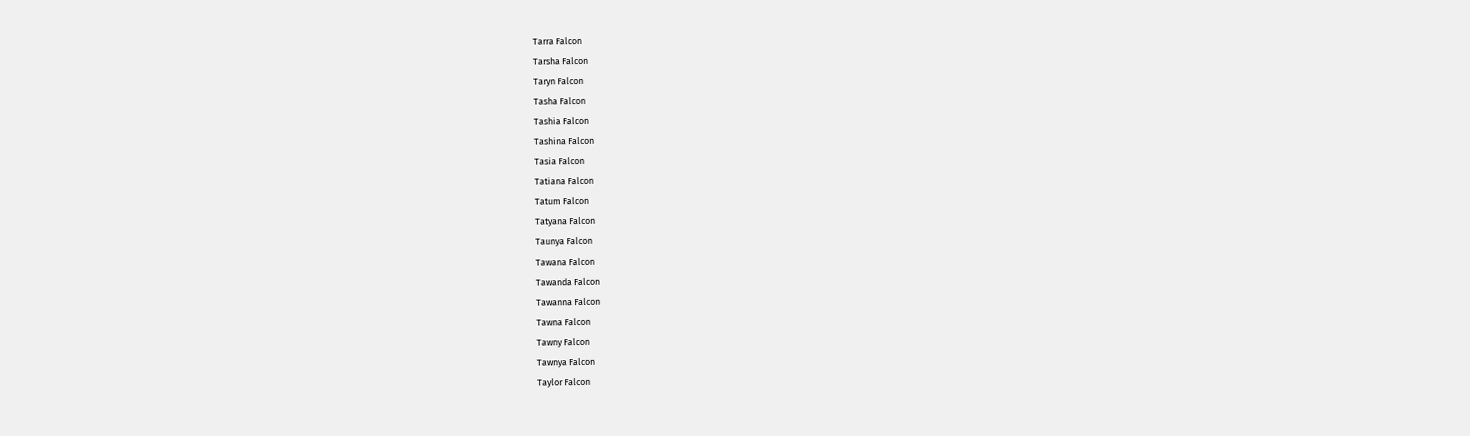Tarra Falcon
Tarsha Falcon
Taryn Falcon
Tasha Falcon
Tashia Falcon
Tashina Falcon
Tasia Falcon
Tatiana Falcon
Tatum Falcon
Tatyana Falcon
Taunya Falcon
Tawana Falcon
Tawanda Falcon
Tawanna Falcon
Tawna Falcon
Tawny Falcon
Tawnya Falcon
Taylor Falcon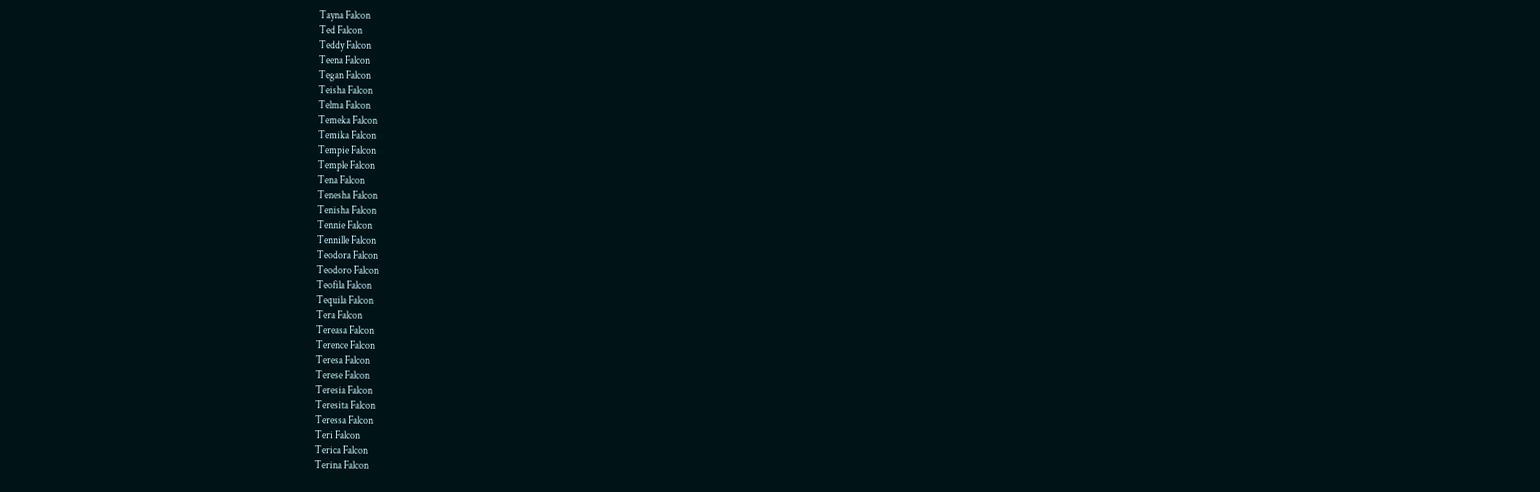Tayna Falcon
Ted Falcon
Teddy Falcon
Teena Falcon
Tegan Falcon
Teisha Falcon
Telma Falcon
Temeka Falcon
Temika Falcon
Tempie Falcon
Temple Falcon
Tena Falcon
Tenesha Falcon
Tenisha Falcon
Tennie Falcon
Tennille Falcon
Teodora Falcon
Teodoro Falcon
Teofila Falcon
Tequila Falcon
Tera Falcon
Tereasa Falcon
Terence Falcon
Teresa Falcon
Terese Falcon
Teresia Falcon
Teresita Falcon
Teressa Falcon
Teri Falcon
Terica Falcon
Terina Falcon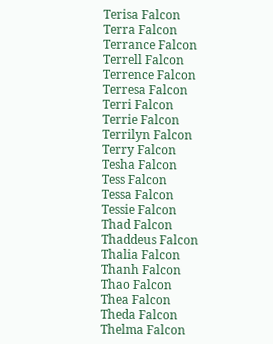Terisa Falcon
Terra Falcon
Terrance Falcon
Terrell Falcon
Terrence Falcon
Terresa Falcon
Terri Falcon
Terrie Falcon
Terrilyn Falcon
Terry Falcon
Tesha Falcon
Tess Falcon
Tessa Falcon
Tessie Falcon
Thad Falcon
Thaddeus Falcon
Thalia Falcon
Thanh Falcon
Thao Falcon
Thea Falcon
Theda Falcon
Thelma Falcon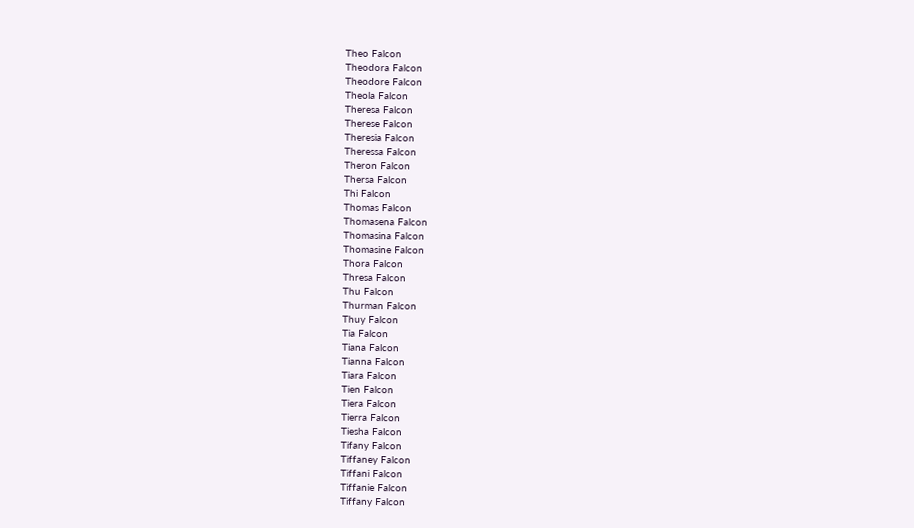Theo Falcon
Theodora Falcon
Theodore Falcon
Theola Falcon
Theresa Falcon
Therese Falcon
Theresia Falcon
Theressa Falcon
Theron Falcon
Thersa Falcon
Thi Falcon
Thomas Falcon
Thomasena Falcon
Thomasina Falcon
Thomasine Falcon
Thora Falcon
Thresa Falcon
Thu Falcon
Thurman Falcon
Thuy Falcon
Tia Falcon
Tiana Falcon
Tianna Falcon
Tiara Falcon
Tien Falcon
Tiera Falcon
Tierra Falcon
Tiesha Falcon
Tifany Falcon
Tiffaney Falcon
Tiffani Falcon
Tiffanie Falcon
Tiffany Falcon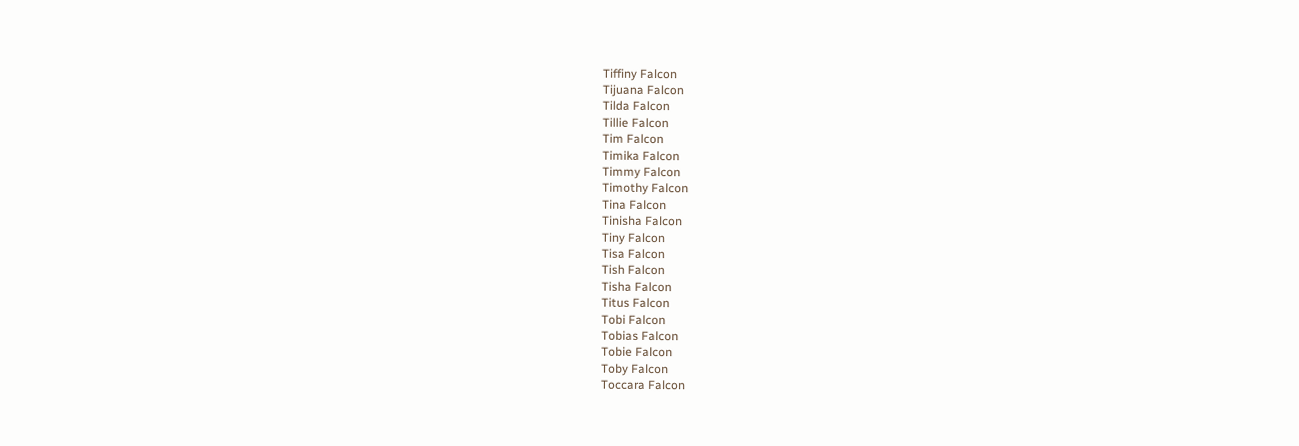Tiffiny Falcon
Tijuana Falcon
Tilda Falcon
Tillie Falcon
Tim Falcon
Timika Falcon
Timmy Falcon
Timothy Falcon
Tina Falcon
Tinisha Falcon
Tiny Falcon
Tisa Falcon
Tish Falcon
Tisha Falcon
Titus Falcon
Tobi Falcon
Tobias Falcon
Tobie Falcon
Toby Falcon
Toccara Falcon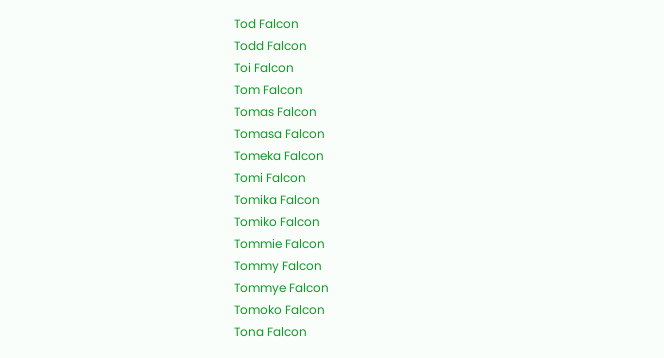Tod Falcon
Todd Falcon
Toi Falcon
Tom Falcon
Tomas Falcon
Tomasa Falcon
Tomeka Falcon
Tomi Falcon
Tomika Falcon
Tomiko Falcon
Tommie Falcon
Tommy Falcon
Tommye Falcon
Tomoko Falcon
Tona Falcon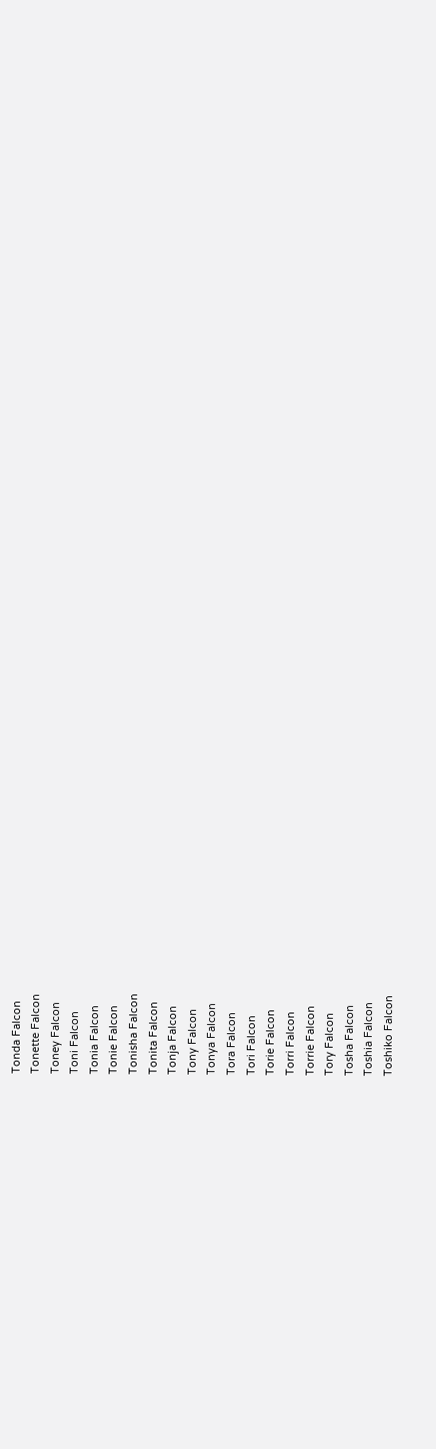Tonda Falcon
Tonette Falcon
Toney Falcon
Toni Falcon
Tonia Falcon
Tonie Falcon
Tonisha Falcon
Tonita Falcon
Tonja Falcon
Tony Falcon
Tonya Falcon
Tora Falcon
Tori Falcon
Torie Falcon
Torri Falcon
Torrie Falcon
Tory Falcon
Tosha Falcon
Toshia Falcon
Toshiko Falcon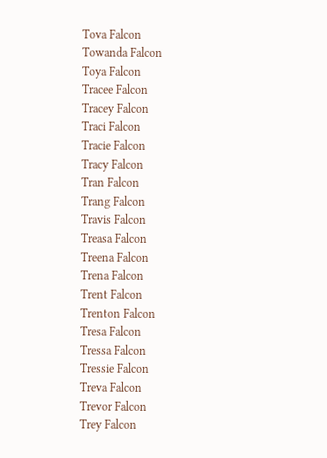Tova Falcon
Towanda Falcon
Toya Falcon
Tracee Falcon
Tracey Falcon
Traci Falcon
Tracie Falcon
Tracy Falcon
Tran Falcon
Trang Falcon
Travis Falcon
Treasa Falcon
Treena Falcon
Trena Falcon
Trent Falcon
Trenton Falcon
Tresa Falcon
Tressa Falcon
Tressie Falcon
Treva Falcon
Trevor Falcon
Trey Falcon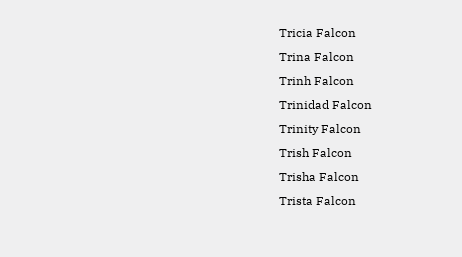Tricia Falcon
Trina Falcon
Trinh Falcon
Trinidad Falcon
Trinity Falcon
Trish Falcon
Trisha Falcon
Trista Falcon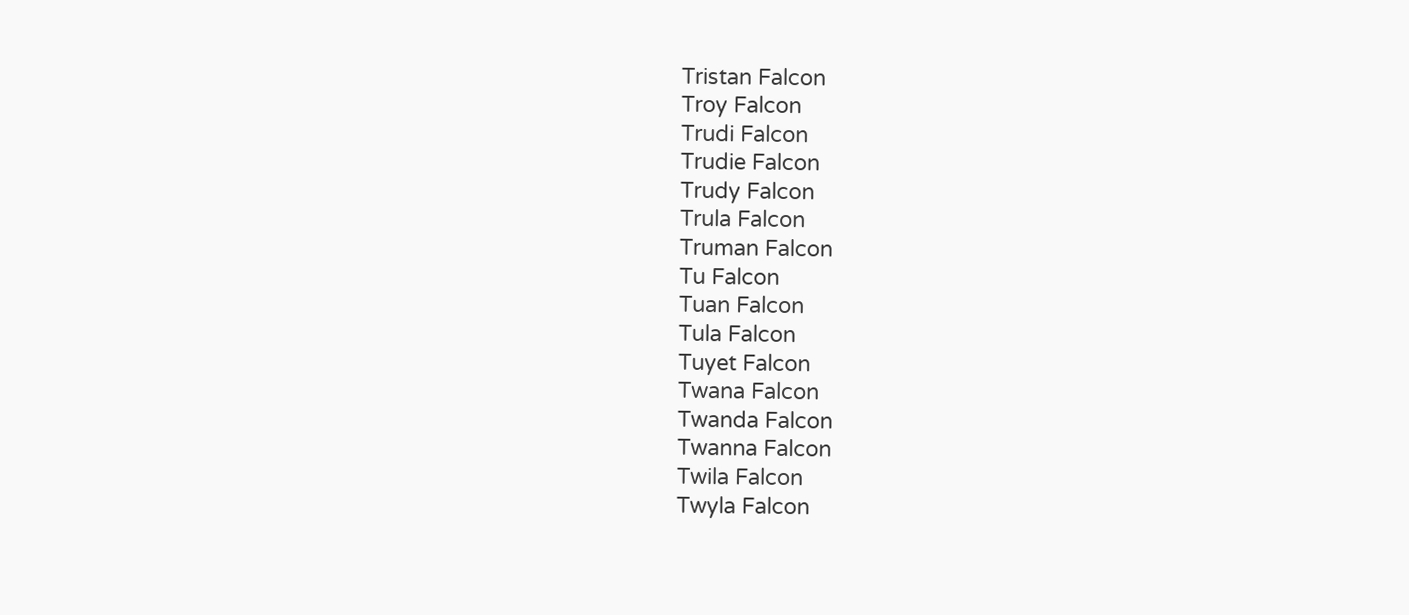Tristan Falcon
Troy Falcon
Trudi Falcon
Trudie Falcon
Trudy Falcon
Trula Falcon
Truman Falcon
Tu Falcon
Tuan Falcon
Tula Falcon
Tuyet Falcon
Twana Falcon
Twanda Falcon
Twanna Falcon
Twila Falcon
Twyla Falcon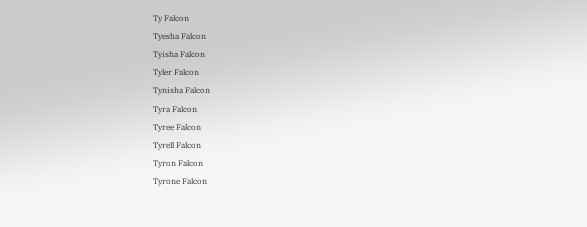Ty Falcon
Tyesha Falcon
Tyisha Falcon
Tyler Falcon
Tynisha Falcon
Tyra Falcon
Tyree Falcon
Tyrell Falcon
Tyron Falcon
Tyrone Falcon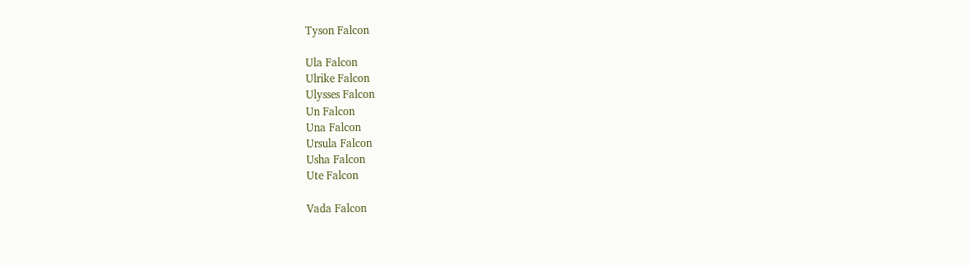Tyson Falcon

Ula Falcon
Ulrike Falcon
Ulysses Falcon
Un Falcon
Una Falcon
Ursula Falcon
Usha Falcon
Ute Falcon

Vada Falcon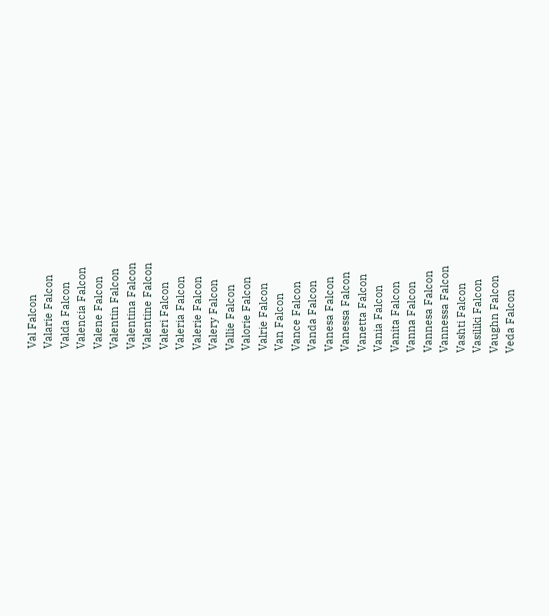Val Falcon
Valarie Falcon
Valda Falcon
Valencia Falcon
Valene Falcon
Valentin Falcon
Valentina Falcon
Valentine Falcon
Valeri Falcon
Valeria Falcon
Valerie Falcon
Valery Falcon
Vallie Falcon
Valorie Falcon
Valrie Falcon
Van Falcon
Vance Falcon
Vanda Falcon
Vanesa Falcon
Vanessa Falcon
Vanetta Falcon
Vania Falcon
Vanita Falcon
Vanna Falcon
Vannesa Falcon
Vannessa Falcon
Vashti Falcon
Vasiliki Falcon
Vaughn Falcon
Veda Falcon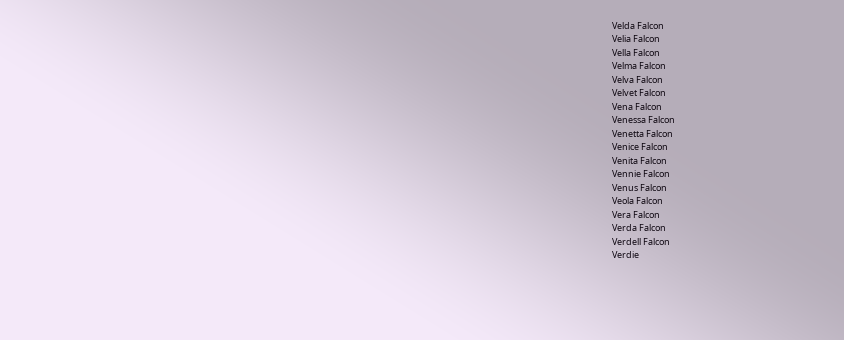Velda Falcon
Velia Falcon
Vella Falcon
Velma Falcon
Velva Falcon
Velvet Falcon
Vena Falcon
Venessa Falcon
Venetta Falcon
Venice Falcon
Venita Falcon
Vennie Falcon
Venus Falcon
Veola Falcon
Vera Falcon
Verda Falcon
Verdell Falcon
Verdie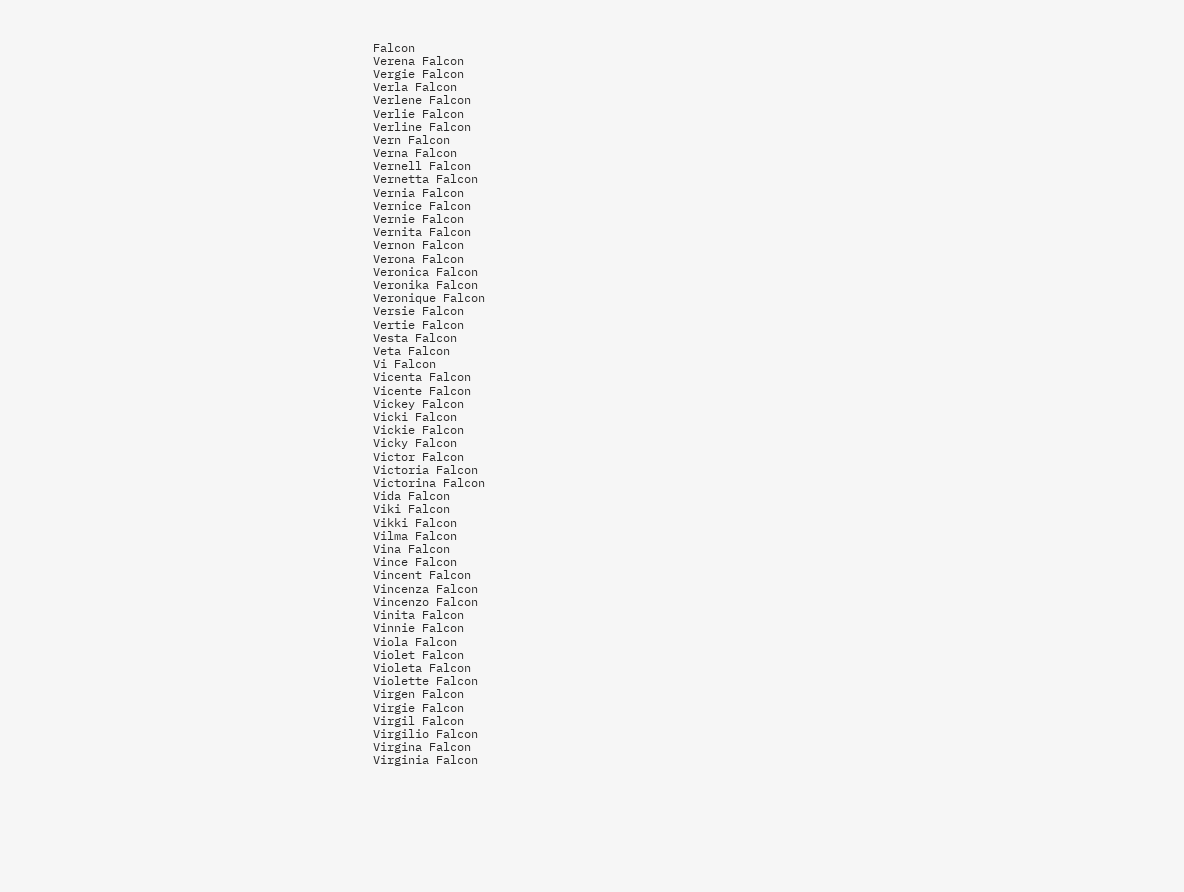Falcon
Verena Falcon
Vergie Falcon
Verla Falcon
Verlene Falcon
Verlie Falcon
Verline Falcon
Vern Falcon
Verna Falcon
Vernell Falcon
Vernetta Falcon
Vernia Falcon
Vernice Falcon
Vernie Falcon
Vernita Falcon
Vernon Falcon
Verona Falcon
Veronica Falcon
Veronika Falcon
Veronique Falcon
Versie Falcon
Vertie Falcon
Vesta Falcon
Veta Falcon
Vi Falcon
Vicenta Falcon
Vicente Falcon
Vickey Falcon
Vicki Falcon
Vickie Falcon
Vicky Falcon
Victor Falcon
Victoria Falcon
Victorina Falcon
Vida Falcon
Viki Falcon
Vikki Falcon
Vilma Falcon
Vina Falcon
Vince Falcon
Vincent Falcon
Vincenza Falcon
Vincenzo Falcon
Vinita Falcon
Vinnie Falcon
Viola Falcon
Violet Falcon
Violeta Falcon
Violette Falcon
Virgen Falcon
Virgie Falcon
Virgil Falcon
Virgilio Falcon
Virgina Falcon
Virginia Falcon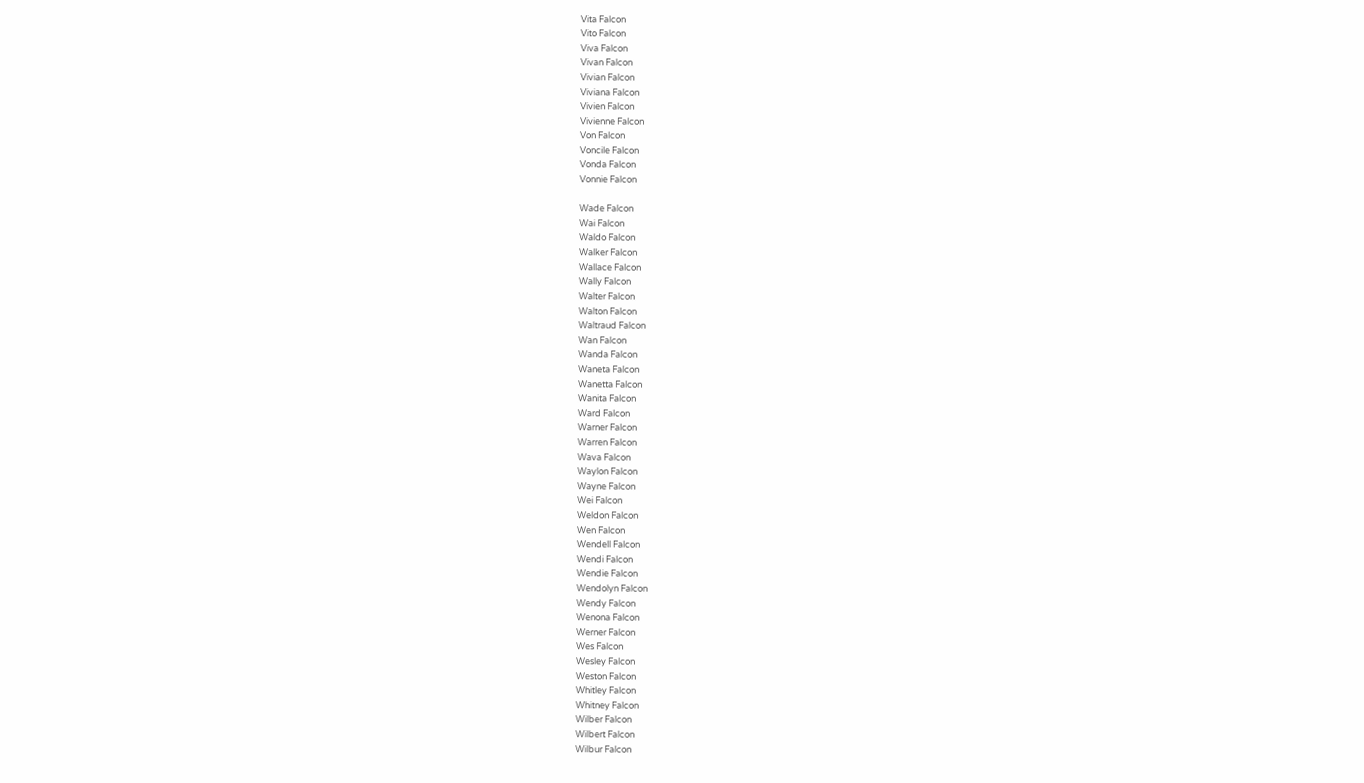Vita Falcon
Vito Falcon
Viva Falcon
Vivan Falcon
Vivian Falcon
Viviana Falcon
Vivien Falcon
Vivienne Falcon
Von Falcon
Voncile Falcon
Vonda Falcon
Vonnie Falcon

Wade Falcon
Wai Falcon
Waldo Falcon
Walker Falcon
Wallace Falcon
Wally Falcon
Walter Falcon
Walton Falcon
Waltraud Falcon
Wan Falcon
Wanda Falcon
Waneta Falcon
Wanetta Falcon
Wanita Falcon
Ward Falcon
Warner Falcon
Warren Falcon
Wava Falcon
Waylon Falcon
Wayne Falcon
Wei Falcon
Weldon Falcon
Wen Falcon
Wendell Falcon
Wendi Falcon
Wendie Falcon
Wendolyn Falcon
Wendy Falcon
Wenona Falcon
Werner Falcon
Wes Falcon
Wesley Falcon
Weston Falcon
Whitley Falcon
Whitney Falcon
Wilber Falcon
Wilbert Falcon
Wilbur Falcon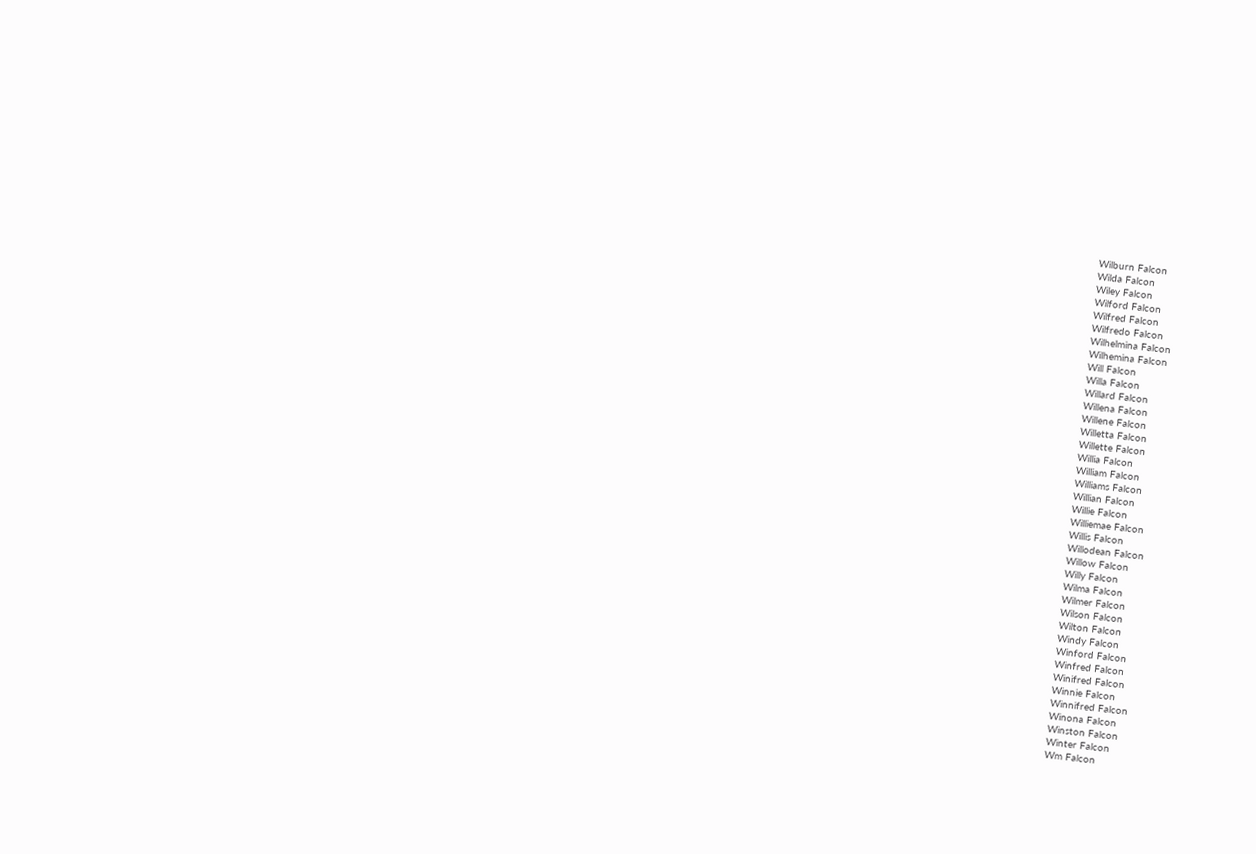Wilburn Falcon
Wilda Falcon
Wiley Falcon
Wilford Falcon
Wilfred Falcon
Wilfredo Falcon
Wilhelmina Falcon
Wilhemina Falcon
Will Falcon
Willa Falcon
Willard Falcon
Willena Falcon
Willene Falcon
Willetta Falcon
Willette Falcon
Willia Falcon
William Falcon
Williams Falcon
Willian Falcon
Willie Falcon
Williemae Falcon
Willis Falcon
Willodean Falcon
Willow Falcon
Willy Falcon
Wilma Falcon
Wilmer Falcon
Wilson Falcon
Wilton Falcon
Windy Falcon
Winford Falcon
Winfred Falcon
Winifred Falcon
Winnie Falcon
Winnifred Falcon
Winona Falcon
Winston Falcon
Winter Falcon
Wm Falcon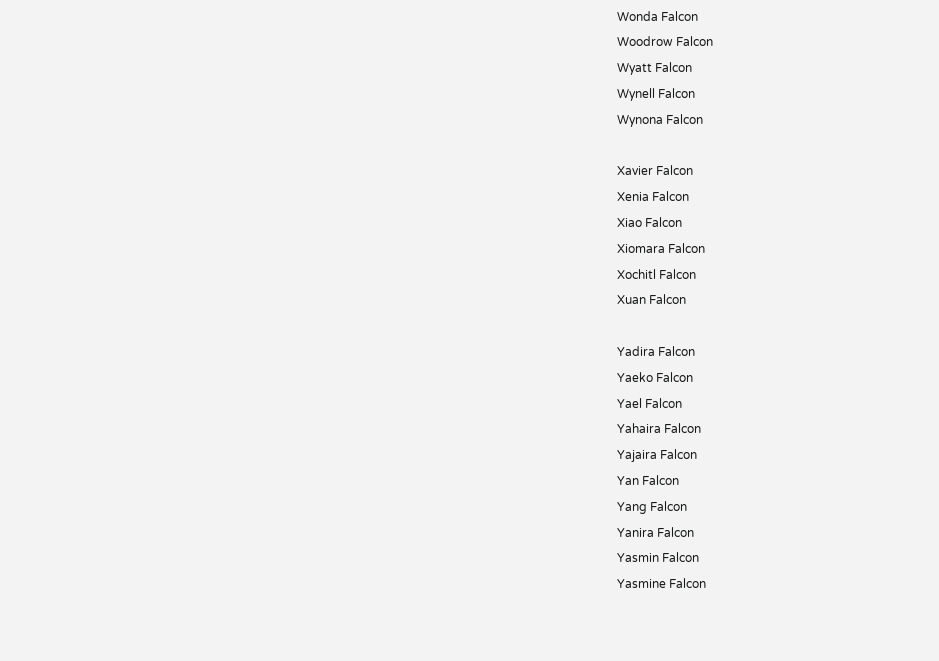Wonda Falcon
Woodrow Falcon
Wyatt Falcon
Wynell Falcon
Wynona Falcon

Xavier Falcon
Xenia Falcon
Xiao Falcon
Xiomara Falcon
Xochitl Falcon
Xuan Falcon

Yadira Falcon
Yaeko Falcon
Yael Falcon
Yahaira Falcon
Yajaira Falcon
Yan Falcon
Yang Falcon
Yanira Falcon
Yasmin Falcon
Yasmine Falcon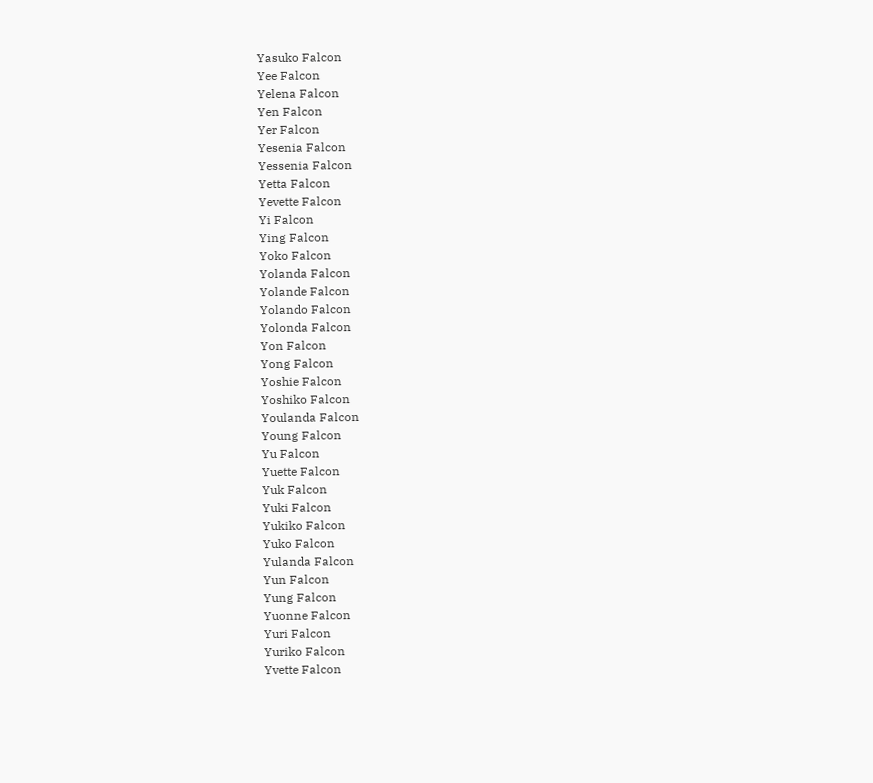Yasuko Falcon
Yee Falcon
Yelena Falcon
Yen Falcon
Yer Falcon
Yesenia Falcon
Yessenia Falcon
Yetta Falcon
Yevette Falcon
Yi Falcon
Ying Falcon
Yoko Falcon
Yolanda Falcon
Yolande Falcon
Yolando Falcon
Yolonda Falcon
Yon Falcon
Yong Falcon
Yoshie Falcon
Yoshiko Falcon
Youlanda Falcon
Young Falcon
Yu Falcon
Yuette Falcon
Yuk Falcon
Yuki Falcon
Yukiko Falcon
Yuko Falcon
Yulanda Falcon
Yun Falcon
Yung Falcon
Yuonne Falcon
Yuri Falcon
Yuriko Falcon
Yvette Falcon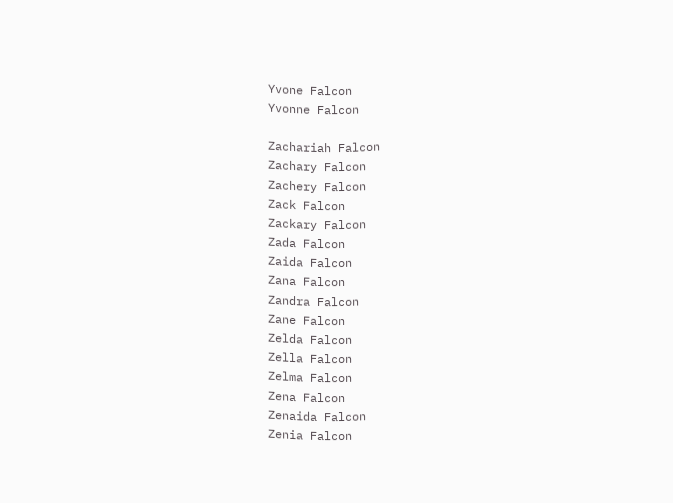Yvone Falcon
Yvonne Falcon

Zachariah Falcon
Zachary Falcon
Zachery Falcon
Zack Falcon
Zackary Falcon
Zada Falcon
Zaida Falcon
Zana Falcon
Zandra Falcon
Zane Falcon
Zelda Falcon
Zella Falcon
Zelma Falcon
Zena Falcon
Zenaida Falcon
Zenia Falcon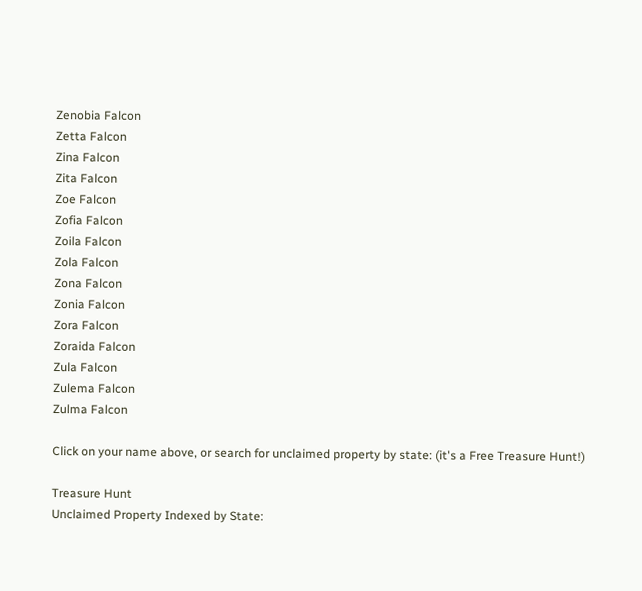Zenobia Falcon
Zetta Falcon
Zina Falcon
Zita Falcon
Zoe Falcon
Zofia Falcon
Zoila Falcon
Zola Falcon
Zona Falcon
Zonia Falcon
Zora Falcon
Zoraida Falcon
Zula Falcon
Zulema Falcon
Zulma Falcon

Click on your name above, or search for unclaimed property by state: (it's a Free Treasure Hunt!)

Treasure Hunt
Unclaimed Property Indexed by State: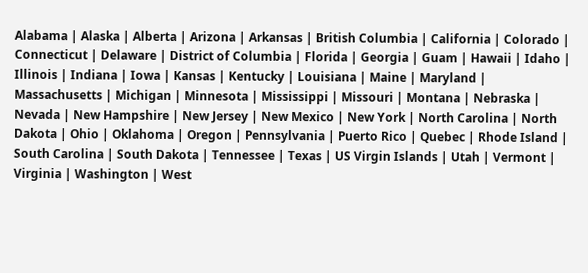Alabama | Alaska | Alberta | Arizona | Arkansas | British Columbia | California | Colorado | Connecticut | Delaware | District of Columbia | Florida | Georgia | Guam | Hawaii | Idaho | Illinois | Indiana | Iowa | Kansas | Kentucky | Louisiana | Maine | Maryland | Massachusetts | Michigan | Minnesota | Mississippi | Missouri | Montana | Nebraska | Nevada | New Hampshire | New Jersey | New Mexico | New York | North Carolina | North Dakota | Ohio | Oklahoma | Oregon | Pennsylvania | Puerto Rico | Quebec | Rhode Island | South Carolina | South Dakota | Tennessee | Texas | US Virgin Islands | Utah | Vermont | Virginia | Washington | West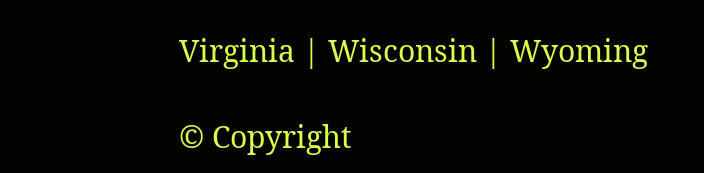Virginia | Wisconsin | Wyoming

© Copyright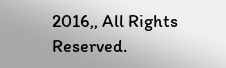2016,, All Rights Reserved.